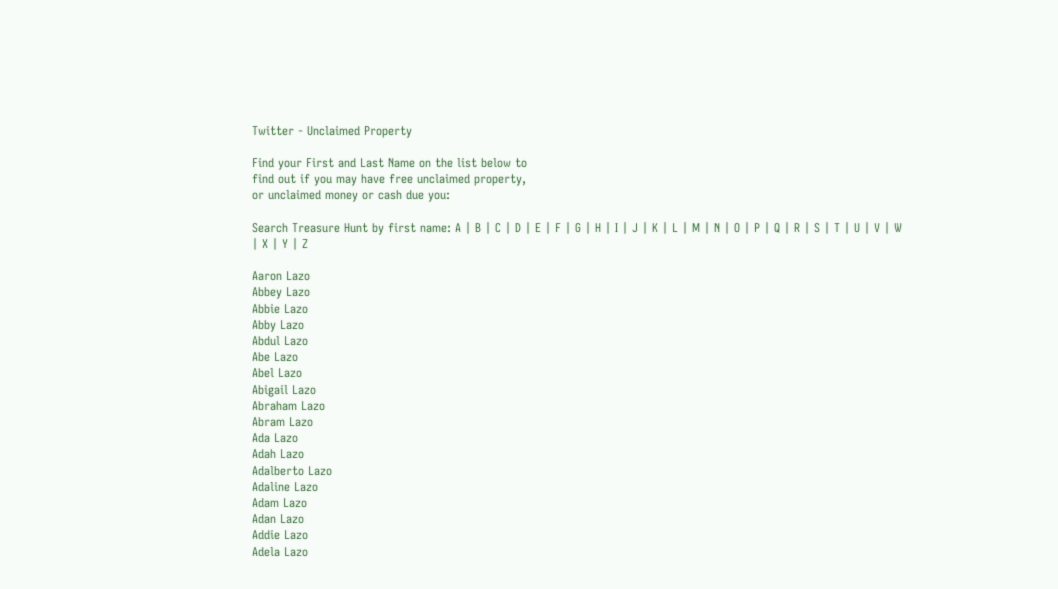Twitter - Unclaimed Property

Find your First and Last Name on the list below to
find out if you may have free unclaimed property,
or unclaimed money or cash due you:

Search Treasure Hunt by first name: A | B | C | D | E | F | G | H | I | J | K | L | M | N | O | P | Q | R | S | T | U | V | W | X | Y | Z

Aaron Lazo
Abbey Lazo
Abbie Lazo
Abby Lazo
Abdul Lazo
Abe Lazo
Abel Lazo
Abigail Lazo
Abraham Lazo
Abram Lazo
Ada Lazo
Adah Lazo
Adalberto Lazo
Adaline Lazo
Adam Lazo
Adan Lazo
Addie Lazo
Adela Lazo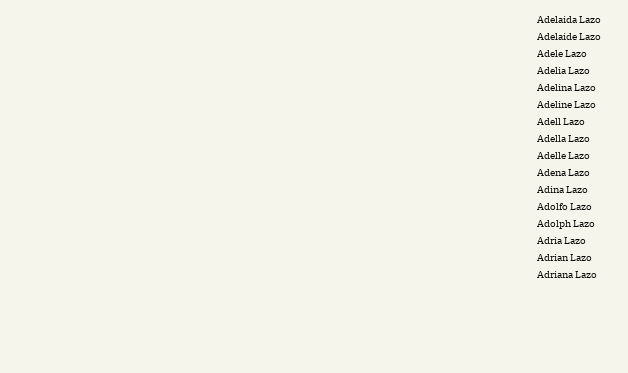Adelaida Lazo
Adelaide Lazo
Adele Lazo
Adelia Lazo
Adelina Lazo
Adeline Lazo
Adell Lazo
Adella Lazo
Adelle Lazo
Adena Lazo
Adina Lazo
Adolfo Lazo
Adolph Lazo
Adria Lazo
Adrian Lazo
Adriana Lazo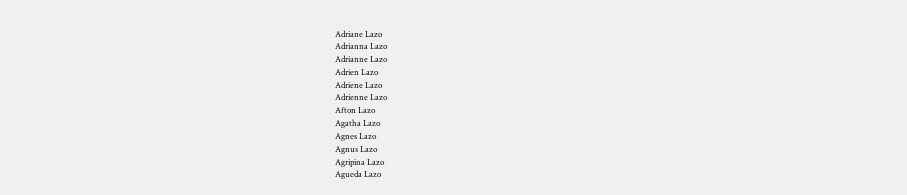Adriane Lazo
Adrianna Lazo
Adrianne Lazo
Adrien Lazo
Adriene Lazo
Adrienne Lazo
Afton Lazo
Agatha Lazo
Agnes Lazo
Agnus Lazo
Agripina Lazo
Agueda Lazo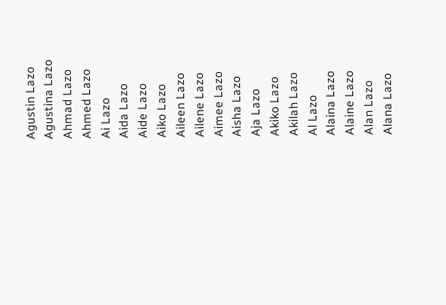Agustin Lazo
Agustina Lazo
Ahmad Lazo
Ahmed Lazo
Ai Lazo
Aida Lazo
Aide Lazo
Aiko Lazo
Aileen Lazo
Ailene Lazo
Aimee Lazo
Aisha Lazo
Aja Lazo
Akiko Lazo
Akilah Lazo
Al Lazo
Alaina Lazo
Alaine Lazo
Alan Lazo
Alana Lazo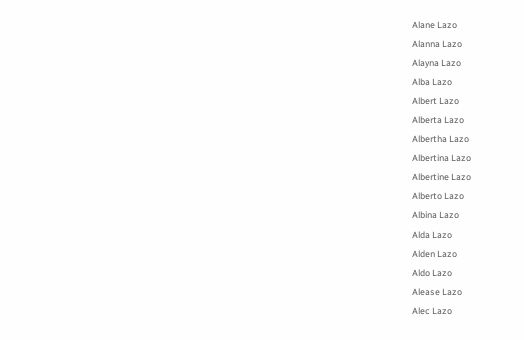Alane Lazo
Alanna Lazo
Alayna Lazo
Alba Lazo
Albert Lazo
Alberta Lazo
Albertha Lazo
Albertina Lazo
Albertine Lazo
Alberto Lazo
Albina Lazo
Alda Lazo
Alden Lazo
Aldo Lazo
Alease Lazo
Alec Lazo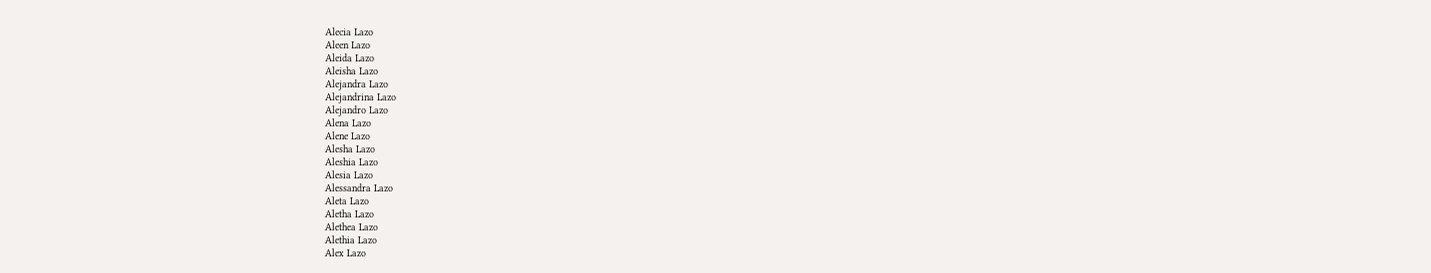Alecia Lazo
Aleen Lazo
Aleida Lazo
Aleisha Lazo
Alejandra Lazo
Alejandrina Lazo
Alejandro Lazo
Alena Lazo
Alene Lazo
Alesha Lazo
Aleshia Lazo
Alesia Lazo
Alessandra Lazo
Aleta Lazo
Aletha Lazo
Alethea Lazo
Alethia Lazo
Alex Lazo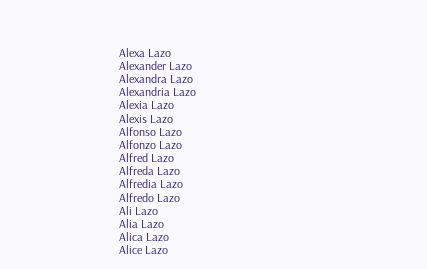Alexa Lazo
Alexander Lazo
Alexandra Lazo
Alexandria Lazo
Alexia Lazo
Alexis Lazo
Alfonso Lazo
Alfonzo Lazo
Alfred Lazo
Alfreda Lazo
Alfredia Lazo
Alfredo Lazo
Ali Lazo
Alia Lazo
Alica Lazo
Alice Lazo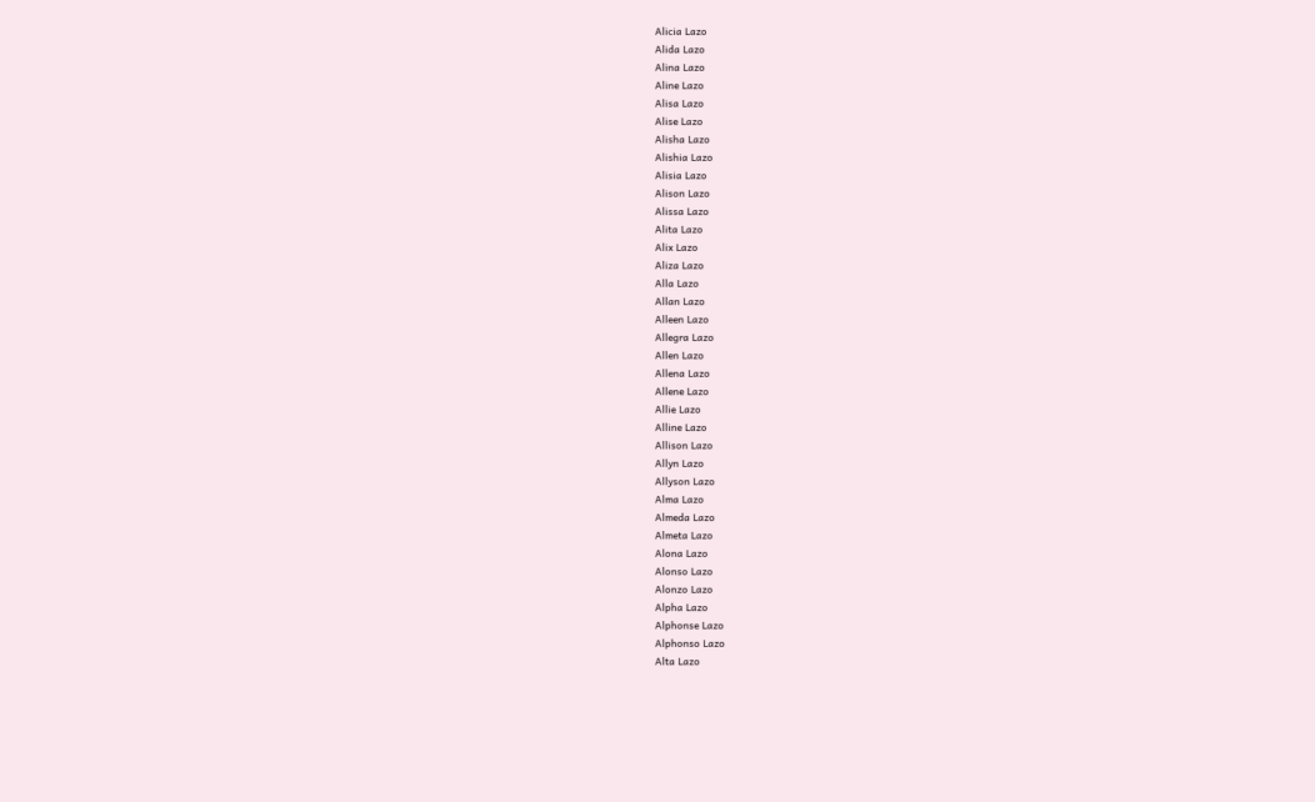Alicia Lazo
Alida Lazo
Alina Lazo
Aline Lazo
Alisa Lazo
Alise Lazo
Alisha Lazo
Alishia Lazo
Alisia Lazo
Alison Lazo
Alissa Lazo
Alita Lazo
Alix Lazo
Aliza Lazo
Alla Lazo
Allan Lazo
Alleen Lazo
Allegra Lazo
Allen Lazo
Allena Lazo
Allene Lazo
Allie Lazo
Alline Lazo
Allison Lazo
Allyn Lazo
Allyson Lazo
Alma Lazo
Almeda Lazo
Almeta Lazo
Alona Lazo
Alonso Lazo
Alonzo Lazo
Alpha Lazo
Alphonse Lazo
Alphonso Lazo
Alta Lazo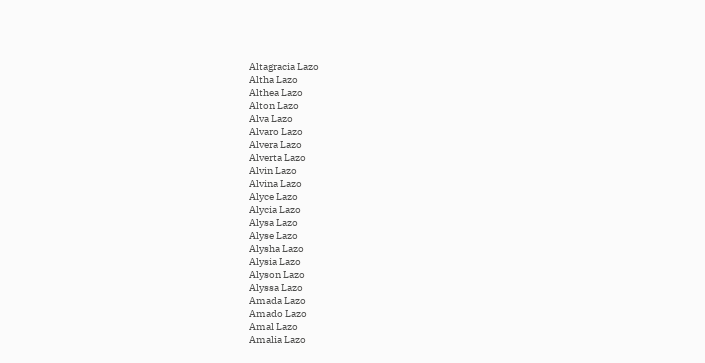Altagracia Lazo
Altha Lazo
Althea Lazo
Alton Lazo
Alva Lazo
Alvaro Lazo
Alvera Lazo
Alverta Lazo
Alvin Lazo
Alvina Lazo
Alyce Lazo
Alycia Lazo
Alysa Lazo
Alyse Lazo
Alysha Lazo
Alysia Lazo
Alyson Lazo
Alyssa Lazo
Amada Lazo
Amado Lazo
Amal Lazo
Amalia Lazo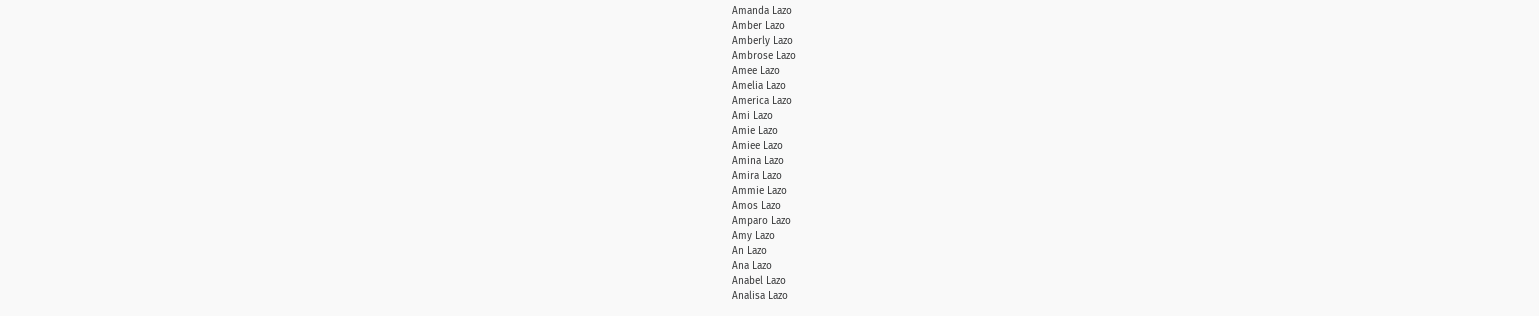Amanda Lazo
Amber Lazo
Amberly Lazo
Ambrose Lazo
Amee Lazo
Amelia Lazo
America Lazo
Ami Lazo
Amie Lazo
Amiee Lazo
Amina Lazo
Amira Lazo
Ammie Lazo
Amos Lazo
Amparo Lazo
Amy Lazo
An Lazo
Ana Lazo
Anabel Lazo
Analisa Lazo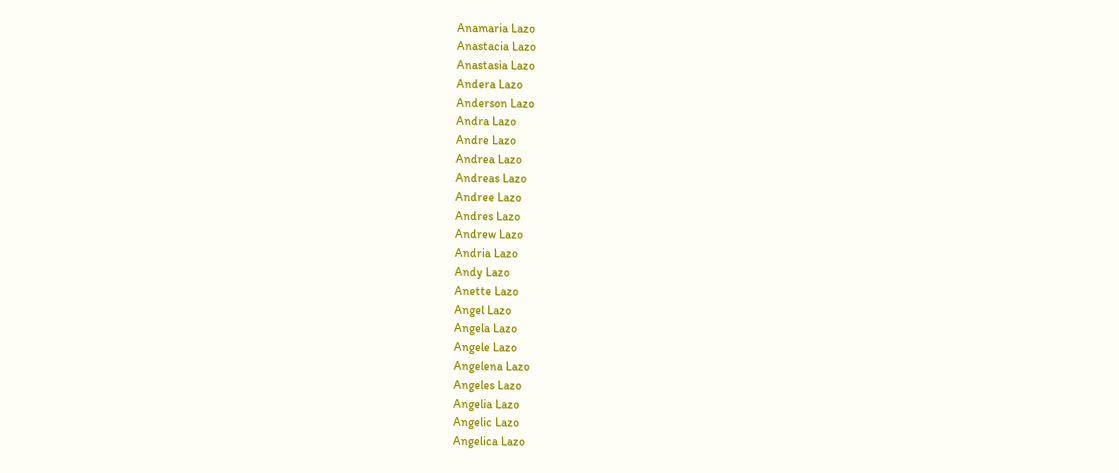Anamaria Lazo
Anastacia Lazo
Anastasia Lazo
Andera Lazo
Anderson Lazo
Andra Lazo
Andre Lazo
Andrea Lazo
Andreas Lazo
Andree Lazo
Andres Lazo
Andrew Lazo
Andria Lazo
Andy Lazo
Anette Lazo
Angel Lazo
Angela Lazo
Angele Lazo
Angelena Lazo
Angeles Lazo
Angelia Lazo
Angelic Lazo
Angelica Lazo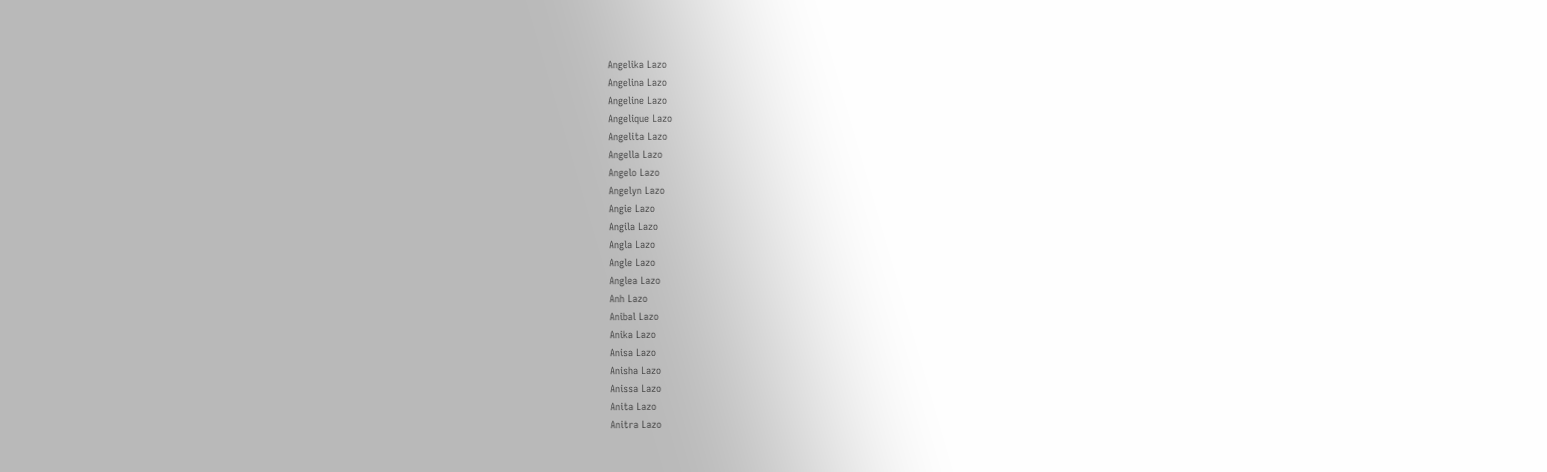Angelika Lazo
Angelina Lazo
Angeline Lazo
Angelique Lazo
Angelita Lazo
Angella Lazo
Angelo Lazo
Angelyn Lazo
Angie Lazo
Angila Lazo
Angla Lazo
Angle Lazo
Anglea Lazo
Anh Lazo
Anibal Lazo
Anika Lazo
Anisa Lazo
Anisha Lazo
Anissa Lazo
Anita Lazo
Anitra Lazo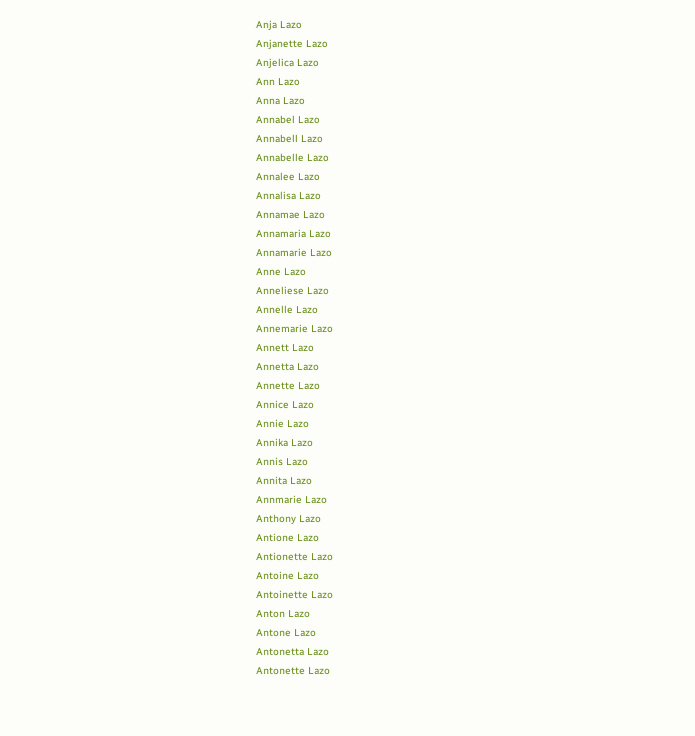Anja Lazo
Anjanette Lazo
Anjelica Lazo
Ann Lazo
Anna Lazo
Annabel Lazo
Annabell Lazo
Annabelle Lazo
Annalee Lazo
Annalisa Lazo
Annamae Lazo
Annamaria Lazo
Annamarie Lazo
Anne Lazo
Anneliese Lazo
Annelle Lazo
Annemarie Lazo
Annett Lazo
Annetta Lazo
Annette Lazo
Annice Lazo
Annie Lazo
Annika Lazo
Annis Lazo
Annita Lazo
Annmarie Lazo
Anthony Lazo
Antione Lazo
Antionette Lazo
Antoine Lazo
Antoinette Lazo
Anton Lazo
Antone Lazo
Antonetta Lazo
Antonette Lazo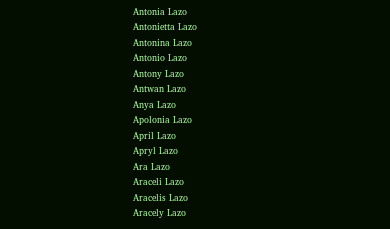Antonia Lazo
Antonietta Lazo
Antonina Lazo
Antonio Lazo
Antony Lazo
Antwan Lazo
Anya Lazo
Apolonia Lazo
April Lazo
Apryl Lazo
Ara Lazo
Araceli Lazo
Aracelis Lazo
Aracely Lazo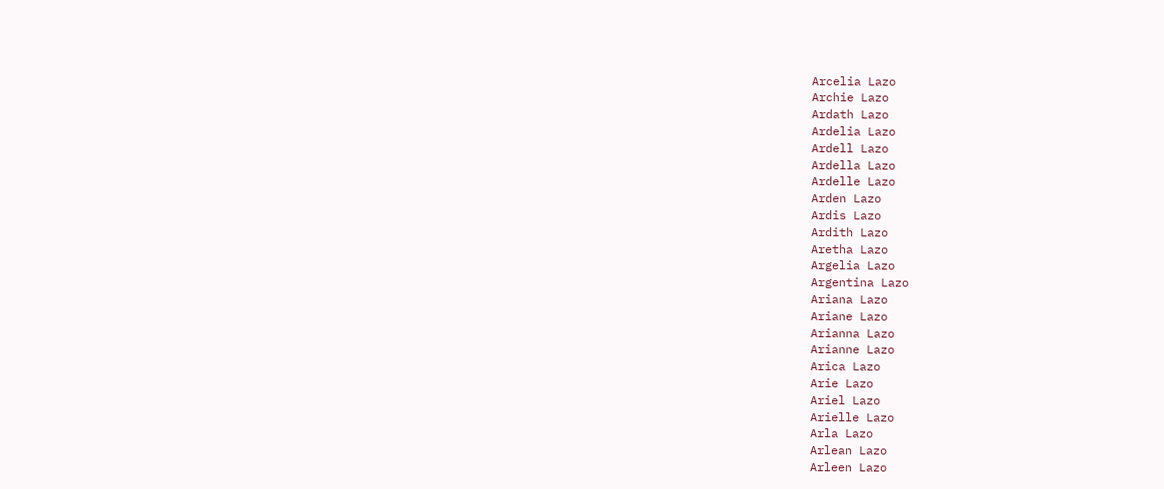Arcelia Lazo
Archie Lazo
Ardath Lazo
Ardelia Lazo
Ardell Lazo
Ardella Lazo
Ardelle Lazo
Arden Lazo
Ardis Lazo
Ardith Lazo
Aretha Lazo
Argelia Lazo
Argentina Lazo
Ariana Lazo
Ariane Lazo
Arianna Lazo
Arianne Lazo
Arica Lazo
Arie Lazo
Ariel Lazo
Arielle Lazo
Arla Lazo
Arlean Lazo
Arleen Lazo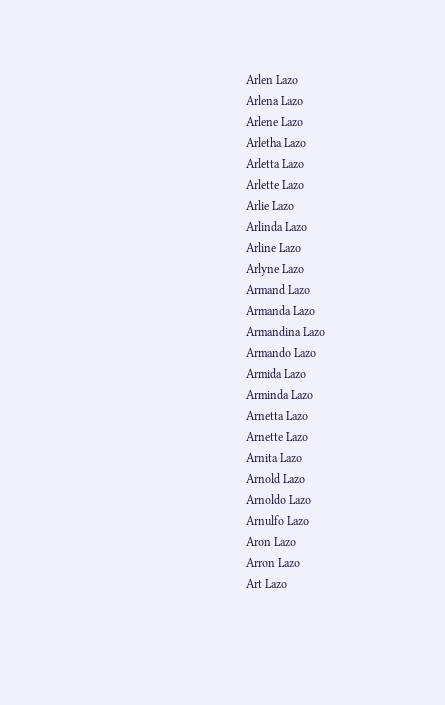Arlen Lazo
Arlena Lazo
Arlene Lazo
Arletha Lazo
Arletta Lazo
Arlette Lazo
Arlie Lazo
Arlinda Lazo
Arline Lazo
Arlyne Lazo
Armand Lazo
Armanda Lazo
Armandina Lazo
Armando Lazo
Armida Lazo
Arminda Lazo
Arnetta Lazo
Arnette Lazo
Arnita Lazo
Arnold Lazo
Arnoldo Lazo
Arnulfo Lazo
Aron Lazo
Arron Lazo
Art Lazo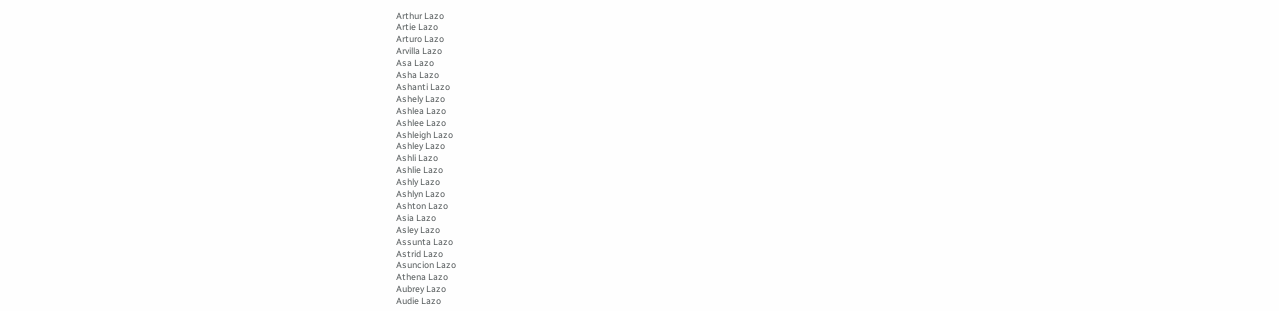Arthur Lazo
Artie Lazo
Arturo Lazo
Arvilla Lazo
Asa Lazo
Asha Lazo
Ashanti Lazo
Ashely Lazo
Ashlea Lazo
Ashlee Lazo
Ashleigh Lazo
Ashley Lazo
Ashli Lazo
Ashlie Lazo
Ashly Lazo
Ashlyn Lazo
Ashton Lazo
Asia Lazo
Asley Lazo
Assunta Lazo
Astrid Lazo
Asuncion Lazo
Athena Lazo
Aubrey Lazo
Audie Lazo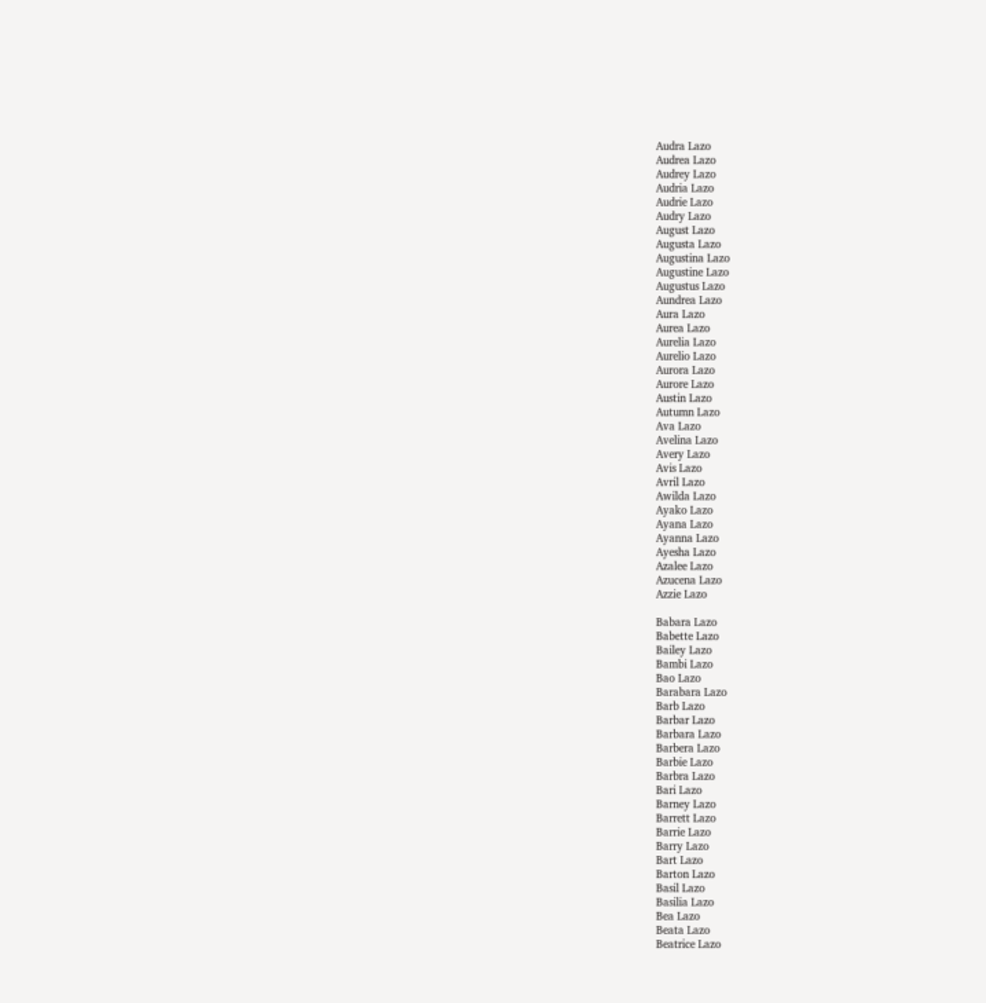Audra Lazo
Audrea Lazo
Audrey Lazo
Audria Lazo
Audrie Lazo
Audry Lazo
August Lazo
Augusta Lazo
Augustina Lazo
Augustine Lazo
Augustus Lazo
Aundrea Lazo
Aura Lazo
Aurea Lazo
Aurelia Lazo
Aurelio Lazo
Aurora Lazo
Aurore Lazo
Austin Lazo
Autumn Lazo
Ava Lazo
Avelina Lazo
Avery Lazo
Avis Lazo
Avril Lazo
Awilda Lazo
Ayako Lazo
Ayana Lazo
Ayanna Lazo
Ayesha Lazo
Azalee Lazo
Azucena Lazo
Azzie Lazo

Babara Lazo
Babette Lazo
Bailey Lazo
Bambi Lazo
Bao Lazo
Barabara Lazo
Barb Lazo
Barbar Lazo
Barbara Lazo
Barbera Lazo
Barbie Lazo
Barbra Lazo
Bari Lazo
Barney Lazo
Barrett Lazo
Barrie Lazo
Barry Lazo
Bart Lazo
Barton Lazo
Basil Lazo
Basilia Lazo
Bea Lazo
Beata Lazo
Beatrice Lazo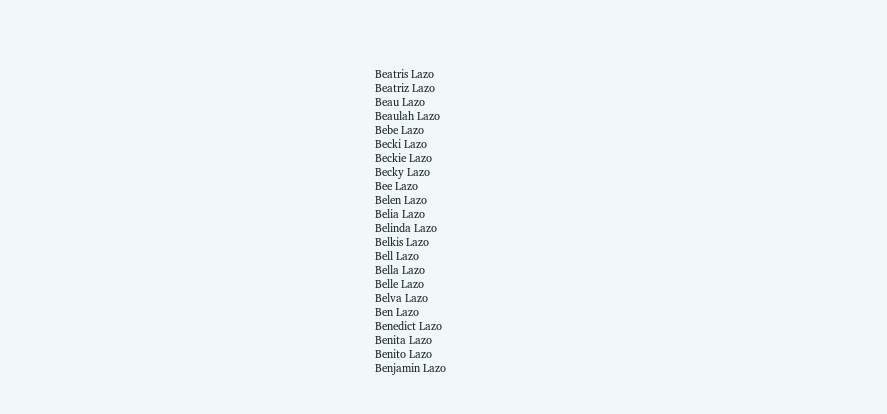Beatris Lazo
Beatriz Lazo
Beau Lazo
Beaulah Lazo
Bebe Lazo
Becki Lazo
Beckie Lazo
Becky Lazo
Bee Lazo
Belen Lazo
Belia Lazo
Belinda Lazo
Belkis Lazo
Bell Lazo
Bella Lazo
Belle Lazo
Belva Lazo
Ben Lazo
Benedict Lazo
Benita Lazo
Benito Lazo
Benjamin Lazo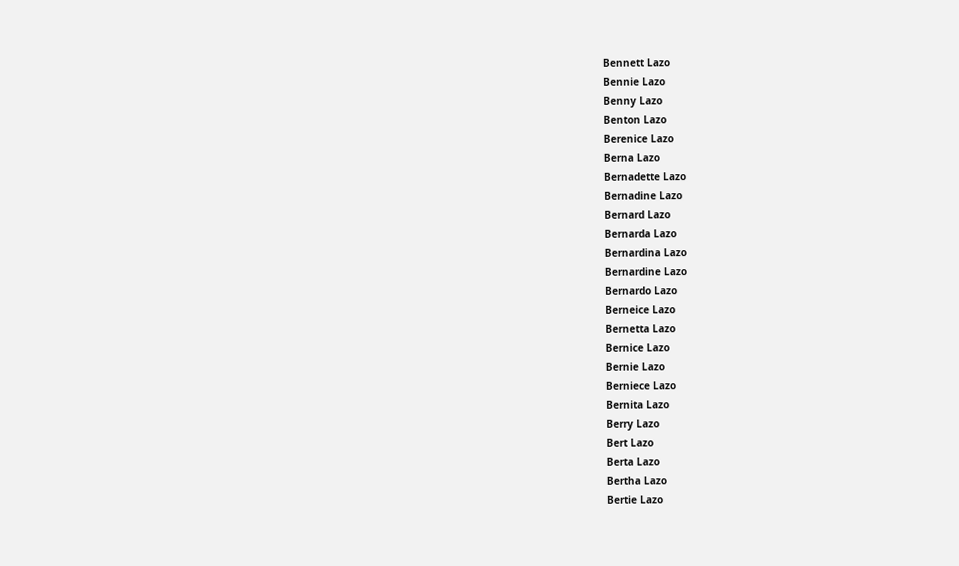Bennett Lazo
Bennie Lazo
Benny Lazo
Benton Lazo
Berenice Lazo
Berna Lazo
Bernadette Lazo
Bernadine Lazo
Bernard Lazo
Bernarda Lazo
Bernardina Lazo
Bernardine Lazo
Bernardo Lazo
Berneice Lazo
Bernetta Lazo
Bernice Lazo
Bernie Lazo
Berniece Lazo
Bernita Lazo
Berry Lazo
Bert Lazo
Berta Lazo
Bertha Lazo
Bertie Lazo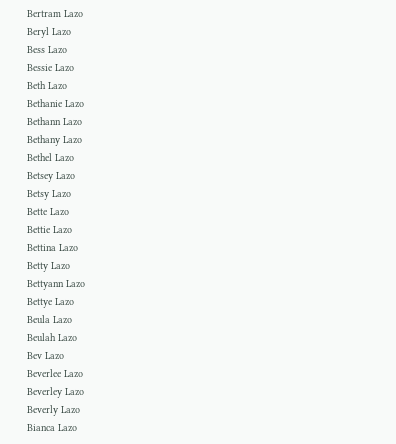Bertram Lazo
Beryl Lazo
Bess Lazo
Bessie Lazo
Beth Lazo
Bethanie Lazo
Bethann Lazo
Bethany Lazo
Bethel Lazo
Betsey Lazo
Betsy Lazo
Bette Lazo
Bettie Lazo
Bettina Lazo
Betty Lazo
Bettyann Lazo
Bettye Lazo
Beula Lazo
Beulah Lazo
Bev Lazo
Beverlee Lazo
Beverley Lazo
Beverly Lazo
Bianca Lazo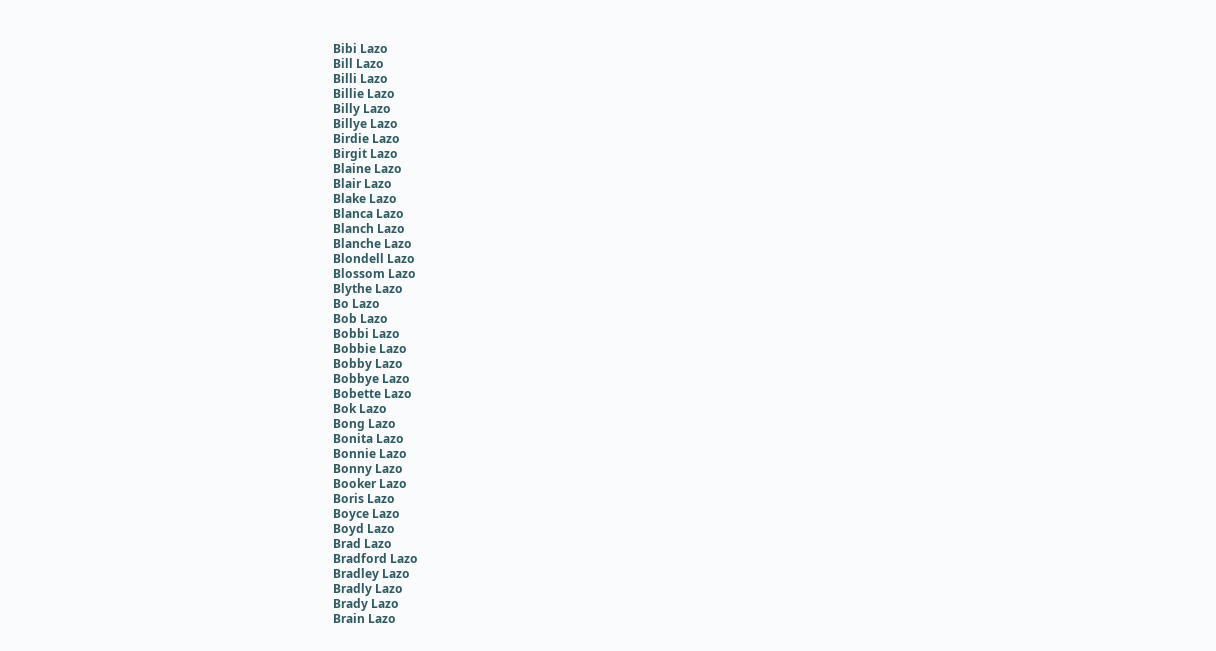Bibi Lazo
Bill Lazo
Billi Lazo
Billie Lazo
Billy Lazo
Billye Lazo
Birdie Lazo
Birgit Lazo
Blaine Lazo
Blair Lazo
Blake Lazo
Blanca Lazo
Blanch Lazo
Blanche Lazo
Blondell Lazo
Blossom Lazo
Blythe Lazo
Bo Lazo
Bob Lazo
Bobbi Lazo
Bobbie Lazo
Bobby Lazo
Bobbye Lazo
Bobette Lazo
Bok Lazo
Bong Lazo
Bonita Lazo
Bonnie Lazo
Bonny Lazo
Booker Lazo
Boris Lazo
Boyce Lazo
Boyd Lazo
Brad Lazo
Bradford Lazo
Bradley Lazo
Bradly Lazo
Brady Lazo
Brain Lazo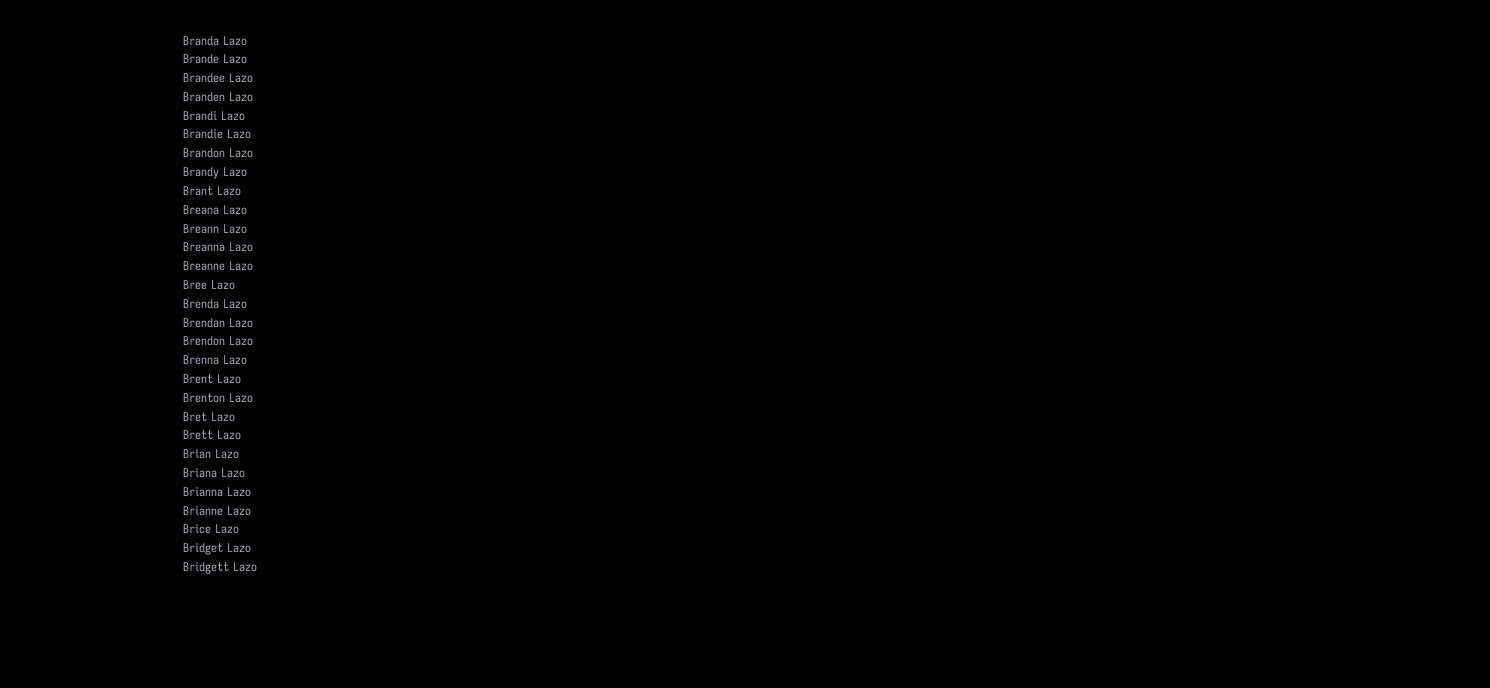Branda Lazo
Brande Lazo
Brandee Lazo
Branden Lazo
Brandi Lazo
Brandie Lazo
Brandon Lazo
Brandy Lazo
Brant Lazo
Breana Lazo
Breann Lazo
Breanna Lazo
Breanne Lazo
Bree Lazo
Brenda Lazo
Brendan Lazo
Brendon Lazo
Brenna Lazo
Brent Lazo
Brenton Lazo
Bret Lazo
Brett Lazo
Brian Lazo
Briana Lazo
Brianna Lazo
Brianne Lazo
Brice Lazo
Bridget Lazo
Bridgett Lazo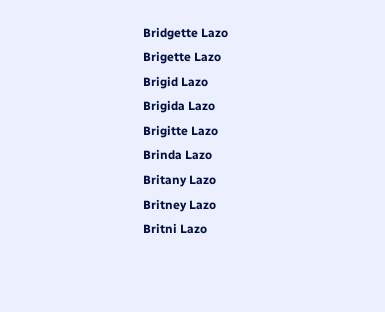Bridgette Lazo
Brigette Lazo
Brigid Lazo
Brigida Lazo
Brigitte Lazo
Brinda Lazo
Britany Lazo
Britney Lazo
Britni Lazo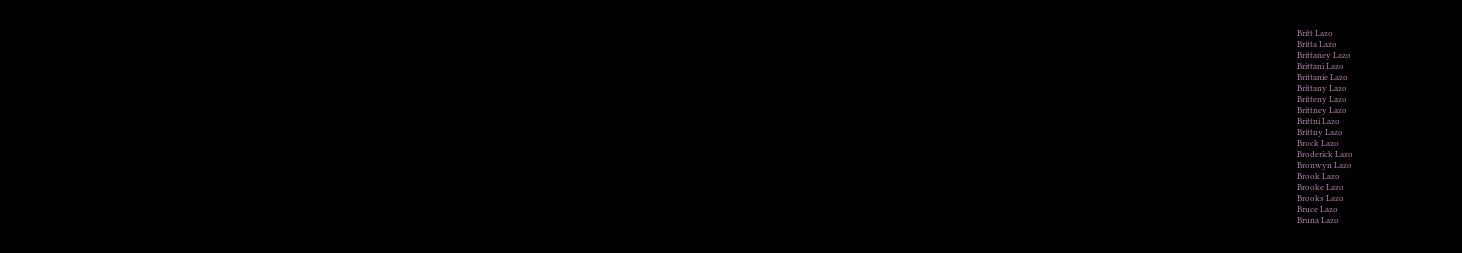Britt Lazo
Britta Lazo
Brittaney Lazo
Brittani Lazo
Brittanie Lazo
Brittany Lazo
Britteny Lazo
Brittney Lazo
Brittni Lazo
Brittny Lazo
Brock Lazo
Broderick Lazo
Bronwyn Lazo
Brook Lazo
Brooke Lazo
Brooks Lazo
Bruce Lazo
Bruna Lazo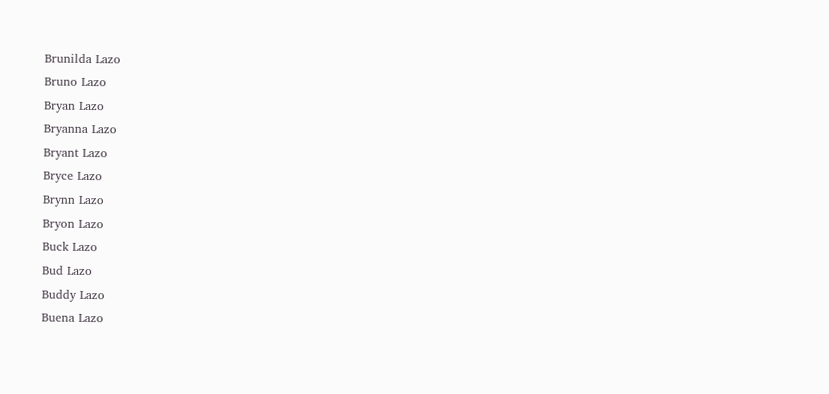Brunilda Lazo
Bruno Lazo
Bryan Lazo
Bryanna Lazo
Bryant Lazo
Bryce Lazo
Brynn Lazo
Bryon Lazo
Buck Lazo
Bud Lazo
Buddy Lazo
Buena Lazo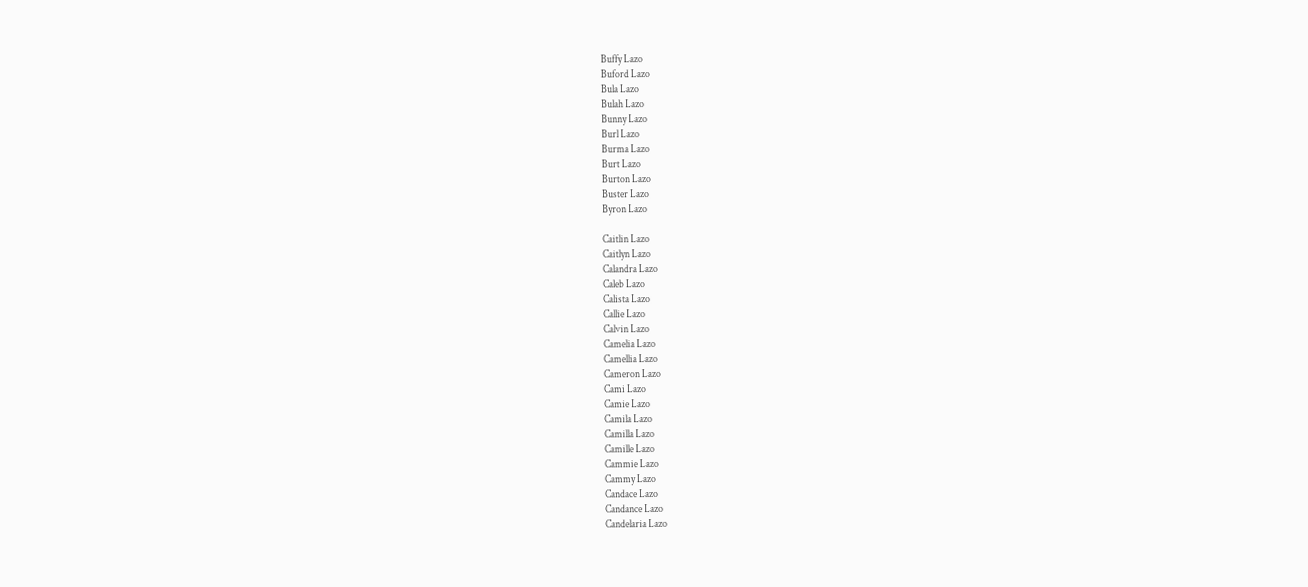Buffy Lazo
Buford Lazo
Bula Lazo
Bulah Lazo
Bunny Lazo
Burl Lazo
Burma Lazo
Burt Lazo
Burton Lazo
Buster Lazo
Byron Lazo

Caitlin Lazo
Caitlyn Lazo
Calandra Lazo
Caleb Lazo
Calista Lazo
Callie Lazo
Calvin Lazo
Camelia Lazo
Camellia Lazo
Cameron Lazo
Cami Lazo
Camie Lazo
Camila Lazo
Camilla Lazo
Camille Lazo
Cammie Lazo
Cammy Lazo
Candace Lazo
Candance Lazo
Candelaria Lazo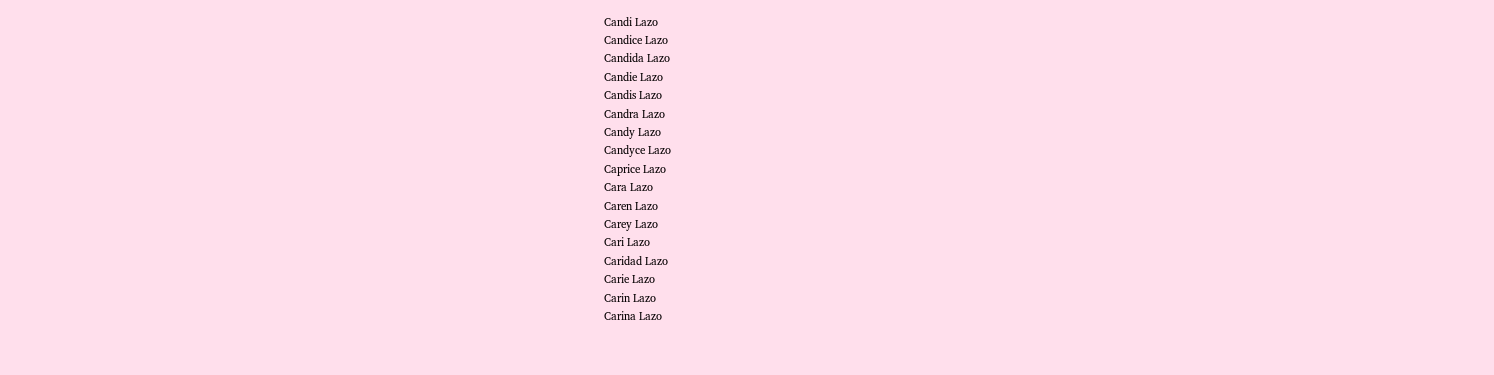Candi Lazo
Candice Lazo
Candida Lazo
Candie Lazo
Candis Lazo
Candra Lazo
Candy Lazo
Candyce Lazo
Caprice Lazo
Cara Lazo
Caren Lazo
Carey Lazo
Cari Lazo
Caridad Lazo
Carie Lazo
Carin Lazo
Carina Lazo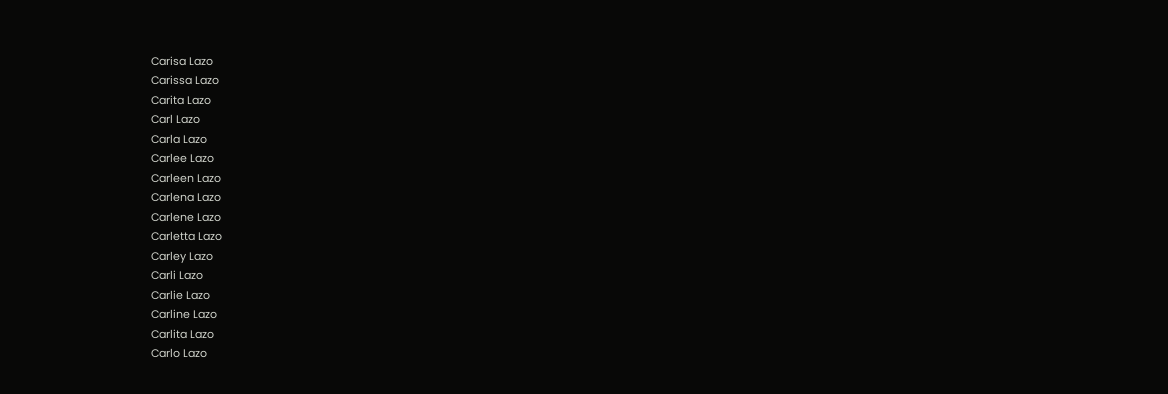Carisa Lazo
Carissa Lazo
Carita Lazo
Carl Lazo
Carla Lazo
Carlee Lazo
Carleen Lazo
Carlena Lazo
Carlene Lazo
Carletta Lazo
Carley Lazo
Carli Lazo
Carlie Lazo
Carline Lazo
Carlita Lazo
Carlo Lazo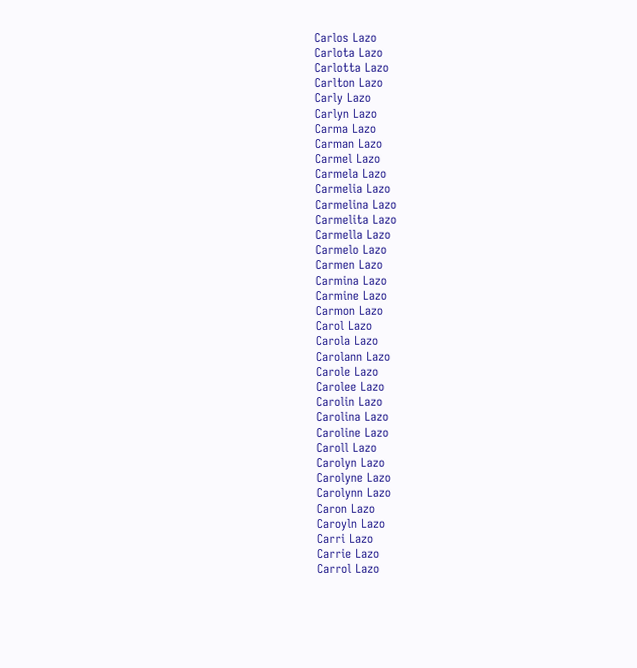Carlos Lazo
Carlota Lazo
Carlotta Lazo
Carlton Lazo
Carly Lazo
Carlyn Lazo
Carma Lazo
Carman Lazo
Carmel Lazo
Carmela Lazo
Carmelia Lazo
Carmelina Lazo
Carmelita Lazo
Carmella Lazo
Carmelo Lazo
Carmen Lazo
Carmina Lazo
Carmine Lazo
Carmon Lazo
Carol Lazo
Carola Lazo
Carolann Lazo
Carole Lazo
Carolee Lazo
Carolin Lazo
Carolina Lazo
Caroline Lazo
Caroll Lazo
Carolyn Lazo
Carolyne Lazo
Carolynn Lazo
Caron Lazo
Caroyln Lazo
Carri Lazo
Carrie Lazo
Carrol Lazo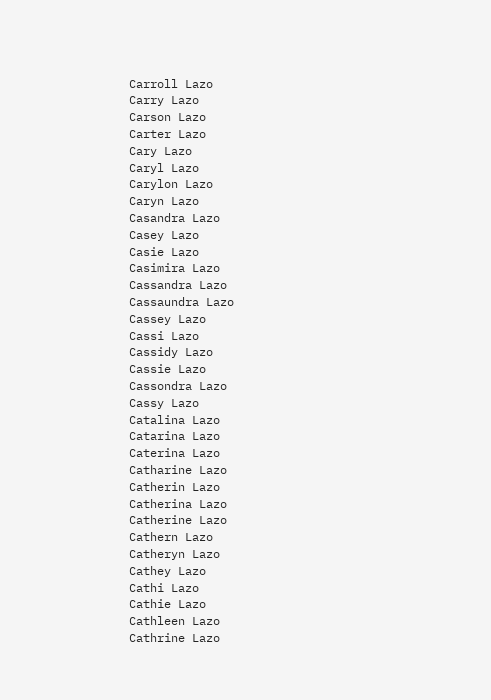Carroll Lazo
Carry Lazo
Carson Lazo
Carter Lazo
Cary Lazo
Caryl Lazo
Carylon Lazo
Caryn Lazo
Casandra Lazo
Casey Lazo
Casie Lazo
Casimira Lazo
Cassandra Lazo
Cassaundra Lazo
Cassey Lazo
Cassi Lazo
Cassidy Lazo
Cassie Lazo
Cassondra Lazo
Cassy Lazo
Catalina Lazo
Catarina Lazo
Caterina Lazo
Catharine Lazo
Catherin Lazo
Catherina Lazo
Catherine Lazo
Cathern Lazo
Catheryn Lazo
Cathey Lazo
Cathi Lazo
Cathie Lazo
Cathleen Lazo
Cathrine Lazo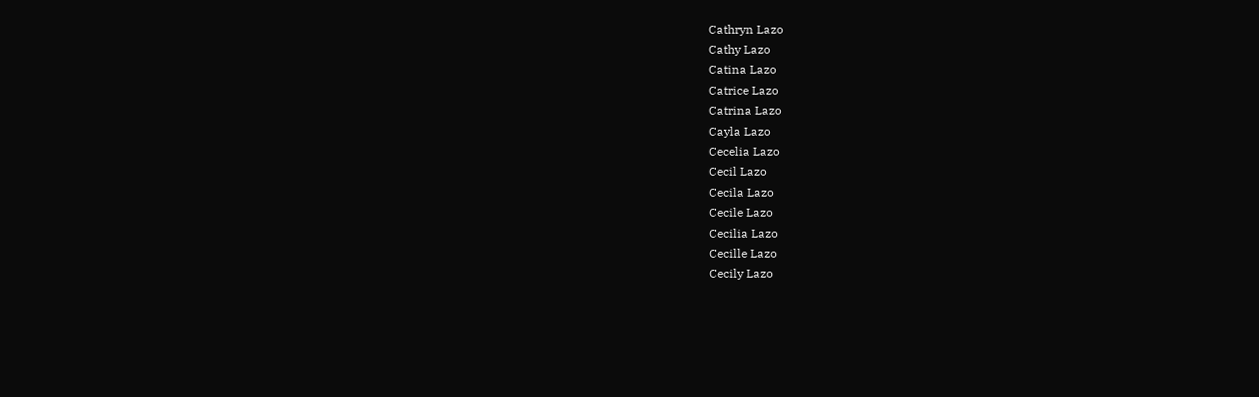Cathryn Lazo
Cathy Lazo
Catina Lazo
Catrice Lazo
Catrina Lazo
Cayla Lazo
Cecelia Lazo
Cecil Lazo
Cecila Lazo
Cecile Lazo
Cecilia Lazo
Cecille Lazo
Cecily Lazo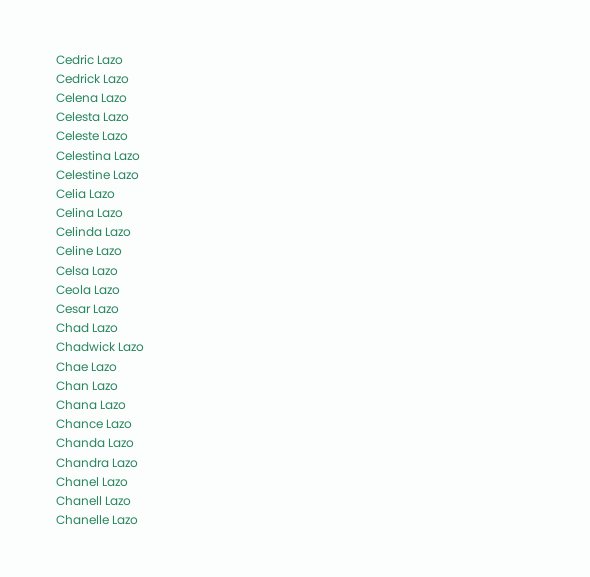Cedric Lazo
Cedrick Lazo
Celena Lazo
Celesta Lazo
Celeste Lazo
Celestina Lazo
Celestine Lazo
Celia Lazo
Celina Lazo
Celinda Lazo
Celine Lazo
Celsa Lazo
Ceola Lazo
Cesar Lazo
Chad Lazo
Chadwick Lazo
Chae Lazo
Chan Lazo
Chana Lazo
Chance Lazo
Chanda Lazo
Chandra Lazo
Chanel Lazo
Chanell Lazo
Chanelle Lazo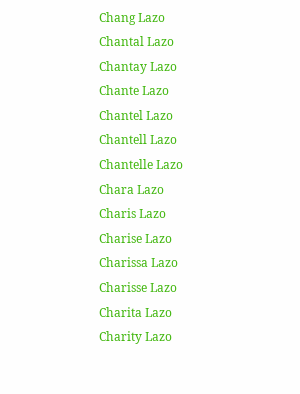Chang Lazo
Chantal Lazo
Chantay Lazo
Chante Lazo
Chantel Lazo
Chantell Lazo
Chantelle Lazo
Chara Lazo
Charis Lazo
Charise Lazo
Charissa Lazo
Charisse Lazo
Charita Lazo
Charity Lazo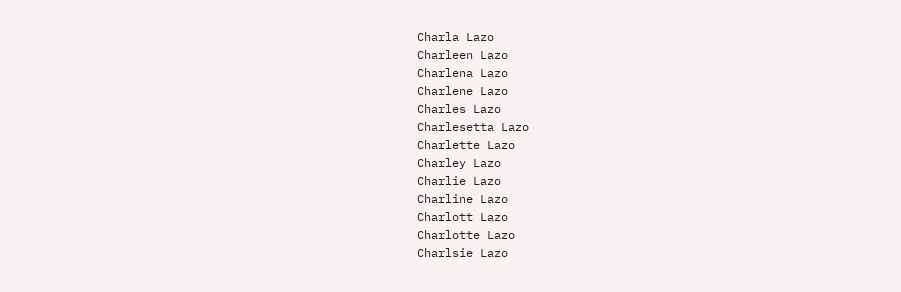Charla Lazo
Charleen Lazo
Charlena Lazo
Charlene Lazo
Charles Lazo
Charlesetta Lazo
Charlette Lazo
Charley Lazo
Charlie Lazo
Charline Lazo
Charlott Lazo
Charlotte Lazo
Charlsie Lazo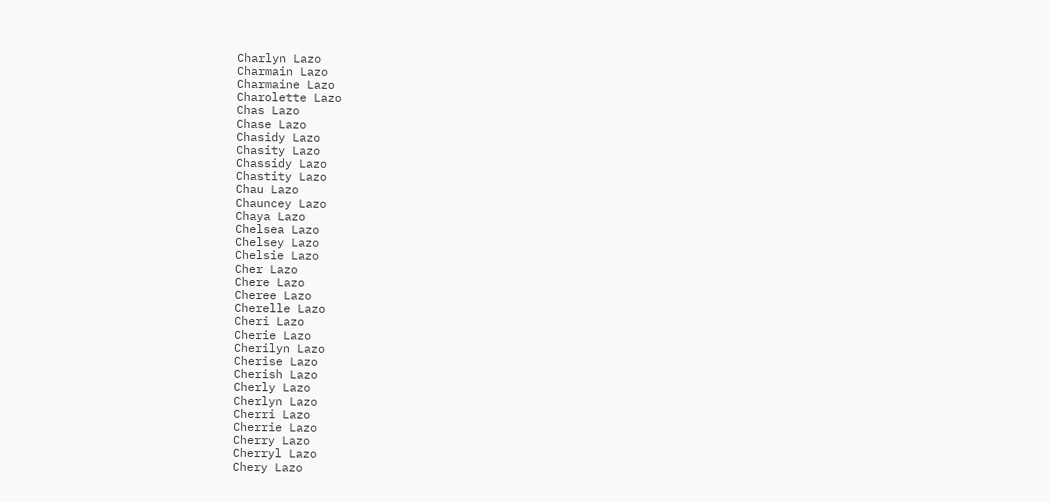Charlyn Lazo
Charmain Lazo
Charmaine Lazo
Charolette Lazo
Chas Lazo
Chase Lazo
Chasidy Lazo
Chasity Lazo
Chassidy Lazo
Chastity Lazo
Chau Lazo
Chauncey Lazo
Chaya Lazo
Chelsea Lazo
Chelsey Lazo
Chelsie Lazo
Cher Lazo
Chere Lazo
Cheree Lazo
Cherelle Lazo
Cheri Lazo
Cherie Lazo
Cherilyn Lazo
Cherise Lazo
Cherish Lazo
Cherly Lazo
Cherlyn Lazo
Cherri Lazo
Cherrie Lazo
Cherry Lazo
Cherryl Lazo
Chery Lazo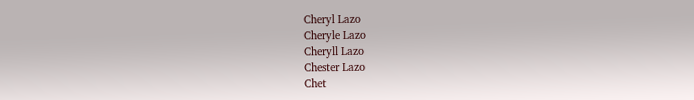Cheryl Lazo
Cheryle Lazo
Cheryll Lazo
Chester Lazo
Chet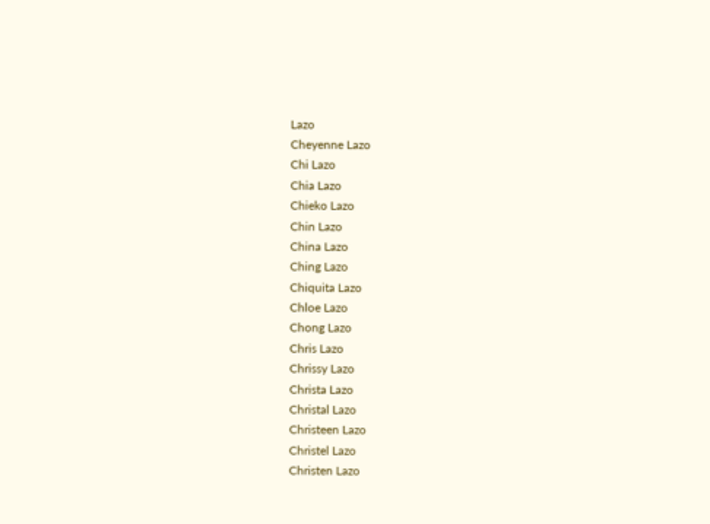Lazo
Cheyenne Lazo
Chi Lazo
Chia Lazo
Chieko Lazo
Chin Lazo
China Lazo
Ching Lazo
Chiquita Lazo
Chloe Lazo
Chong Lazo
Chris Lazo
Chrissy Lazo
Christa Lazo
Christal Lazo
Christeen Lazo
Christel Lazo
Christen Lazo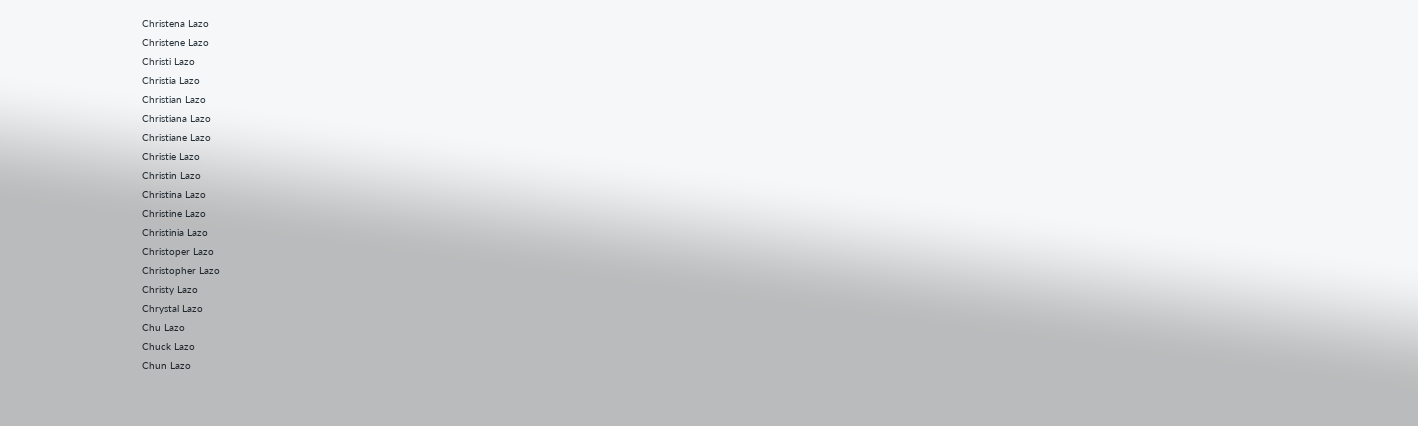Christena Lazo
Christene Lazo
Christi Lazo
Christia Lazo
Christian Lazo
Christiana Lazo
Christiane Lazo
Christie Lazo
Christin Lazo
Christina Lazo
Christine Lazo
Christinia Lazo
Christoper Lazo
Christopher Lazo
Christy Lazo
Chrystal Lazo
Chu Lazo
Chuck Lazo
Chun Lazo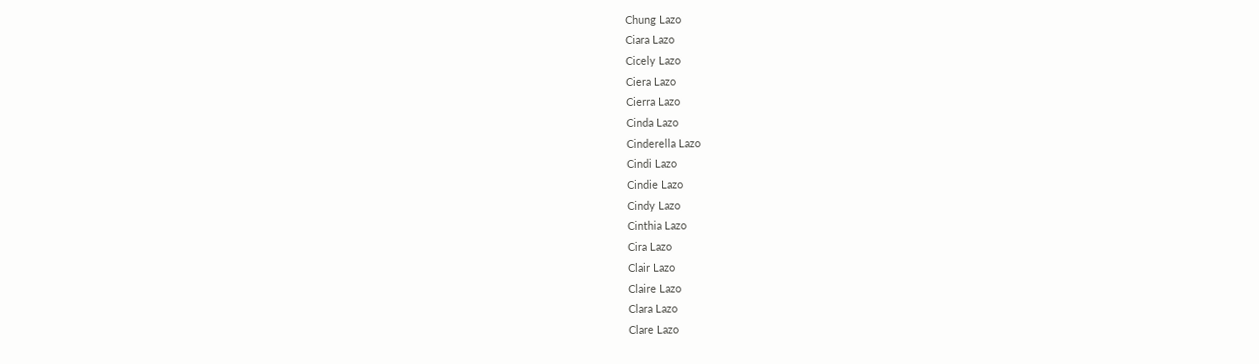Chung Lazo
Ciara Lazo
Cicely Lazo
Ciera Lazo
Cierra Lazo
Cinda Lazo
Cinderella Lazo
Cindi Lazo
Cindie Lazo
Cindy Lazo
Cinthia Lazo
Cira Lazo
Clair Lazo
Claire Lazo
Clara Lazo
Clare Lazo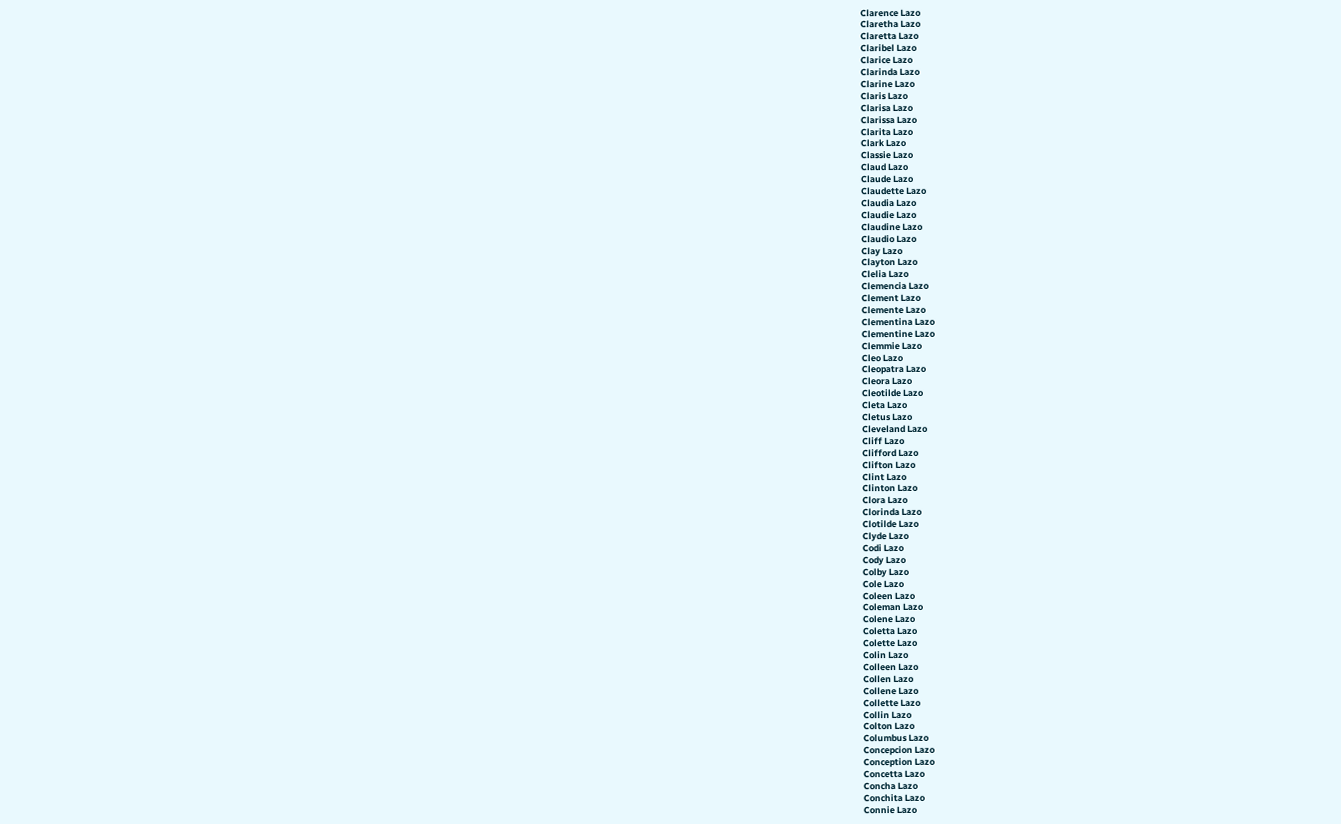Clarence Lazo
Claretha Lazo
Claretta Lazo
Claribel Lazo
Clarice Lazo
Clarinda Lazo
Clarine Lazo
Claris Lazo
Clarisa Lazo
Clarissa Lazo
Clarita Lazo
Clark Lazo
Classie Lazo
Claud Lazo
Claude Lazo
Claudette Lazo
Claudia Lazo
Claudie Lazo
Claudine Lazo
Claudio Lazo
Clay Lazo
Clayton Lazo
Clelia Lazo
Clemencia Lazo
Clement Lazo
Clemente Lazo
Clementina Lazo
Clementine Lazo
Clemmie Lazo
Cleo Lazo
Cleopatra Lazo
Cleora Lazo
Cleotilde Lazo
Cleta Lazo
Cletus Lazo
Cleveland Lazo
Cliff Lazo
Clifford Lazo
Clifton Lazo
Clint Lazo
Clinton Lazo
Clora Lazo
Clorinda Lazo
Clotilde Lazo
Clyde Lazo
Codi Lazo
Cody Lazo
Colby Lazo
Cole Lazo
Coleen Lazo
Coleman Lazo
Colene Lazo
Coletta Lazo
Colette Lazo
Colin Lazo
Colleen Lazo
Collen Lazo
Collene Lazo
Collette Lazo
Collin Lazo
Colton Lazo
Columbus Lazo
Concepcion Lazo
Conception Lazo
Concetta Lazo
Concha Lazo
Conchita Lazo
Connie Lazo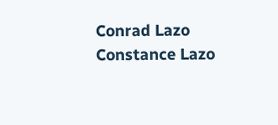Conrad Lazo
Constance Lazo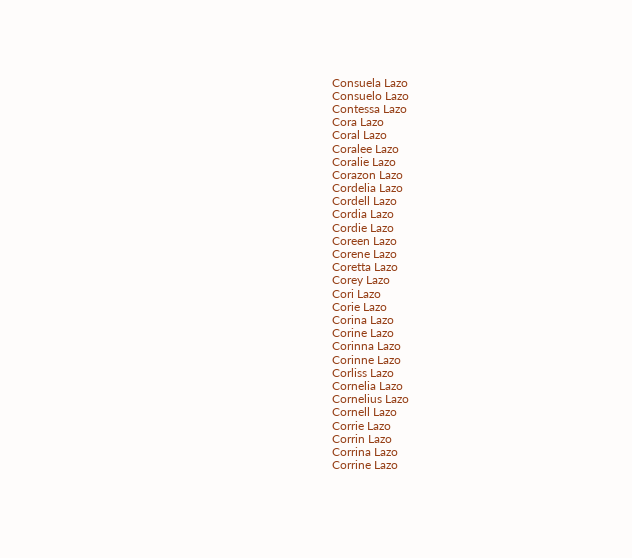Consuela Lazo
Consuelo Lazo
Contessa Lazo
Cora Lazo
Coral Lazo
Coralee Lazo
Coralie Lazo
Corazon Lazo
Cordelia Lazo
Cordell Lazo
Cordia Lazo
Cordie Lazo
Coreen Lazo
Corene Lazo
Coretta Lazo
Corey Lazo
Cori Lazo
Corie Lazo
Corina Lazo
Corine Lazo
Corinna Lazo
Corinne Lazo
Corliss Lazo
Cornelia Lazo
Cornelius Lazo
Cornell Lazo
Corrie Lazo
Corrin Lazo
Corrina Lazo
Corrine Lazo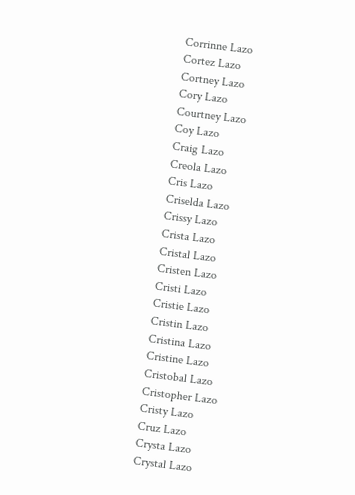Corrinne Lazo
Cortez Lazo
Cortney Lazo
Cory Lazo
Courtney Lazo
Coy Lazo
Craig Lazo
Creola Lazo
Cris Lazo
Criselda Lazo
Crissy Lazo
Crista Lazo
Cristal Lazo
Cristen Lazo
Cristi Lazo
Cristie Lazo
Cristin Lazo
Cristina Lazo
Cristine Lazo
Cristobal Lazo
Cristopher Lazo
Cristy Lazo
Cruz Lazo
Crysta Lazo
Crystal Lazo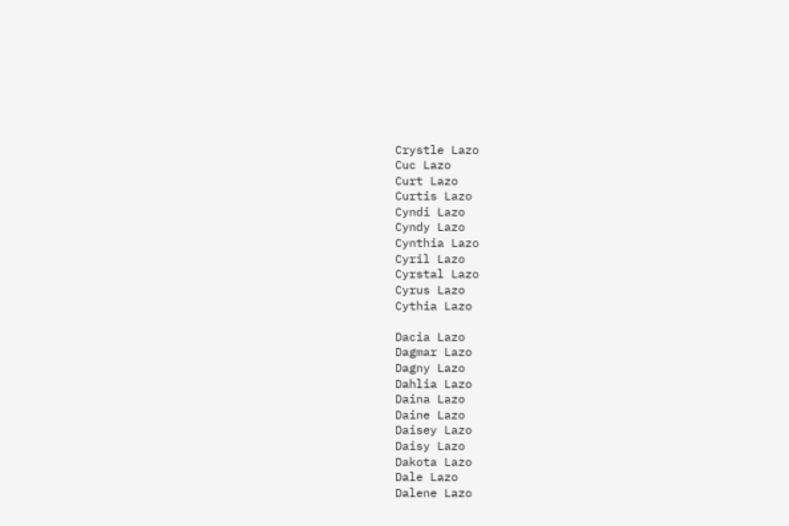Crystle Lazo
Cuc Lazo
Curt Lazo
Curtis Lazo
Cyndi Lazo
Cyndy Lazo
Cynthia Lazo
Cyril Lazo
Cyrstal Lazo
Cyrus Lazo
Cythia Lazo

Dacia Lazo
Dagmar Lazo
Dagny Lazo
Dahlia Lazo
Daina Lazo
Daine Lazo
Daisey Lazo
Daisy Lazo
Dakota Lazo
Dale Lazo
Dalene Lazo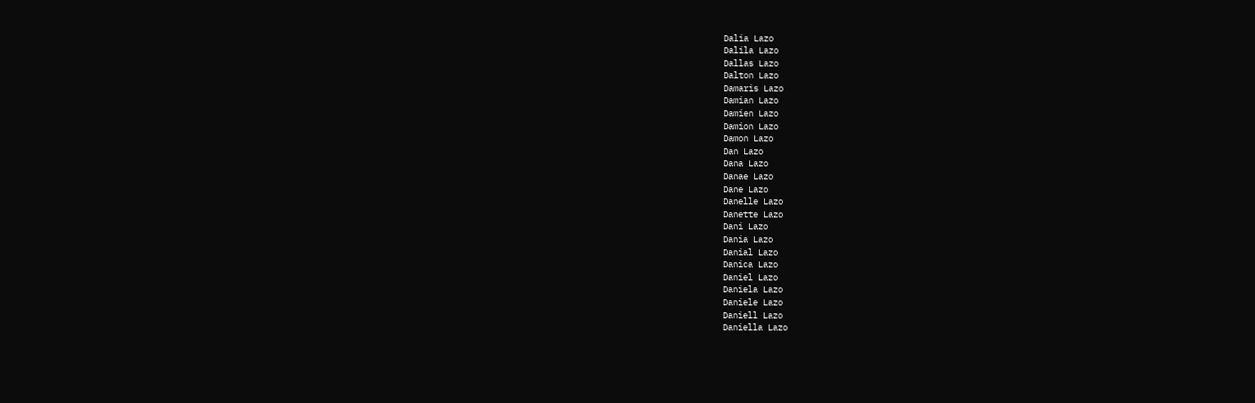Dalia Lazo
Dalila Lazo
Dallas Lazo
Dalton Lazo
Damaris Lazo
Damian Lazo
Damien Lazo
Damion Lazo
Damon Lazo
Dan Lazo
Dana Lazo
Danae Lazo
Dane Lazo
Danelle Lazo
Danette Lazo
Dani Lazo
Dania Lazo
Danial Lazo
Danica Lazo
Daniel Lazo
Daniela Lazo
Daniele Lazo
Daniell Lazo
Daniella Lazo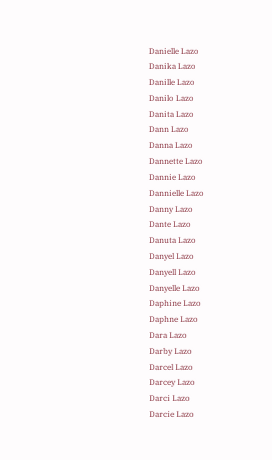Danielle Lazo
Danika Lazo
Danille Lazo
Danilo Lazo
Danita Lazo
Dann Lazo
Danna Lazo
Dannette Lazo
Dannie Lazo
Dannielle Lazo
Danny Lazo
Dante Lazo
Danuta Lazo
Danyel Lazo
Danyell Lazo
Danyelle Lazo
Daphine Lazo
Daphne Lazo
Dara Lazo
Darby Lazo
Darcel Lazo
Darcey Lazo
Darci Lazo
Darcie Lazo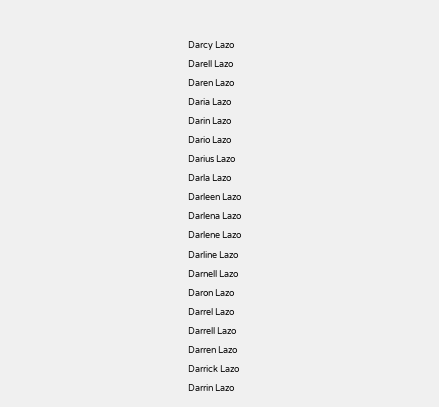Darcy Lazo
Darell Lazo
Daren Lazo
Daria Lazo
Darin Lazo
Dario Lazo
Darius Lazo
Darla Lazo
Darleen Lazo
Darlena Lazo
Darlene Lazo
Darline Lazo
Darnell Lazo
Daron Lazo
Darrel Lazo
Darrell Lazo
Darren Lazo
Darrick Lazo
Darrin Lazo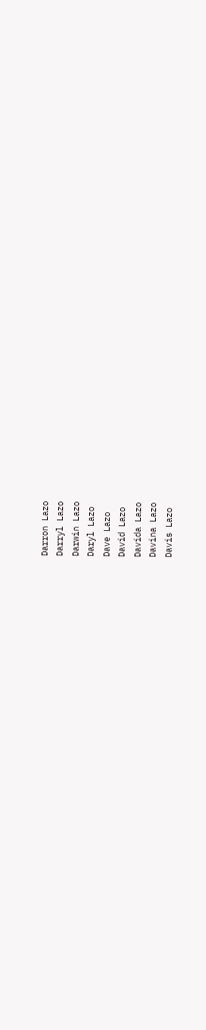Darron Lazo
Darryl Lazo
Darwin Lazo
Daryl Lazo
Dave Lazo
David Lazo
Davida Lazo
Davina Lazo
Davis Lazo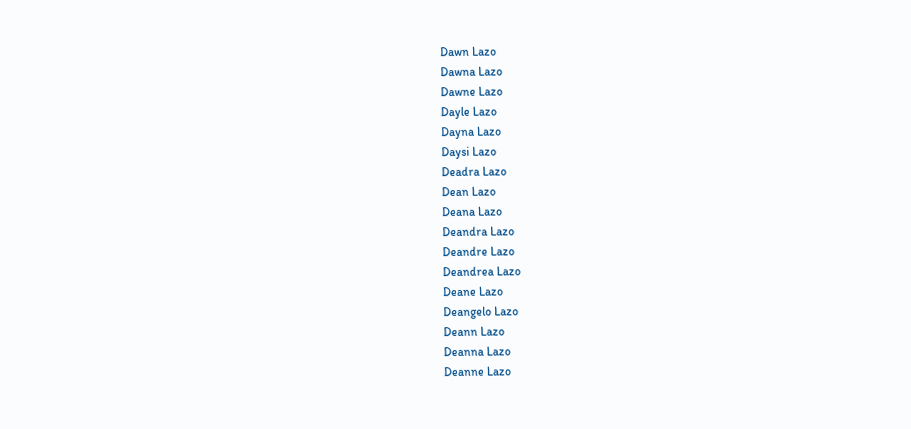Dawn Lazo
Dawna Lazo
Dawne Lazo
Dayle Lazo
Dayna Lazo
Daysi Lazo
Deadra Lazo
Dean Lazo
Deana Lazo
Deandra Lazo
Deandre Lazo
Deandrea Lazo
Deane Lazo
Deangelo Lazo
Deann Lazo
Deanna Lazo
Deanne Lazo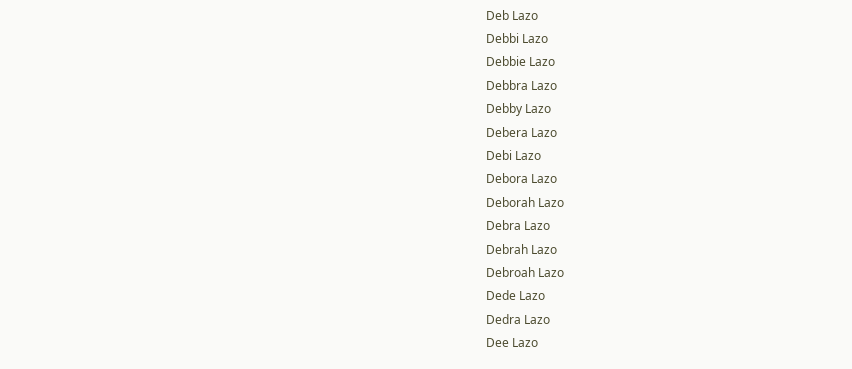Deb Lazo
Debbi Lazo
Debbie Lazo
Debbra Lazo
Debby Lazo
Debera Lazo
Debi Lazo
Debora Lazo
Deborah Lazo
Debra Lazo
Debrah Lazo
Debroah Lazo
Dede Lazo
Dedra Lazo
Dee Lazo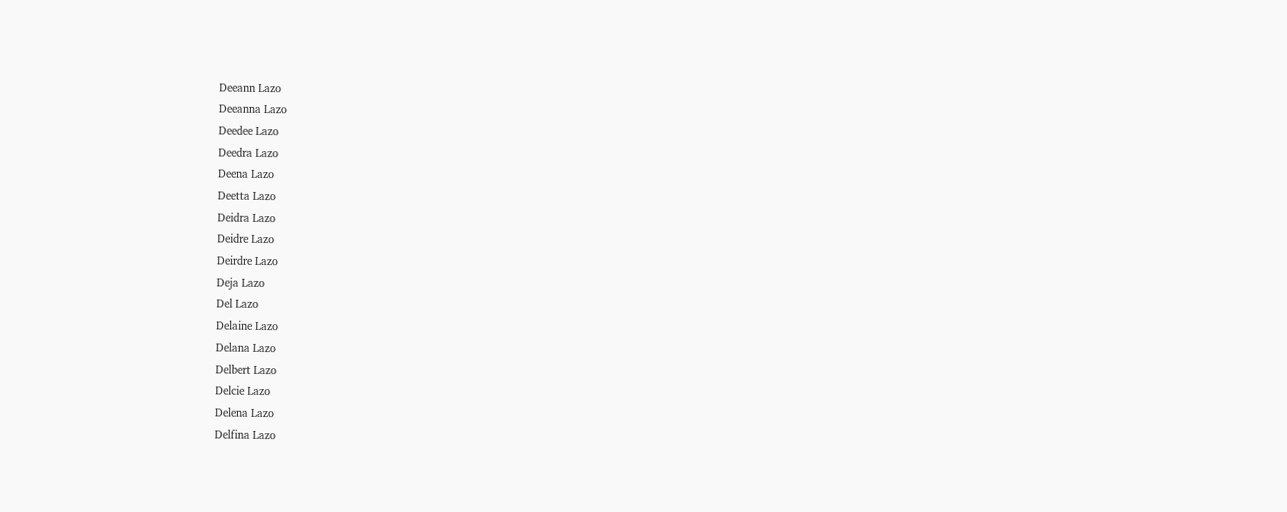Deeann Lazo
Deeanna Lazo
Deedee Lazo
Deedra Lazo
Deena Lazo
Deetta Lazo
Deidra Lazo
Deidre Lazo
Deirdre Lazo
Deja Lazo
Del Lazo
Delaine Lazo
Delana Lazo
Delbert Lazo
Delcie Lazo
Delena Lazo
Delfina Lazo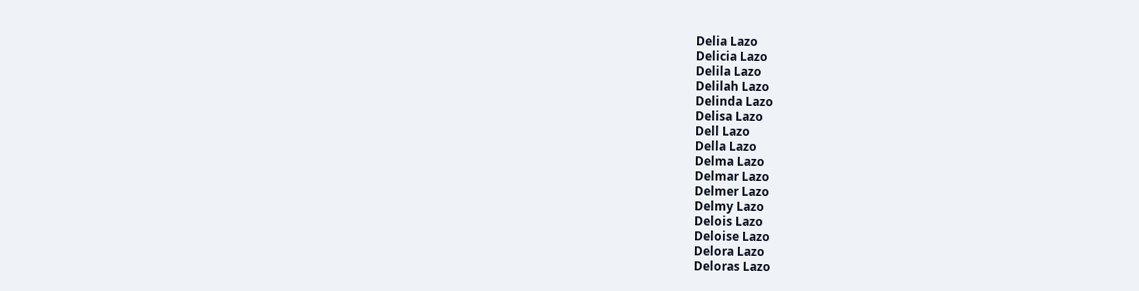Delia Lazo
Delicia Lazo
Delila Lazo
Delilah Lazo
Delinda Lazo
Delisa Lazo
Dell Lazo
Della Lazo
Delma Lazo
Delmar Lazo
Delmer Lazo
Delmy Lazo
Delois Lazo
Deloise Lazo
Delora Lazo
Deloras Lazo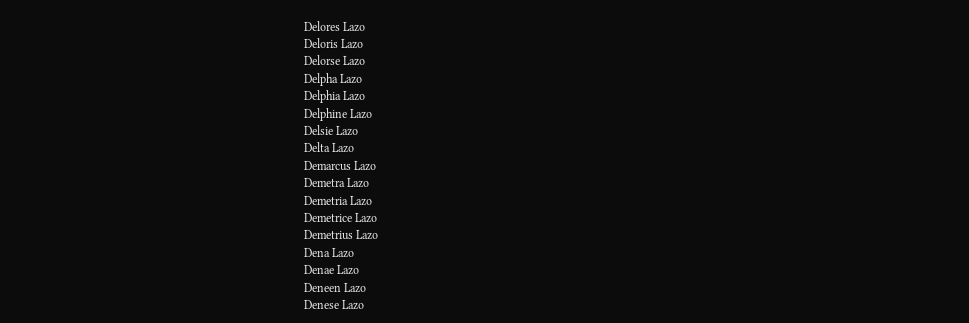Delores Lazo
Deloris Lazo
Delorse Lazo
Delpha Lazo
Delphia Lazo
Delphine Lazo
Delsie Lazo
Delta Lazo
Demarcus Lazo
Demetra Lazo
Demetria Lazo
Demetrice Lazo
Demetrius Lazo
Dena Lazo
Denae Lazo
Deneen Lazo
Denese Lazo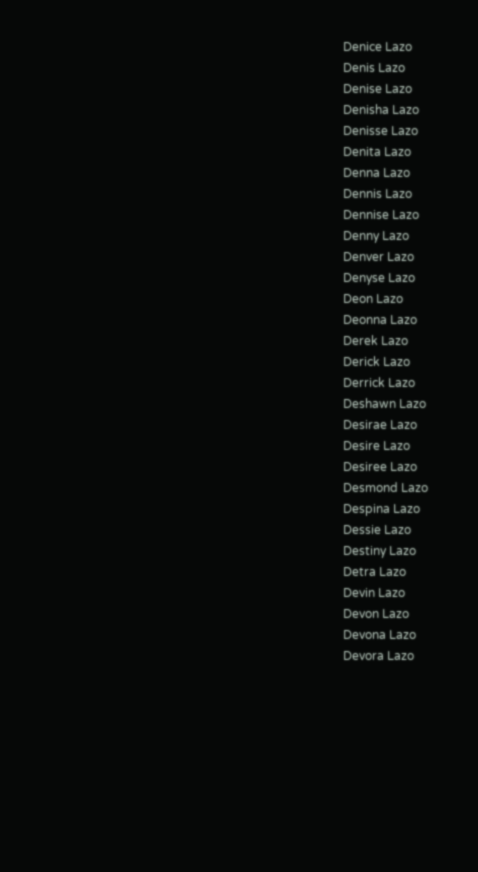Denice Lazo
Denis Lazo
Denise Lazo
Denisha Lazo
Denisse Lazo
Denita Lazo
Denna Lazo
Dennis Lazo
Dennise Lazo
Denny Lazo
Denver Lazo
Denyse Lazo
Deon Lazo
Deonna Lazo
Derek Lazo
Derick Lazo
Derrick Lazo
Deshawn Lazo
Desirae Lazo
Desire Lazo
Desiree Lazo
Desmond Lazo
Despina Lazo
Dessie Lazo
Destiny Lazo
Detra Lazo
Devin Lazo
Devon Lazo
Devona Lazo
Devora Lazo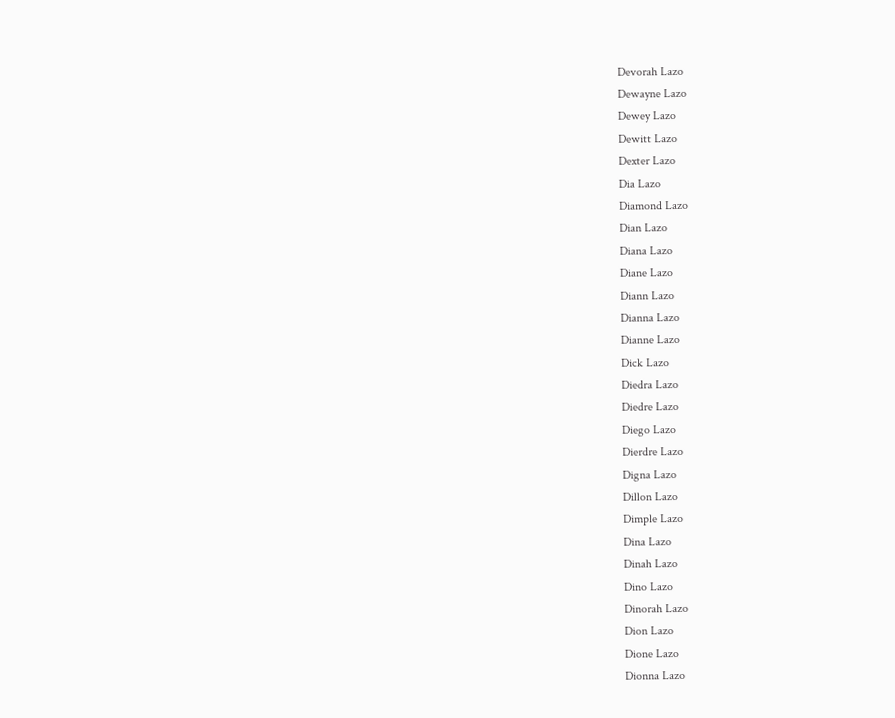Devorah Lazo
Dewayne Lazo
Dewey Lazo
Dewitt Lazo
Dexter Lazo
Dia Lazo
Diamond Lazo
Dian Lazo
Diana Lazo
Diane Lazo
Diann Lazo
Dianna Lazo
Dianne Lazo
Dick Lazo
Diedra Lazo
Diedre Lazo
Diego Lazo
Dierdre Lazo
Digna Lazo
Dillon Lazo
Dimple Lazo
Dina Lazo
Dinah Lazo
Dino Lazo
Dinorah Lazo
Dion Lazo
Dione Lazo
Dionna Lazo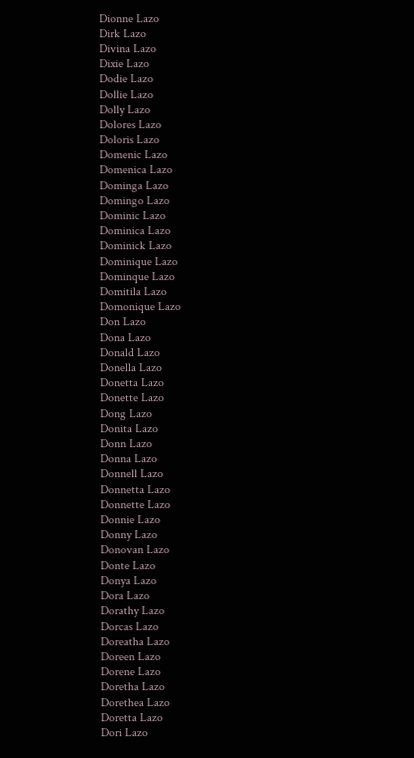Dionne Lazo
Dirk Lazo
Divina Lazo
Dixie Lazo
Dodie Lazo
Dollie Lazo
Dolly Lazo
Dolores Lazo
Doloris Lazo
Domenic Lazo
Domenica Lazo
Dominga Lazo
Domingo Lazo
Dominic Lazo
Dominica Lazo
Dominick Lazo
Dominique Lazo
Dominque Lazo
Domitila Lazo
Domonique Lazo
Don Lazo
Dona Lazo
Donald Lazo
Donella Lazo
Donetta Lazo
Donette Lazo
Dong Lazo
Donita Lazo
Donn Lazo
Donna Lazo
Donnell Lazo
Donnetta Lazo
Donnette Lazo
Donnie Lazo
Donny Lazo
Donovan Lazo
Donte Lazo
Donya Lazo
Dora Lazo
Dorathy Lazo
Dorcas Lazo
Doreatha Lazo
Doreen Lazo
Dorene Lazo
Doretha Lazo
Dorethea Lazo
Doretta Lazo
Dori Lazo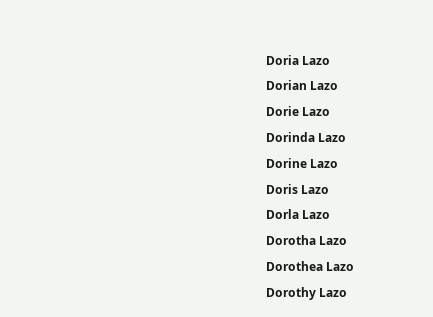Doria Lazo
Dorian Lazo
Dorie Lazo
Dorinda Lazo
Dorine Lazo
Doris Lazo
Dorla Lazo
Dorotha Lazo
Dorothea Lazo
Dorothy Lazo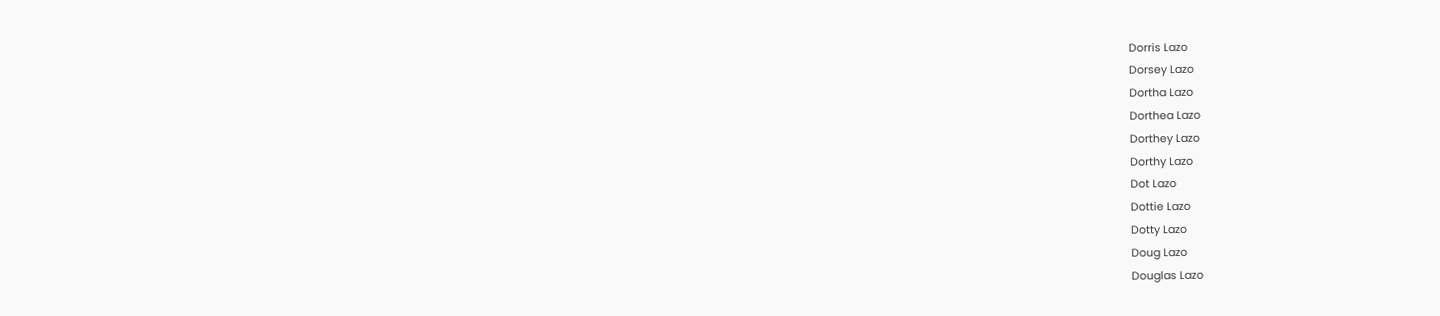Dorris Lazo
Dorsey Lazo
Dortha Lazo
Dorthea Lazo
Dorthey Lazo
Dorthy Lazo
Dot Lazo
Dottie Lazo
Dotty Lazo
Doug Lazo
Douglas Lazo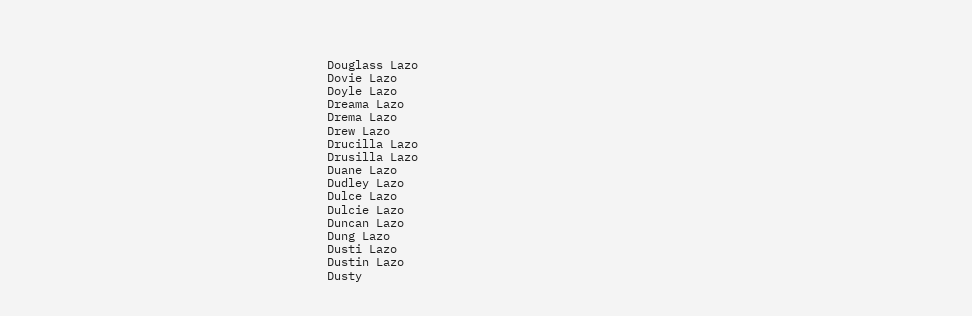Douglass Lazo
Dovie Lazo
Doyle Lazo
Dreama Lazo
Drema Lazo
Drew Lazo
Drucilla Lazo
Drusilla Lazo
Duane Lazo
Dudley Lazo
Dulce Lazo
Dulcie Lazo
Duncan Lazo
Dung Lazo
Dusti Lazo
Dustin Lazo
Dusty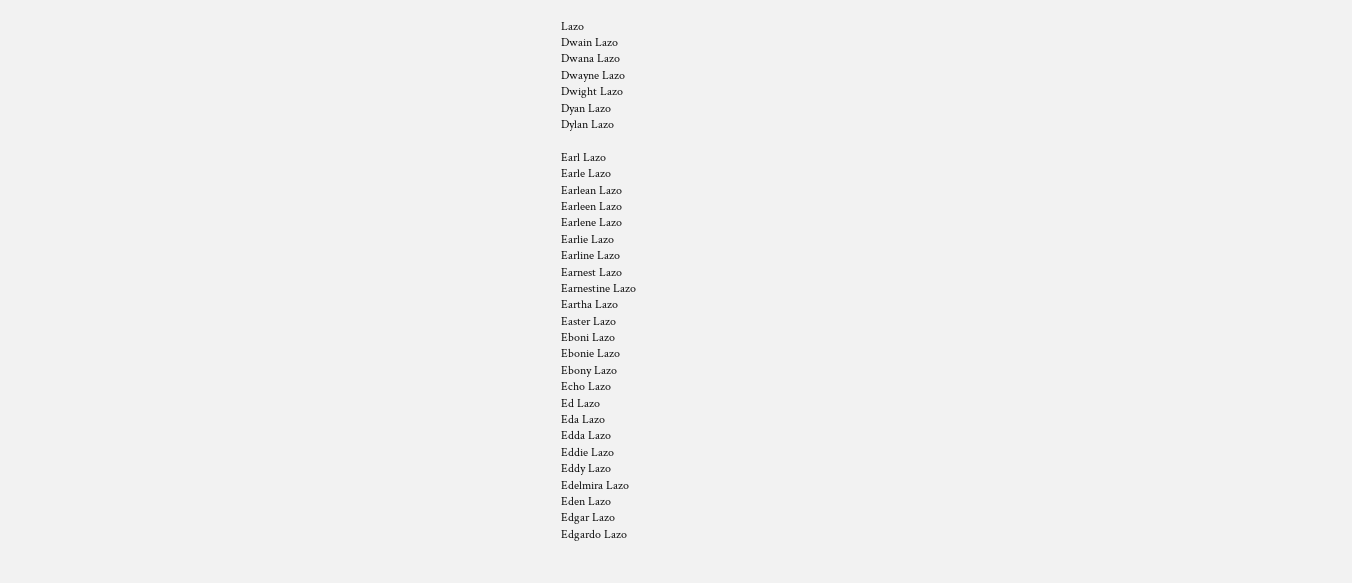Lazo
Dwain Lazo
Dwana Lazo
Dwayne Lazo
Dwight Lazo
Dyan Lazo
Dylan Lazo

Earl Lazo
Earle Lazo
Earlean Lazo
Earleen Lazo
Earlene Lazo
Earlie Lazo
Earline Lazo
Earnest Lazo
Earnestine Lazo
Eartha Lazo
Easter Lazo
Eboni Lazo
Ebonie Lazo
Ebony Lazo
Echo Lazo
Ed Lazo
Eda Lazo
Edda Lazo
Eddie Lazo
Eddy Lazo
Edelmira Lazo
Eden Lazo
Edgar Lazo
Edgardo Lazo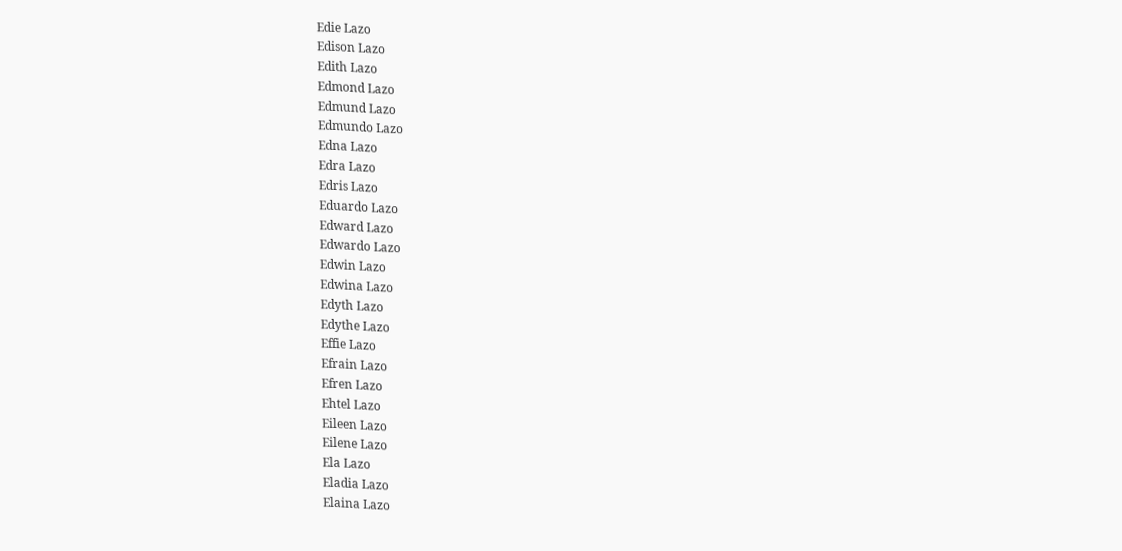Edie Lazo
Edison Lazo
Edith Lazo
Edmond Lazo
Edmund Lazo
Edmundo Lazo
Edna Lazo
Edra Lazo
Edris Lazo
Eduardo Lazo
Edward Lazo
Edwardo Lazo
Edwin Lazo
Edwina Lazo
Edyth Lazo
Edythe Lazo
Effie Lazo
Efrain Lazo
Efren Lazo
Ehtel Lazo
Eileen Lazo
Eilene Lazo
Ela Lazo
Eladia Lazo
Elaina Lazo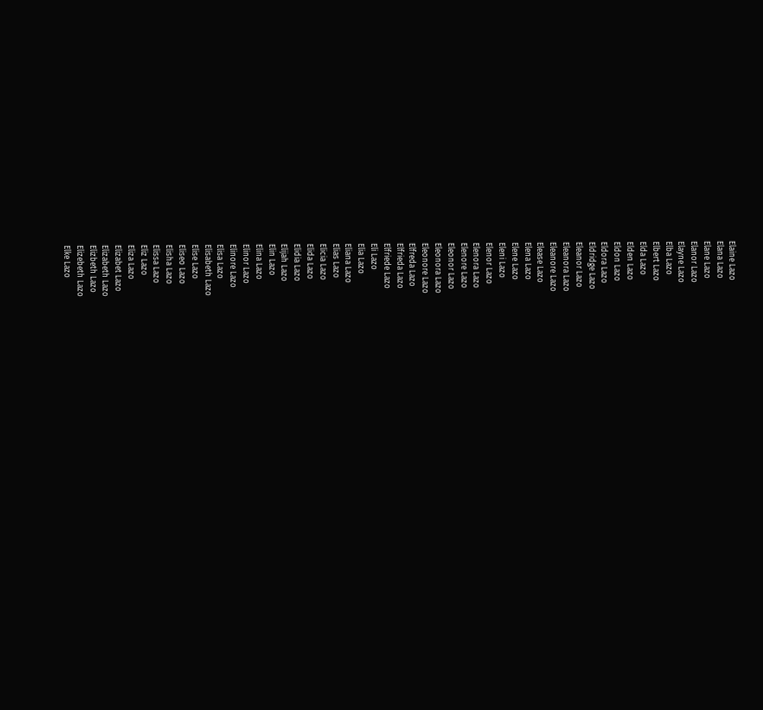Elaine Lazo
Elana Lazo
Elane Lazo
Elanor Lazo
Elayne Lazo
Elba Lazo
Elbert Lazo
Elda Lazo
Elden Lazo
Eldon Lazo
Eldora Lazo
Eldridge Lazo
Eleanor Lazo
Eleanora Lazo
Eleanore Lazo
Elease Lazo
Elena Lazo
Elene Lazo
Eleni Lazo
Elenor Lazo
Elenora Lazo
Elenore Lazo
Eleonor Lazo
Eleonora Lazo
Eleonore Lazo
Elfreda Lazo
Elfrieda Lazo
Elfriede Lazo
Eli Lazo
Elia Lazo
Eliana Lazo
Elias Lazo
Elicia Lazo
Elida Lazo
Elidia Lazo
Elijah Lazo
Elin Lazo
Elina Lazo
Elinor Lazo
Elinore Lazo
Elisa Lazo
Elisabeth Lazo
Elise Lazo
Eliseo Lazo
Elisha Lazo
Elissa Lazo
Eliz Lazo
Eliza Lazo
Elizabet Lazo
Elizabeth Lazo
Elizbeth Lazo
Elizebeth Lazo
Elke Lazo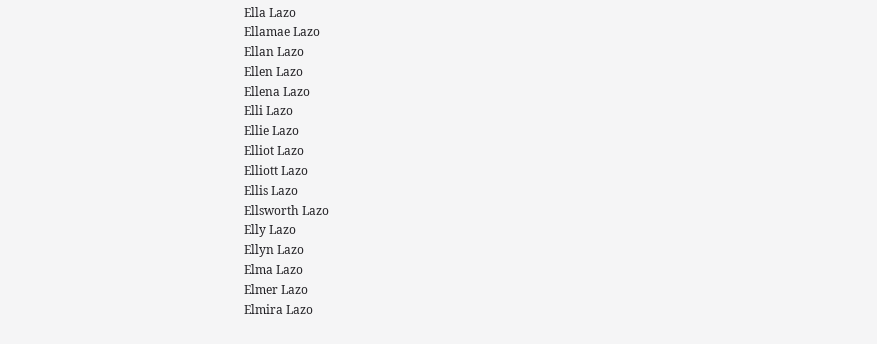Ella Lazo
Ellamae Lazo
Ellan Lazo
Ellen Lazo
Ellena Lazo
Elli Lazo
Ellie Lazo
Elliot Lazo
Elliott Lazo
Ellis Lazo
Ellsworth Lazo
Elly Lazo
Ellyn Lazo
Elma Lazo
Elmer Lazo
Elmira Lazo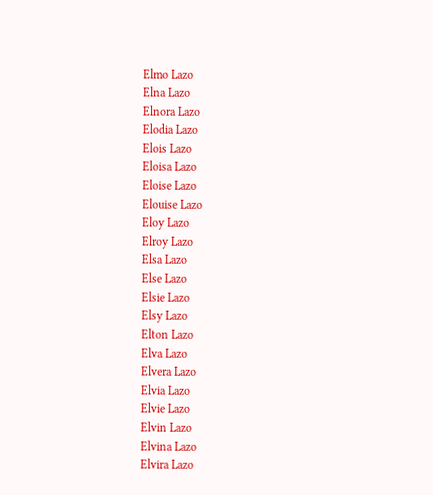Elmo Lazo
Elna Lazo
Elnora Lazo
Elodia Lazo
Elois Lazo
Eloisa Lazo
Eloise Lazo
Elouise Lazo
Eloy Lazo
Elroy Lazo
Elsa Lazo
Else Lazo
Elsie Lazo
Elsy Lazo
Elton Lazo
Elva Lazo
Elvera Lazo
Elvia Lazo
Elvie Lazo
Elvin Lazo
Elvina Lazo
Elvira Lazo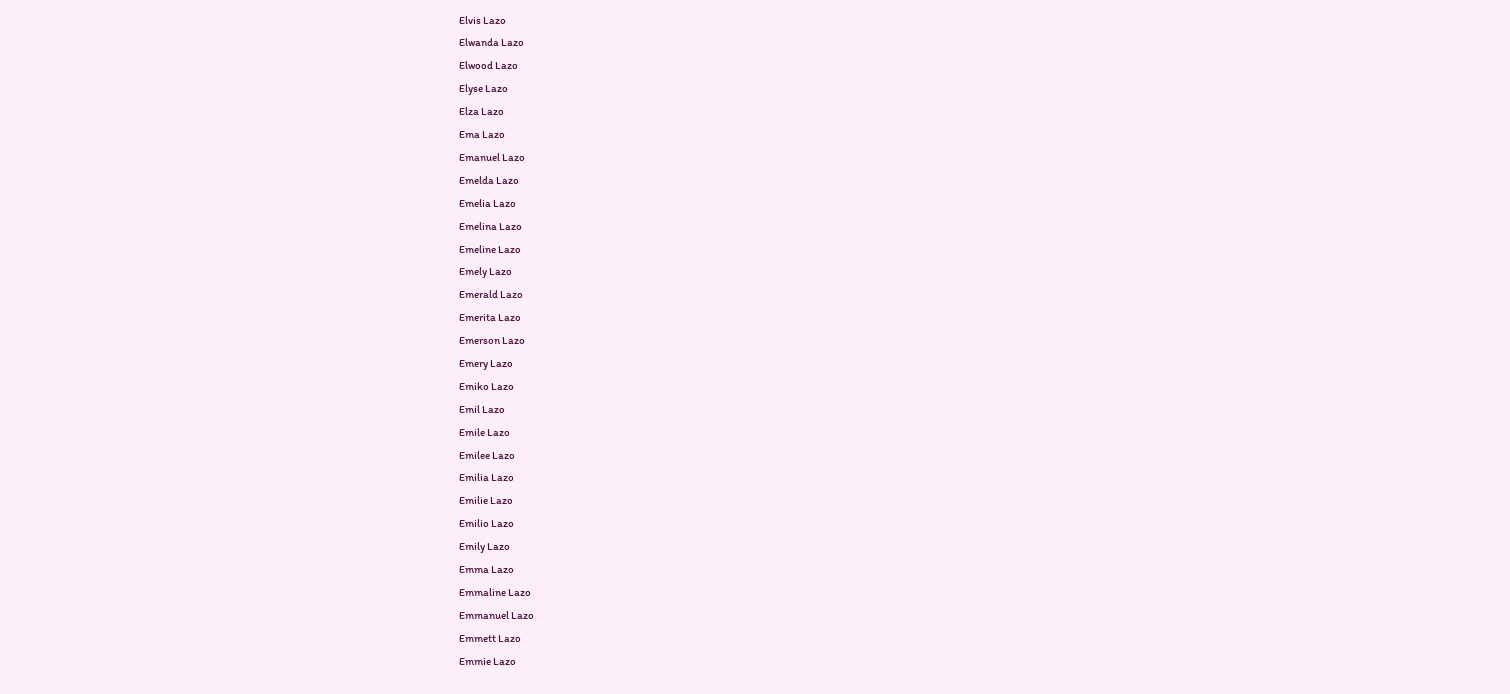Elvis Lazo
Elwanda Lazo
Elwood Lazo
Elyse Lazo
Elza Lazo
Ema Lazo
Emanuel Lazo
Emelda Lazo
Emelia Lazo
Emelina Lazo
Emeline Lazo
Emely Lazo
Emerald Lazo
Emerita Lazo
Emerson Lazo
Emery Lazo
Emiko Lazo
Emil Lazo
Emile Lazo
Emilee Lazo
Emilia Lazo
Emilie Lazo
Emilio Lazo
Emily Lazo
Emma Lazo
Emmaline Lazo
Emmanuel Lazo
Emmett Lazo
Emmie Lazo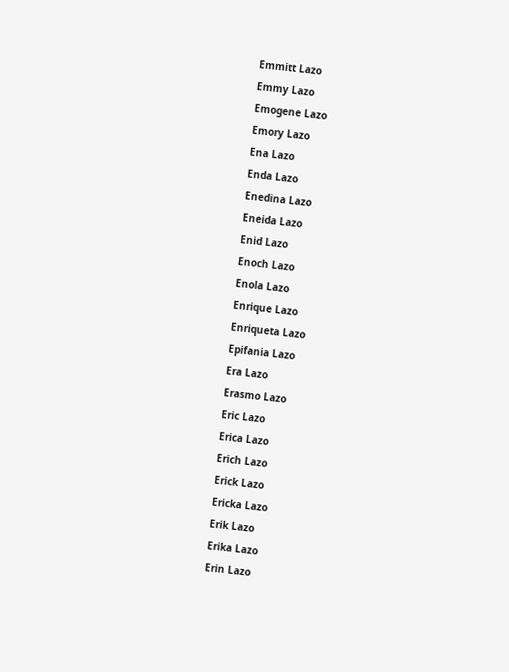Emmitt Lazo
Emmy Lazo
Emogene Lazo
Emory Lazo
Ena Lazo
Enda Lazo
Enedina Lazo
Eneida Lazo
Enid Lazo
Enoch Lazo
Enola Lazo
Enrique Lazo
Enriqueta Lazo
Epifania Lazo
Era Lazo
Erasmo Lazo
Eric Lazo
Erica Lazo
Erich Lazo
Erick Lazo
Ericka Lazo
Erik Lazo
Erika Lazo
Erin Lazo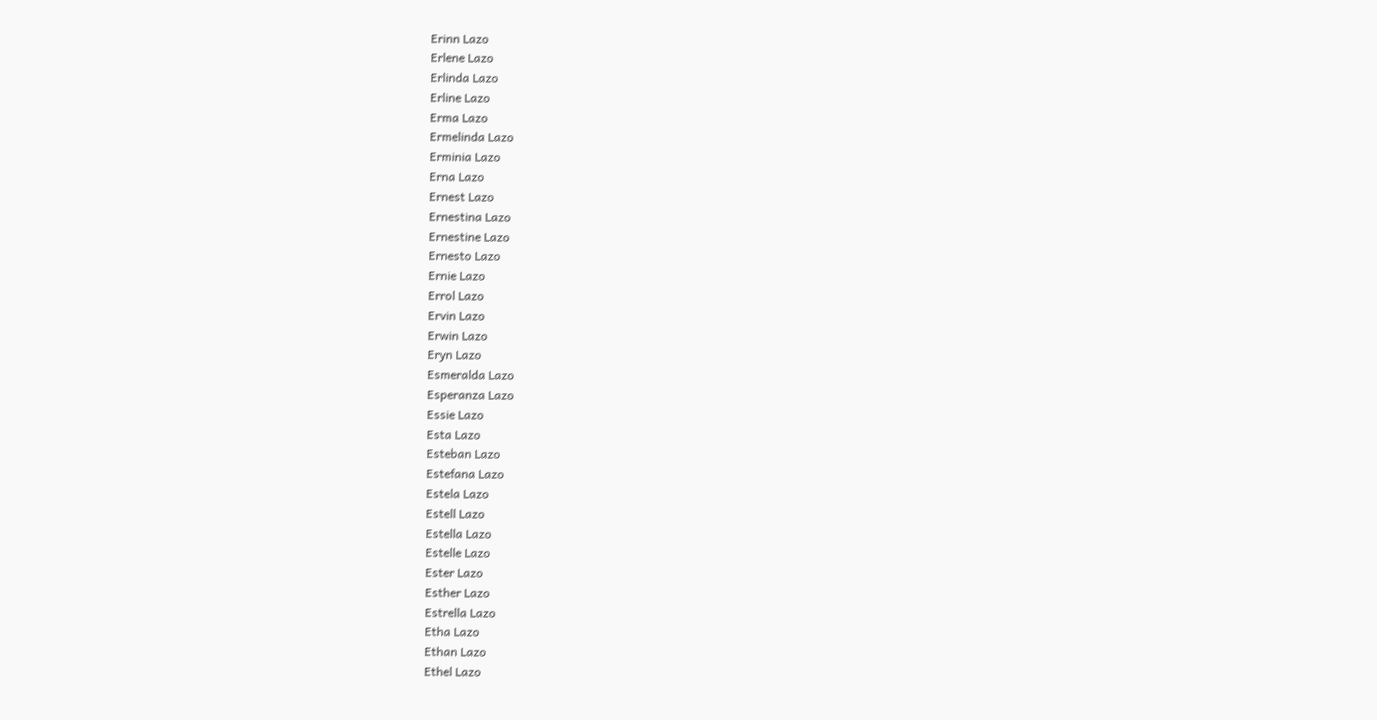Erinn Lazo
Erlene Lazo
Erlinda Lazo
Erline Lazo
Erma Lazo
Ermelinda Lazo
Erminia Lazo
Erna Lazo
Ernest Lazo
Ernestina Lazo
Ernestine Lazo
Ernesto Lazo
Ernie Lazo
Errol Lazo
Ervin Lazo
Erwin Lazo
Eryn Lazo
Esmeralda Lazo
Esperanza Lazo
Essie Lazo
Esta Lazo
Esteban Lazo
Estefana Lazo
Estela Lazo
Estell Lazo
Estella Lazo
Estelle Lazo
Ester Lazo
Esther Lazo
Estrella Lazo
Etha Lazo
Ethan Lazo
Ethel Lazo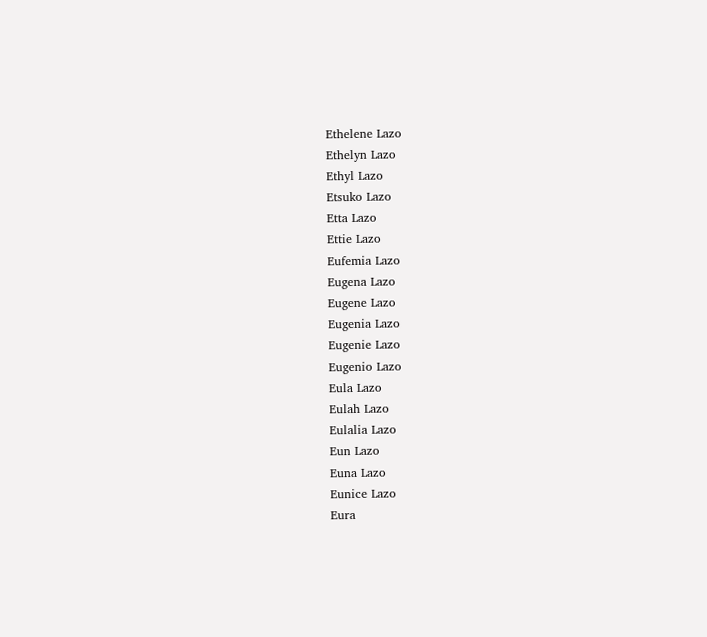Ethelene Lazo
Ethelyn Lazo
Ethyl Lazo
Etsuko Lazo
Etta Lazo
Ettie Lazo
Eufemia Lazo
Eugena Lazo
Eugene Lazo
Eugenia Lazo
Eugenie Lazo
Eugenio Lazo
Eula Lazo
Eulah Lazo
Eulalia Lazo
Eun Lazo
Euna Lazo
Eunice Lazo
Eura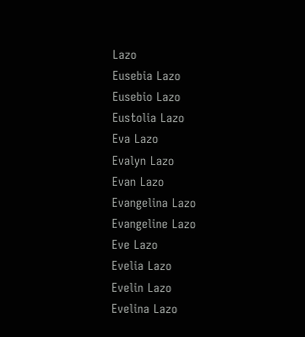Lazo
Eusebia Lazo
Eusebio Lazo
Eustolia Lazo
Eva Lazo
Evalyn Lazo
Evan Lazo
Evangelina Lazo
Evangeline Lazo
Eve Lazo
Evelia Lazo
Evelin Lazo
Evelina Lazo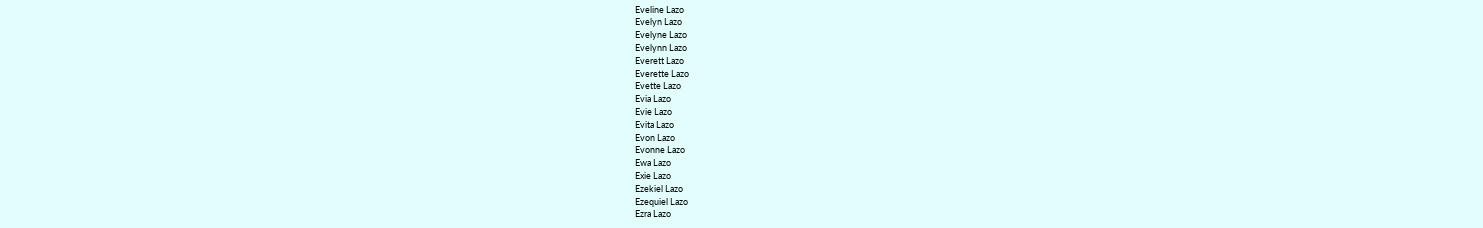Eveline Lazo
Evelyn Lazo
Evelyne Lazo
Evelynn Lazo
Everett Lazo
Everette Lazo
Evette Lazo
Evia Lazo
Evie Lazo
Evita Lazo
Evon Lazo
Evonne Lazo
Ewa Lazo
Exie Lazo
Ezekiel Lazo
Ezequiel Lazo
Ezra Lazo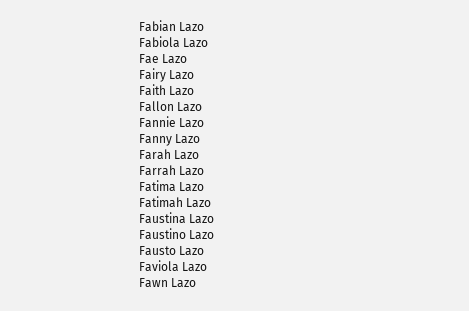Fabian Lazo
Fabiola Lazo
Fae Lazo
Fairy Lazo
Faith Lazo
Fallon Lazo
Fannie Lazo
Fanny Lazo
Farah Lazo
Farrah Lazo
Fatima Lazo
Fatimah Lazo
Faustina Lazo
Faustino Lazo
Fausto Lazo
Faviola Lazo
Fawn Lazo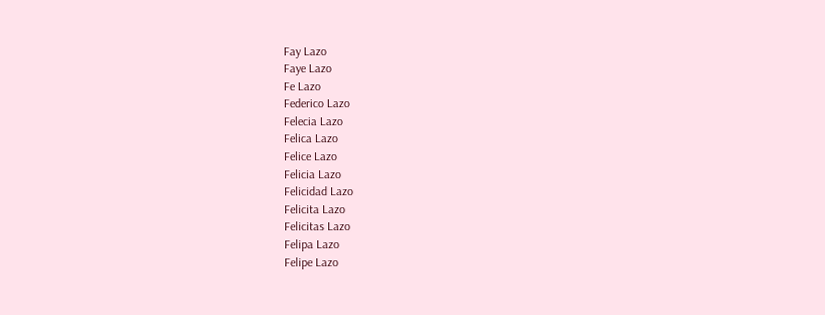Fay Lazo
Faye Lazo
Fe Lazo
Federico Lazo
Felecia Lazo
Felica Lazo
Felice Lazo
Felicia Lazo
Felicidad Lazo
Felicita Lazo
Felicitas Lazo
Felipa Lazo
Felipe Lazo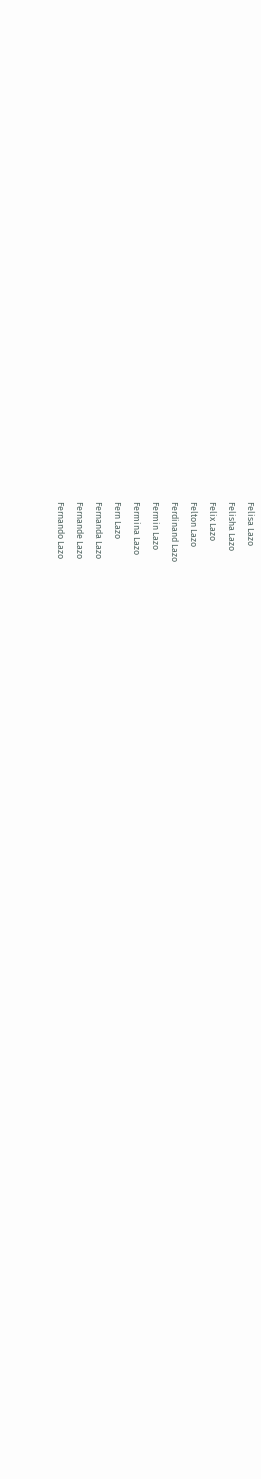Felisa Lazo
Felisha Lazo
Felix Lazo
Felton Lazo
Ferdinand Lazo
Fermin Lazo
Fermina Lazo
Fern Lazo
Fernanda Lazo
Fernande Lazo
Fernando Lazo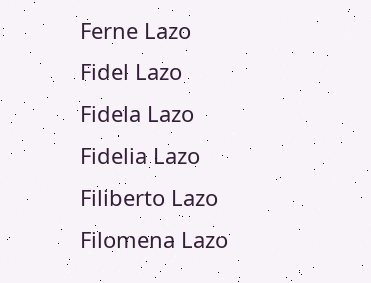Ferne Lazo
Fidel Lazo
Fidela Lazo
Fidelia Lazo
Filiberto Lazo
Filomena Lazo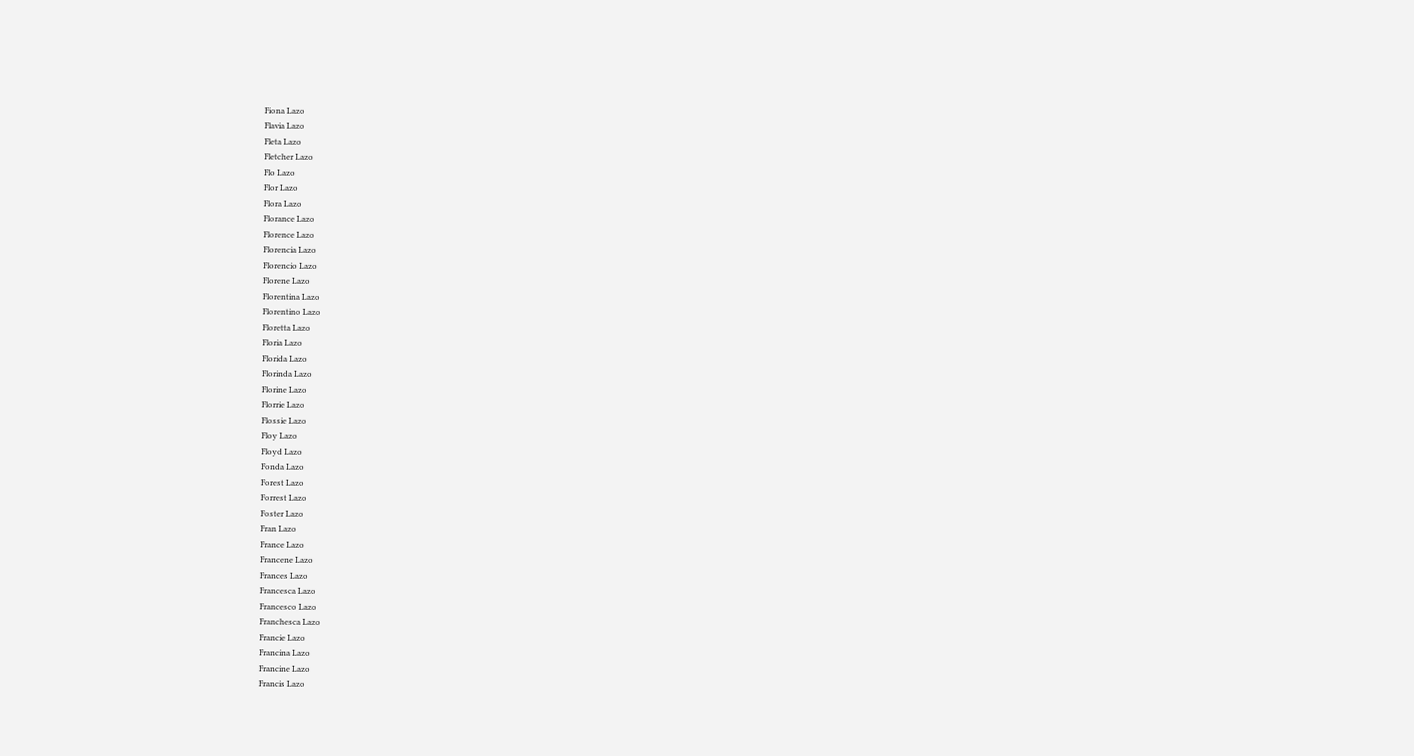Fiona Lazo
Flavia Lazo
Fleta Lazo
Fletcher Lazo
Flo Lazo
Flor Lazo
Flora Lazo
Florance Lazo
Florence Lazo
Florencia Lazo
Florencio Lazo
Florene Lazo
Florentina Lazo
Florentino Lazo
Floretta Lazo
Floria Lazo
Florida Lazo
Florinda Lazo
Florine Lazo
Florrie Lazo
Flossie Lazo
Floy Lazo
Floyd Lazo
Fonda Lazo
Forest Lazo
Forrest Lazo
Foster Lazo
Fran Lazo
France Lazo
Francene Lazo
Frances Lazo
Francesca Lazo
Francesco Lazo
Franchesca Lazo
Francie Lazo
Francina Lazo
Francine Lazo
Francis Lazo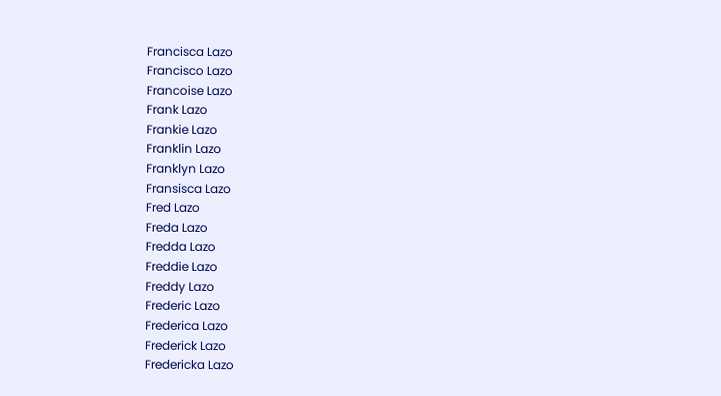Francisca Lazo
Francisco Lazo
Francoise Lazo
Frank Lazo
Frankie Lazo
Franklin Lazo
Franklyn Lazo
Fransisca Lazo
Fred Lazo
Freda Lazo
Fredda Lazo
Freddie Lazo
Freddy Lazo
Frederic Lazo
Frederica Lazo
Frederick Lazo
Fredericka Lazo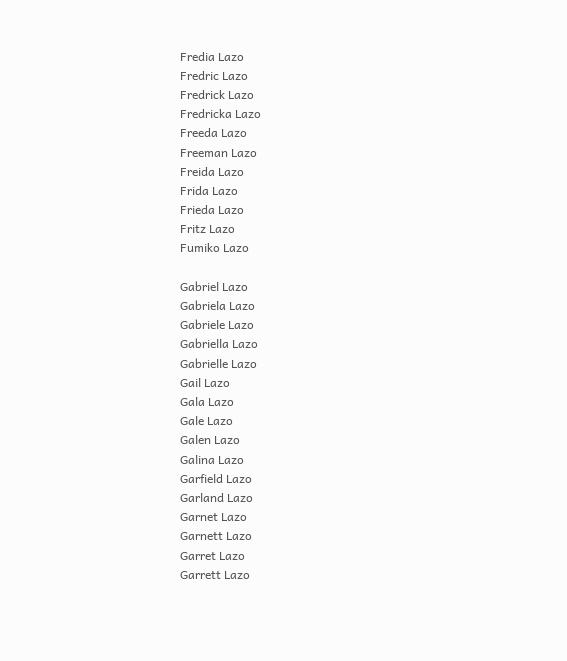Fredia Lazo
Fredric Lazo
Fredrick Lazo
Fredricka Lazo
Freeda Lazo
Freeman Lazo
Freida Lazo
Frida Lazo
Frieda Lazo
Fritz Lazo
Fumiko Lazo

Gabriel Lazo
Gabriela Lazo
Gabriele Lazo
Gabriella Lazo
Gabrielle Lazo
Gail Lazo
Gala Lazo
Gale Lazo
Galen Lazo
Galina Lazo
Garfield Lazo
Garland Lazo
Garnet Lazo
Garnett Lazo
Garret Lazo
Garrett Lazo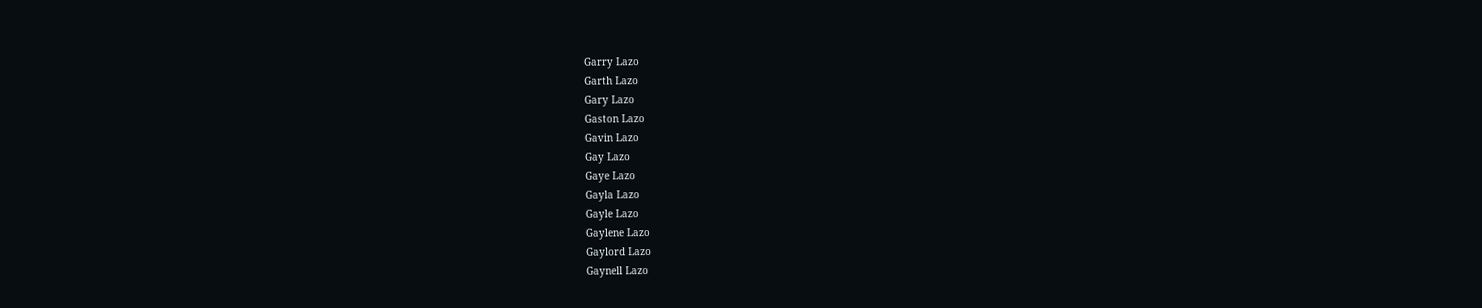Garry Lazo
Garth Lazo
Gary Lazo
Gaston Lazo
Gavin Lazo
Gay Lazo
Gaye Lazo
Gayla Lazo
Gayle Lazo
Gaylene Lazo
Gaylord Lazo
Gaynell Lazo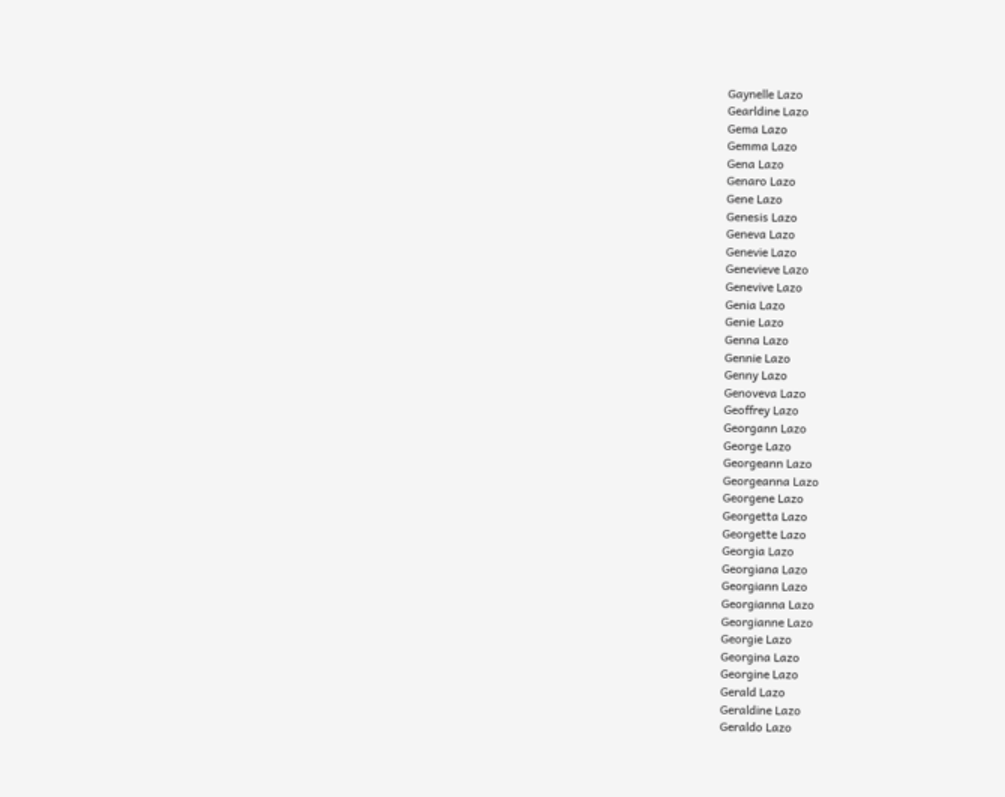Gaynelle Lazo
Gearldine Lazo
Gema Lazo
Gemma Lazo
Gena Lazo
Genaro Lazo
Gene Lazo
Genesis Lazo
Geneva Lazo
Genevie Lazo
Genevieve Lazo
Genevive Lazo
Genia Lazo
Genie Lazo
Genna Lazo
Gennie Lazo
Genny Lazo
Genoveva Lazo
Geoffrey Lazo
Georgann Lazo
George Lazo
Georgeann Lazo
Georgeanna Lazo
Georgene Lazo
Georgetta Lazo
Georgette Lazo
Georgia Lazo
Georgiana Lazo
Georgiann Lazo
Georgianna Lazo
Georgianne Lazo
Georgie Lazo
Georgina Lazo
Georgine Lazo
Gerald Lazo
Geraldine Lazo
Geraldo Lazo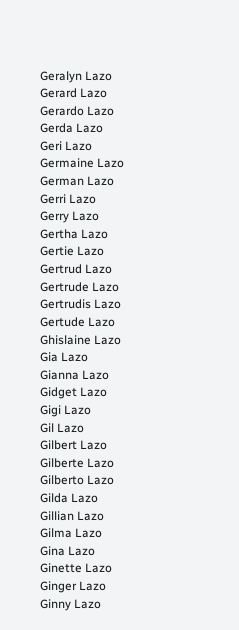Geralyn Lazo
Gerard Lazo
Gerardo Lazo
Gerda Lazo
Geri Lazo
Germaine Lazo
German Lazo
Gerri Lazo
Gerry Lazo
Gertha Lazo
Gertie Lazo
Gertrud Lazo
Gertrude Lazo
Gertrudis Lazo
Gertude Lazo
Ghislaine Lazo
Gia Lazo
Gianna Lazo
Gidget Lazo
Gigi Lazo
Gil Lazo
Gilbert Lazo
Gilberte Lazo
Gilberto Lazo
Gilda Lazo
Gillian Lazo
Gilma Lazo
Gina Lazo
Ginette Lazo
Ginger Lazo
Ginny Lazo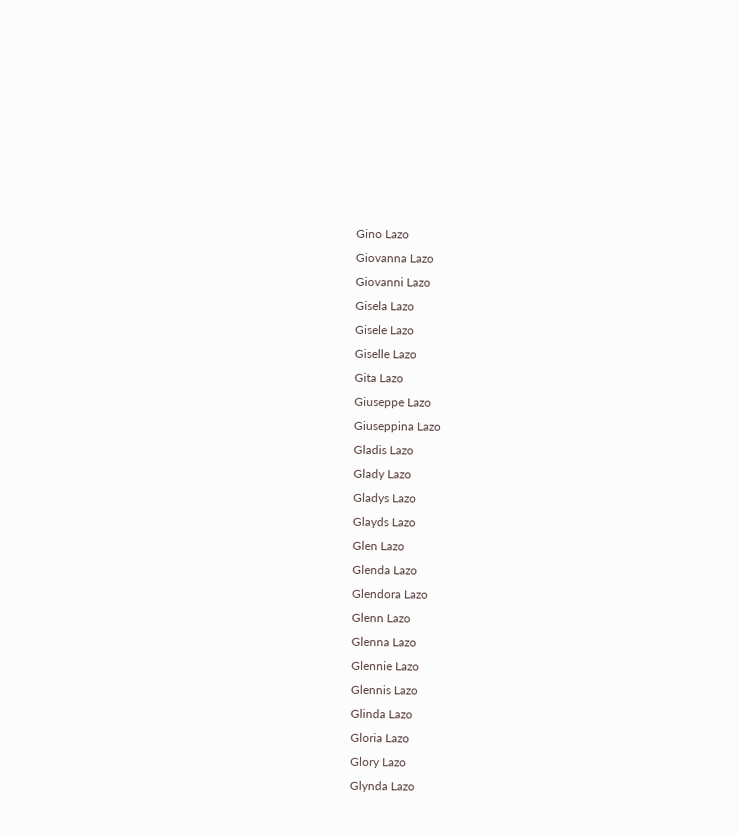Gino Lazo
Giovanna Lazo
Giovanni Lazo
Gisela Lazo
Gisele Lazo
Giselle Lazo
Gita Lazo
Giuseppe Lazo
Giuseppina Lazo
Gladis Lazo
Glady Lazo
Gladys Lazo
Glayds Lazo
Glen Lazo
Glenda Lazo
Glendora Lazo
Glenn Lazo
Glenna Lazo
Glennie Lazo
Glennis Lazo
Glinda Lazo
Gloria Lazo
Glory Lazo
Glynda Lazo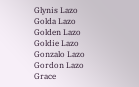Glynis Lazo
Golda Lazo
Golden Lazo
Goldie Lazo
Gonzalo Lazo
Gordon Lazo
Grace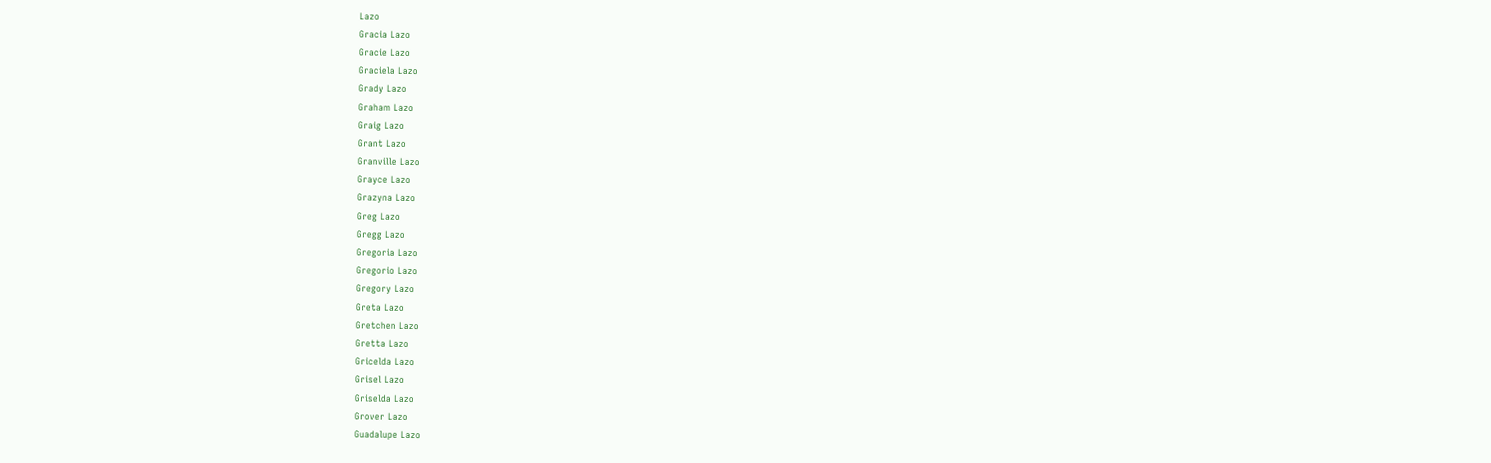Lazo
Gracia Lazo
Gracie Lazo
Graciela Lazo
Grady Lazo
Graham Lazo
Graig Lazo
Grant Lazo
Granville Lazo
Grayce Lazo
Grazyna Lazo
Greg Lazo
Gregg Lazo
Gregoria Lazo
Gregorio Lazo
Gregory Lazo
Greta Lazo
Gretchen Lazo
Gretta Lazo
Gricelda Lazo
Grisel Lazo
Griselda Lazo
Grover Lazo
Guadalupe Lazo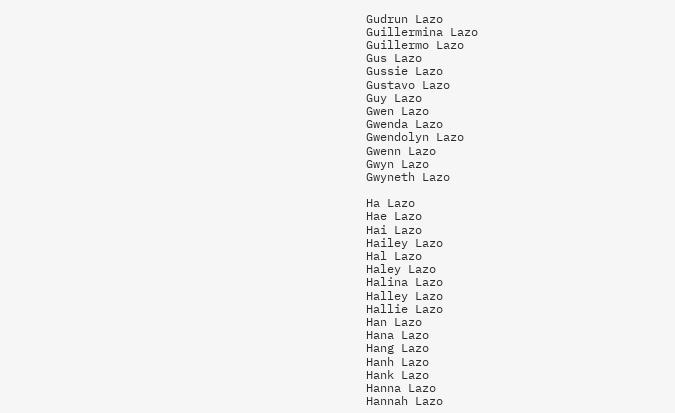Gudrun Lazo
Guillermina Lazo
Guillermo Lazo
Gus Lazo
Gussie Lazo
Gustavo Lazo
Guy Lazo
Gwen Lazo
Gwenda Lazo
Gwendolyn Lazo
Gwenn Lazo
Gwyn Lazo
Gwyneth Lazo

Ha Lazo
Hae Lazo
Hai Lazo
Hailey Lazo
Hal Lazo
Haley Lazo
Halina Lazo
Halley Lazo
Hallie Lazo
Han Lazo
Hana Lazo
Hang Lazo
Hanh Lazo
Hank Lazo
Hanna Lazo
Hannah Lazo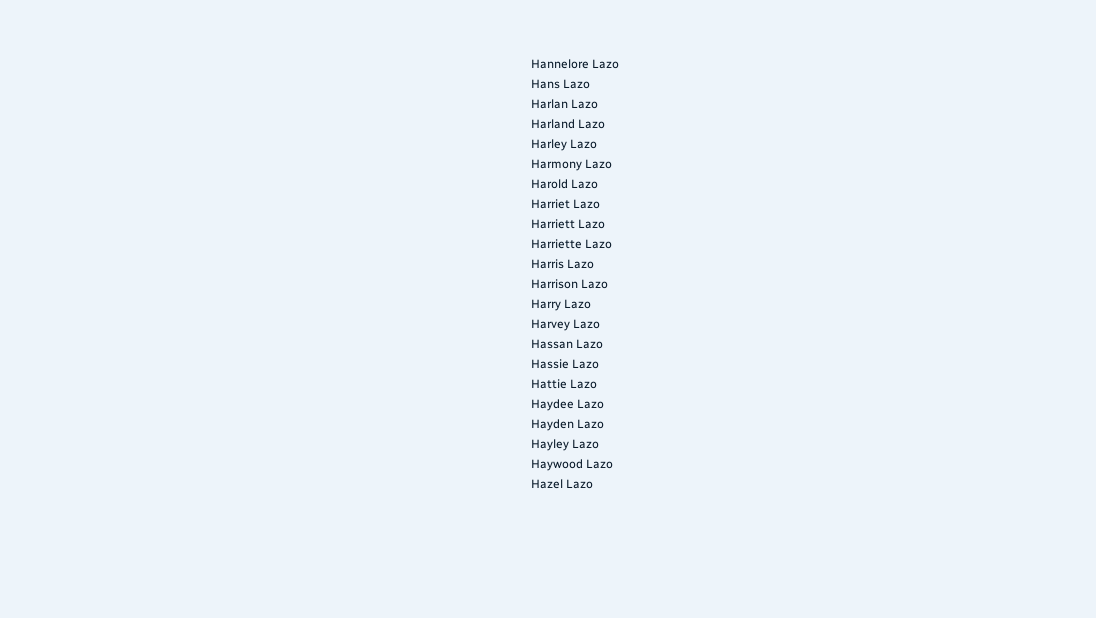Hannelore Lazo
Hans Lazo
Harlan Lazo
Harland Lazo
Harley Lazo
Harmony Lazo
Harold Lazo
Harriet Lazo
Harriett Lazo
Harriette Lazo
Harris Lazo
Harrison Lazo
Harry Lazo
Harvey Lazo
Hassan Lazo
Hassie Lazo
Hattie Lazo
Haydee Lazo
Hayden Lazo
Hayley Lazo
Haywood Lazo
Hazel Lazo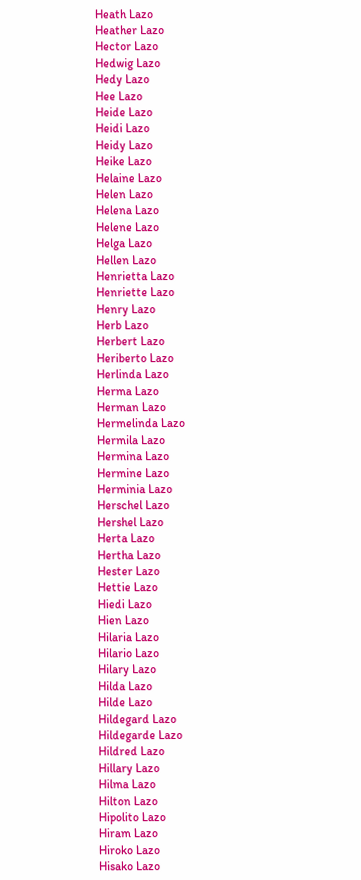Heath Lazo
Heather Lazo
Hector Lazo
Hedwig Lazo
Hedy Lazo
Hee Lazo
Heide Lazo
Heidi Lazo
Heidy Lazo
Heike Lazo
Helaine Lazo
Helen Lazo
Helena Lazo
Helene Lazo
Helga Lazo
Hellen Lazo
Henrietta Lazo
Henriette Lazo
Henry Lazo
Herb Lazo
Herbert Lazo
Heriberto Lazo
Herlinda Lazo
Herma Lazo
Herman Lazo
Hermelinda Lazo
Hermila Lazo
Hermina Lazo
Hermine Lazo
Herminia Lazo
Herschel Lazo
Hershel Lazo
Herta Lazo
Hertha Lazo
Hester Lazo
Hettie Lazo
Hiedi Lazo
Hien Lazo
Hilaria Lazo
Hilario Lazo
Hilary Lazo
Hilda Lazo
Hilde Lazo
Hildegard Lazo
Hildegarde Lazo
Hildred Lazo
Hillary Lazo
Hilma Lazo
Hilton Lazo
Hipolito Lazo
Hiram Lazo
Hiroko Lazo
Hisako Lazo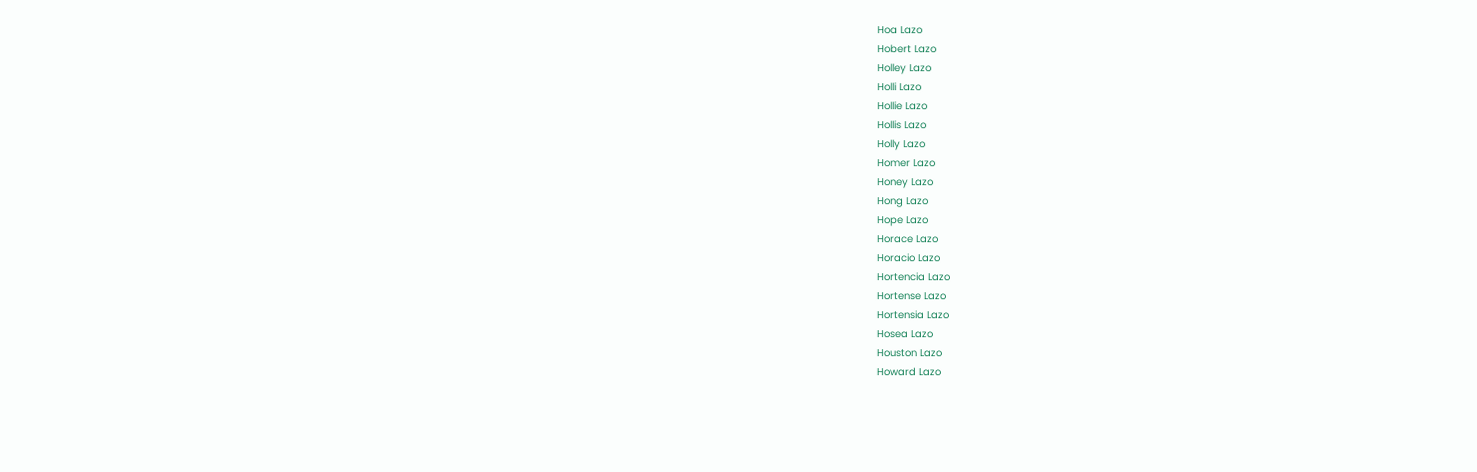Hoa Lazo
Hobert Lazo
Holley Lazo
Holli Lazo
Hollie Lazo
Hollis Lazo
Holly Lazo
Homer Lazo
Honey Lazo
Hong Lazo
Hope Lazo
Horace Lazo
Horacio Lazo
Hortencia Lazo
Hortense Lazo
Hortensia Lazo
Hosea Lazo
Houston Lazo
Howard Lazo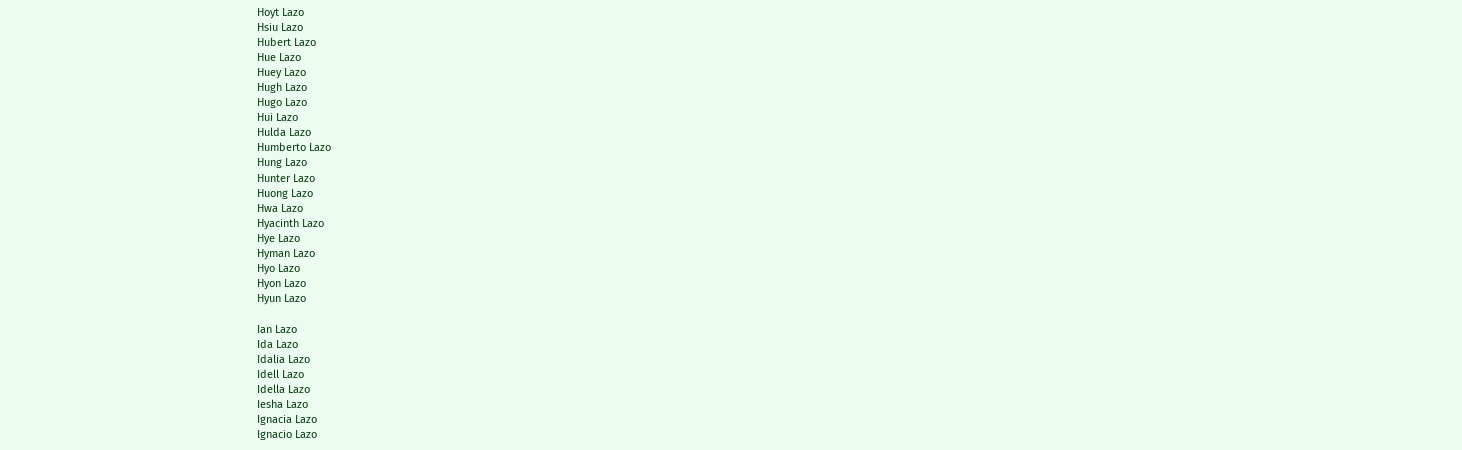Hoyt Lazo
Hsiu Lazo
Hubert Lazo
Hue Lazo
Huey Lazo
Hugh Lazo
Hugo Lazo
Hui Lazo
Hulda Lazo
Humberto Lazo
Hung Lazo
Hunter Lazo
Huong Lazo
Hwa Lazo
Hyacinth Lazo
Hye Lazo
Hyman Lazo
Hyo Lazo
Hyon Lazo
Hyun Lazo

Ian Lazo
Ida Lazo
Idalia Lazo
Idell Lazo
Idella Lazo
Iesha Lazo
Ignacia Lazo
Ignacio Lazo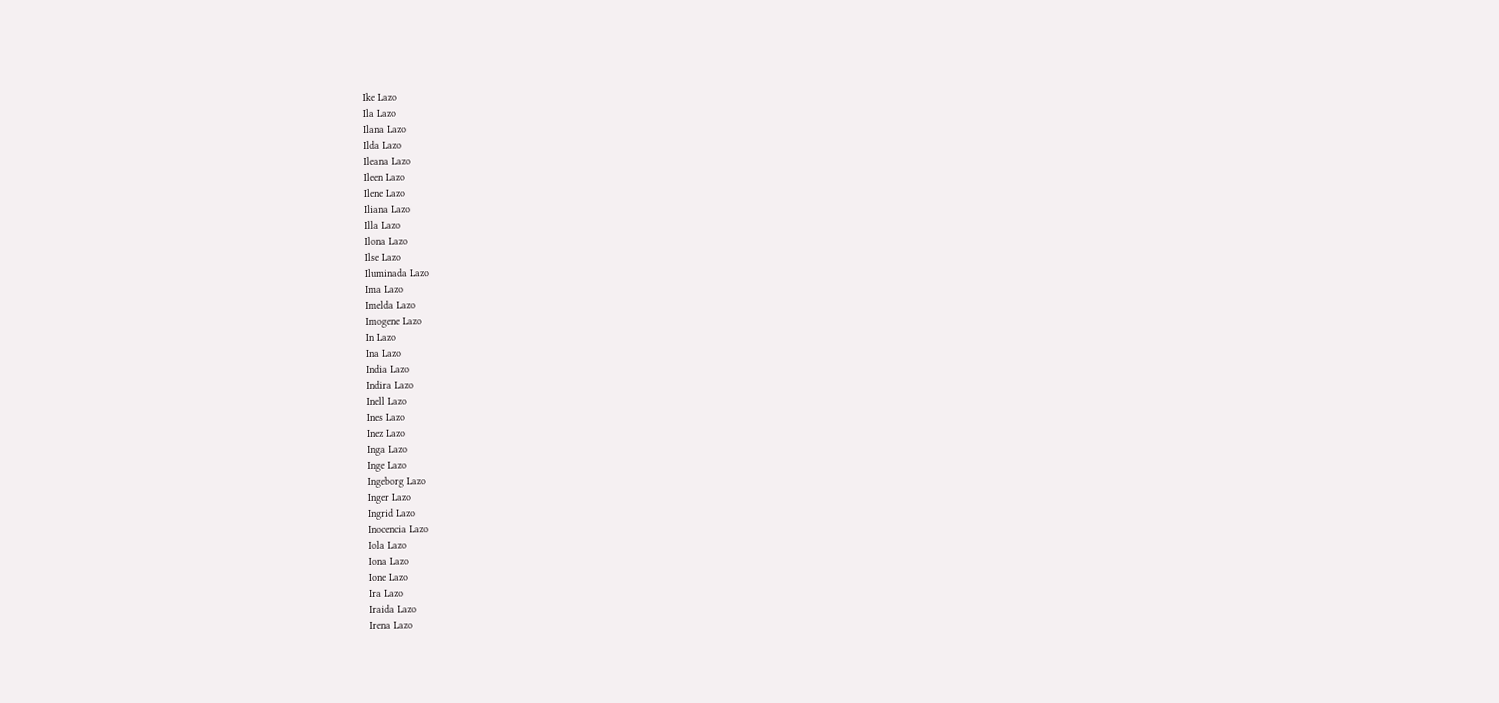Ike Lazo
Ila Lazo
Ilana Lazo
Ilda Lazo
Ileana Lazo
Ileen Lazo
Ilene Lazo
Iliana Lazo
Illa Lazo
Ilona Lazo
Ilse Lazo
Iluminada Lazo
Ima Lazo
Imelda Lazo
Imogene Lazo
In Lazo
Ina Lazo
India Lazo
Indira Lazo
Inell Lazo
Ines Lazo
Inez Lazo
Inga Lazo
Inge Lazo
Ingeborg Lazo
Inger Lazo
Ingrid Lazo
Inocencia Lazo
Iola Lazo
Iona Lazo
Ione Lazo
Ira Lazo
Iraida Lazo
Irena Lazo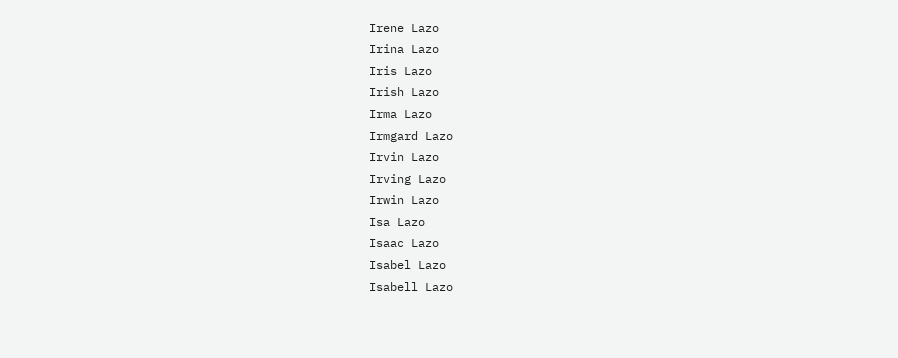Irene Lazo
Irina Lazo
Iris Lazo
Irish Lazo
Irma Lazo
Irmgard Lazo
Irvin Lazo
Irving Lazo
Irwin Lazo
Isa Lazo
Isaac Lazo
Isabel Lazo
Isabell Lazo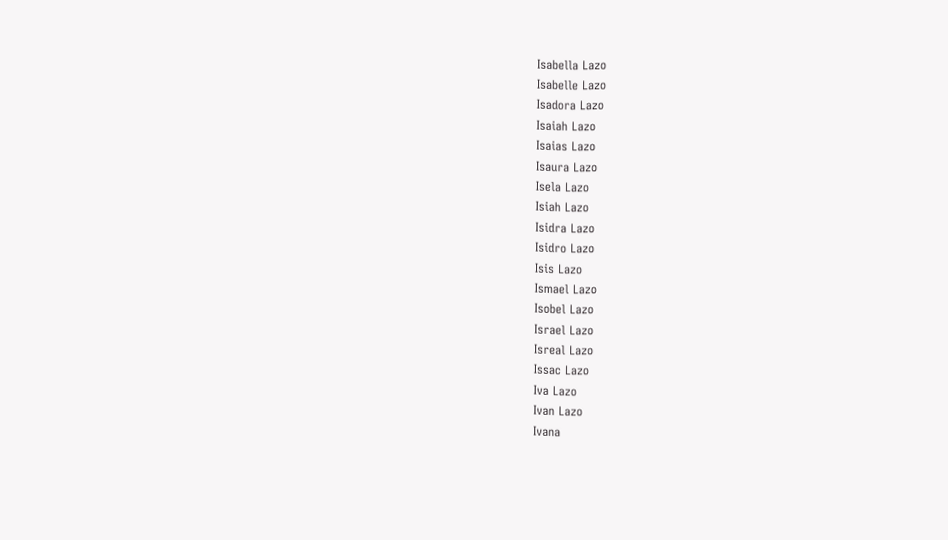Isabella Lazo
Isabelle Lazo
Isadora Lazo
Isaiah Lazo
Isaias Lazo
Isaura Lazo
Isela Lazo
Isiah Lazo
Isidra Lazo
Isidro Lazo
Isis Lazo
Ismael Lazo
Isobel Lazo
Israel Lazo
Isreal Lazo
Issac Lazo
Iva Lazo
Ivan Lazo
Ivana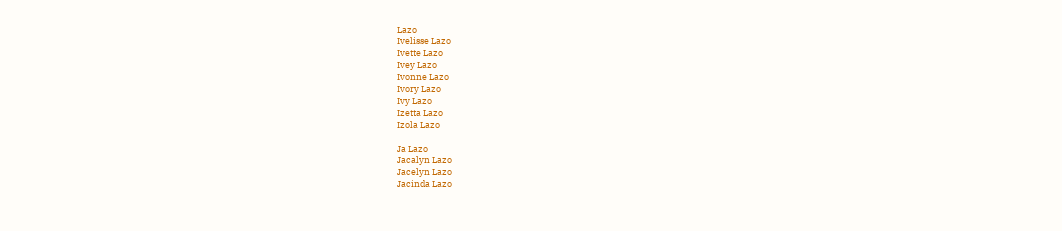Lazo
Ivelisse Lazo
Ivette Lazo
Ivey Lazo
Ivonne Lazo
Ivory Lazo
Ivy Lazo
Izetta Lazo
Izola Lazo

Ja Lazo
Jacalyn Lazo
Jacelyn Lazo
Jacinda Lazo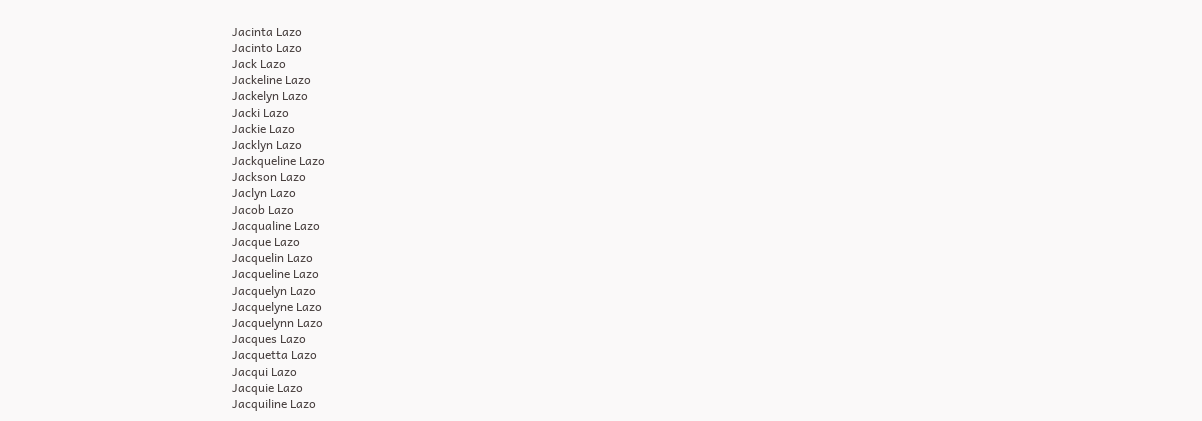Jacinta Lazo
Jacinto Lazo
Jack Lazo
Jackeline Lazo
Jackelyn Lazo
Jacki Lazo
Jackie Lazo
Jacklyn Lazo
Jackqueline Lazo
Jackson Lazo
Jaclyn Lazo
Jacob Lazo
Jacqualine Lazo
Jacque Lazo
Jacquelin Lazo
Jacqueline Lazo
Jacquelyn Lazo
Jacquelyne Lazo
Jacquelynn Lazo
Jacques Lazo
Jacquetta Lazo
Jacqui Lazo
Jacquie Lazo
Jacquiline Lazo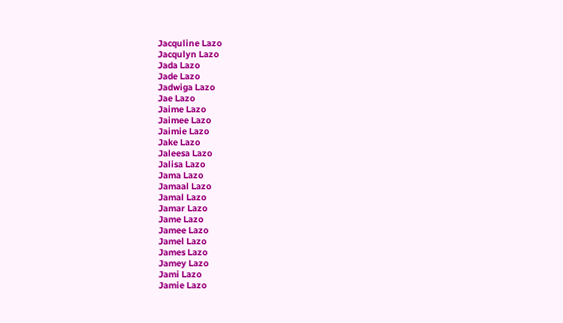Jacquline Lazo
Jacqulyn Lazo
Jada Lazo
Jade Lazo
Jadwiga Lazo
Jae Lazo
Jaime Lazo
Jaimee Lazo
Jaimie Lazo
Jake Lazo
Jaleesa Lazo
Jalisa Lazo
Jama Lazo
Jamaal Lazo
Jamal Lazo
Jamar Lazo
Jame Lazo
Jamee Lazo
Jamel Lazo
James Lazo
Jamey Lazo
Jami Lazo
Jamie Lazo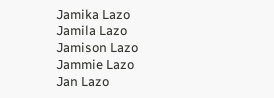Jamika Lazo
Jamila Lazo
Jamison Lazo
Jammie Lazo
Jan Lazo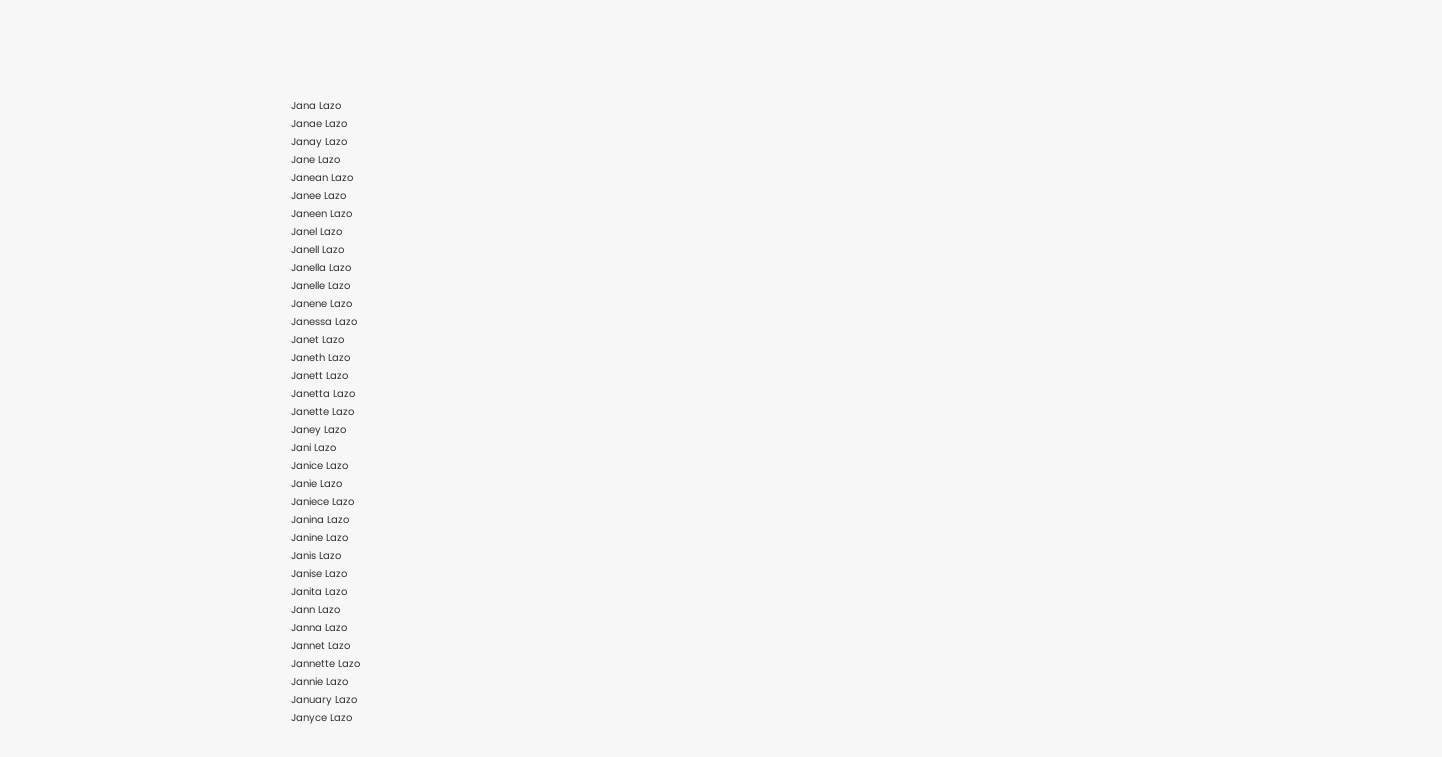Jana Lazo
Janae Lazo
Janay Lazo
Jane Lazo
Janean Lazo
Janee Lazo
Janeen Lazo
Janel Lazo
Janell Lazo
Janella Lazo
Janelle Lazo
Janene Lazo
Janessa Lazo
Janet Lazo
Janeth Lazo
Janett Lazo
Janetta Lazo
Janette Lazo
Janey Lazo
Jani Lazo
Janice Lazo
Janie Lazo
Janiece Lazo
Janina Lazo
Janine Lazo
Janis Lazo
Janise Lazo
Janita Lazo
Jann Lazo
Janna Lazo
Jannet Lazo
Jannette Lazo
Jannie Lazo
January Lazo
Janyce Lazo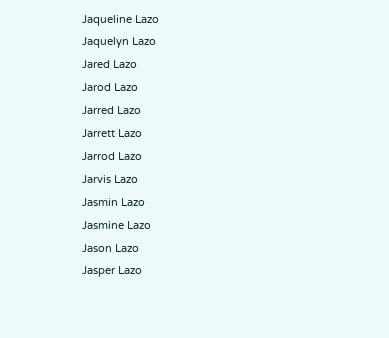Jaqueline Lazo
Jaquelyn Lazo
Jared Lazo
Jarod Lazo
Jarred Lazo
Jarrett Lazo
Jarrod Lazo
Jarvis Lazo
Jasmin Lazo
Jasmine Lazo
Jason Lazo
Jasper Lazo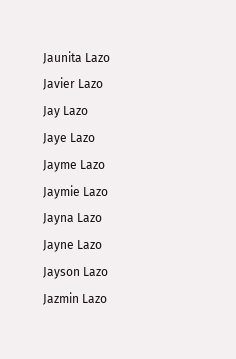Jaunita Lazo
Javier Lazo
Jay Lazo
Jaye Lazo
Jayme Lazo
Jaymie Lazo
Jayna Lazo
Jayne Lazo
Jayson Lazo
Jazmin Lazo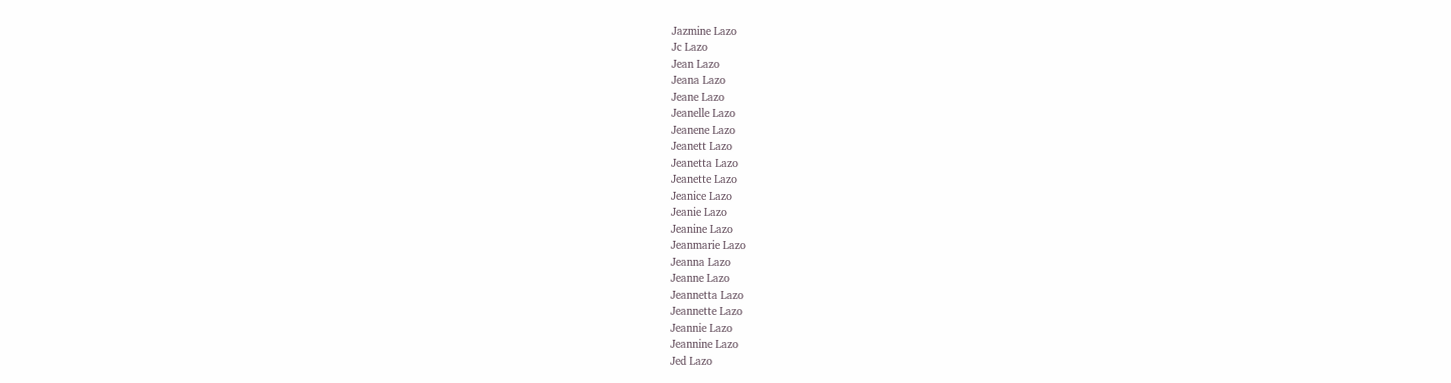Jazmine Lazo
Jc Lazo
Jean Lazo
Jeana Lazo
Jeane Lazo
Jeanelle Lazo
Jeanene Lazo
Jeanett Lazo
Jeanetta Lazo
Jeanette Lazo
Jeanice Lazo
Jeanie Lazo
Jeanine Lazo
Jeanmarie Lazo
Jeanna Lazo
Jeanne Lazo
Jeannetta Lazo
Jeannette Lazo
Jeannie Lazo
Jeannine Lazo
Jed Lazo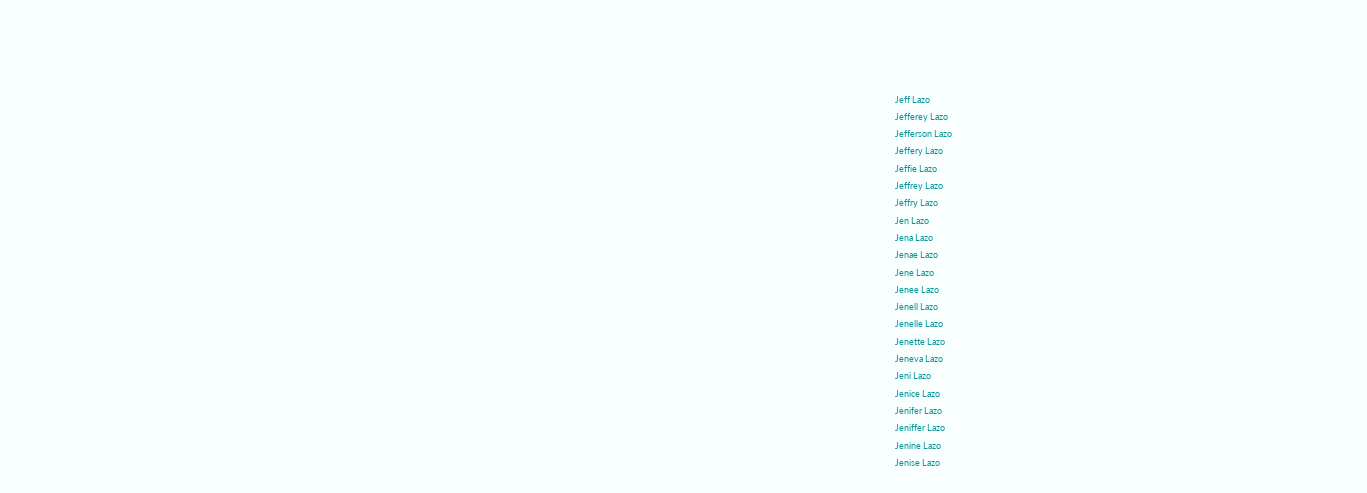Jeff Lazo
Jefferey Lazo
Jefferson Lazo
Jeffery Lazo
Jeffie Lazo
Jeffrey Lazo
Jeffry Lazo
Jen Lazo
Jena Lazo
Jenae Lazo
Jene Lazo
Jenee Lazo
Jenell Lazo
Jenelle Lazo
Jenette Lazo
Jeneva Lazo
Jeni Lazo
Jenice Lazo
Jenifer Lazo
Jeniffer Lazo
Jenine Lazo
Jenise Lazo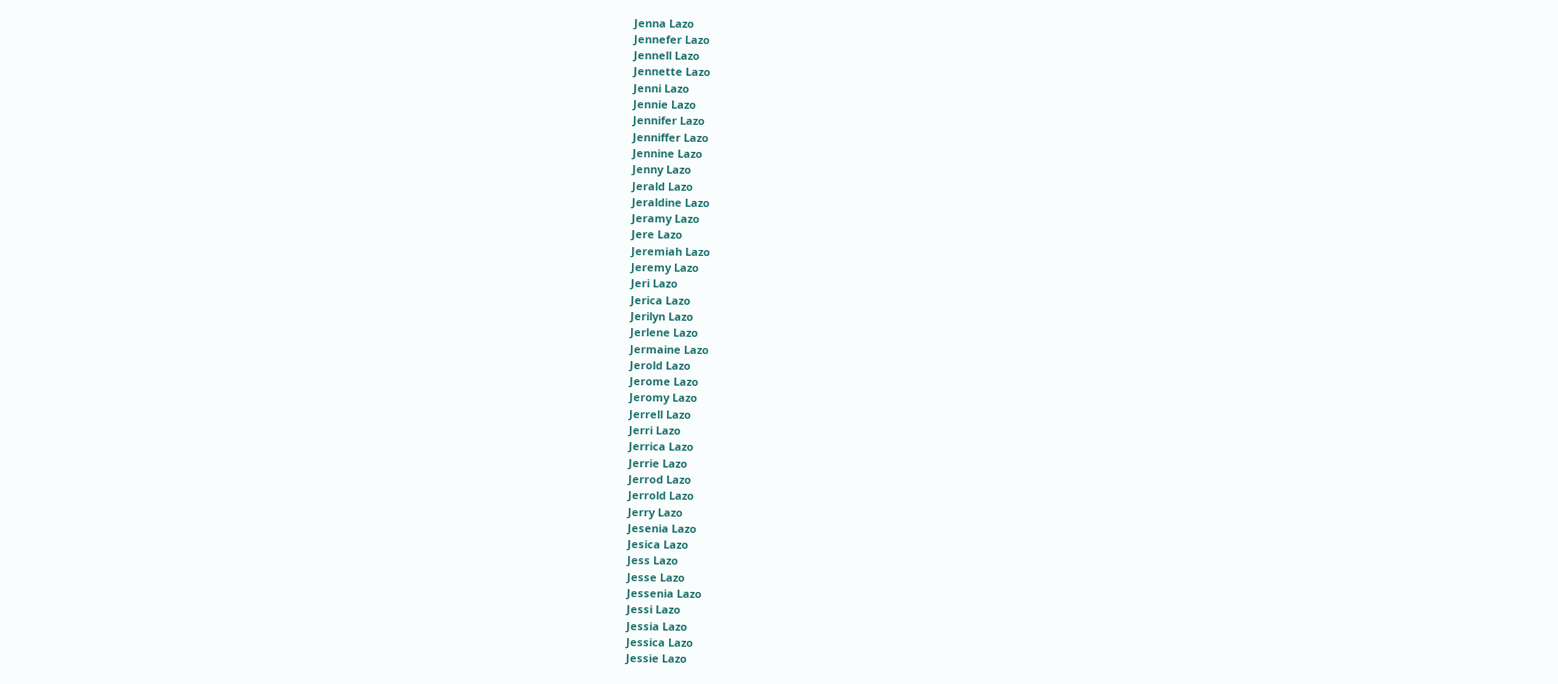Jenna Lazo
Jennefer Lazo
Jennell Lazo
Jennette Lazo
Jenni Lazo
Jennie Lazo
Jennifer Lazo
Jenniffer Lazo
Jennine Lazo
Jenny Lazo
Jerald Lazo
Jeraldine Lazo
Jeramy Lazo
Jere Lazo
Jeremiah Lazo
Jeremy Lazo
Jeri Lazo
Jerica Lazo
Jerilyn Lazo
Jerlene Lazo
Jermaine Lazo
Jerold Lazo
Jerome Lazo
Jeromy Lazo
Jerrell Lazo
Jerri Lazo
Jerrica Lazo
Jerrie Lazo
Jerrod Lazo
Jerrold Lazo
Jerry Lazo
Jesenia Lazo
Jesica Lazo
Jess Lazo
Jesse Lazo
Jessenia Lazo
Jessi Lazo
Jessia Lazo
Jessica Lazo
Jessie Lazo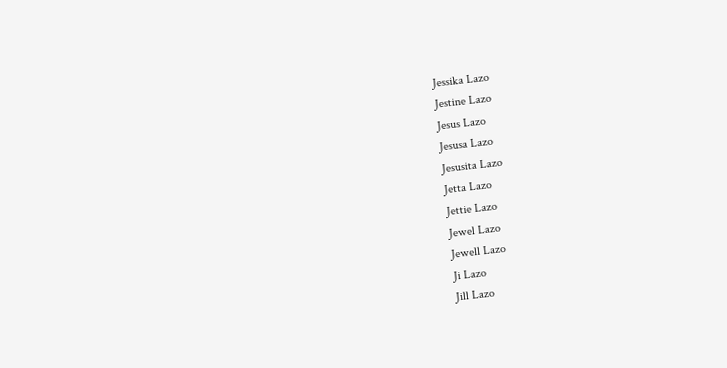Jessika Lazo
Jestine Lazo
Jesus Lazo
Jesusa Lazo
Jesusita Lazo
Jetta Lazo
Jettie Lazo
Jewel Lazo
Jewell Lazo
Ji Lazo
Jill Lazo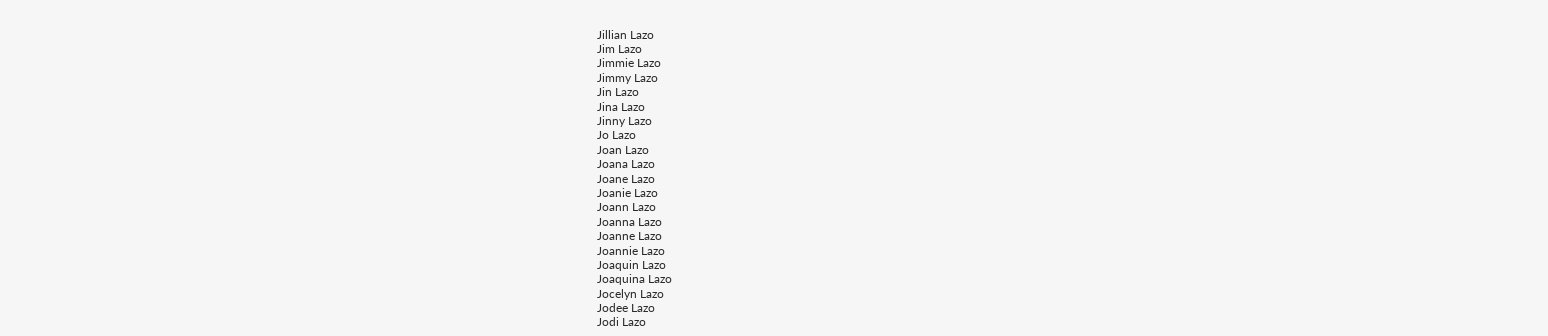Jillian Lazo
Jim Lazo
Jimmie Lazo
Jimmy Lazo
Jin Lazo
Jina Lazo
Jinny Lazo
Jo Lazo
Joan Lazo
Joana Lazo
Joane Lazo
Joanie Lazo
Joann Lazo
Joanna Lazo
Joanne Lazo
Joannie Lazo
Joaquin Lazo
Joaquina Lazo
Jocelyn Lazo
Jodee Lazo
Jodi Lazo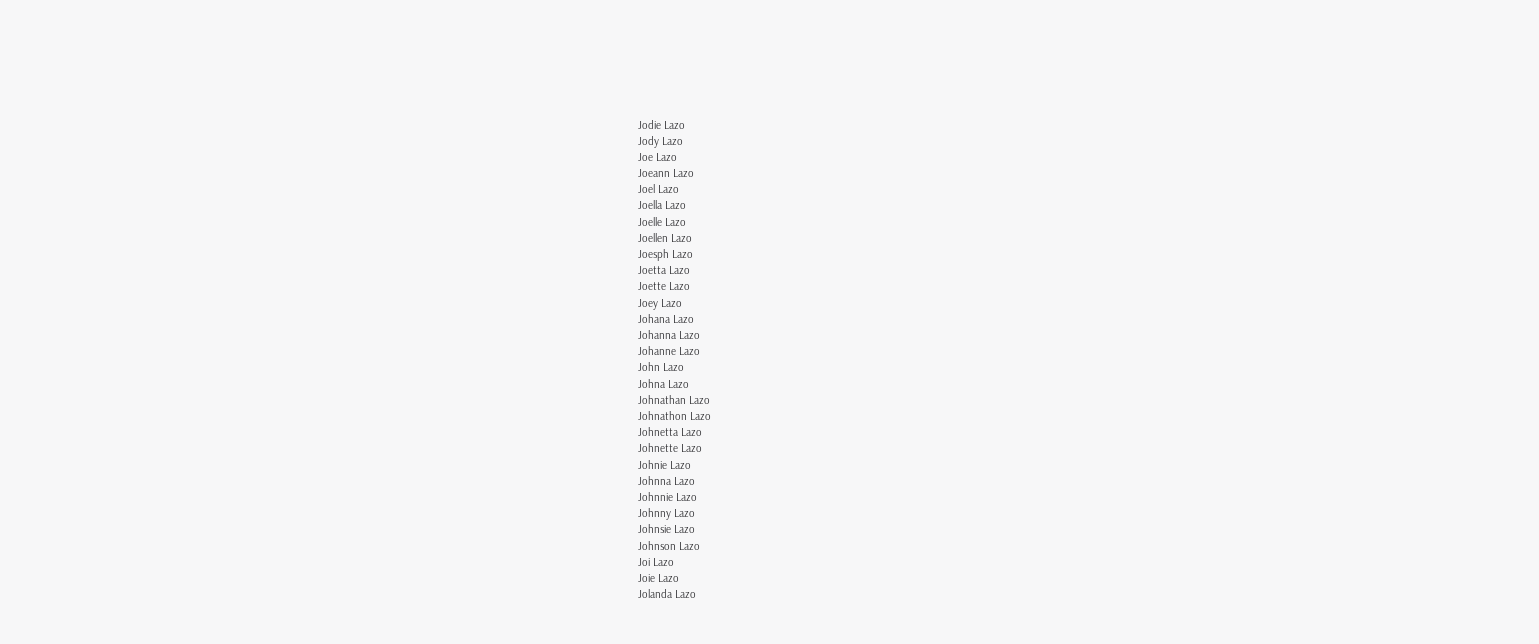Jodie Lazo
Jody Lazo
Joe Lazo
Joeann Lazo
Joel Lazo
Joella Lazo
Joelle Lazo
Joellen Lazo
Joesph Lazo
Joetta Lazo
Joette Lazo
Joey Lazo
Johana Lazo
Johanna Lazo
Johanne Lazo
John Lazo
Johna Lazo
Johnathan Lazo
Johnathon Lazo
Johnetta Lazo
Johnette Lazo
Johnie Lazo
Johnna Lazo
Johnnie Lazo
Johnny Lazo
Johnsie Lazo
Johnson Lazo
Joi Lazo
Joie Lazo
Jolanda Lazo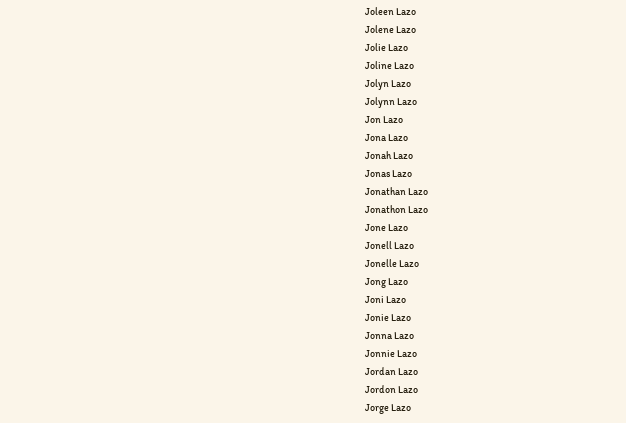Joleen Lazo
Jolene Lazo
Jolie Lazo
Joline Lazo
Jolyn Lazo
Jolynn Lazo
Jon Lazo
Jona Lazo
Jonah Lazo
Jonas Lazo
Jonathan Lazo
Jonathon Lazo
Jone Lazo
Jonell Lazo
Jonelle Lazo
Jong Lazo
Joni Lazo
Jonie Lazo
Jonna Lazo
Jonnie Lazo
Jordan Lazo
Jordon Lazo
Jorge Lazo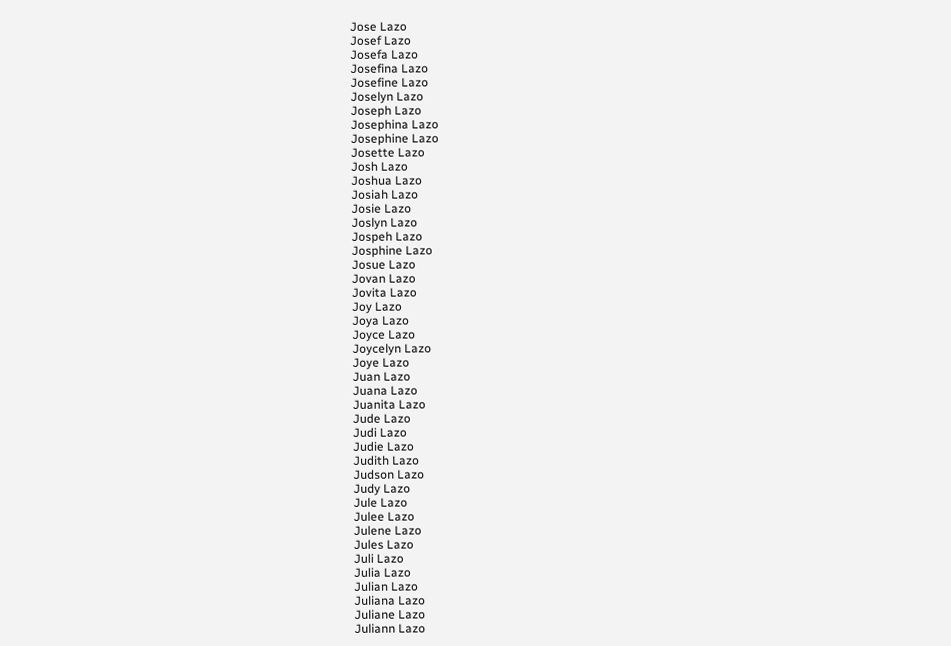Jose Lazo
Josef Lazo
Josefa Lazo
Josefina Lazo
Josefine Lazo
Joselyn Lazo
Joseph Lazo
Josephina Lazo
Josephine Lazo
Josette Lazo
Josh Lazo
Joshua Lazo
Josiah Lazo
Josie Lazo
Joslyn Lazo
Jospeh Lazo
Josphine Lazo
Josue Lazo
Jovan Lazo
Jovita Lazo
Joy Lazo
Joya Lazo
Joyce Lazo
Joycelyn Lazo
Joye Lazo
Juan Lazo
Juana Lazo
Juanita Lazo
Jude Lazo
Judi Lazo
Judie Lazo
Judith Lazo
Judson Lazo
Judy Lazo
Jule Lazo
Julee Lazo
Julene Lazo
Jules Lazo
Juli Lazo
Julia Lazo
Julian Lazo
Juliana Lazo
Juliane Lazo
Juliann Lazo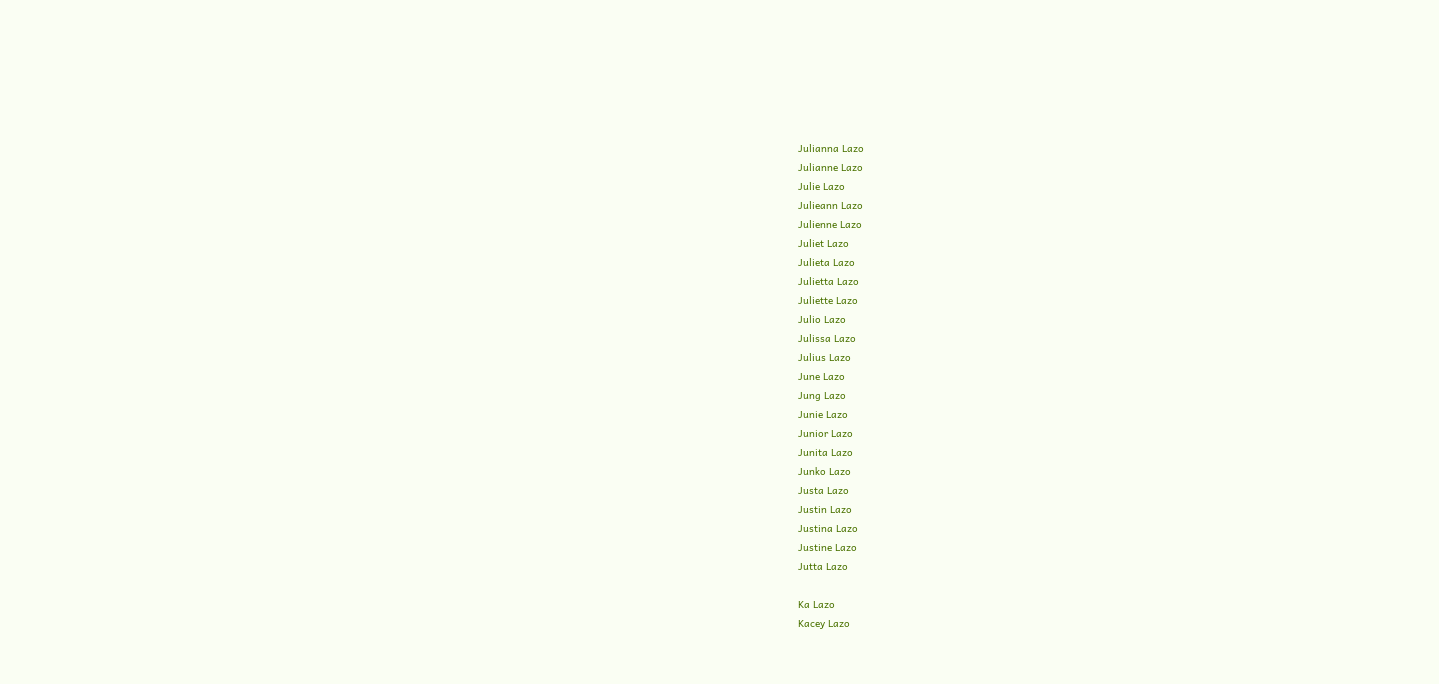Julianna Lazo
Julianne Lazo
Julie Lazo
Julieann Lazo
Julienne Lazo
Juliet Lazo
Julieta Lazo
Julietta Lazo
Juliette Lazo
Julio Lazo
Julissa Lazo
Julius Lazo
June Lazo
Jung Lazo
Junie Lazo
Junior Lazo
Junita Lazo
Junko Lazo
Justa Lazo
Justin Lazo
Justina Lazo
Justine Lazo
Jutta Lazo

Ka Lazo
Kacey Lazo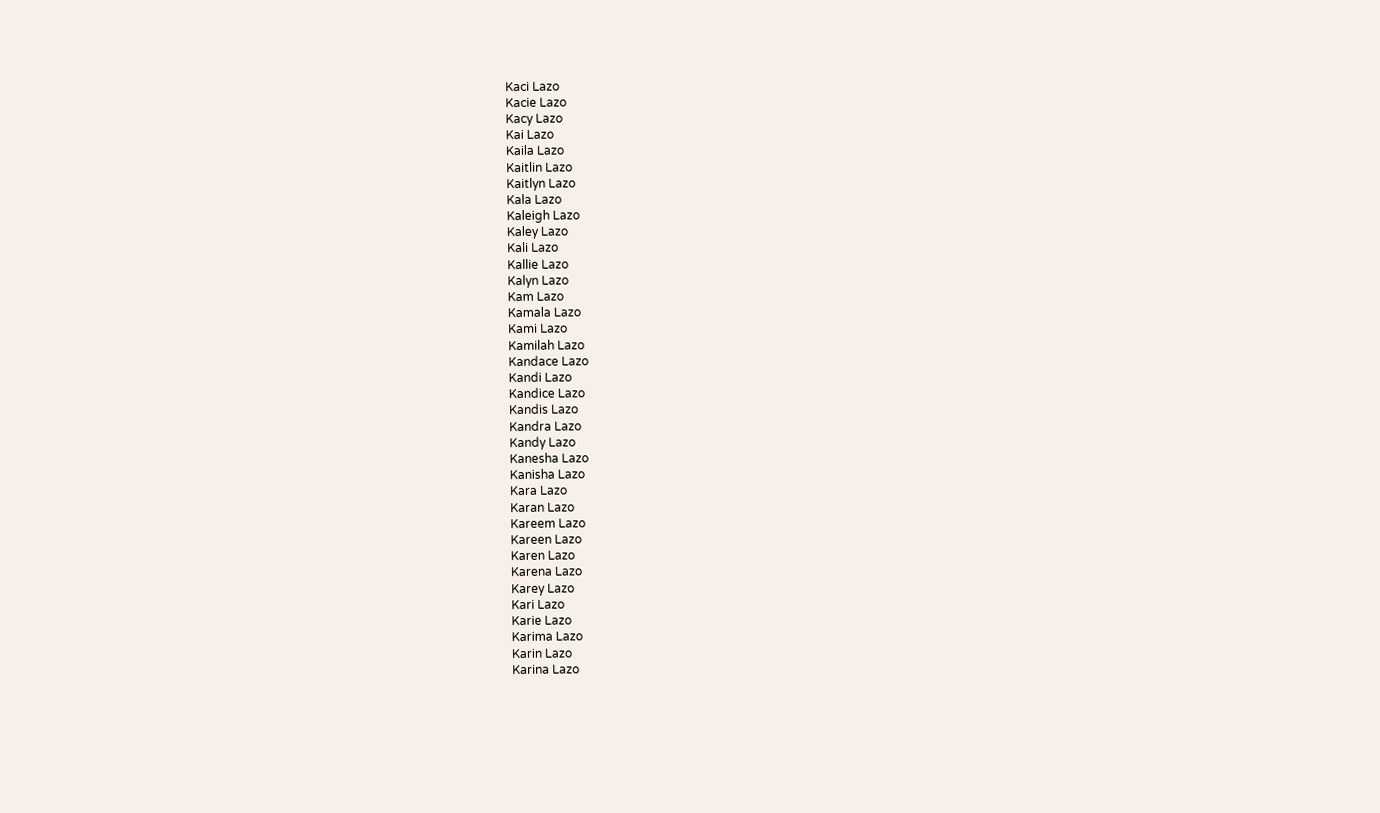Kaci Lazo
Kacie Lazo
Kacy Lazo
Kai Lazo
Kaila Lazo
Kaitlin Lazo
Kaitlyn Lazo
Kala Lazo
Kaleigh Lazo
Kaley Lazo
Kali Lazo
Kallie Lazo
Kalyn Lazo
Kam Lazo
Kamala Lazo
Kami Lazo
Kamilah Lazo
Kandace Lazo
Kandi Lazo
Kandice Lazo
Kandis Lazo
Kandra Lazo
Kandy Lazo
Kanesha Lazo
Kanisha Lazo
Kara Lazo
Karan Lazo
Kareem Lazo
Kareen Lazo
Karen Lazo
Karena Lazo
Karey Lazo
Kari Lazo
Karie Lazo
Karima Lazo
Karin Lazo
Karina Lazo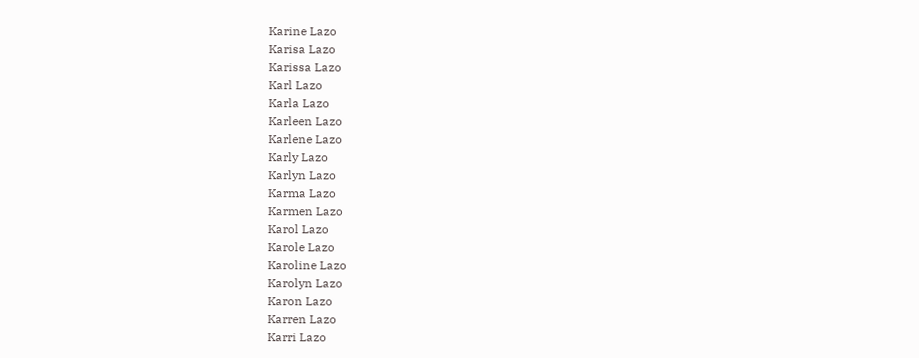Karine Lazo
Karisa Lazo
Karissa Lazo
Karl Lazo
Karla Lazo
Karleen Lazo
Karlene Lazo
Karly Lazo
Karlyn Lazo
Karma Lazo
Karmen Lazo
Karol Lazo
Karole Lazo
Karoline Lazo
Karolyn Lazo
Karon Lazo
Karren Lazo
Karri Lazo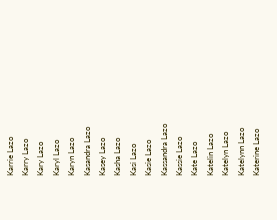Karrie Lazo
Karry Lazo
Kary Lazo
Karyl Lazo
Karyn Lazo
Kasandra Lazo
Kasey Lazo
Kasha Lazo
Kasi Lazo
Kasie Lazo
Kassandra Lazo
Kassie Lazo
Kate Lazo
Katelin Lazo
Katelyn Lazo
Katelynn Lazo
Katerine Lazo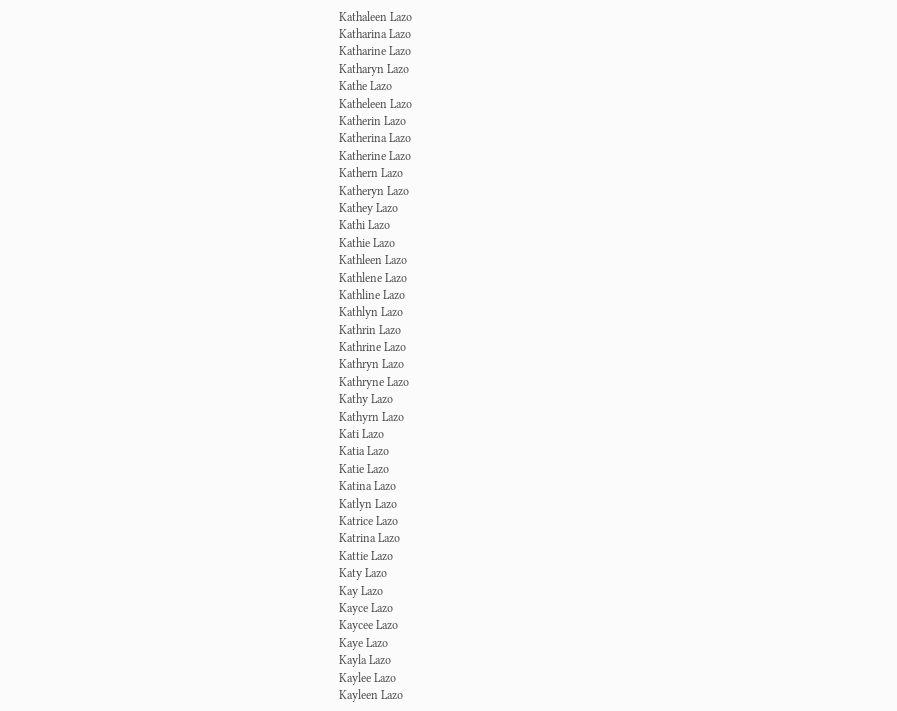Kathaleen Lazo
Katharina Lazo
Katharine Lazo
Katharyn Lazo
Kathe Lazo
Katheleen Lazo
Katherin Lazo
Katherina Lazo
Katherine Lazo
Kathern Lazo
Katheryn Lazo
Kathey Lazo
Kathi Lazo
Kathie Lazo
Kathleen Lazo
Kathlene Lazo
Kathline Lazo
Kathlyn Lazo
Kathrin Lazo
Kathrine Lazo
Kathryn Lazo
Kathryne Lazo
Kathy Lazo
Kathyrn Lazo
Kati Lazo
Katia Lazo
Katie Lazo
Katina Lazo
Katlyn Lazo
Katrice Lazo
Katrina Lazo
Kattie Lazo
Katy Lazo
Kay Lazo
Kayce Lazo
Kaycee Lazo
Kaye Lazo
Kayla Lazo
Kaylee Lazo
Kayleen Lazo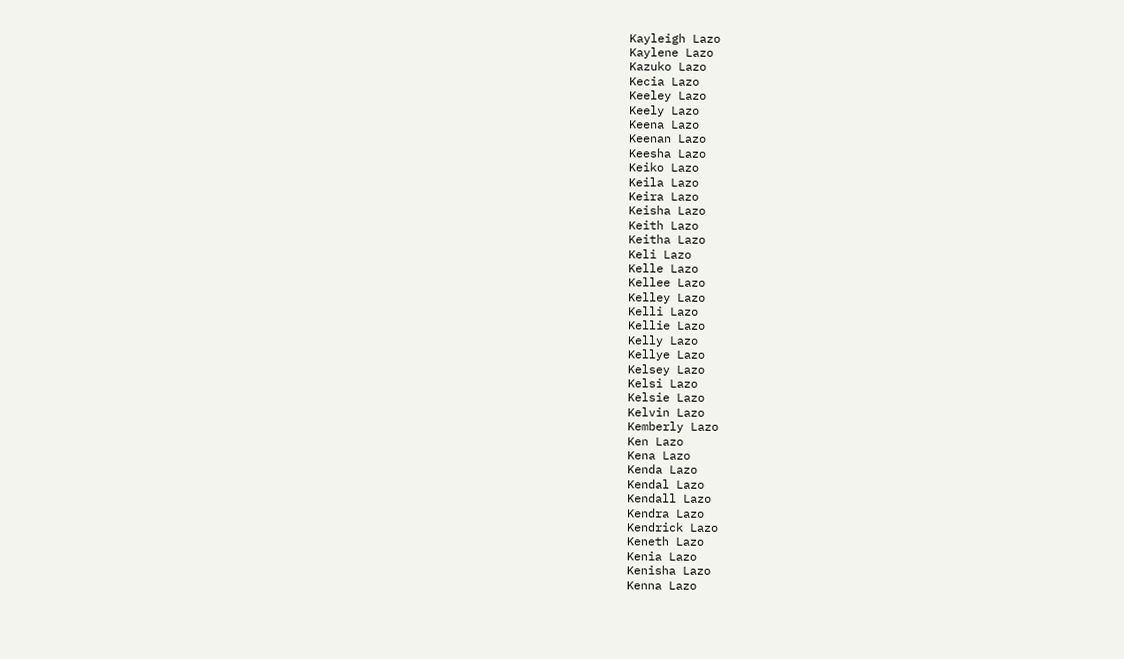Kayleigh Lazo
Kaylene Lazo
Kazuko Lazo
Kecia Lazo
Keeley Lazo
Keely Lazo
Keena Lazo
Keenan Lazo
Keesha Lazo
Keiko Lazo
Keila Lazo
Keira Lazo
Keisha Lazo
Keith Lazo
Keitha Lazo
Keli Lazo
Kelle Lazo
Kellee Lazo
Kelley Lazo
Kelli Lazo
Kellie Lazo
Kelly Lazo
Kellye Lazo
Kelsey Lazo
Kelsi Lazo
Kelsie Lazo
Kelvin Lazo
Kemberly Lazo
Ken Lazo
Kena Lazo
Kenda Lazo
Kendal Lazo
Kendall Lazo
Kendra Lazo
Kendrick Lazo
Keneth Lazo
Kenia Lazo
Kenisha Lazo
Kenna Lazo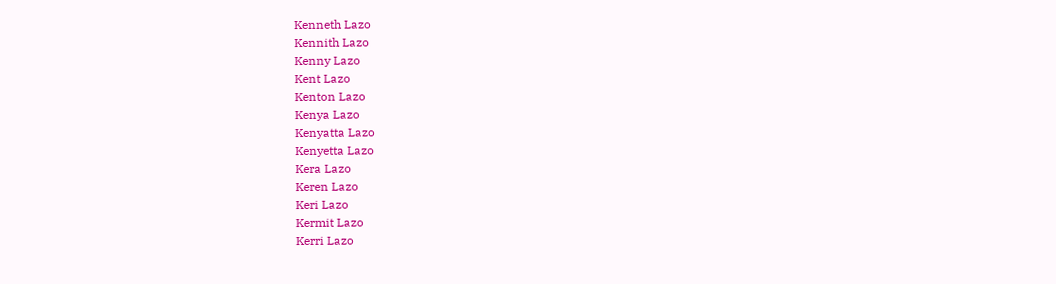Kenneth Lazo
Kennith Lazo
Kenny Lazo
Kent Lazo
Kenton Lazo
Kenya Lazo
Kenyatta Lazo
Kenyetta Lazo
Kera Lazo
Keren Lazo
Keri Lazo
Kermit Lazo
Kerri Lazo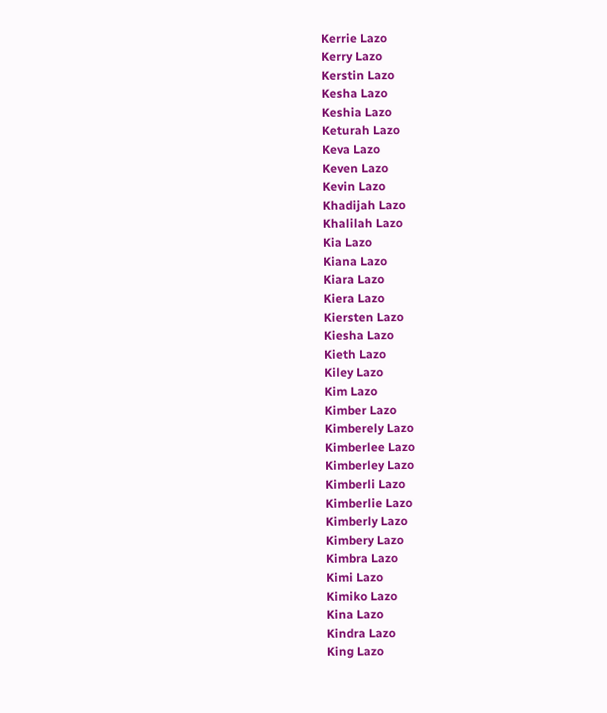Kerrie Lazo
Kerry Lazo
Kerstin Lazo
Kesha Lazo
Keshia Lazo
Keturah Lazo
Keva Lazo
Keven Lazo
Kevin Lazo
Khadijah Lazo
Khalilah Lazo
Kia Lazo
Kiana Lazo
Kiara Lazo
Kiera Lazo
Kiersten Lazo
Kiesha Lazo
Kieth Lazo
Kiley Lazo
Kim Lazo
Kimber Lazo
Kimberely Lazo
Kimberlee Lazo
Kimberley Lazo
Kimberli Lazo
Kimberlie Lazo
Kimberly Lazo
Kimbery Lazo
Kimbra Lazo
Kimi Lazo
Kimiko Lazo
Kina Lazo
Kindra Lazo
King Lazo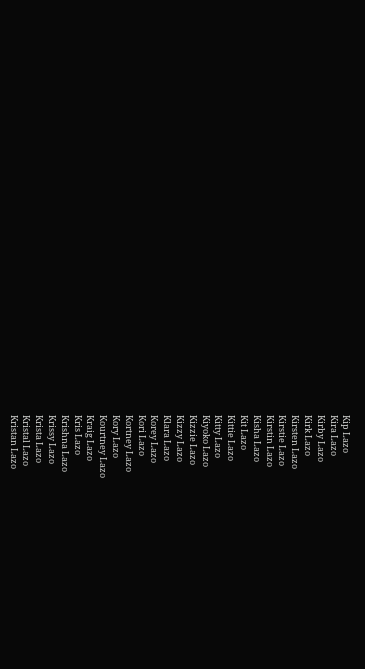Kip Lazo
Kira Lazo
Kirby Lazo
Kirk Lazo
Kirsten Lazo
Kirstie Lazo
Kirstin Lazo
Kisha Lazo
Kit Lazo
Kittie Lazo
Kitty Lazo
Kiyoko Lazo
Kizzie Lazo
Kizzy Lazo
Klara Lazo
Korey Lazo
Kori Lazo
Kortney Lazo
Kory Lazo
Kourtney Lazo
Kraig Lazo
Kris Lazo
Krishna Lazo
Krissy Lazo
Krista Lazo
Kristal Lazo
Kristan Lazo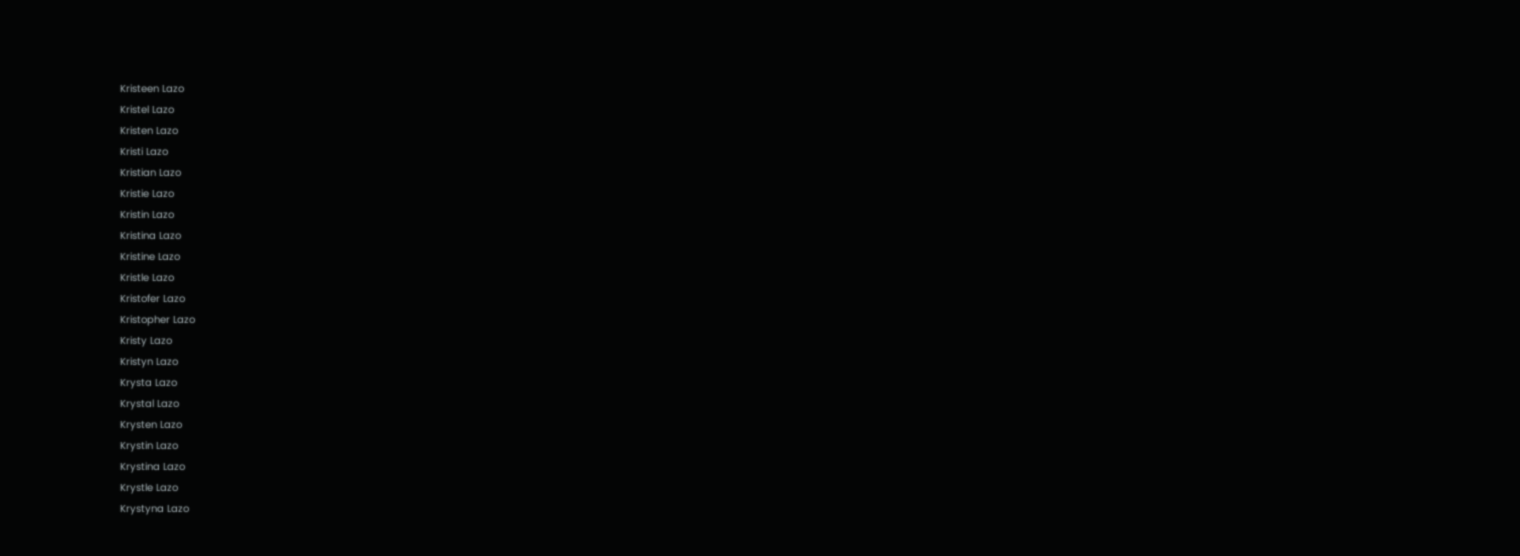Kristeen Lazo
Kristel Lazo
Kristen Lazo
Kristi Lazo
Kristian Lazo
Kristie Lazo
Kristin Lazo
Kristina Lazo
Kristine Lazo
Kristle Lazo
Kristofer Lazo
Kristopher Lazo
Kristy Lazo
Kristyn Lazo
Krysta Lazo
Krystal Lazo
Krysten Lazo
Krystin Lazo
Krystina Lazo
Krystle Lazo
Krystyna Lazo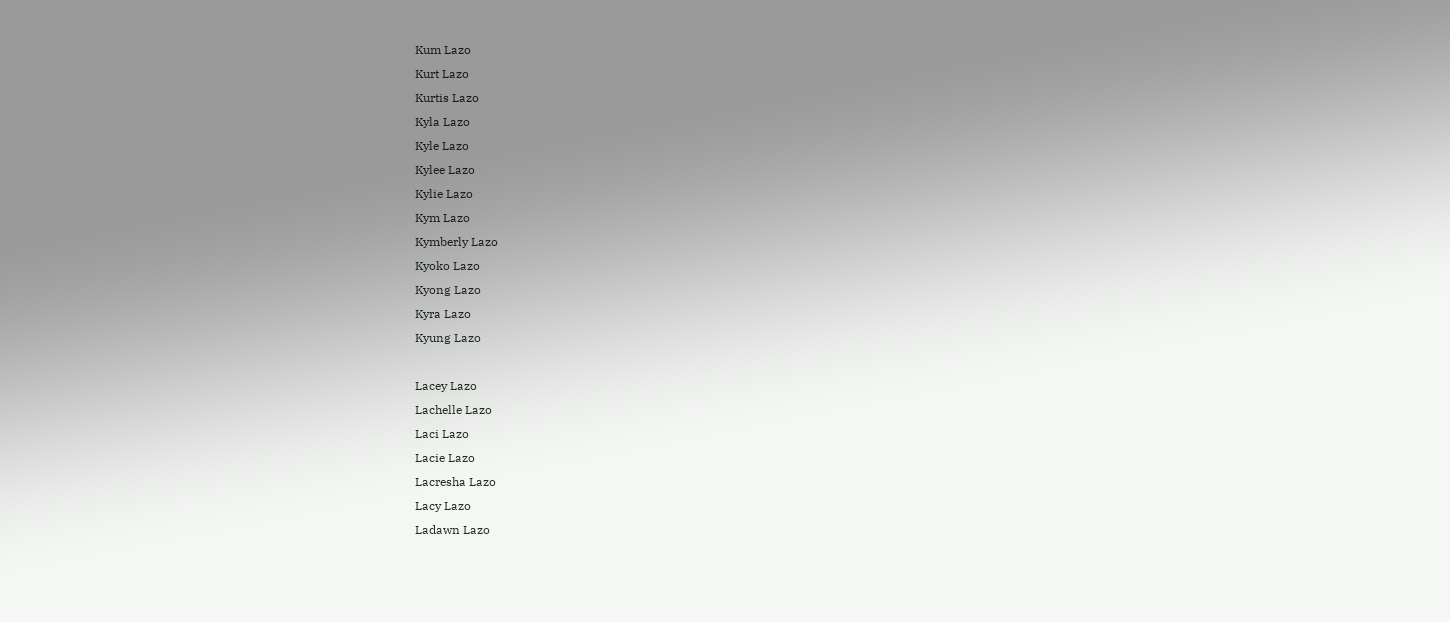Kum Lazo
Kurt Lazo
Kurtis Lazo
Kyla Lazo
Kyle Lazo
Kylee Lazo
Kylie Lazo
Kym Lazo
Kymberly Lazo
Kyoko Lazo
Kyong Lazo
Kyra Lazo
Kyung Lazo

Lacey Lazo
Lachelle Lazo
Laci Lazo
Lacie Lazo
Lacresha Lazo
Lacy Lazo
Ladawn Lazo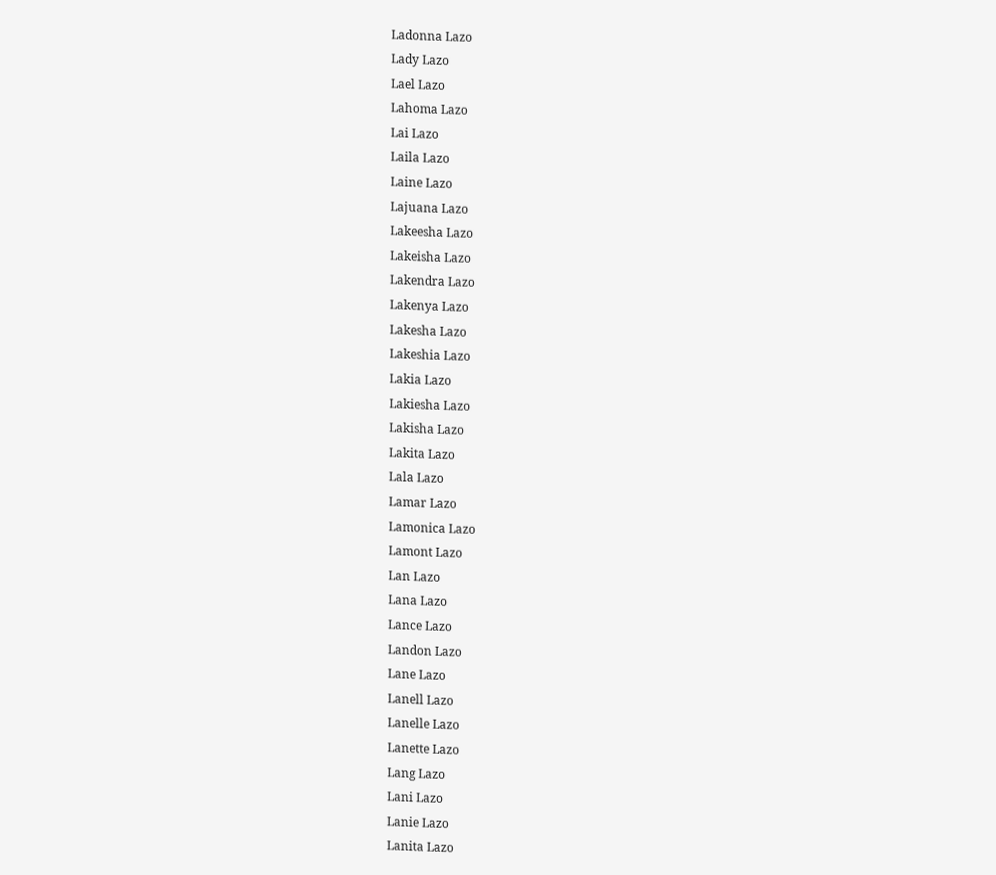Ladonna Lazo
Lady Lazo
Lael Lazo
Lahoma Lazo
Lai Lazo
Laila Lazo
Laine Lazo
Lajuana Lazo
Lakeesha Lazo
Lakeisha Lazo
Lakendra Lazo
Lakenya Lazo
Lakesha Lazo
Lakeshia Lazo
Lakia Lazo
Lakiesha Lazo
Lakisha Lazo
Lakita Lazo
Lala Lazo
Lamar Lazo
Lamonica Lazo
Lamont Lazo
Lan Lazo
Lana Lazo
Lance Lazo
Landon Lazo
Lane Lazo
Lanell Lazo
Lanelle Lazo
Lanette Lazo
Lang Lazo
Lani Lazo
Lanie Lazo
Lanita Lazo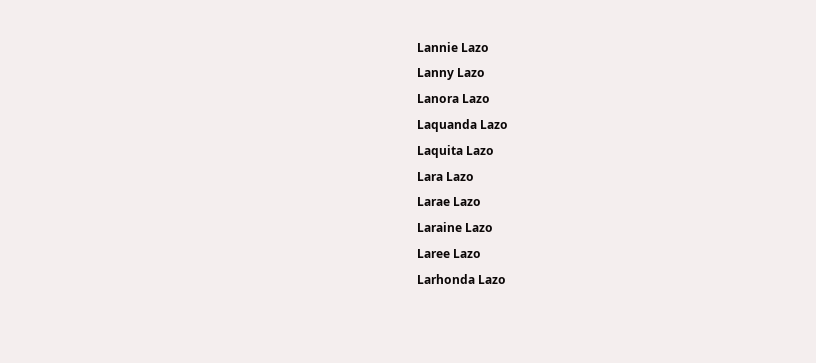Lannie Lazo
Lanny Lazo
Lanora Lazo
Laquanda Lazo
Laquita Lazo
Lara Lazo
Larae Lazo
Laraine Lazo
Laree Lazo
Larhonda Lazo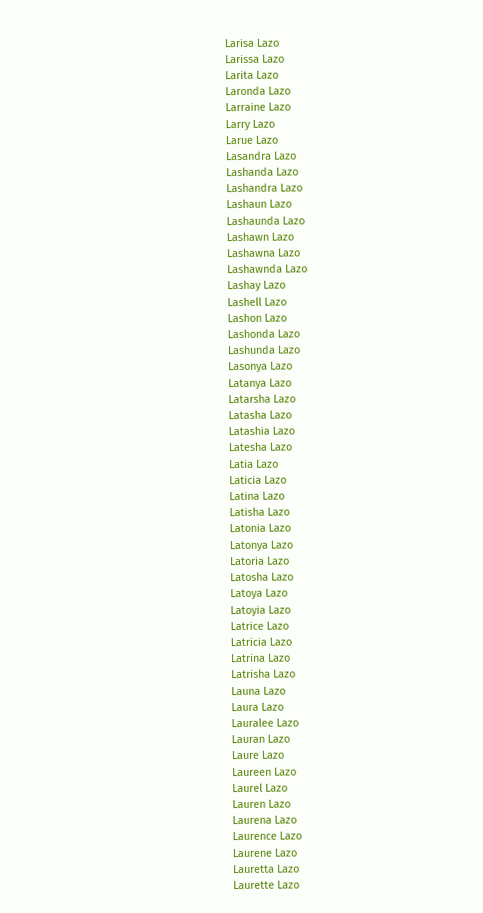Larisa Lazo
Larissa Lazo
Larita Lazo
Laronda Lazo
Larraine Lazo
Larry Lazo
Larue Lazo
Lasandra Lazo
Lashanda Lazo
Lashandra Lazo
Lashaun Lazo
Lashaunda Lazo
Lashawn Lazo
Lashawna Lazo
Lashawnda Lazo
Lashay Lazo
Lashell Lazo
Lashon Lazo
Lashonda Lazo
Lashunda Lazo
Lasonya Lazo
Latanya Lazo
Latarsha Lazo
Latasha Lazo
Latashia Lazo
Latesha Lazo
Latia Lazo
Laticia Lazo
Latina Lazo
Latisha Lazo
Latonia Lazo
Latonya Lazo
Latoria Lazo
Latosha Lazo
Latoya Lazo
Latoyia Lazo
Latrice Lazo
Latricia Lazo
Latrina Lazo
Latrisha Lazo
Launa Lazo
Laura Lazo
Lauralee Lazo
Lauran Lazo
Laure Lazo
Laureen Lazo
Laurel Lazo
Lauren Lazo
Laurena Lazo
Laurence Lazo
Laurene Lazo
Lauretta Lazo
Laurette Lazo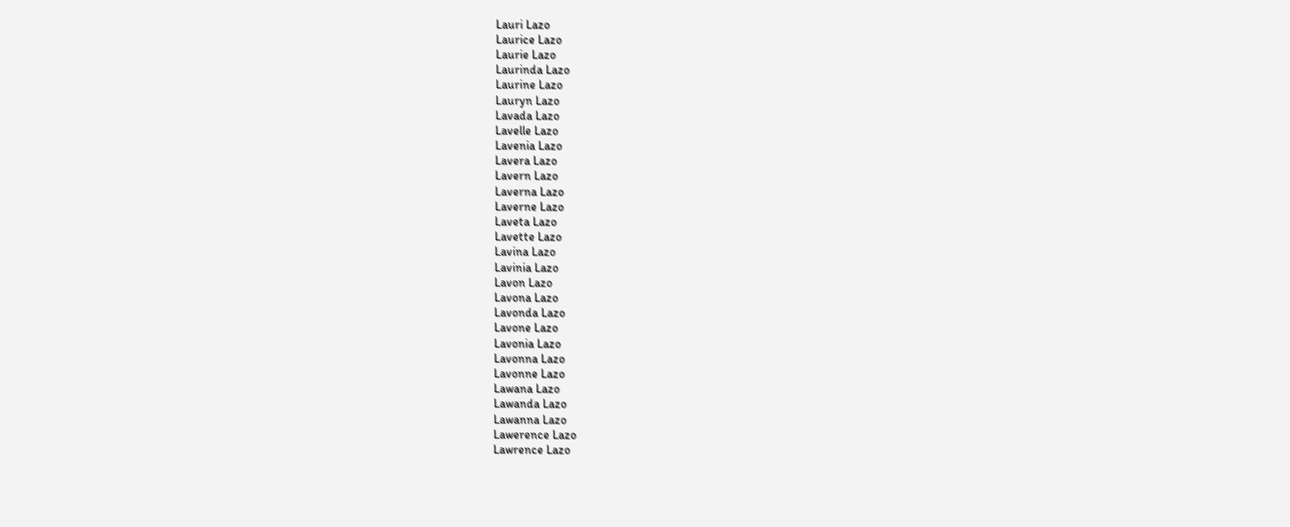Lauri Lazo
Laurice Lazo
Laurie Lazo
Laurinda Lazo
Laurine Lazo
Lauryn Lazo
Lavada Lazo
Lavelle Lazo
Lavenia Lazo
Lavera Lazo
Lavern Lazo
Laverna Lazo
Laverne Lazo
Laveta Lazo
Lavette Lazo
Lavina Lazo
Lavinia Lazo
Lavon Lazo
Lavona Lazo
Lavonda Lazo
Lavone Lazo
Lavonia Lazo
Lavonna Lazo
Lavonne Lazo
Lawana Lazo
Lawanda Lazo
Lawanna Lazo
Lawerence Lazo
Lawrence Lazo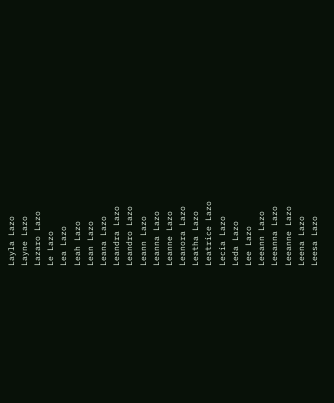Layla Lazo
Layne Lazo
Lazaro Lazo
Le Lazo
Lea Lazo
Leah Lazo
Lean Lazo
Leana Lazo
Leandra Lazo
Leandro Lazo
Leann Lazo
Leanna Lazo
Leanne Lazo
Leanora Lazo
Leatha Lazo
Leatrice Lazo
Lecia Lazo
Leda Lazo
Lee Lazo
Leeann Lazo
Leeanna Lazo
Leeanne Lazo
Leena Lazo
Leesa Lazo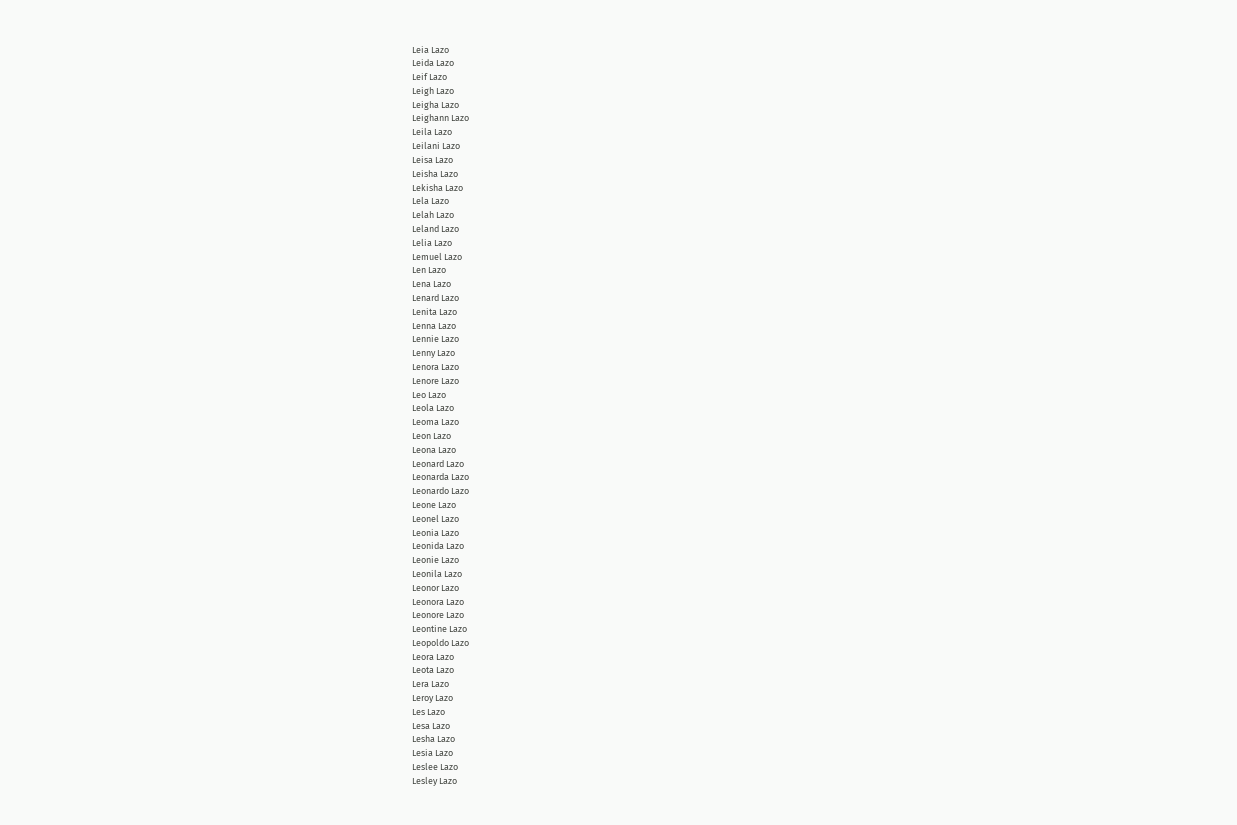Leia Lazo
Leida Lazo
Leif Lazo
Leigh Lazo
Leigha Lazo
Leighann Lazo
Leila Lazo
Leilani Lazo
Leisa Lazo
Leisha Lazo
Lekisha Lazo
Lela Lazo
Lelah Lazo
Leland Lazo
Lelia Lazo
Lemuel Lazo
Len Lazo
Lena Lazo
Lenard Lazo
Lenita Lazo
Lenna Lazo
Lennie Lazo
Lenny Lazo
Lenora Lazo
Lenore Lazo
Leo Lazo
Leola Lazo
Leoma Lazo
Leon Lazo
Leona Lazo
Leonard Lazo
Leonarda Lazo
Leonardo Lazo
Leone Lazo
Leonel Lazo
Leonia Lazo
Leonida Lazo
Leonie Lazo
Leonila Lazo
Leonor Lazo
Leonora Lazo
Leonore Lazo
Leontine Lazo
Leopoldo Lazo
Leora Lazo
Leota Lazo
Lera Lazo
Leroy Lazo
Les Lazo
Lesa Lazo
Lesha Lazo
Lesia Lazo
Leslee Lazo
Lesley Lazo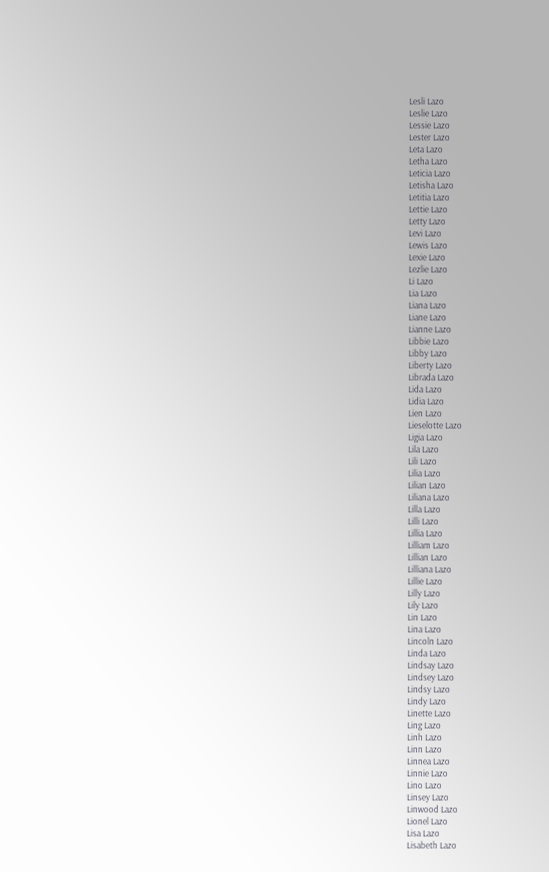Lesli Lazo
Leslie Lazo
Lessie Lazo
Lester Lazo
Leta Lazo
Letha Lazo
Leticia Lazo
Letisha Lazo
Letitia Lazo
Lettie Lazo
Letty Lazo
Levi Lazo
Lewis Lazo
Lexie Lazo
Lezlie Lazo
Li Lazo
Lia Lazo
Liana Lazo
Liane Lazo
Lianne Lazo
Libbie Lazo
Libby Lazo
Liberty Lazo
Librada Lazo
Lida Lazo
Lidia Lazo
Lien Lazo
Lieselotte Lazo
Ligia Lazo
Lila Lazo
Lili Lazo
Lilia Lazo
Lilian Lazo
Liliana Lazo
Lilla Lazo
Lilli Lazo
Lillia Lazo
Lilliam Lazo
Lillian Lazo
Lilliana Lazo
Lillie Lazo
Lilly Lazo
Lily Lazo
Lin Lazo
Lina Lazo
Lincoln Lazo
Linda Lazo
Lindsay Lazo
Lindsey Lazo
Lindsy Lazo
Lindy Lazo
Linette Lazo
Ling Lazo
Linh Lazo
Linn Lazo
Linnea Lazo
Linnie Lazo
Lino Lazo
Linsey Lazo
Linwood Lazo
Lionel Lazo
Lisa Lazo
Lisabeth Lazo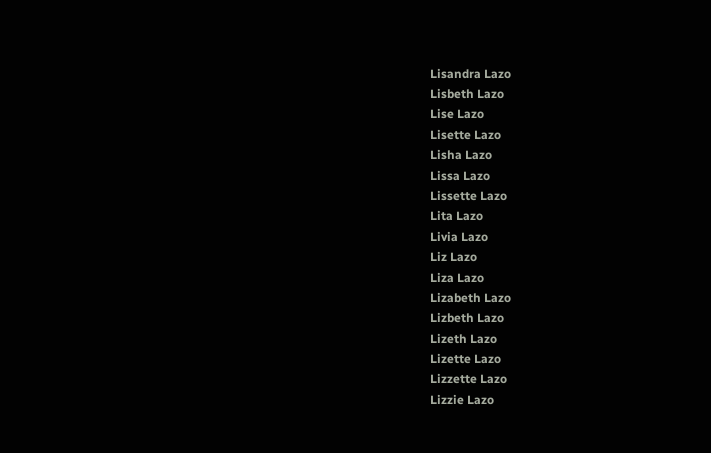Lisandra Lazo
Lisbeth Lazo
Lise Lazo
Lisette Lazo
Lisha Lazo
Lissa Lazo
Lissette Lazo
Lita Lazo
Livia Lazo
Liz Lazo
Liza Lazo
Lizabeth Lazo
Lizbeth Lazo
Lizeth Lazo
Lizette Lazo
Lizzette Lazo
Lizzie Lazo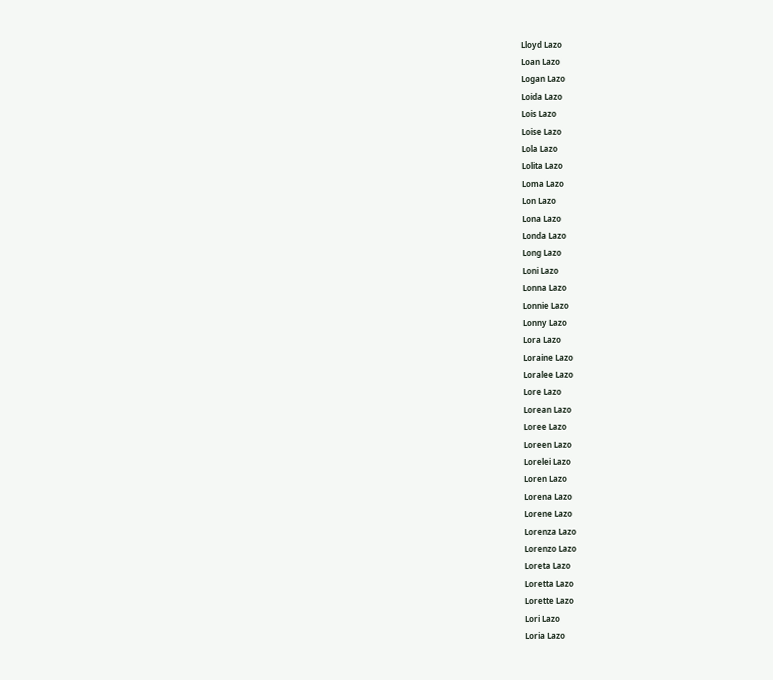Lloyd Lazo
Loan Lazo
Logan Lazo
Loida Lazo
Lois Lazo
Loise Lazo
Lola Lazo
Lolita Lazo
Loma Lazo
Lon Lazo
Lona Lazo
Londa Lazo
Long Lazo
Loni Lazo
Lonna Lazo
Lonnie Lazo
Lonny Lazo
Lora Lazo
Loraine Lazo
Loralee Lazo
Lore Lazo
Lorean Lazo
Loree Lazo
Loreen Lazo
Lorelei Lazo
Loren Lazo
Lorena Lazo
Lorene Lazo
Lorenza Lazo
Lorenzo Lazo
Loreta Lazo
Loretta Lazo
Lorette Lazo
Lori Lazo
Loria Lazo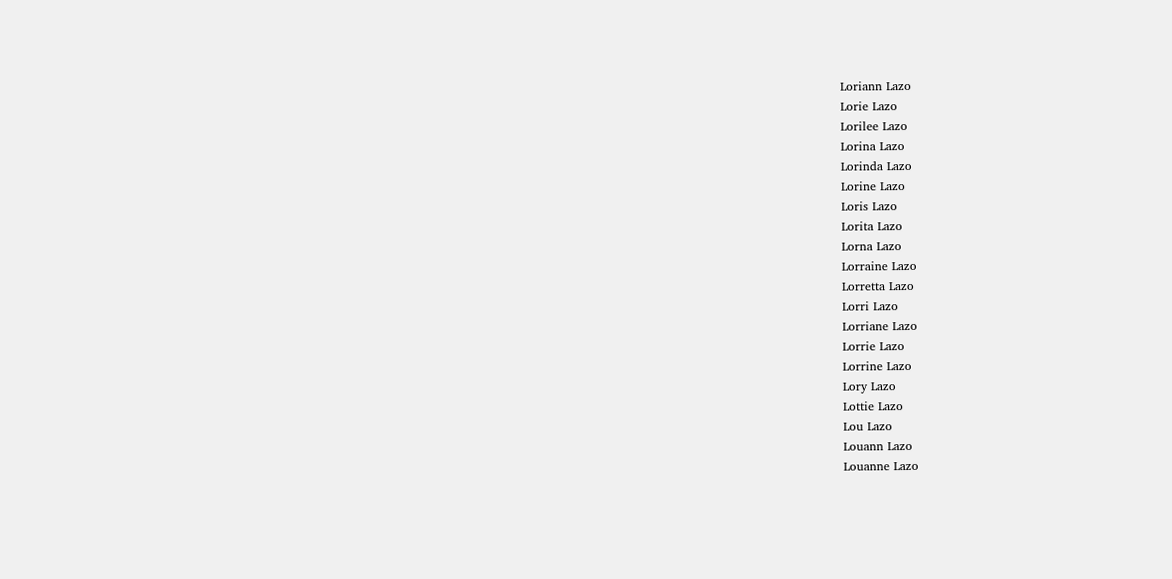Loriann Lazo
Lorie Lazo
Lorilee Lazo
Lorina Lazo
Lorinda Lazo
Lorine Lazo
Loris Lazo
Lorita Lazo
Lorna Lazo
Lorraine Lazo
Lorretta Lazo
Lorri Lazo
Lorriane Lazo
Lorrie Lazo
Lorrine Lazo
Lory Lazo
Lottie Lazo
Lou Lazo
Louann Lazo
Louanne Lazo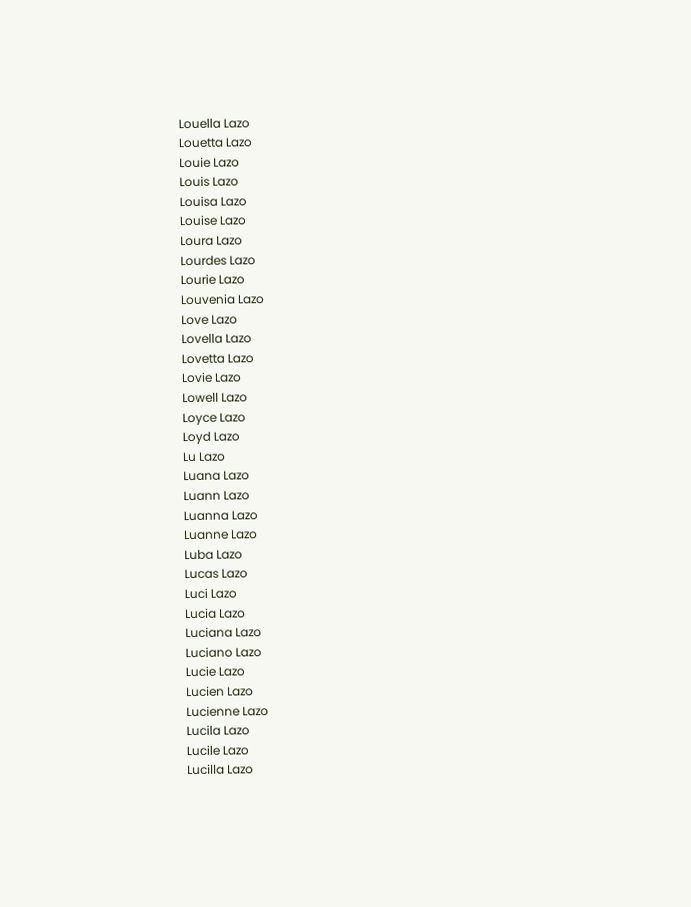Louella Lazo
Louetta Lazo
Louie Lazo
Louis Lazo
Louisa Lazo
Louise Lazo
Loura Lazo
Lourdes Lazo
Lourie Lazo
Louvenia Lazo
Love Lazo
Lovella Lazo
Lovetta Lazo
Lovie Lazo
Lowell Lazo
Loyce Lazo
Loyd Lazo
Lu Lazo
Luana Lazo
Luann Lazo
Luanna Lazo
Luanne Lazo
Luba Lazo
Lucas Lazo
Luci Lazo
Lucia Lazo
Luciana Lazo
Luciano Lazo
Lucie Lazo
Lucien Lazo
Lucienne Lazo
Lucila Lazo
Lucile Lazo
Lucilla Lazo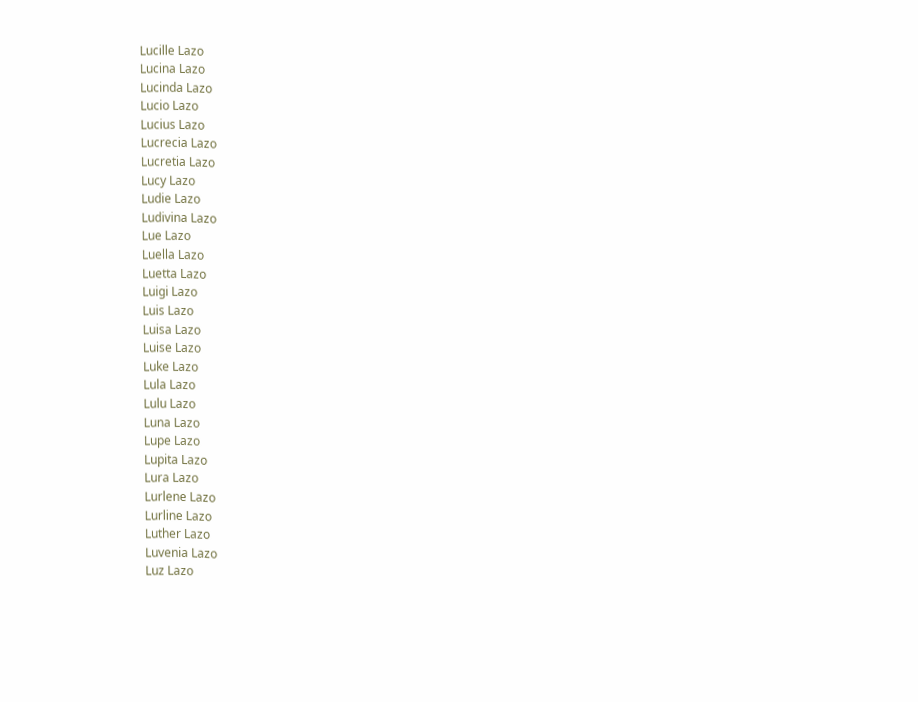Lucille Lazo
Lucina Lazo
Lucinda Lazo
Lucio Lazo
Lucius Lazo
Lucrecia Lazo
Lucretia Lazo
Lucy Lazo
Ludie Lazo
Ludivina Lazo
Lue Lazo
Luella Lazo
Luetta Lazo
Luigi Lazo
Luis Lazo
Luisa Lazo
Luise Lazo
Luke Lazo
Lula Lazo
Lulu Lazo
Luna Lazo
Lupe Lazo
Lupita Lazo
Lura Lazo
Lurlene Lazo
Lurline Lazo
Luther Lazo
Luvenia Lazo
Luz Lazo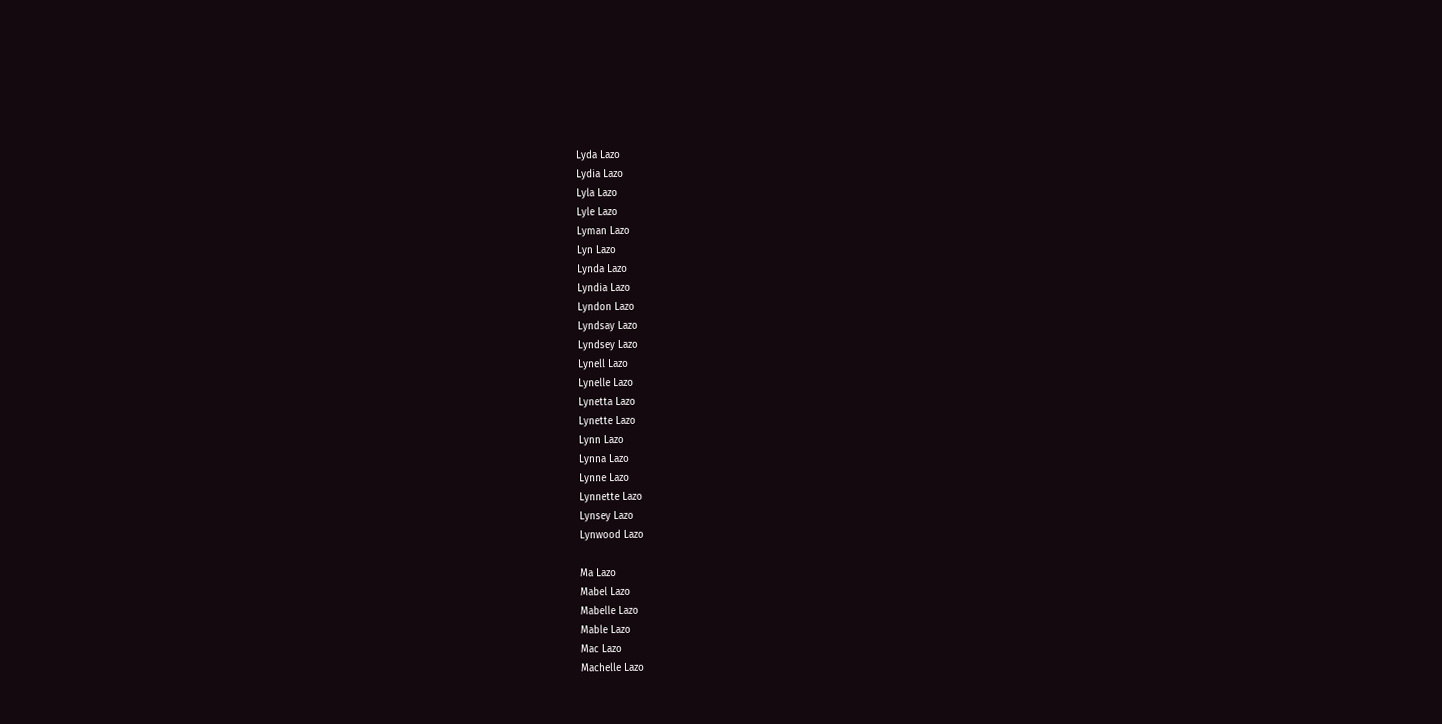Lyda Lazo
Lydia Lazo
Lyla Lazo
Lyle Lazo
Lyman Lazo
Lyn Lazo
Lynda Lazo
Lyndia Lazo
Lyndon Lazo
Lyndsay Lazo
Lyndsey Lazo
Lynell Lazo
Lynelle Lazo
Lynetta Lazo
Lynette Lazo
Lynn Lazo
Lynna Lazo
Lynne Lazo
Lynnette Lazo
Lynsey Lazo
Lynwood Lazo

Ma Lazo
Mabel Lazo
Mabelle Lazo
Mable Lazo
Mac Lazo
Machelle Lazo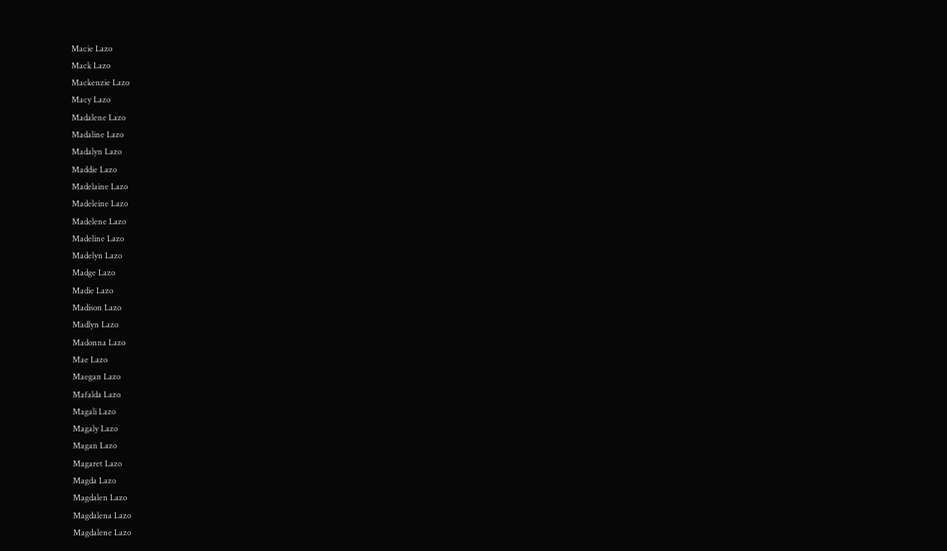Macie Lazo
Mack Lazo
Mackenzie Lazo
Macy Lazo
Madalene Lazo
Madaline Lazo
Madalyn Lazo
Maddie Lazo
Madelaine Lazo
Madeleine Lazo
Madelene Lazo
Madeline Lazo
Madelyn Lazo
Madge Lazo
Madie Lazo
Madison Lazo
Madlyn Lazo
Madonna Lazo
Mae Lazo
Maegan Lazo
Mafalda Lazo
Magali Lazo
Magaly Lazo
Magan Lazo
Magaret Lazo
Magda Lazo
Magdalen Lazo
Magdalena Lazo
Magdalene Lazo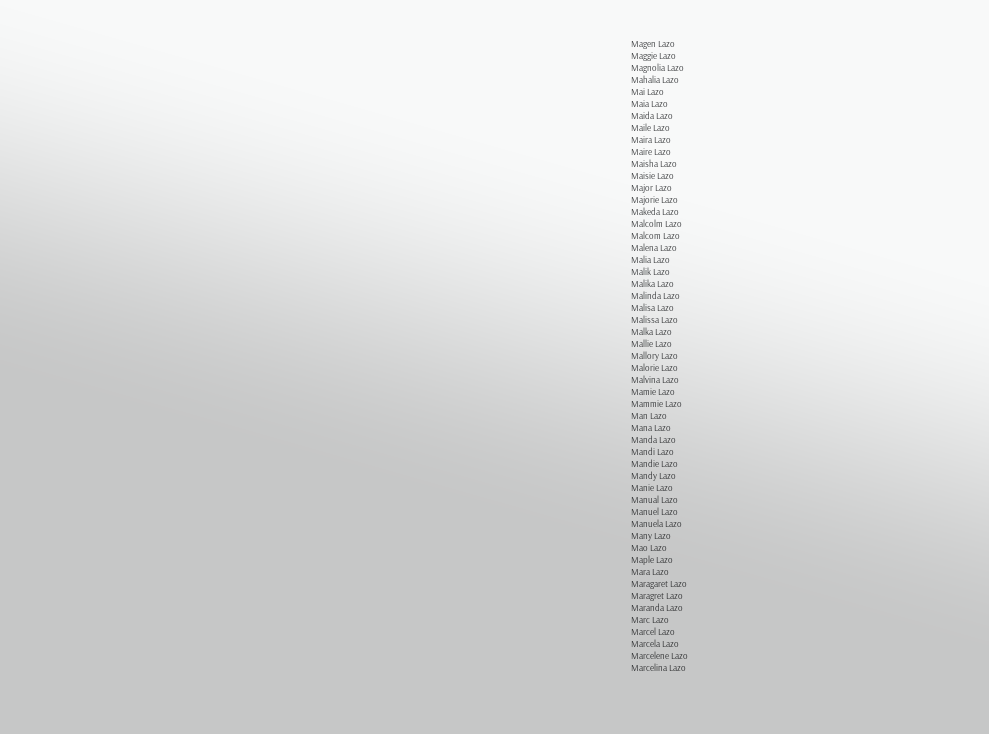Magen Lazo
Maggie Lazo
Magnolia Lazo
Mahalia Lazo
Mai Lazo
Maia Lazo
Maida Lazo
Maile Lazo
Maira Lazo
Maire Lazo
Maisha Lazo
Maisie Lazo
Major Lazo
Majorie Lazo
Makeda Lazo
Malcolm Lazo
Malcom Lazo
Malena Lazo
Malia Lazo
Malik Lazo
Malika Lazo
Malinda Lazo
Malisa Lazo
Malissa Lazo
Malka Lazo
Mallie Lazo
Mallory Lazo
Malorie Lazo
Malvina Lazo
Mamie Lazo
Mammie Lazo
Man Lazo
Mana Lazo
Manda Lazo
Mandi Lazo
Mandie Lazo
Mandy Lazo
Manie Lazo
Manual Lazo
Manuel Lazo
Manuela Lazo
Many Lazo
Mao Lazo
Maple Lazo
Mara Lazo
Maragaret Lazo
Maragret Lazo
Maranda Lazo
Marc Lazo
Marcel Lazo
Marcela Lazo
Marcelene Lazo
Marcelina Lazo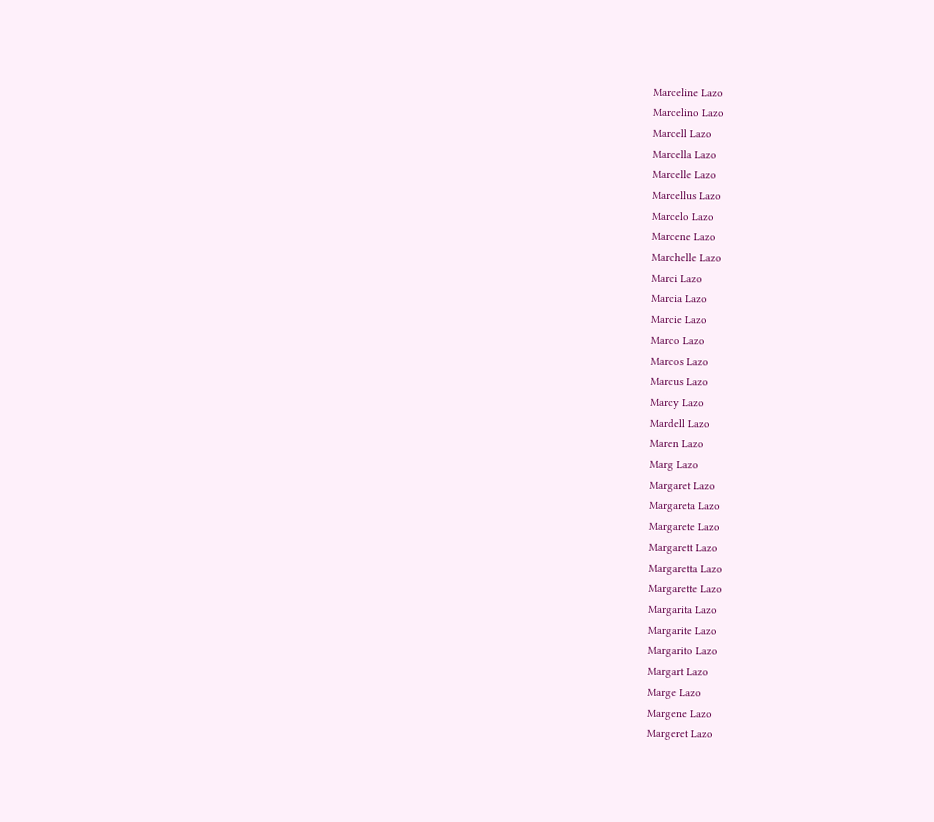Marceline Lazo
Marcelino Lazo
Marcell Lazo
Marcella Lazo
Marcelle Lazo
Marcellus Lazo
Marcelo Lazo
Marcene Lazo
Marchelle Lazo
Marci Lazo
Marcia Lazo
Marcie Lazo
Marco Lazo
Marcos Lazo
Marcus Lazo
Marcy Lazo
Mardell Lazo
Maren Lazo
Marg Lazo
Margaret Lazo
Margareta Lazo
Margarete Lazo
Margarett Lazo
Margaretta Lazo
Margarette Lazo
Margarita Lazo
Margarite Lazo
Margarito Lazo
Margart Lazo
Marge Lazo
Margene Lazo
Margeret Lazo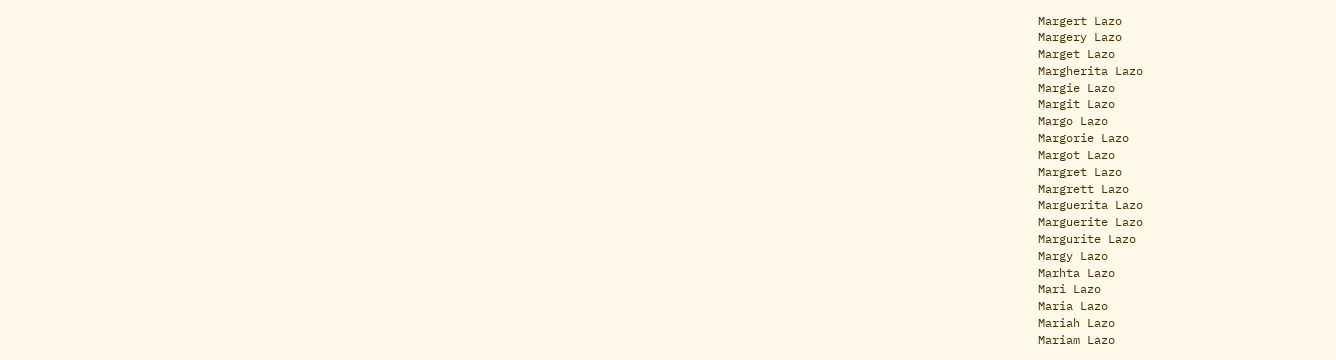Margert Lazo
Margery Lazo
Marget Lazo
Margherita Lazo
Margie Lazo
Margit Lazo
Margo Lazo
Margorie Lazo
Margot Lazo
Margret Lazo
Margrett Lazo
Marguerita Lazo
Marguerite Lazo
Margurite Lazo
Margy Lazo
Marhta Lazo
Mari Lazo
Maria Lazo
Mariah Lazo
Mariam Lazo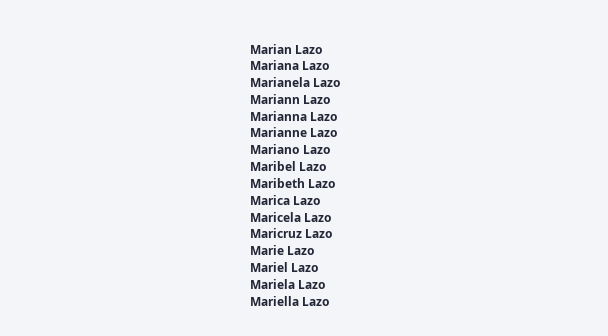Marian Lazo
Mariana Lazo
Marianela Lazo
Mariann Lazo
Marianna Lazo
Marianne Lazo
Mariano Lazo
Maribel Lazo
Maribeth Lazo
Marica Lazo
Maricela Lazo
Maricruz Lazo
Marie Lazo
Mariel Lazo
Mariela Lazo
Mariella Lazo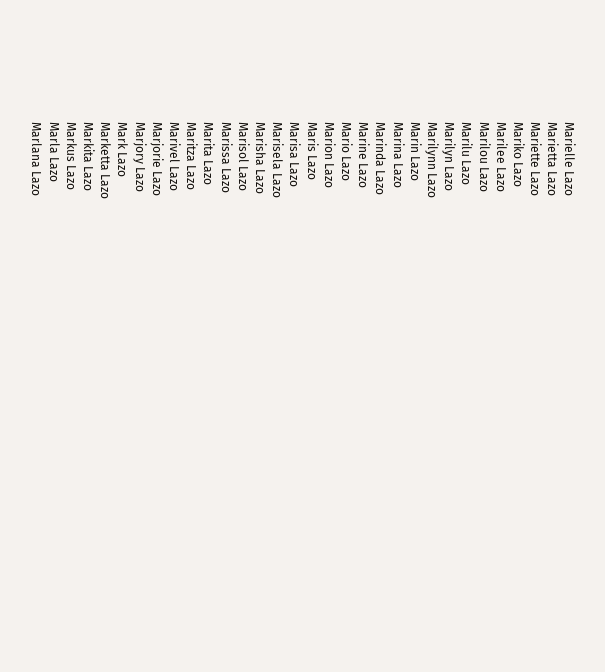Marielle Lazo
Marietta Lazo
Mariette Lazo
Mariko Lazo
Marilee Lazo
Marilou Lazo
Marilu Lazo
Marilyn Lazo
Marilynn Lazo
Marin Lazo
Marina Lazo
Marinda Lazo
Marine Lazo
Mario Lazo
Marion Lazo
Maris Lazo
Marisa Lazo
Marisela Lazo
Marisha Lazo
Marisol Lazo
Marissa Lazo
Marita Lazo
Maritza Lazo
Marivel Lazo
Marjorie Lazo
Marjory Lazo
Mark Lazo
Marketta Lazo
Markita Lazo
Markus Lazo
Marla Lazo
Marlana Lazo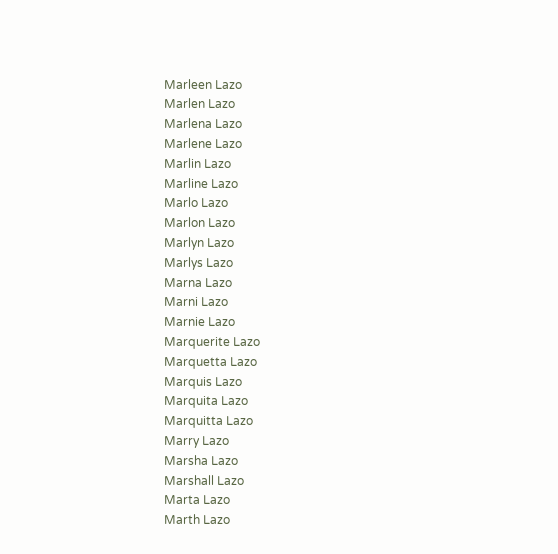Marleen Lazo
Marlen Lazo
Marlena Lazo
Marlene Lazo
Marlin Lazo
Marline Lazo
Marlo Lazo
Marlon Lazo
Marlyn Lazo
Marlys Lazo
Marna Lazo
Marni Lazo
Marnie Lazo
Marquerite Lazo
Marquetta Lazo
Marquis Lazo
Marquita Lazo
Marquitta Lazo
Marry Lazo
Marsha Lazo
Marshall Lazo
Marta Lazo
Marth Lazo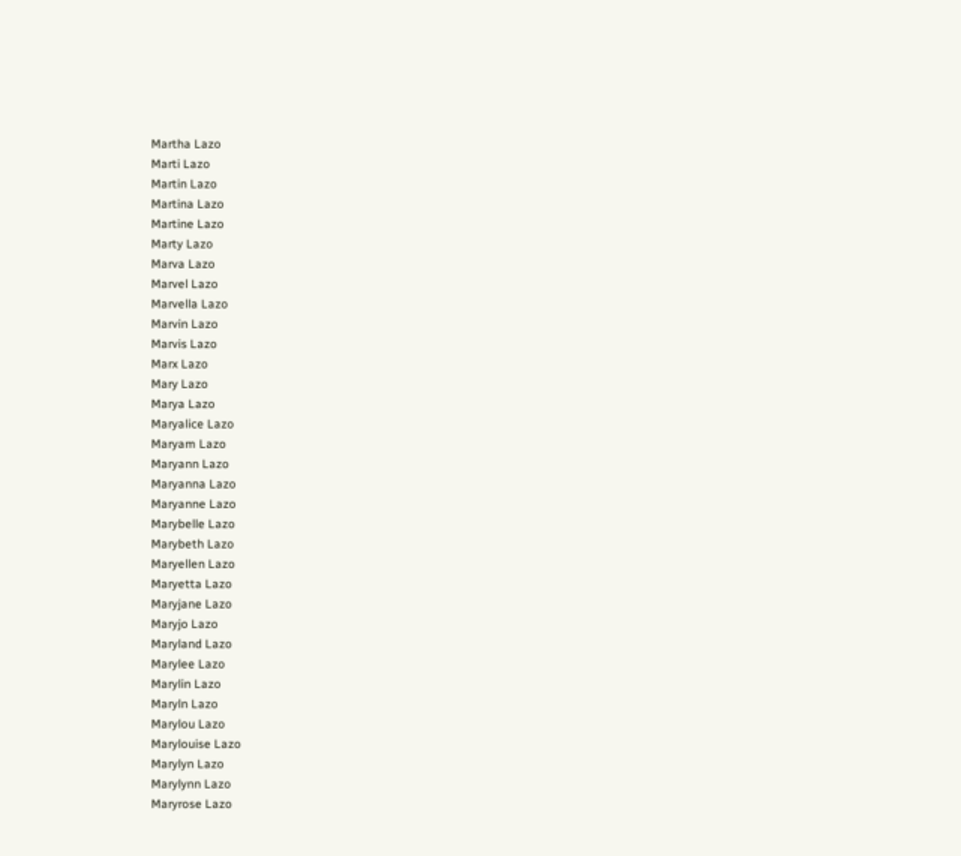Martha Lazo
Marti Lazo
Martin Lazo
Martina Lazo
Martine Lazo
Marty Lazo
Marva Lazo
Marvel Lazo
Marvella Lazo
Marvin Lazo
Marvis Lazo
Marx Lazo
Mary Lazo
Marya Lazo
Maryalice Lazo
Maryam Lazo
Maryann Lazo
Maryanna Lazo
Maryanne Lazo
Marybelle Lazo
Marybeth Lazo
Maryellen Lazo
Maryetta Lazo
Maryjane Lazo
Maryjo Lazo
Maryland Lazo
Marylee Lazo
Marylin Lazo
Maryln Lazo
Marylou Lazo
Marylouise Lazo
Marylyn Lazo
Marylynn Lazo
Maryrose Lazo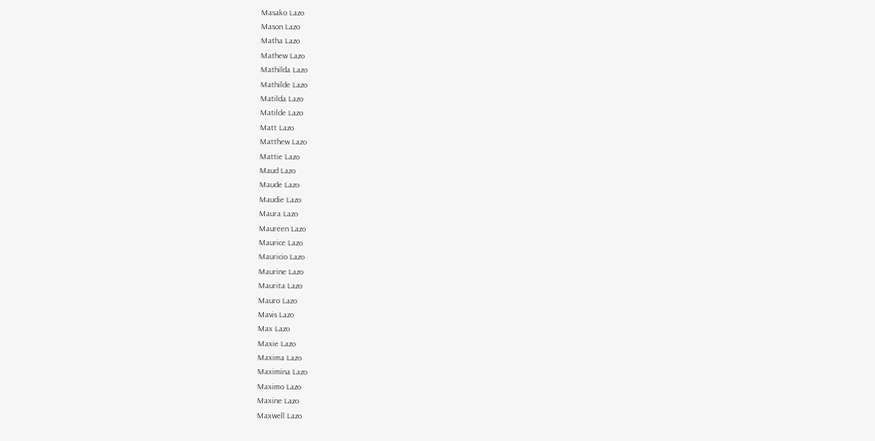Masako Lazo
Mason Lazo
Matha Lazo
Mathew Lazo
Mathilda Lazo
Mathilde Lazo
Matilda Lazo
Matilde Lazo
Matt Lazo
Matthew Lazo
Mattie Lazo
Maud Lazo
Maude Lazo
Maudie Lazo
Maura Lazo
Maureen Lazo
Maurice Lazo
Mauricio Lazo
Maurine Lazo
Maurita Lazo
Mauro Lazo
Mavis Lazo
Max Lazo
Maxie Lazo
Maxima Lazo
Maximina Lazo
Maximo Lazo
Maxine Lazo
Maxwell Lazo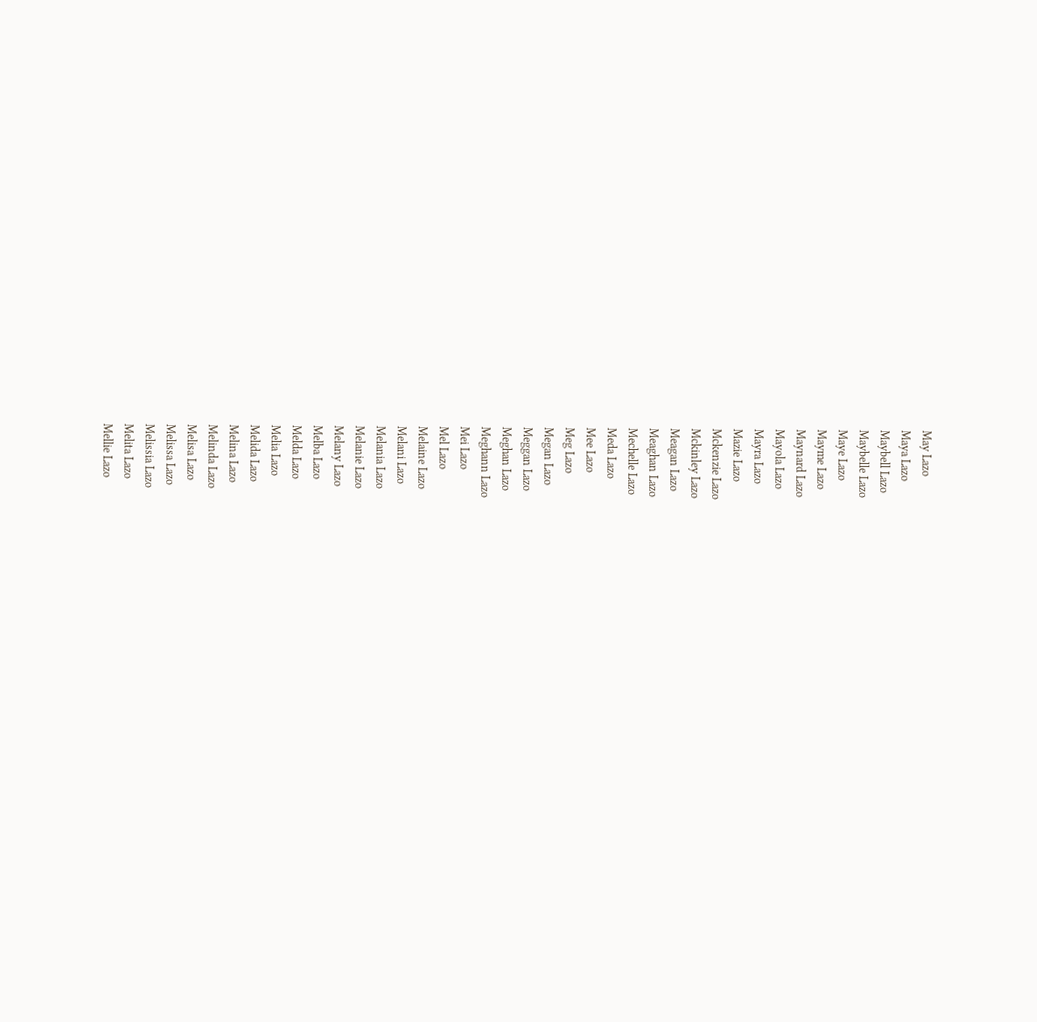May Lazo
Maya Lazo
Maybell Lazo
Maybelle Lazo
Maye Lazo
Mayme Lazo
Maynard Lazo
Mayola Lazo
Mayra Lazo
Mazie Lazo
Mckenzie Lazo
Mckinley Lazo
Meagan Lazo
Meaghan Lazo
Mechelle Lazo
Meda Lazo
Mee Lazo
Meg Lazo
Megan Lazo
Meggan Lazo
Meghan Lazo
Meghann Lazo
Mei Lazo
Mel Lazo
Melaine Lazo
Melani Lazo
Melania Lazo
Melanie Lazo
Melany Lazo
Melba Lazo
Melda Lazo
Melia Lazo
Melida Lazo
Melina Lazo
Melinda Lazo
Melisa Lazo
Melissa Lazo
Melissia Lazo
Melita Lazo
Mellie Lazo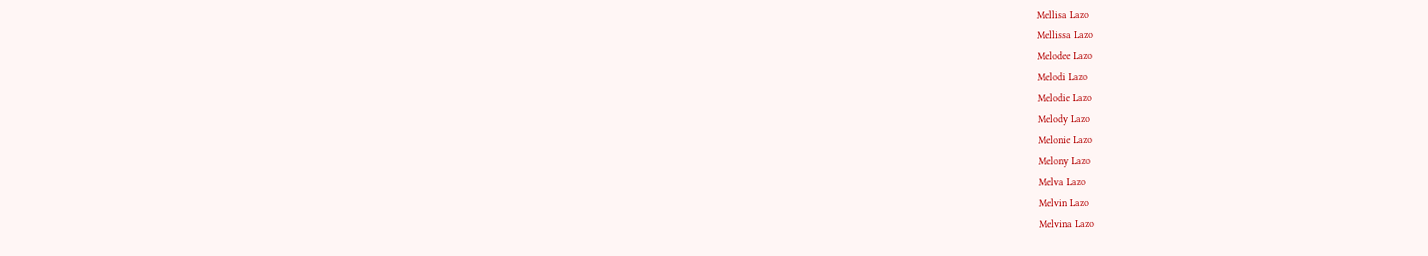Mellisa Lazo
Mellissa Lazo
Melodee Lazo
Melodi Lazo
Melodie Lazo
Melody Lazo
Melonie Lazo
Melony Lazo
Melva Lazo
Melvin Lazo
Melvina Lazo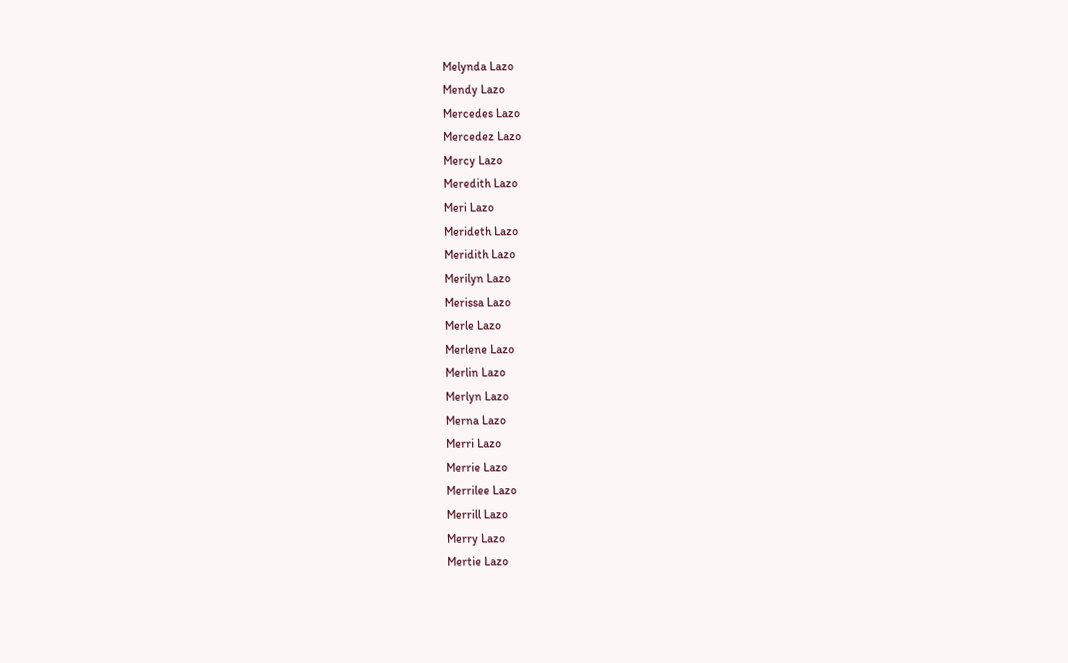Melynda Lazo
Mendy Lazo
Mercedes Lazo
Mercedez Lazo
Mercy Lazo
Meredith Lazo
Meri Lazo
Merideth Lazo
Meridith Lazo
Merilyn Lazo
Merissa Lazo
Merle Lazo
Merlene Lazo
Merlin Lazo
Merlyn Lazo
Merna Lazo
Merri Lazo
Merrie Lazo
Merrilee Lazo
Merrill Lazo
Merry Lazo
Mertie Lazo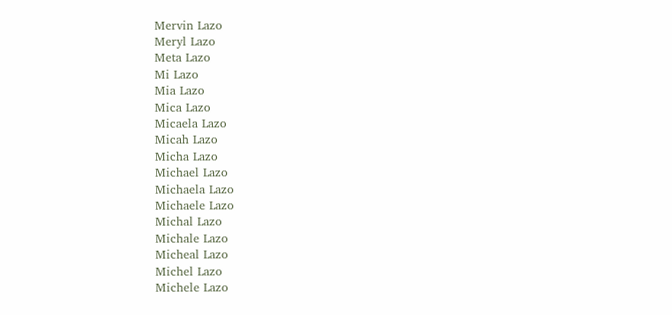Mervin Lazo
Meryl Lazo
Meta Lazo
Mi Lazo
Mia Lazo
Mica Lazo
Micaela Lazo
Micah Lazo
Micha Lazo
Michael Lazo
Michaela Lazo
Michaele Lazo
Michal Lazo
Michale Lazo
Micheal Lazo
Michel Lazo
Michele Lazo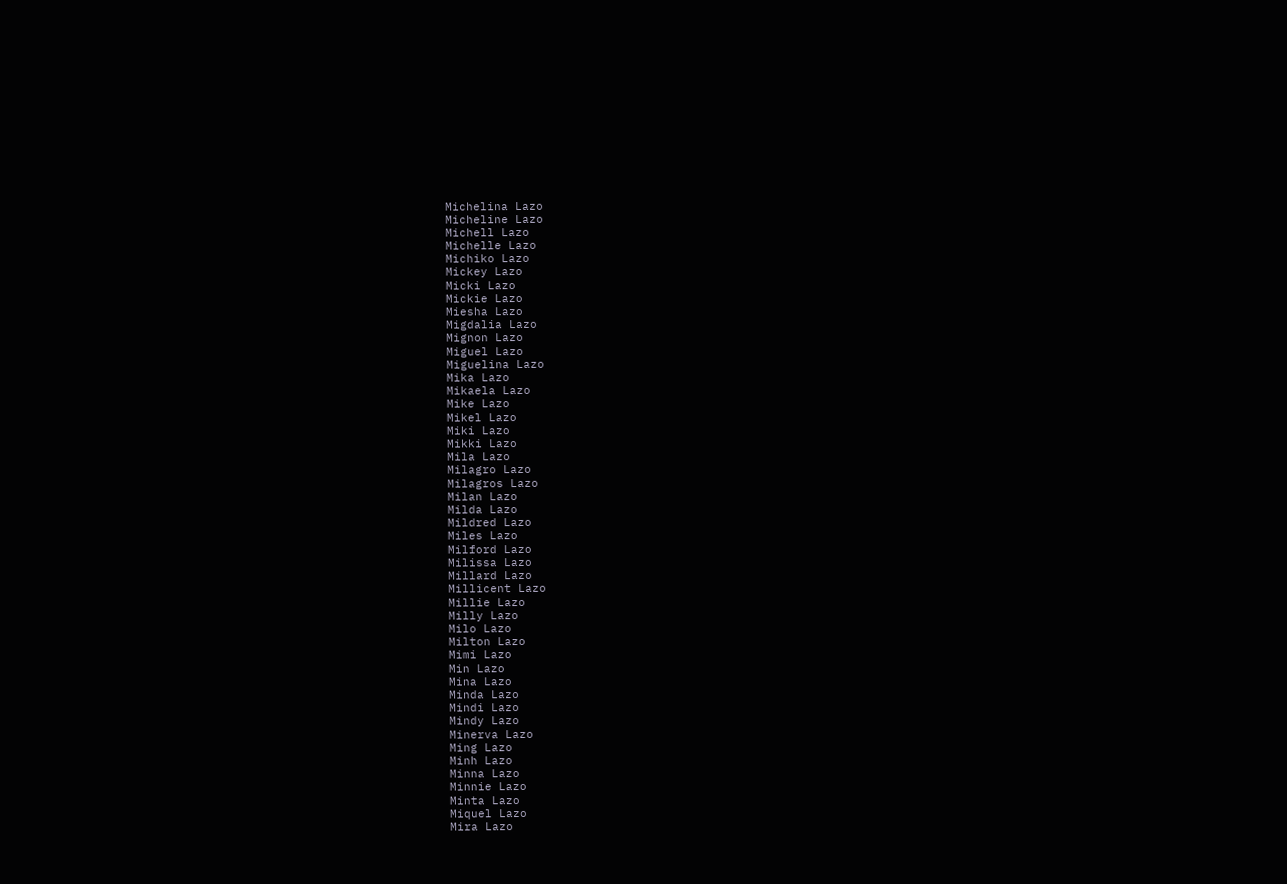Michelina Lazo
Micheline Lazo
Michell Lazo
Michelle Lazo
Michiko Lazo
Mickey Lazo
Micki Lazo
Mickie Lazo
Miesha Lazo
Migdalia Lazo
Mignon Lazo
Miguel Lazo
Miguelina Lazo
Mika Lazo
Mikaela Lazo
Mike Lazo
Mikel Lazo
Miki Lazo
Mikki Lazo
Mila Lazo
Milagro Lazo
Milagros Lazo
Milan Lazo
Milda Lazo
Mildred Lazo
Miles Lazo
Milford Lazo
Milissa Lazo
Millard Lazo
Millicent Lazo
Millie Lazo
Milly Lazo
Milo Lazo
Milton Lazo
Mimi Lazo
Min Lazo
Mina Lazo
Minda Lazo
Mindi Lazo
Mindy Lazo
Minerva Lazo
Ming Lazo
Minh Lazo
Minna Lazo
Minnie Lazo
Minta Lazo
Miquel Lazo
Mira Lazo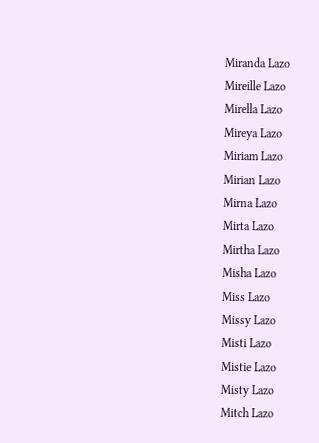Miranda Lazo
Mireille Lazo
Mirella Lazo
Mireya Lazo
Miriam Lazo
Mirian Lazo
Mirna Lazo
Mirta Lazo
Mirtha Lazo
Misha Lazo
Miss Lazo
Missy Lazo
Misti Lazo
Mistie Lazo
Misty Lazo
Mitch Lazo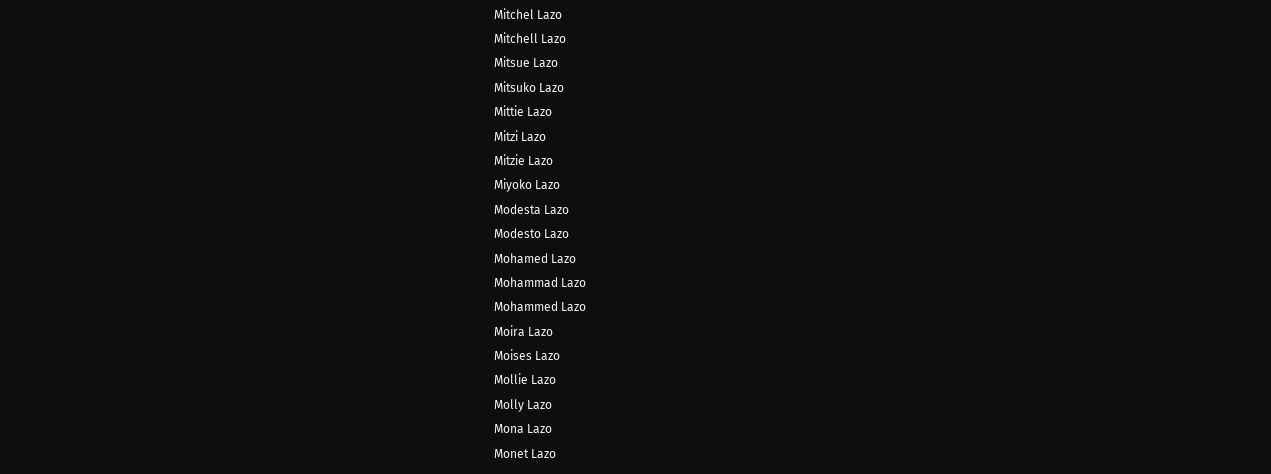Mitchel Lazo
Mitchell Lazo
Mitsue Lazo
Mitsuko Lazo
Mittie Lazo
Mitzi Lazo
Mitzie Lazo
Miyoko Lazo
Modesta Lazo
Modesto Lazo
Mohamed Lazo
Mohammad Lazo
Mohammed Lazo
Moira Lazo
Moises Lazo
Mollie Lazo
Molly Lazo
Mona Lazo
Monet Lazo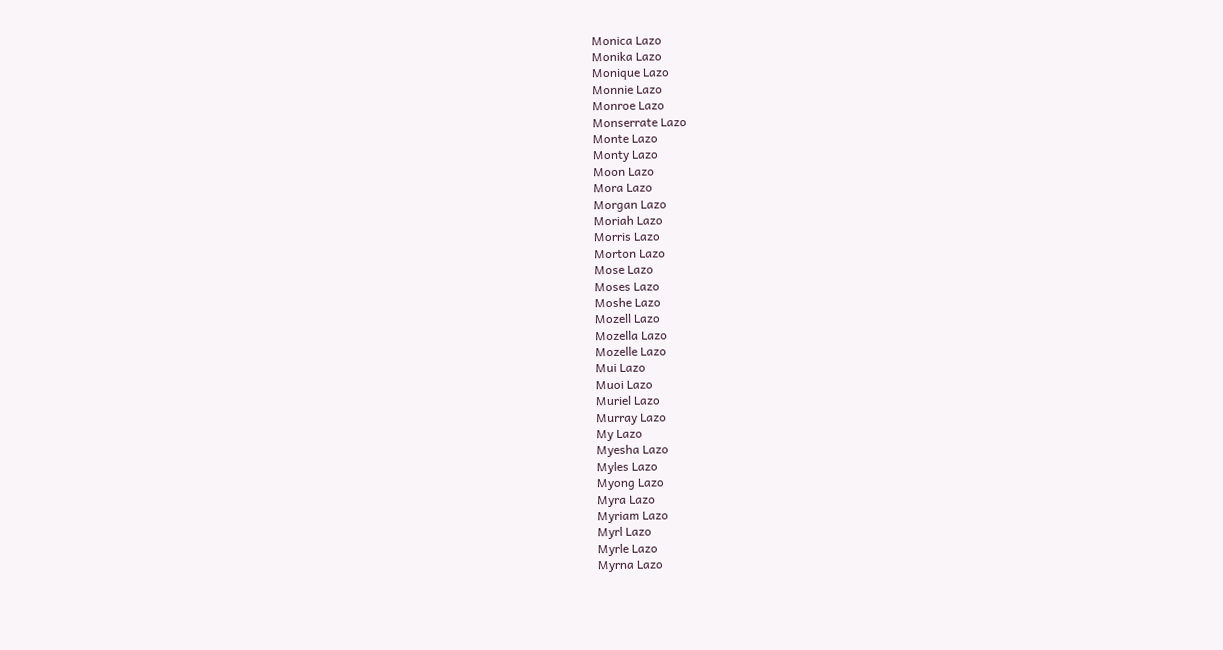Monica Lazo
Monika Lazo
Monique Lazo
Monnie Lazo
Monroe Lazo
Monserrate Lazo
Monte Lazo
Monty Lazo
Moon Lazo
Mora Lazo
Morgan Lazo
Moriah Lazo
Morris Lazo
Morton Lazo
Mose Lazo
Moses Lazo
Moshe Lazo
Mozell Lazo
Mozella Lazo
Mozelle Lazo
Mui Lazo
Muoi Lazo
Muriel Lazo
Murray Lazo
My Lazo
Myesha Lazo
Myles Lazo
Myong Lazo
Myra Lazo
Myriam Lazo
Myrl Lazo
Myrle Lazo
Myrna Lazo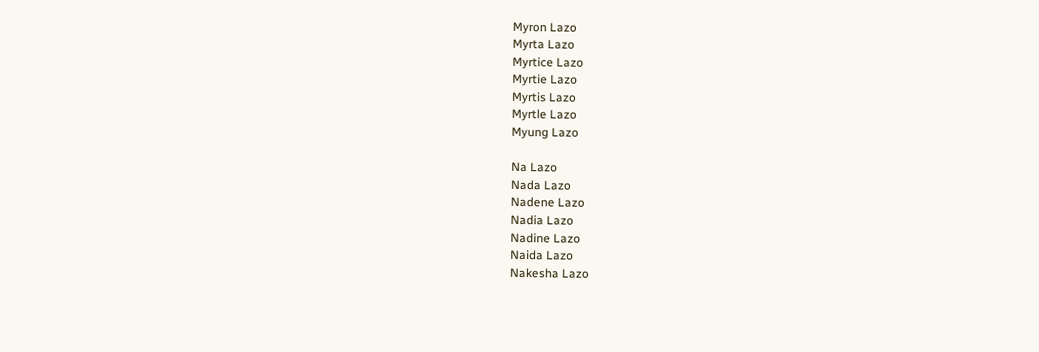Myron Lazo
Myrta Lazo
Myrtice Lazo
Myrtie Lazo
Myrtis Lazo
Myrtle Lazo
Myung Lazo

Na Lazo
Nada Lazo
Nadene Lazo
Nadia Lazo
Nadine Lazo
Naida Lazo
Nakesha Lazo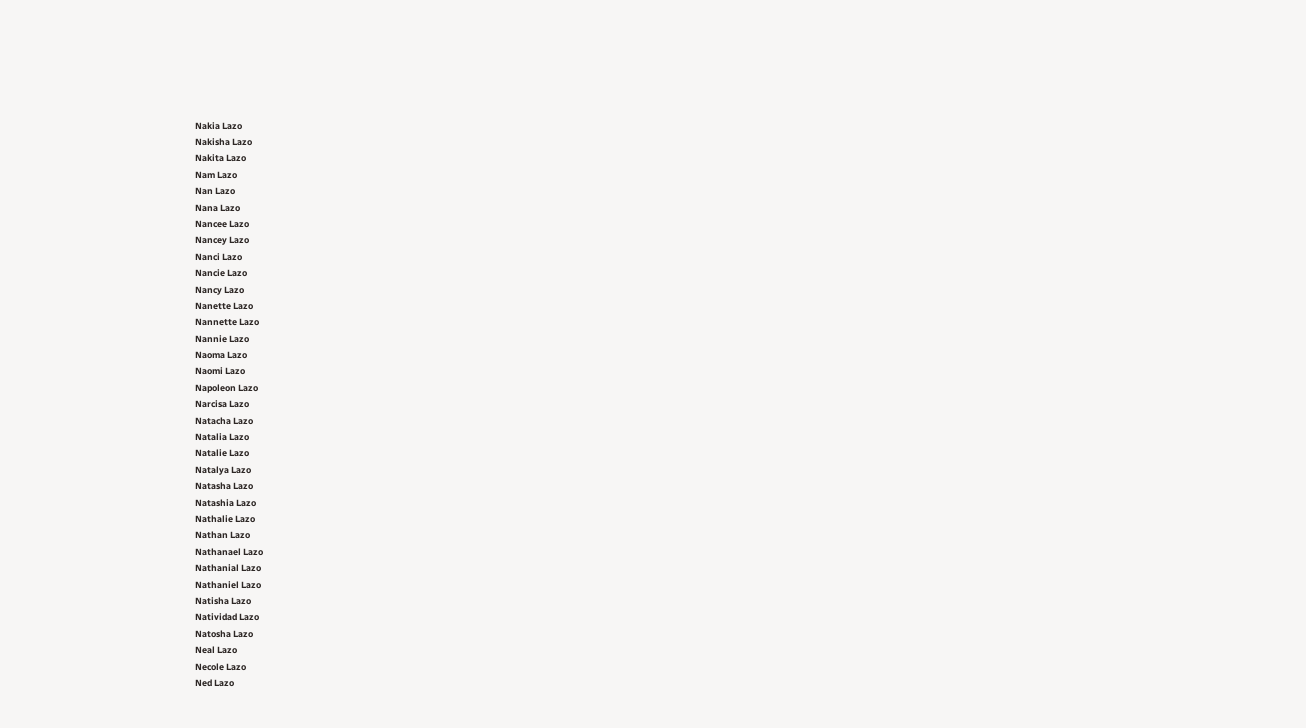Nakia Lazo
Nakisha Lazo
Nakita Lazo
Nam Lazo
Nan Lazo
Nana Lazo
Nancee Lazo
Nancey Lazo
Nanci Lazo
Nancie Lazo
Nancy Lazo
Nanette Lazo
Nannette Lazo
Nannie Lazo
Naoma Lazo
Naomi Lazo
Napoleon Lazo
Narcisa Lazo
Natacha Lazo
Natalia Lazo
Natalie Lazo
Natalya Lazo
Natasha Lazo
Natashia Lazo
Nathalie Lazo
Nathan Lazo
Nathanael Lazo
Nathanial Lazo
Nathaniel Lazo
Natisha Lazo
Natividad Lazo
Natosha Lazo
Neal Lazo
Necole Lazo
Ned Lazo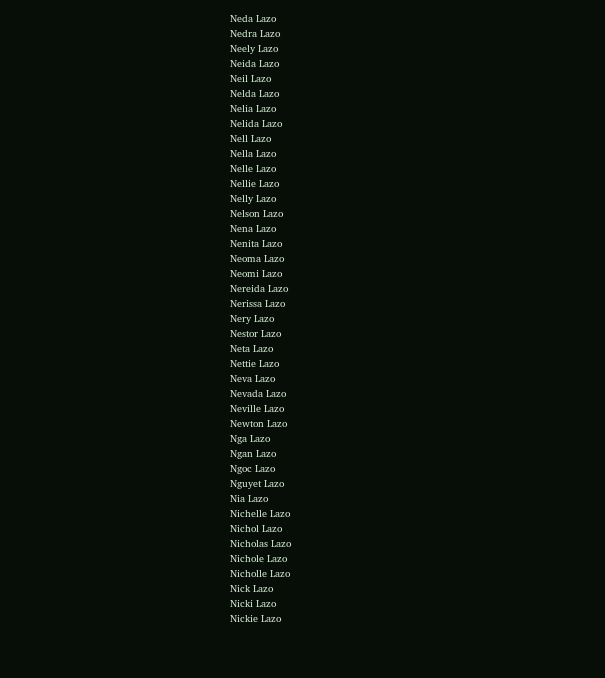Neda Lazo
Nedra Lazo
Neely Lazo
Neida Lazo
Neil Lazo
Nelda Lazo
Nelia Lazo
Nelida Lazo
Nell Lazo
Nella Lazo
Nelle Lazo
Nellie Lazo
Nelly Lazo
Nelson Lazo
Nena Lazo
Nenita Lazo
Neoma Lazo
Neomi Lazo
Nereida Lazo
Nerissa Lazo
Nery Lazo
Nestor Lazo
Neta Lazo
Nettie Lazo
Neva Lazo
Nevada Lazo
Neville Lazo
Newton Lazo
Nga Lazo
Ngan Lazo
Ngoc Lazo
Nguyet Lazo
Nia Lazo
Nichelle Lazo
Nichol Lazo
Nicholas Lazo
Nichole Lazo
Nicholle Lazo
Nick Lazo
Nicki Lazo
Nickie Lazo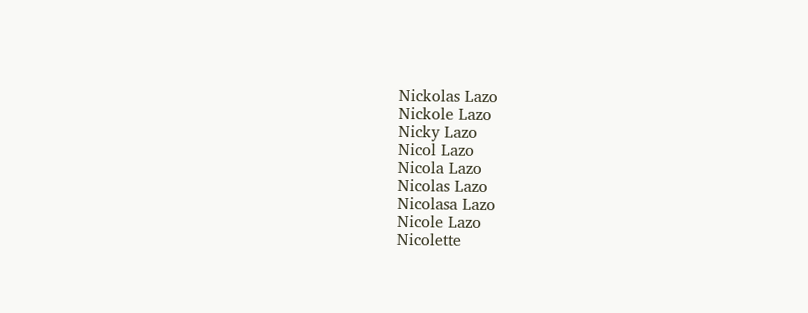Nickolas Lazo
Nickole Lazo
Nicky Lazo
Nicol Lazo
Nicola Lazo
Nicolas Lazo
Nicolasa Lazo
Nicole Lazo
Nicolette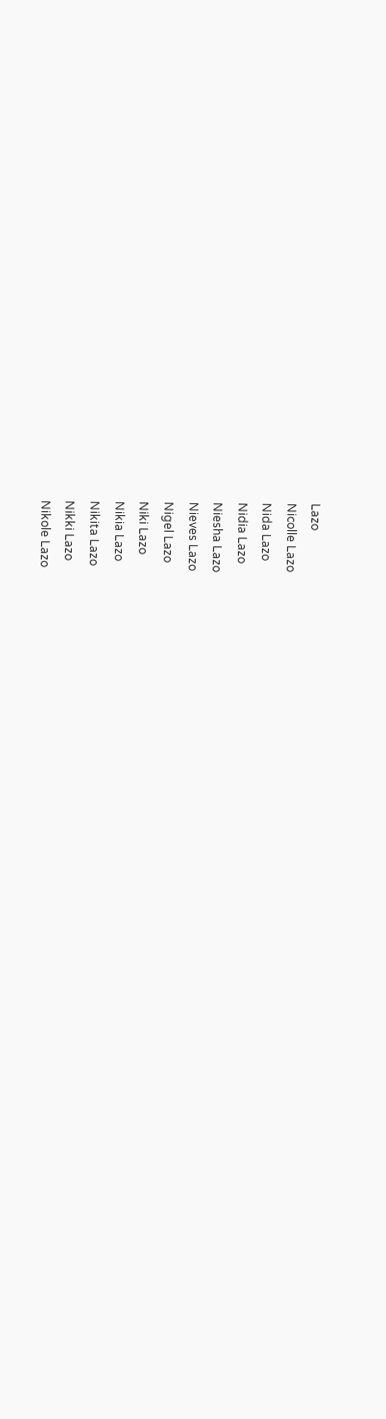Lazo
Nicolle Lazo
Nida Lazo
Nidia Lazo
Niesha Lazo
Nieves Lazo
Nigel Lazo
Niki Lazo
Nikia Lazo
Nikita Lazo
Nikki Lazo
Nikole Lazo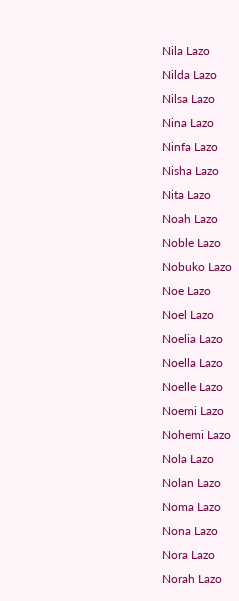Nila Lazo
Nilda Lazo
Nilsa Lazo
Nina Lazo
Ninfa Lazo
Nisha Lazo
Nita Lazo
Noah Lazo
Noble Lazo
Nobuko Lazo
Noe Lazo
Noel Lazo
Noelia Lazo
Noella Lazo
Noelle Lazo
Noemi Lazo
Nohemi Lazo
Nola Lazo
Nolan Lazo
Noma Lazo
Nona Lazo
Nora Lazo
Norah Lazo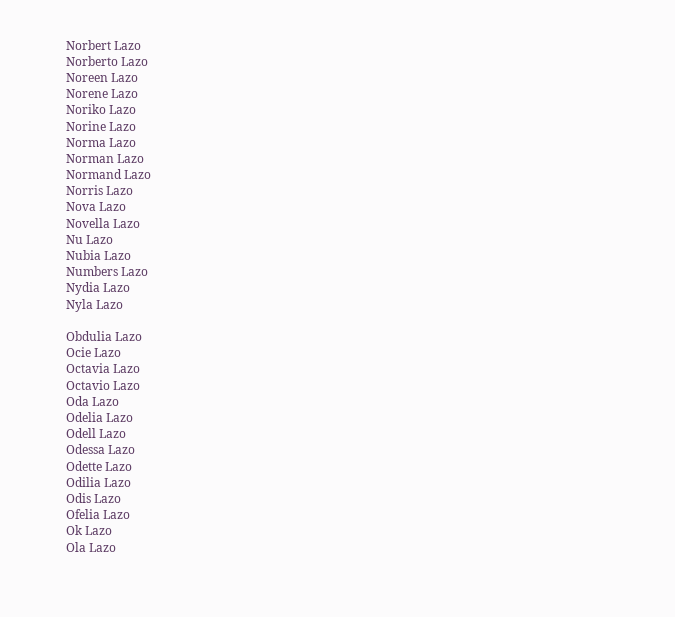Norbert Lazo
Norberto Lazo
Noreen Lazo
Norene Lazo
Noriko Lazo
Norine Lazo
Norma Lazo
Norman Lazo
Normand Lazo
Norris Lazo
Nova Lazo
Novella Lazo
Nu Lazo
Nubia Lazo
Numbers Lazo
Nydia Lazo
Nyla Lazo

Obdulia Lazo
Ocie Lazo
Octavia Lazo
Octavio Lazo
Oda Lazo
Odelia Lazo
Odell Lazo
Odessa Lazo
Odette Lazo
Odilia Lazo
Odis Lazo
Ofelia Lazo
Ok Lazo
Ola Lazo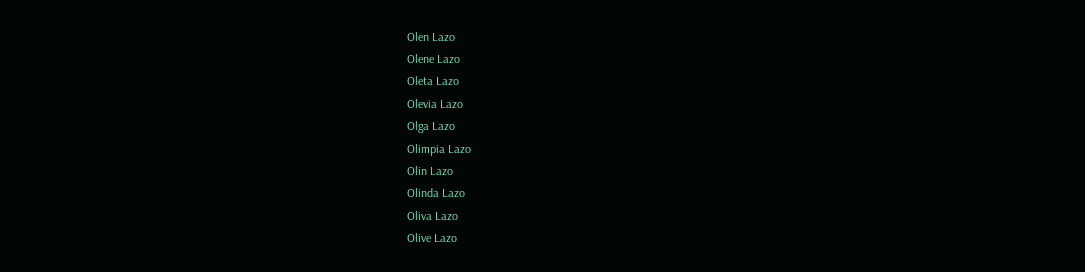Olen Lazo
Olene Lazo
Oleta Lazo
Olevia Lazo
Olga Lazo
Olimpia Lazo
Olin Lazo
Olinda Lazo
Oliva Lazo
Olive Lazo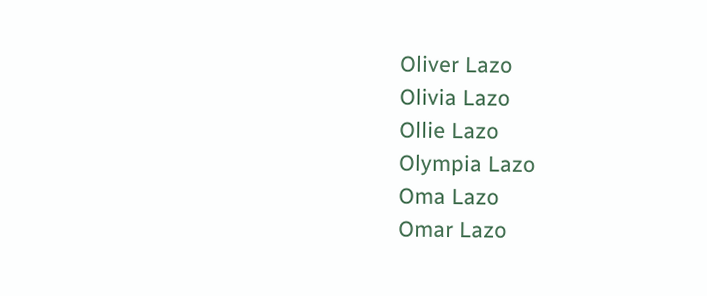Oliver Lazo
Olivia Lazo
Ollie Lazo
Olympia Lazo
Oma Lazo
Omar Lazo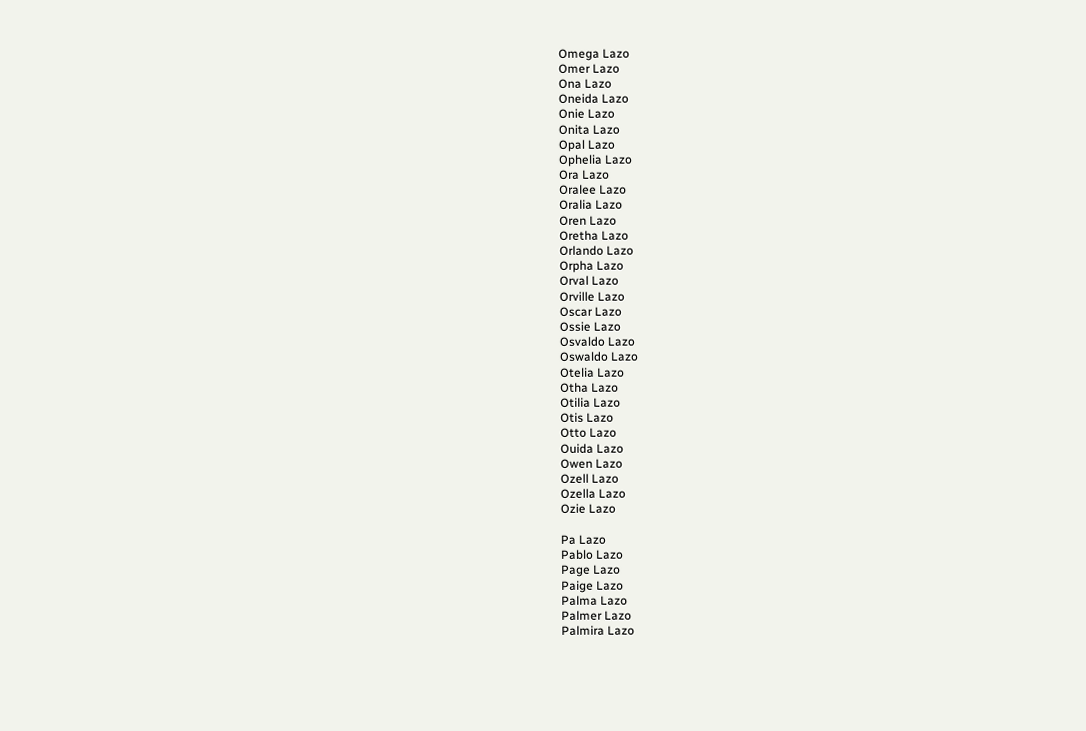Omega Lazo
Omer Lazo
Ona Lazo
Oneida Lazo
Onie Lazo
Onita Lazo
Opal Lazo
Ophelia Lazo
Ora Lazo
Oralee Lazo
Oralia Lazo
Oren Lazo
Oretha Lazo
Orlando Lazo
Orpha Lazo
Orval Lazo
Orville Lazo
Oscar Lazo
Ossie Lazo
Osvaldo Lazo
Oswaldo Lazo
Otelia Lazo
Otha Lazo
Otilia Lazo
Otis Lazo
Otto Lazo
Ouida Lazo
Owen Lazo
Ozell Lazo
Ozella Lazo
Ozie Lazo

Pa Lazo
Pablo Lazo
Page Lazo
Paige Lazo
Palma Lazo
Palmer Lazo
Palmira Lazo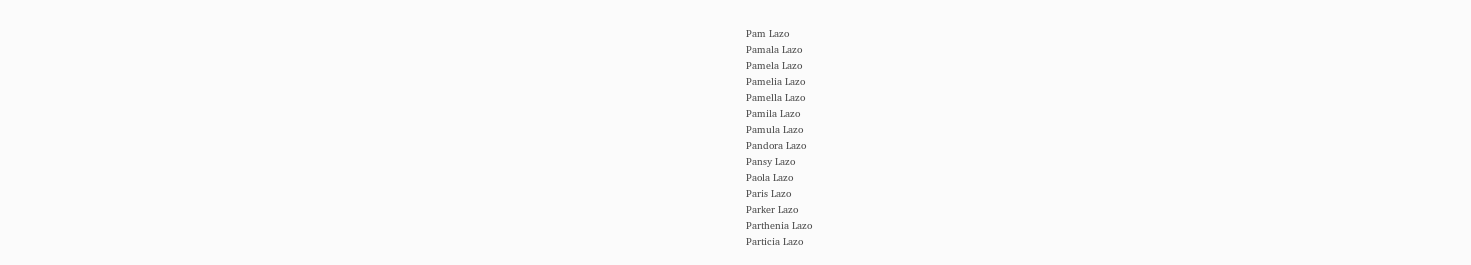Pam Lazo
Pamala Lazo
Pamela Lazo
Pamelia Lazo
Pamella Lazo
Pamila Lazo
Pamula Lazo
Pandora Lazo
Pansy Lazo
Paola Lazo
Paris Lazo
Parker Lazo
Parthenia Lazo
Particia Lazo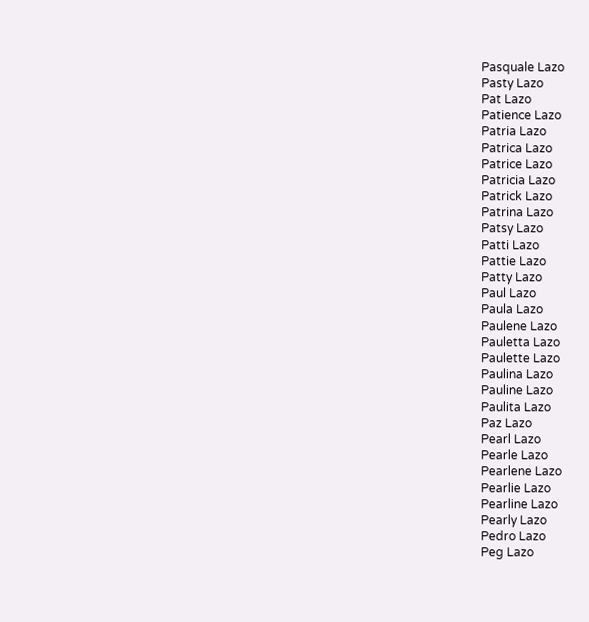Pasquale Lazo
Pasty Lazo
Pat Lazo
Patience Lazo
Patria Lazo
Patrica Lazo
Patrice Lazo
Patricia Lazo
Patrick Lazo
Patrina Lazo
Patsy Lazo
Patti Lazo
Pattie Lazo
Patty Lazo
Paul Lazo
Paula Lazo
Paulene Lazo
Pauletta Lazo
Paulette Lazo
Paulina Lazo
Pauline Lazo
Paulita Lazo
Paz Lazo
Pearl Lazo
Pearle Lazo
Pearlene Lazo
Pearlie Lazo
Pearline Lazo
Pearly Lazo
Pedro Lazo
Peg Lazo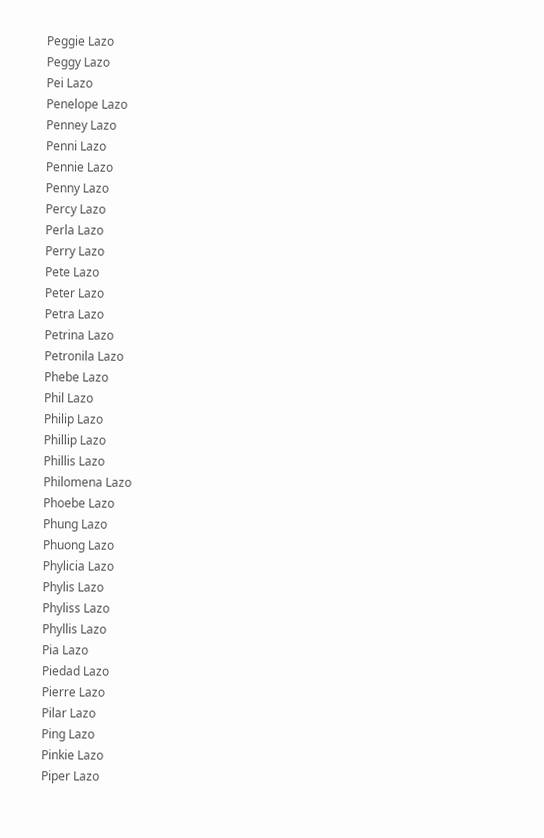Peggie Lazo
Peggy Lazo
Pei Lazo
Penelope Lazo
Penney Lazo
Penni Lazo
Pennie Lazo
Penny Lazo
Percy Lazo
Perla Lazo
Perry Lazo
Pete Lazo
Peter Lazo
Petra Lazo
Petrina Lazo
Petronila Lazo
Phebe Lazo
Phil Lazo
Philip Lazo
Phillip Lazo
Phillis Lazo
Philomena Lazo
Phoebe Lazo
Phung Lazo
Phuong Lazo
Phylicia Lazo
Phylis Lazo
Phyliss Lazo
Phyllis Lazo
Pia Lazo
Piedad Lazo
Pierre Lazo
Pilar Lazo
Ping Lazo
Pinkie Lazo
Piper Lazo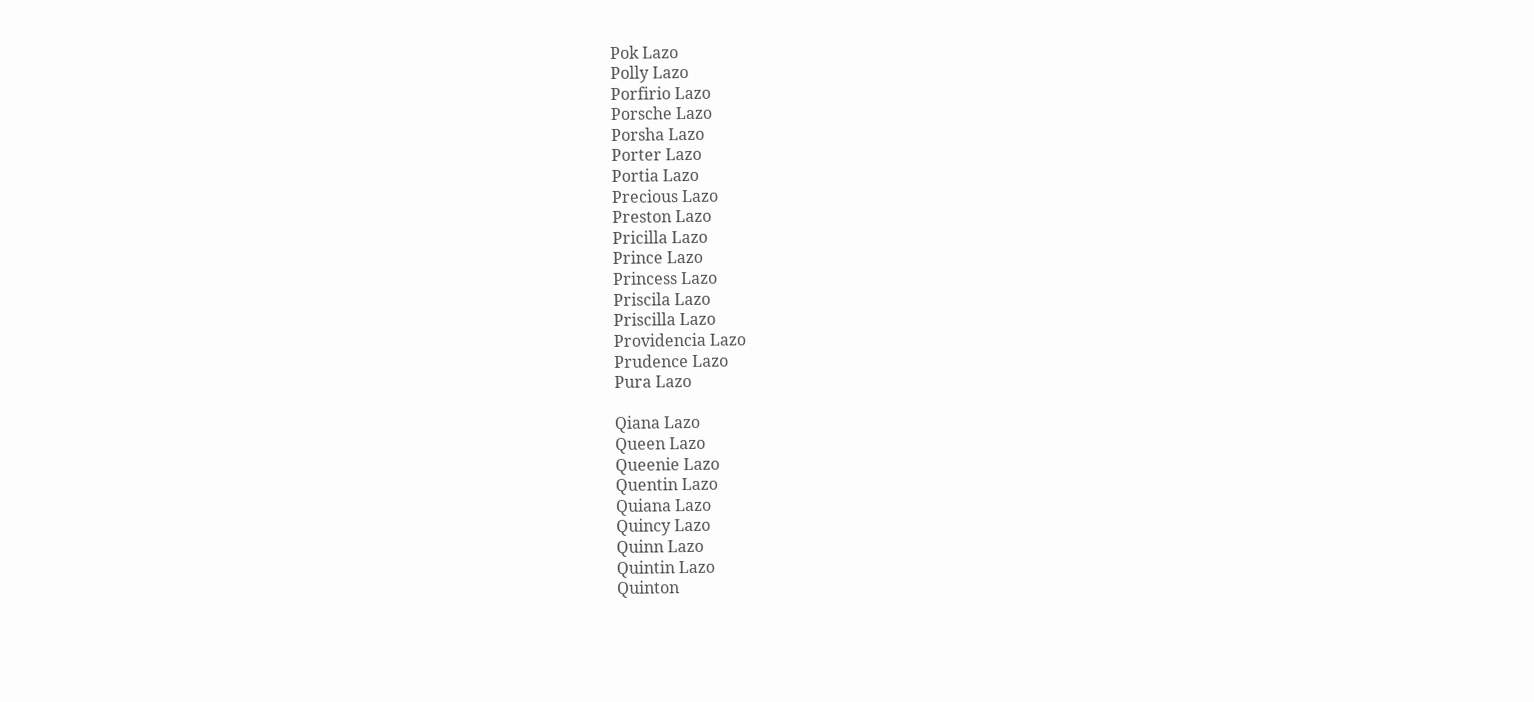Pok Lazo
Polly Lazo
Porfirio Lazo
Porsche Lazo
Porsha Lazo
Porter Lazo
Portia Lazo
Precious Lazo
Preston Lazo
Pricilla Lazo
Prince Lazo
Princess Lazo
Priscila Lazo
Priscilla Lazo
Providencia Lazo
Prudence Lazo
Pura Lazo

Qiana Lazo
Queen Lazo
Queenie Lazo
Quentin Lazo
Quiana Lazo
Quincy Lazo
Quinn Lazo
Quintin Lazo
Quinton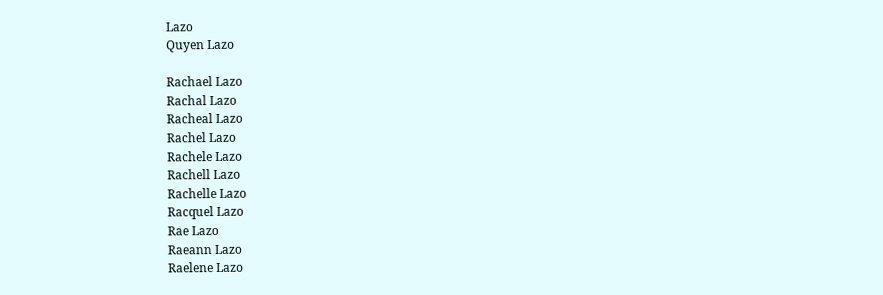Lazo
Quyen Lazo

Rachael Lazo
Rachal Lazo
Racheal Lazo
Rachel Lazo
Rachele Lazo
Rachell Lazo
Rachelle Lazo
Racquel Lazo
Rae Lazo
Raeann Lazo
Raelene Lazo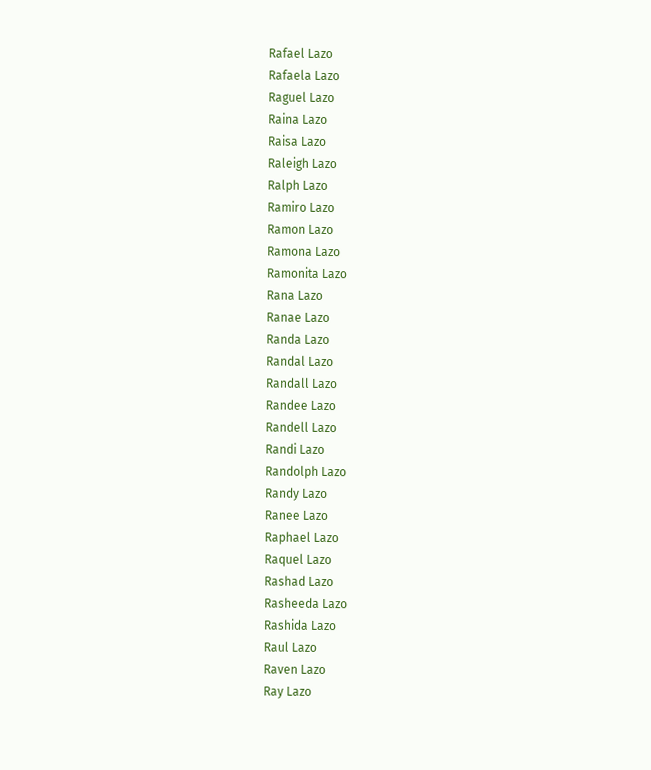Rafael Lazo
Rafaela Lazo
Raguel Lazo
Raina Lazo
Raisa Lazo
Raleigh Lazo
Ralph Lazo
Ramiro Lazo
Ramon Lazo
Ramona Lazo
Ramonita Lazo
Rana Lazo
Ranae Lazo
Randa Lazo
Randal Lazo
Randall Lazo
Randee Lazo
Randell Lazo
Randi Lazo
Randolph Lazo
Randy Lazo
Ranee Lazo
Raphael Lazo
Raquel Lazo
Rashad Lazo
Rasheeda Lazo
Rashida Lazo
Raul Lazo
Raven Lazo
Ray Lazo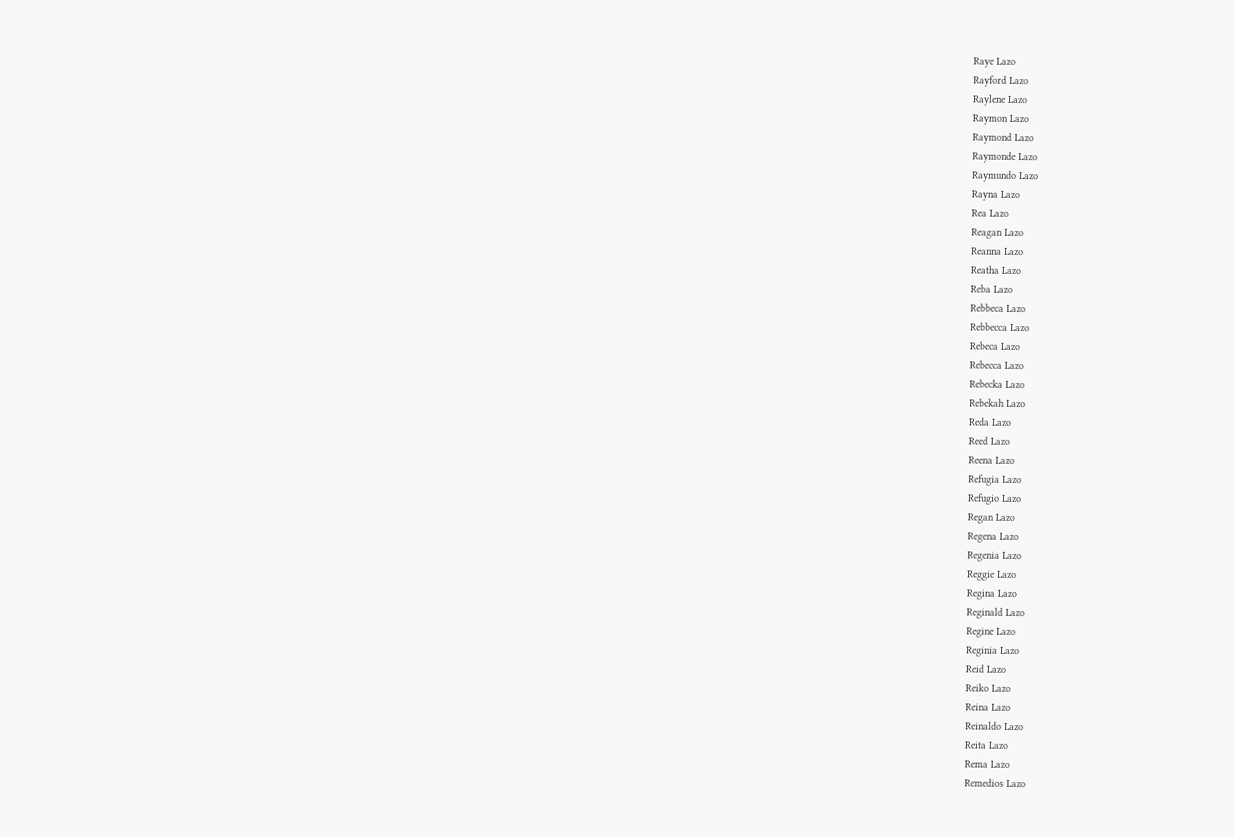Raye Lazo
Rayford Lazo
Raylene Lazo
Raymon Lazo
Raymond Lazo
Raymonde Lazo
Raymundo Lazo
Rayna Lazo
Rea Lazo
Reagan Lazo
Reanna Lazo
Reatha Lazo
Reba Lazo
Rebbeca Lazo
Rebbecca Lazo
Rebeca Lazo
Rebecca Lazo
Rebecka Lazo
Rebekah Lazo
Reda Lazo
Reed Lazo
Reena Lazo
Refugia Lazo
Refugio Lazo
Regan Lazo
Regena Lazo
Regenia Lazo
Reggie Lazo
Regina Lazo
Reginald Lazo
Regine Lazo
Reginia Lazo
Reid Lazo
Reiko Lazo
Reina Lazo
Reinaldo Lazo
Reita Lazo
Rema Lazo
Remedios Lazo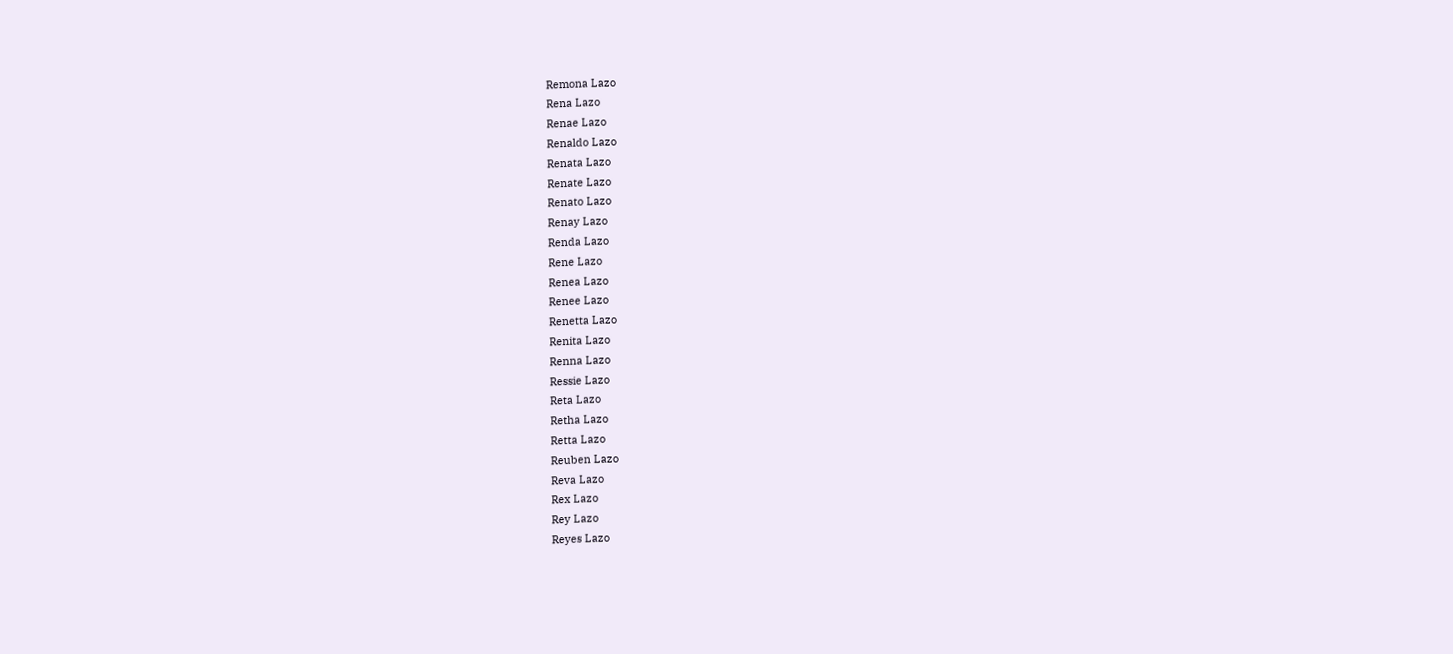Remona Lazo
Rena Lazo
Renae Lazo
Renaldo Lazo
Renata Lazo
Renate Lazo
Renato Lazo
Renay Lazo
Renda Lazo
Rene Lazo
Renea Lazo
Renee Lazo
Renetta Lazo
Renita Lazo
Renna Lazo
Ressie Lazo
Reta Lazo
Retha Lazo
Retta Lazo
Reuben Lazo
Reva Lazo
Rex Lazo
Rey Lazo
Reyes Lazo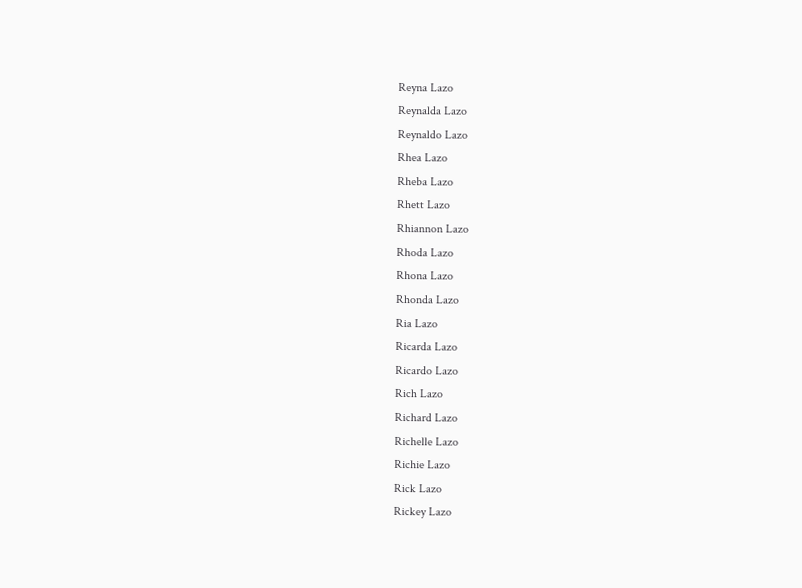Reyna Lazo
Reynalda Lazo
Reynaldo Lazo
Rhea Lazo
Rheba Lazo
Rhett Lazo
Rhiannon Lazo
Rhoda Lazo
Rhona Lazo
Rhonda Lazo
Ria Lazo
Ricarda Lazo
Ricardo Lazo
Rich Lazo
Richard Lazo
Richelle Lazo
Richie Lazo
Rick Lazo
Rickey Lazo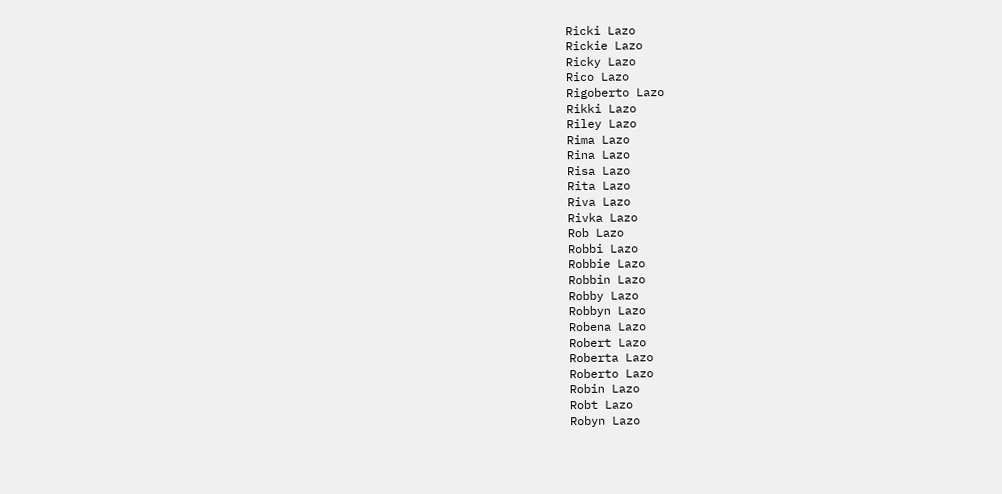Ricki Lazo
Rickie Lazo
Ricky Lazo
Rico Lazo
Rigoberto Lazo
Rikki Lazo
Riley Lazo
Rima Lazo
Rina Lazo
Risa Lazo
Rita Lazo
Riva Lazo
Rivka Lazo
Rob Lazo
Robbi Lazo
Robbie Lazo
Robbin Lazo
Robby Lazo
Robbyn Lazo
Robena Lazo
Robert Lazo
Roberta Lazo
Roberto Lazo
Robin Lazo
Robt Lazo
Robyn Lazo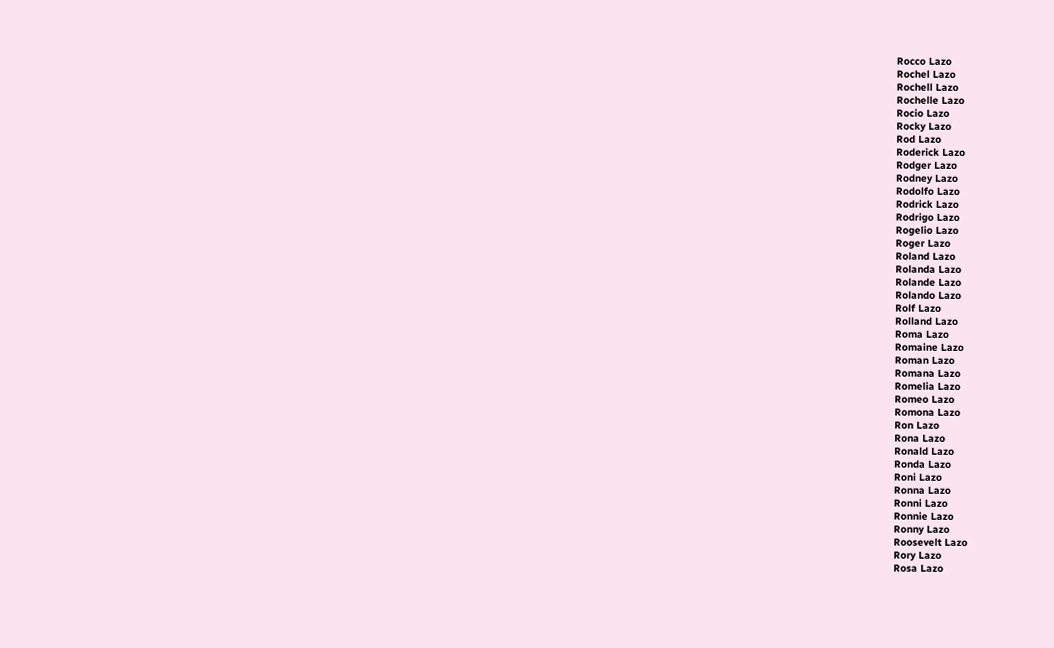Rocco Lazo
Rochel Lazo
Rochell Lazo
Rochelle Lazo
Rocio Lazo
Rocky Lazo
Rod Lazo
Roderick Lazo
Rodger Lazo
Rodney Lazo
Rodolfo Lazo
Rodrick Lazo
Rodrigo Lazo
Rogelio Lazo
Roger Lazo
Roland Lazo
Rolanda Lazo
Rolande Lazo
Rolando Lazo
Rolf Lazo
Rolland Lazo
Roma Lazo
Romaine Lazo
Roman Lazo
Romana Lazo
Romelia Lazo
Romeo Lazo
Romona Lazo
Ron Lazo
Rona Lazo
Ronald Lazo
Ronda Lazo
Roni Lazo
Ronna Lazo
Ronni Lazo
Ronnie Lazo
Ronny Lazo
Roosevelt Lazo
Rory Lazo
Rosa Lazo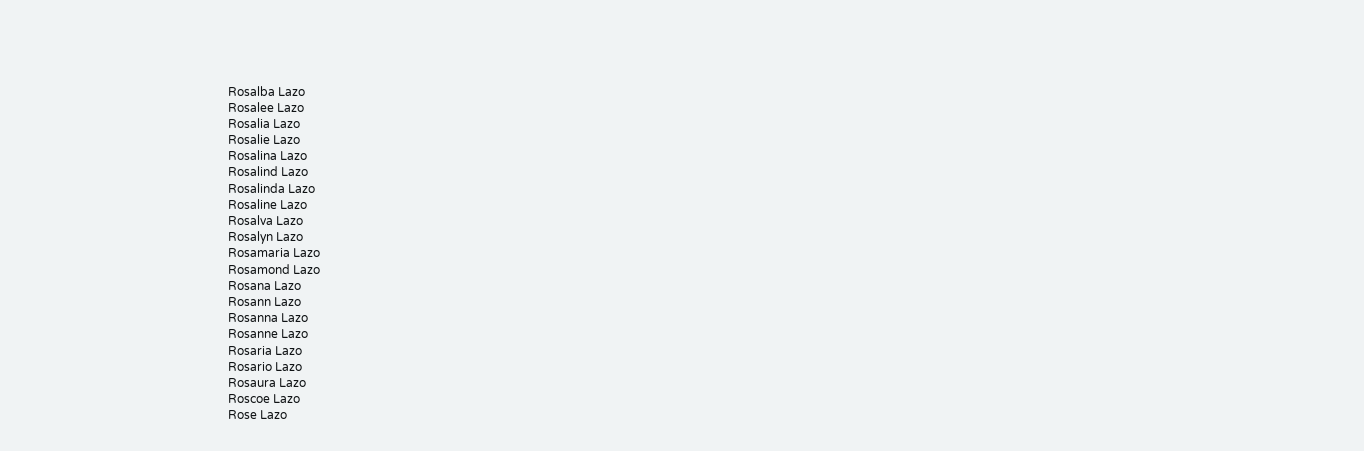Rosalba Lazo
Rosalee Lazo
Rosalia Lazo
Rosalie Lazo
Rosalina Lazo
Rosalind Lazo
Rosalinda Lazo
Rosaline Lazo
Rosalva Lazo
Rosalyn Lazo
Rosamaria Lazo
Rosamond Lazo
Rosana Lazo
Rosann Lazo
Rosanna Lazo
Rosanne Lazo
Rosaria Lazo
Rosario Lazo
Rosaura Lazo
Roscoe Lazo
Rose Lazo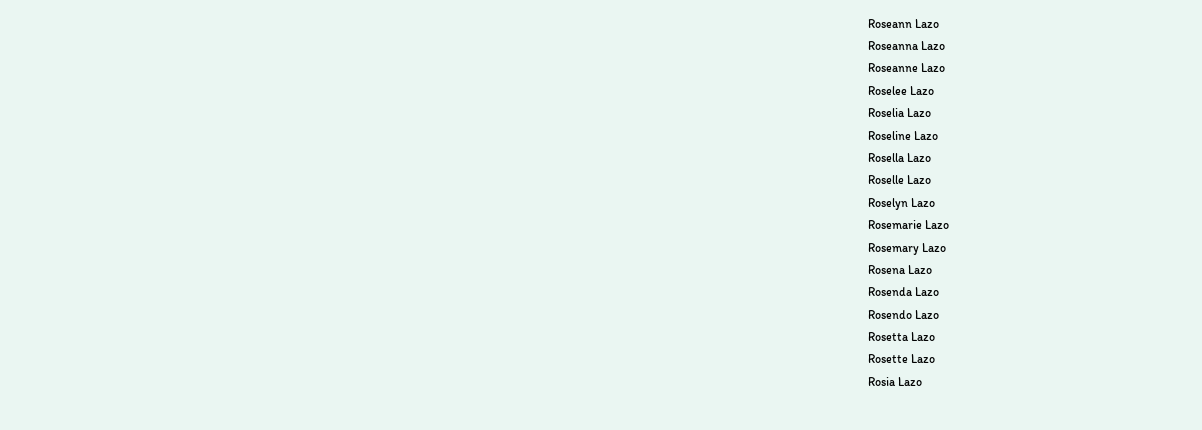Roseann Lazo
Roseanna Lazo
Roseanne Lazo
Roselee Lazo
Roselia Lazo
Roseline Lazo
Rosella Lazo
Roselle Lazo
Roselyn Lazo
Rosemarie Lazo
Rosemary Lazo
Rosena Lazo
Rosenda Lazo
Rosendo Lazo
Rosetta Lazo
Rosette Lazo
Rosia Lazo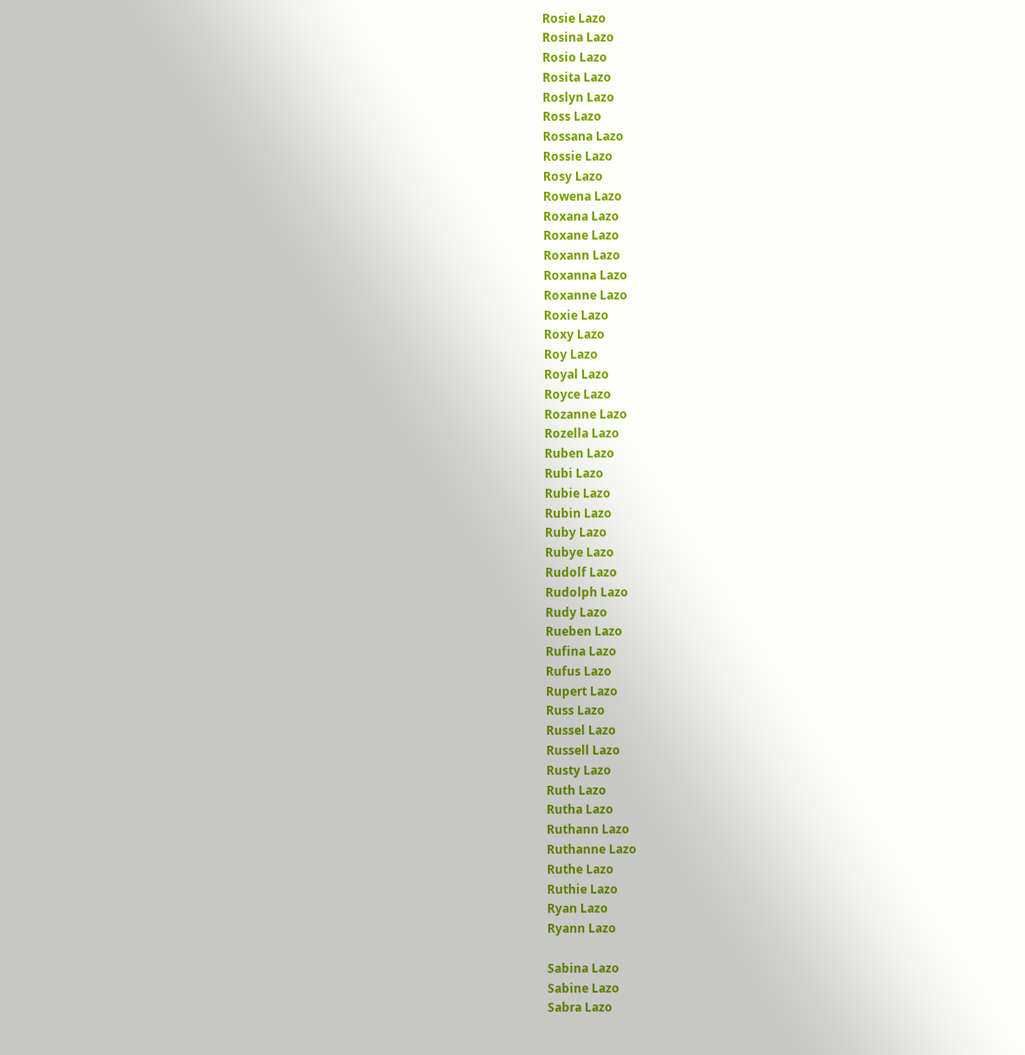Rosie Lazo
Rosina Lazo
Rosio Lazo
Rosita Lazo
Roslyn Lazo
Ross Lazo
Rossana Lazo
Rossie Lazo
Rosy Lazo
Rowena Lazo
Roxana Lazo
Roxane Lazo
Roxann Lazo
Roxanna Lazo
Roxanne Lazo
Roxie Lazo
Roxy Lazo
Roy Lazo
Royal Lazo
Royce Lazo
Rozanne Lazo
Rozella Lazo
Ruben Lazo
Rubi Lazo
Rubie Lazo
Rubin Lazo
Ruby Lazo
Rubye Lazo
Rudolf Lazo
Rudolph Lazo
Rudy Lazo
Rueben Lazo
Rufina Lazo
Rufus Lazo
Rupert Lazo
Russ Lazo
Russel Lazo
Russell Lazo
Rusty Lazo
Ruth Lazo
Rutha Lazo
Ruthann Lazo
Ruthanne Lazo
Ruthe Lazo
Ruthie Lazo
Ryan Lazo
Ryann Lazo

Sabina Lazo
Sabine Lazo
Sabra Lazo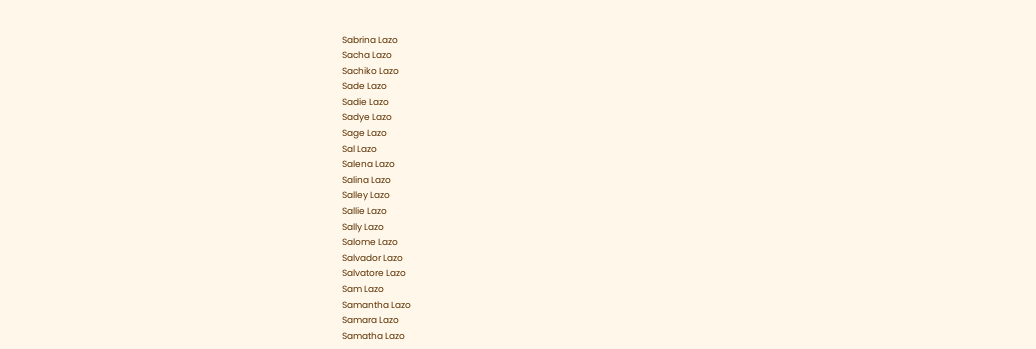Sabrina Lazo
Sacha Lazo
Sachiko Lazo
Sade Lazo
Sadie Lazo
Sadye Lazo
Sage Lazo
Sal Lazo
Salena Lazo
Salina Lazo
Salley Lazo
Sallie Lazo
Sally Lazo
Salome Lazo
Salvador Lazo
Salvatore Lazo
Sam Lazo
Samantha Lazo
Samara Lazo
Samatha Lazo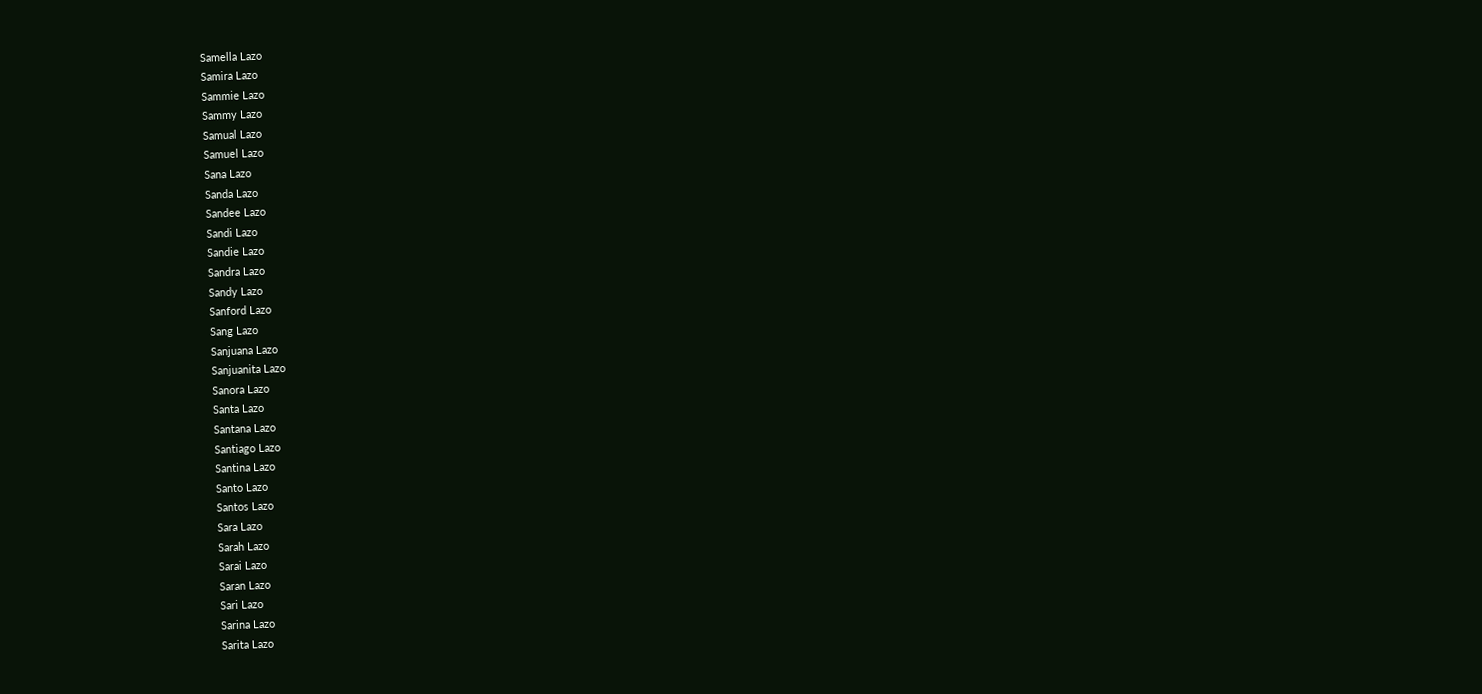Samella Lazo
Samira Lazo
Sammie Lazo
Sammy Lazo
Samual Lazo
Samuel Lazo
Sana Lazo
Sanda Lazo
Sandee Lazo
Sandi Lazo
Sandie Lazo
Sandra Lazo
Sandy Lazo
Sanford Lazo
Sang Lazo
Sanjuana Lazo
Sanjuanita Lazo
Sanora Lazo
Santa Lazo
Santana Lazo
Santiago Lazo
Santina Lazo
Santo Lazo
Santos Lazo
Sara Lazo
Sarah Lazo
Sarai Lazo
Saran Lazo
Sari Lazo
Sarina Lazo
Sarita Lazo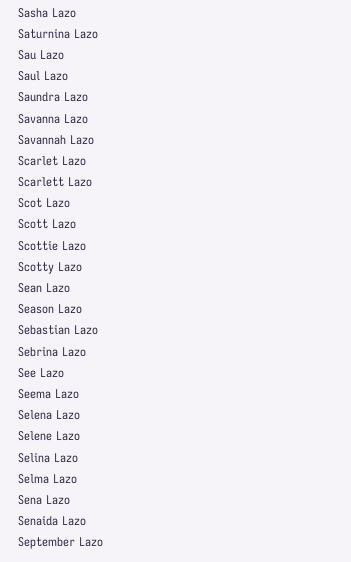Sasha Lazo
Saturnina Lazo
Sau Lazo
Saul Lazo
Saundra Lazo
Savanna Lazo
Savannah Lazo
Scarlet Lazo
Scarlett Lazo
Scot Lazo
Scott Lazo
Scottie Lazo
Scotty Lazo
Sean Lazo
Season Lazo
Sebastian Lazo
Sebrina Lazo
See Lazo
Seema Lazo
Selena Lazo
Selene Lazo
Selina Lazo
Selma Lazo
Sena Lazo
Senaida Lazo
September Lazo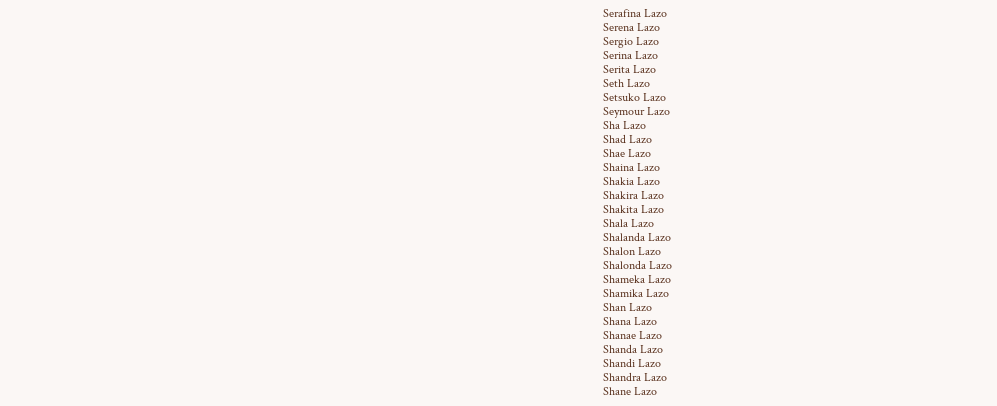Serafina Lazo
Serena Lazo
Sergio Lazo
Serina Lazo
Serita Lazo
Seth Lazo
Setsuko Lazo
Seymour Lazo
Sha Lazo
Shad Lazo
Shae Lazo
Shaina Lazo
Shakia Lazo
Shakira Lazo
Shakita Lazo
Shala Lazo
Shalanda Lazo
Shalon Lazo
Shalonda Lazo
Shameka Lazo
Shamika Lazo
Shan Lazo
Shana Lazo
Shanae Lazo
Shanda Lazo
Shandi Lazo
Shandra Lazo
Shane Lazo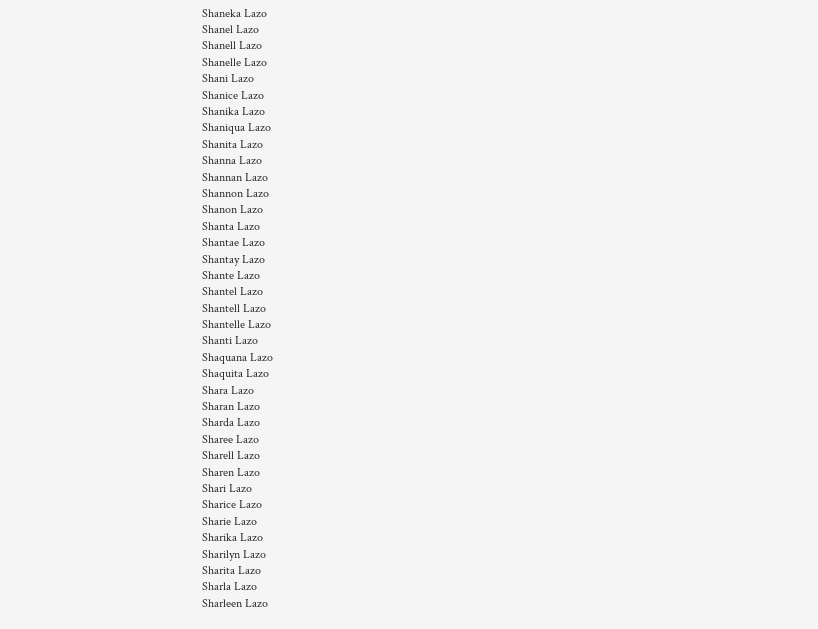Shaneka Lazo
Shanel Lazo
Shanell Lazo
Shanelle Lazo
Shani Lazo
Shanice Lazo
Shanika Lazo
Shaniqua Lazo
Shanita Lazo
Shanna Lazo
Shannan Lazo
Shannon Lazo
Shanon Lazo
Shanta Lazo
Shantae Lazo
Shantay Lazo
Shante Lazo
Shantel Lazo
Shantell Lazo
Shantelle Lazo
Shanti Lazo
Shaquana Lazo
Shaquita Lazo
Shara Lazo
Sharan Lazo
Sharda Lazo
Sharee Lazo
Sharell Lazo
Sharen Lazo
Shari Lazo
Sharice Lazo
Sharie Lazo
Sharika Lazo
Sharilyn Lazo
Sharita Lazo
Sharla Lazo
Sharleen Lazo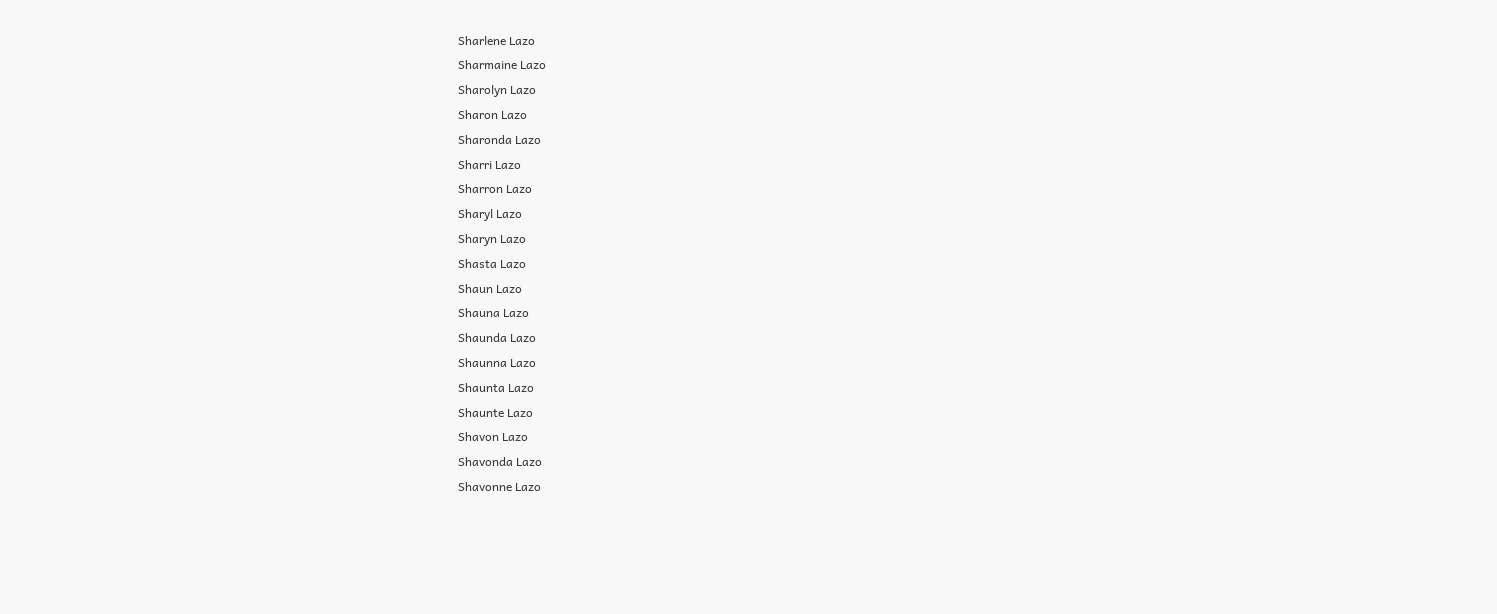Sharlene Lazo
Sharmaine Lazo
Sharolyn Lazo
Sharon Lazo
Sharonda Lazo
Sharri Lazo
Sharron Lazo
Sharyl Lazo
Sharyn Lazo
Shasta Lazo
Shaun Lazo
Shauna Lazo
Shaunda Lazo
Shaunna Lazo
Shaunta Lazo
Shaunte Lazo
Shavon Lazo
Shavonda Lazo
Shavonne Lazo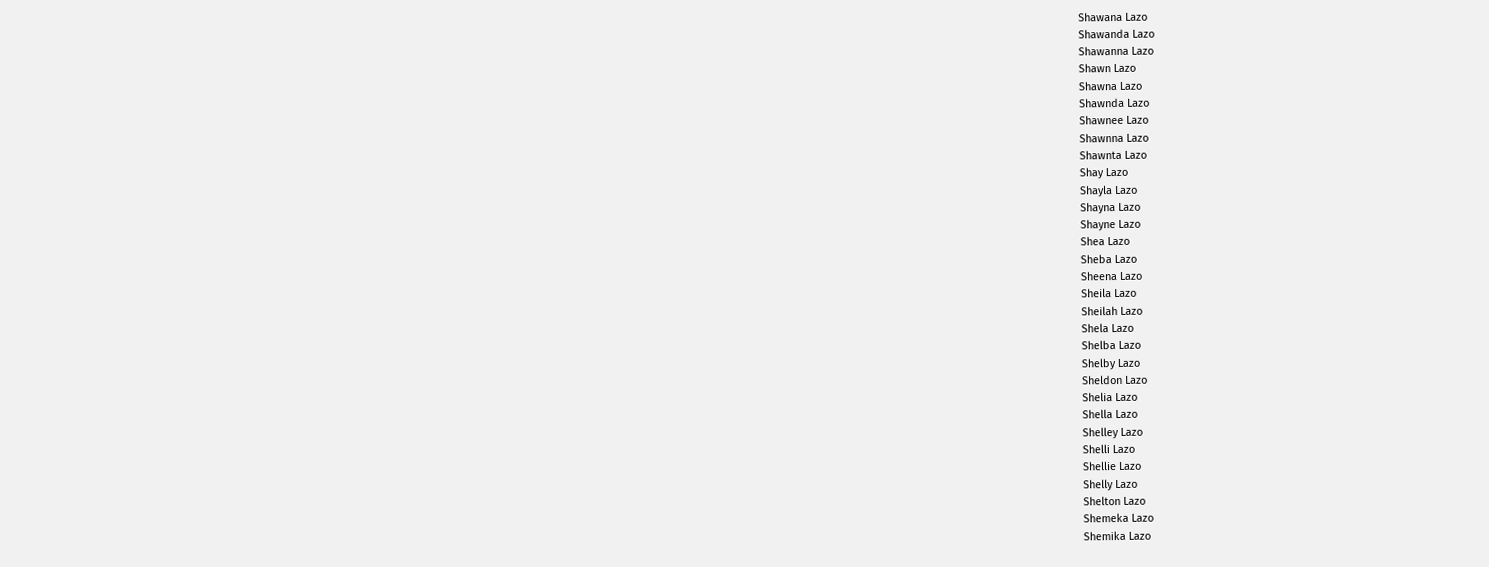Shawana Lazo
Shawanda Lazo
Shawanna Lazo
Shawn Lazo
Shawna Lazo
Shawnda Lazo
Shawnee Lazo
Shawnna Lazo
Shawnta Lazo
Shay Lazo
Shayla Lazo
Shayna Lazo
Shayne Lazo
Shea Lazo
Sheba Lazo
Sheena Lazo
Sheila Lazo
Sheilah Lazo
Shela Lazo
Shelba Lazo
Shelby Lazo
Sheldon Lazo
Shelia Lazo
Shella Lazo
Shelley Lazo
Shelli Lazo
Shellie Lazo
Shelly Lazo
Shelton Lazo
Shemeka Lazo
Shemika Lazo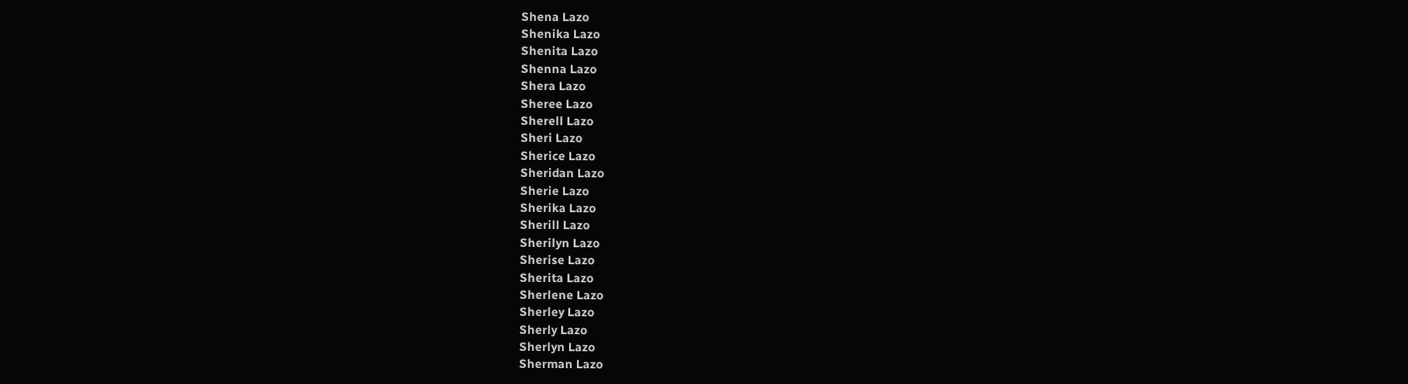Shena Lazo
Shenika Lazo
Shenita Lazo
Shenna Lazo
Shera Lazo
Sheree Lazo
Sherell Lazo
Sheri Lazo
Sherice Lazo
Sheridan Lazo
Sherie Lazo
Sherika Lazo
Sherill Lazo
Sherilyn Lazo
Sherise Lazo
Sherita Lazo
Sherlene Lazo
Sherley Lazo
Sherly Lazo
Sherlyn Lazo
Sherman Lazo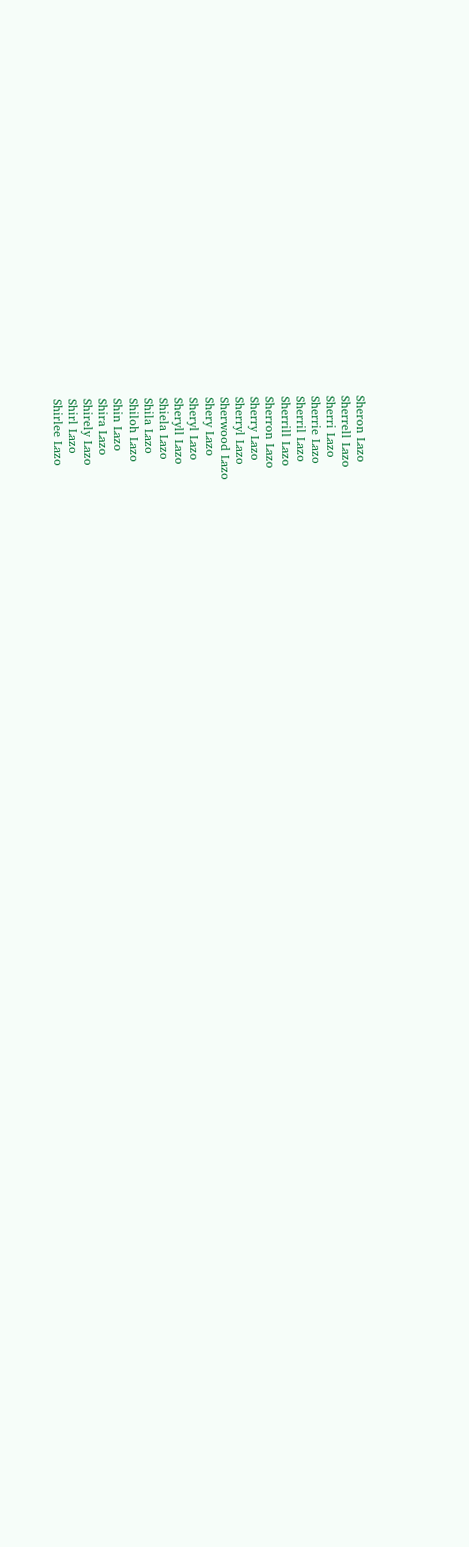Sheron Lazo
Sherrell Lazo
Sherri Lazo
Sherrie Lazo
Sherril Lazo
Sherrill Lazo
Sherron Lazo
Sherry Lazo
Sherryl Lazo
Sherwood Lazo
Shery Lazo
Sheryl Lazo
Sheryll Lazo
Shiela Lazo
Shila Lazo
Shiloh Lazo
Shin Lazo
Shira Lazo
Shirely Lazo
Shirl Lazo
Shirlee Lazo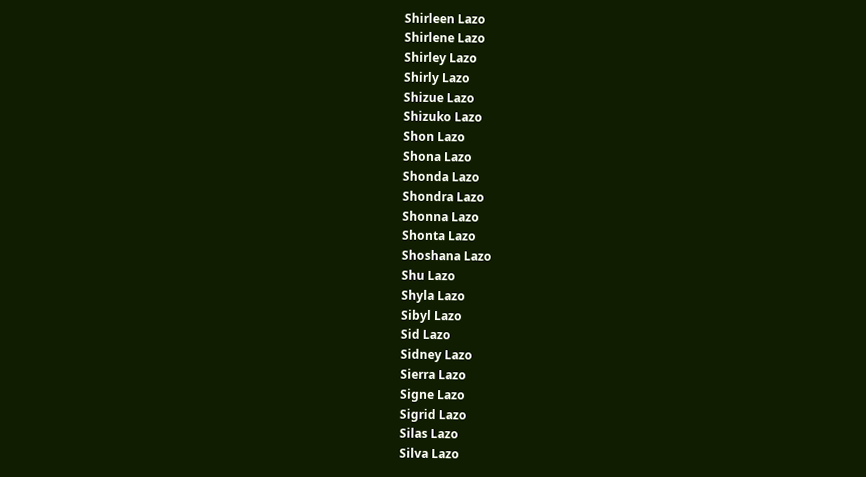Shirleen Lazo
Shirlene Lazo
Shirley Lazo
Shirly Lazo
Shizue Lazo
Shizuko Lazo
Shon Lazo
Shona Lazo
Shonda Lazo
Shondra Lazo
Shonna Lazo
Shonta Lazo
Shoshana Lazo
Shu Lazo
Shyla Lazo
Sibyl Lazo
Sid Lazo
Sidney Lazo
Sierra Lazo
Signe Lazo
Sigrid Lazo
Silas Lazo
Silva Lazo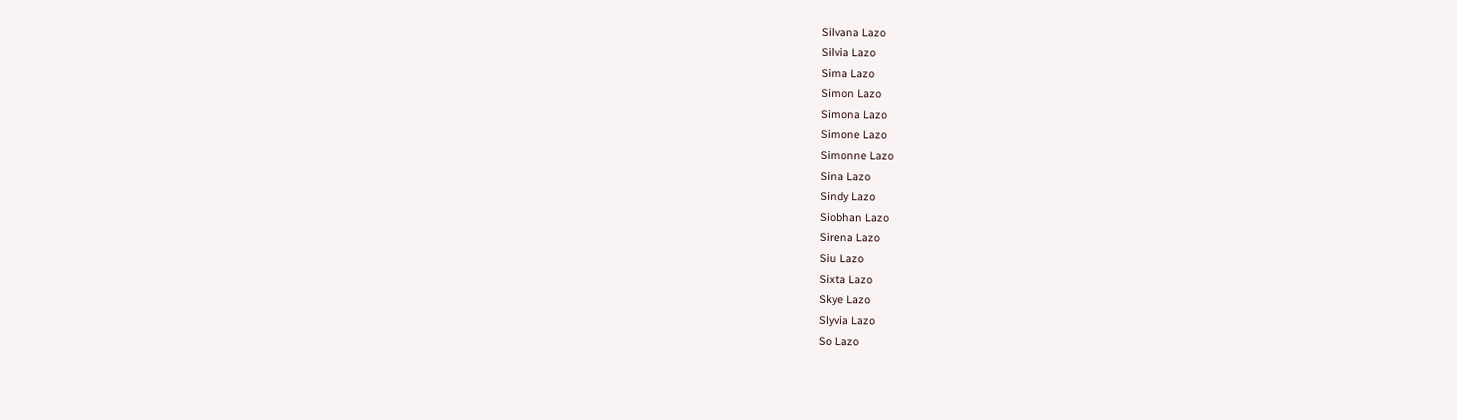Silvana Lazo
Silvia Lazo
Sima Lazo
Simon Lazo
Simona Lazo
Simone Lazo
Simonne Lazo
Sina Lazo
Sindy Lazo
Siobhan Lazo
Sirena Lazo
Siu Lazo
Sixta Lazo
Skye Lazo
Slyvia Lazo
So Lazo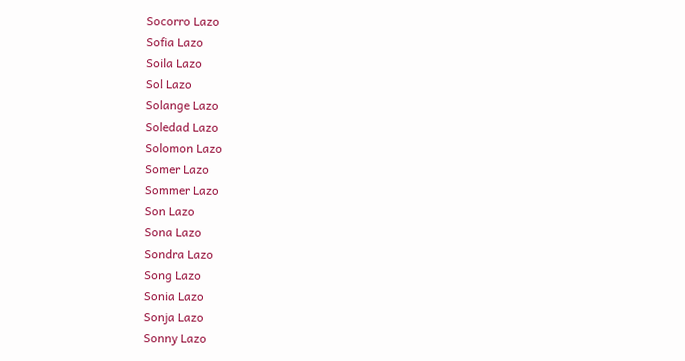Socorro Lazo
Sofia Lazo
Soila Lazo
Sol Lazo
Solange Lazo
Soledad Lazo
Solomon Lazo
Somer Lazo
Sommer Lazo
Son Lazo
Sona Lazo
Sondra Lazo
Song Lazo
Sonia Lazo
Sonja Lazo
Sonny Lazo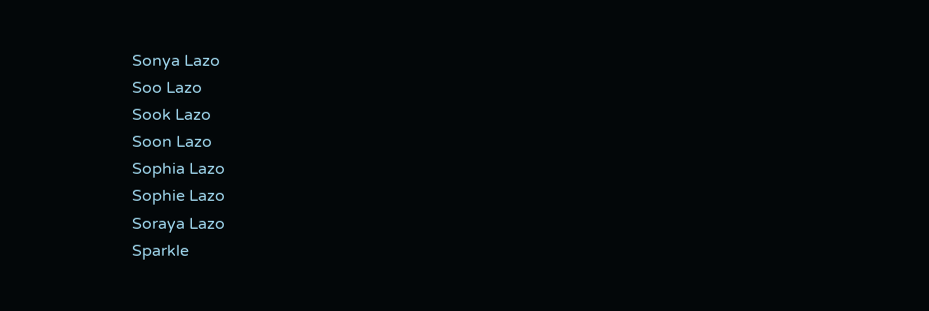Sonya Lazo
Soo Lazo
Sook Lazo
Soon Lazo
Sophia Lazo
Sophie Lazo
Soraya Lazo
Sparkle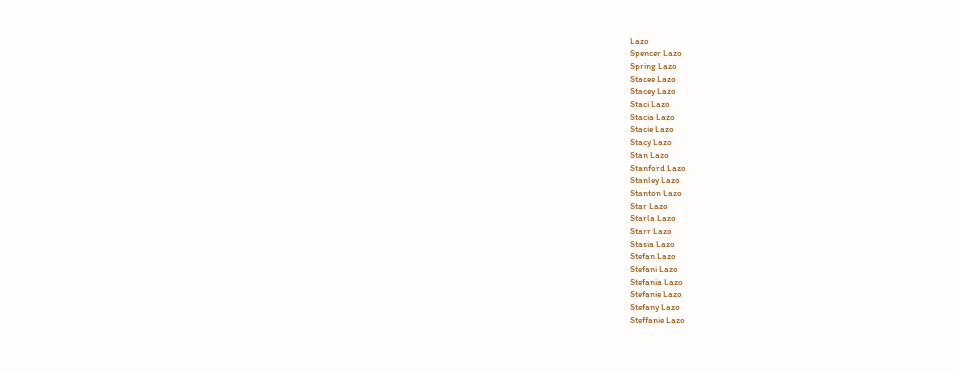Lazo
Spencer Lazo
Spring Lazo
Stacee Lazo
Stacey Lazo
Staci Lazo
Stacia Lazo
Stacie Lazo
Stacy Lazo
Stan Lazo
Stanford Lazo
Stanley Lazo
Stanton Lazo
Star Lazo
Starla Lazo
Starr Lazo
Stasia Lazo
Stefan Lazo
Stefani Lazo
Stefania Lazo
Stefanie Lazo
Stefany Lazo
Steffanie Lazo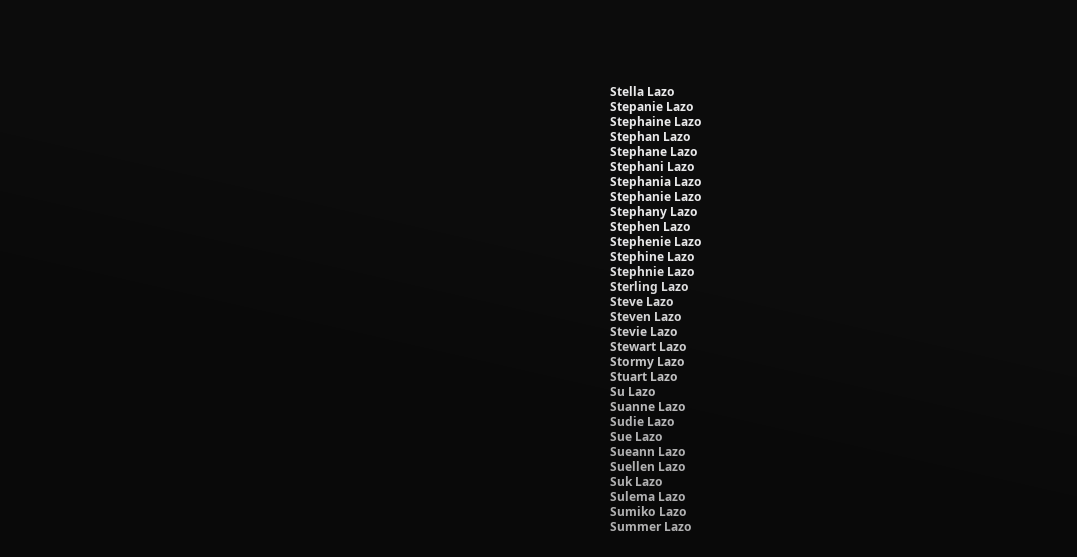Stella Lazo
Stepanie Lazo
Stephaine Lazo
Stephan Lazo
Stephane Lazo
Stephani Lazo
Stephania Lazo
Stephanie Lazo
Stephany Lazo
Stephen Lazo
Stephenie Lazo
Stephine Lazo
Stephnie Lazo
Sterling Lazo
Steve Lazo
Steven Lazo
Stevie Lazo
Stewart Lazo
Stormy Lazo
Stuart Lazo
Su Lazo
Suanne Lazo
Sudie Lazo
Sue Lazo
Sueann Lazo
Suellen Lazo
Suk Lazo
Sulema Lazo
Sumiko Lazo
Summer Lazo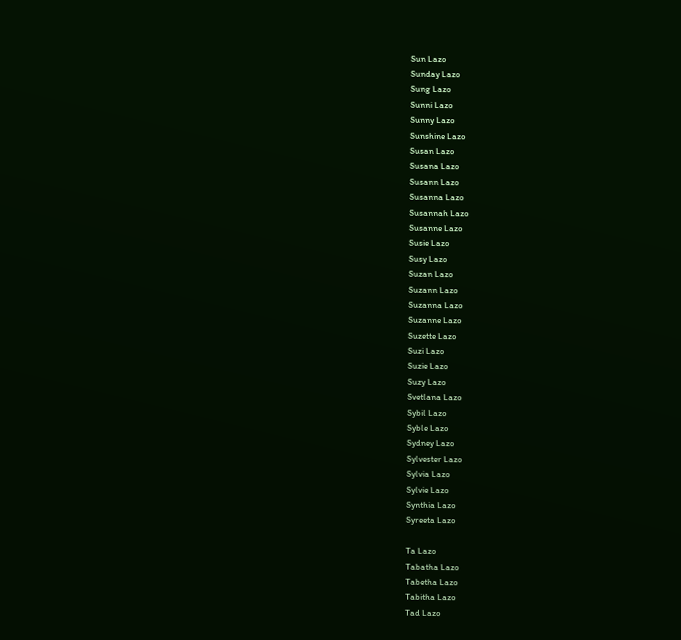Sun Lazo
Sunday Lazo
Sung Lazo
Sunni Lazo
Sunny Lazo
Sunshine Lazo
Susan Lazo
Susana Lazo
Susann Lazo
Susanna Lazo
Susannah Lazo
Susanne Lazo
Susie Lazo
Susy Lazo
Suzan Lazo
Suzann Lazo
Suzanna Lazo
Suzanne Lazo
Suzette Lazo
Suzi Lazo
Suzie Lazo
Suzy Lazo
Svetlana Lazo
Sybil Lazo
Syble Lazo
Sydney Lazo
Sylvester Lazo
Sylvia Lazo
Sylvie Lazo
Synthia Lazo
Syreeta Lazo

Ta Lazo
Tabatha Lazo
Tabetha Lazo
Tabitha Lazo
Tad Lazo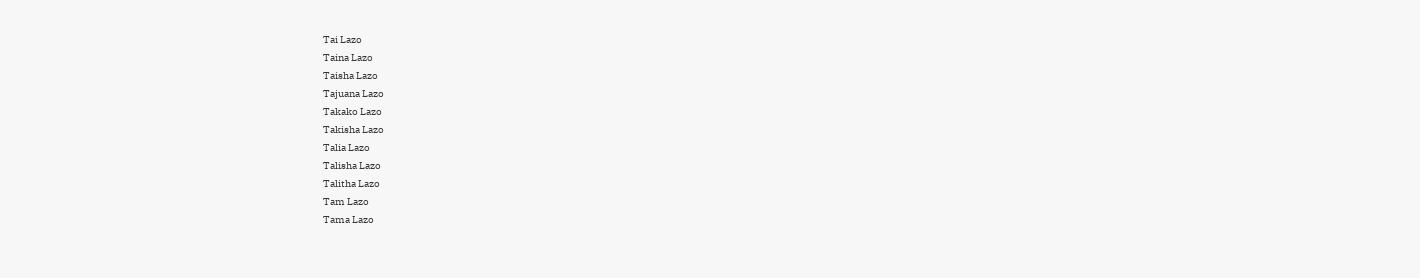Tai Lazo
Taina Lazo
Taisha Lazo
Tajuana Lazo
Takako Lazo
Takisha Lazo
Talia Lazo
Talisha Lazo
Talitha Lazo
Tam Lazo
Tama Lazo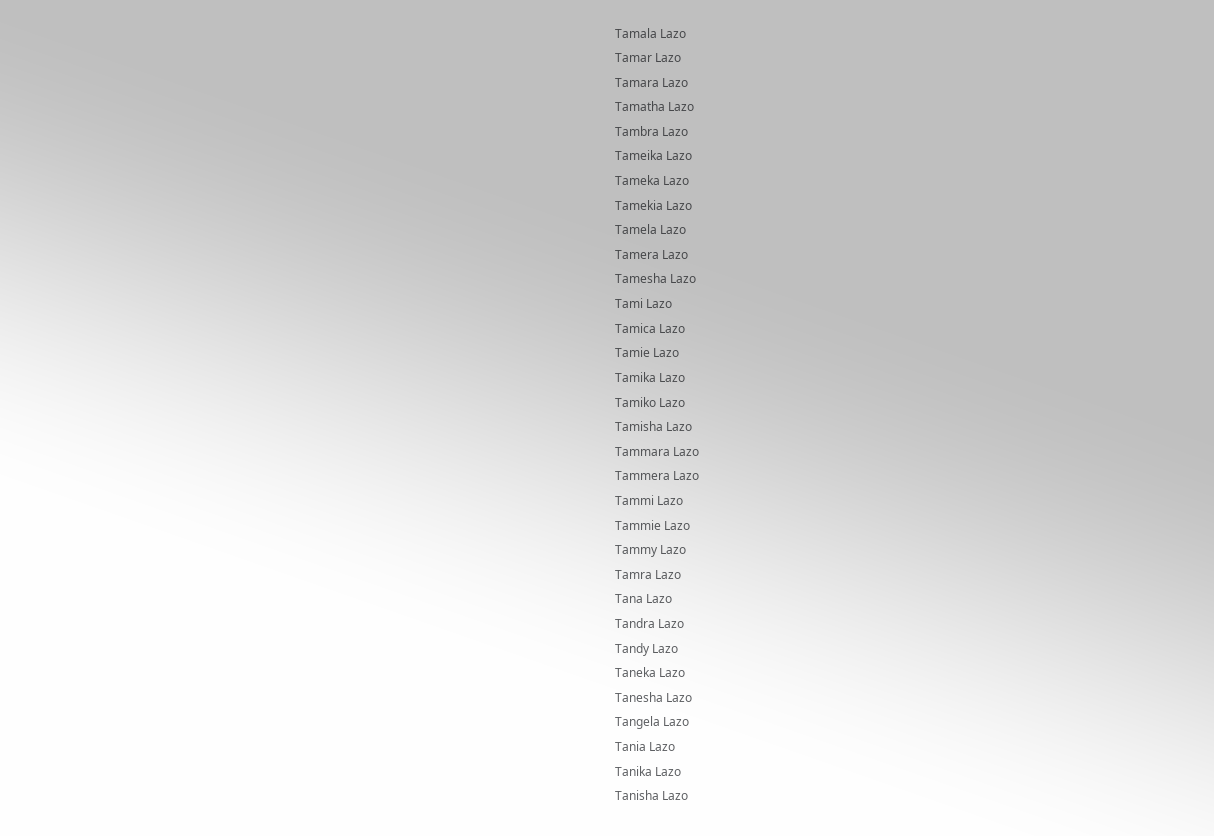Tamala Lazo
Tamar Lazo
Tamara Lazo
Tamatha Lazo
Tambra Lazo
Tameika Lazo
Tameka Lazo
Tamekia Lazo
Tamela Lazo
Tamera Lazo
Tamesha Lazo
Tami Lazo
Tamica Lazo
Tamie Lazo
Tamika Lazo
Tamiko Lazo
Tamisha Lazo
Tammara Lazo
Tammera Lazo
Tammi Lazo
Tammie Lazo
Tammy Lazo
Tamra Lazo
Tana Lazo
Tandra Lazo
Tandy Lazo
Taneka Lazo
Tanesha Lazo
Tangela Lazo
Tania Lazo
Tanika Lazo
Tanisha Lazo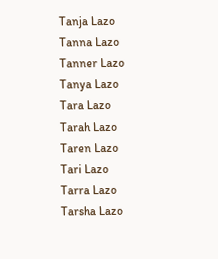Tanja Lazo
Tanna Lazo
Tanner Lazo
Tanya Lazo
Tara Lazo
Tarah Lazo
Taren Lazo
Tari Lazo
Tarra Lazo
Tarsha Lazo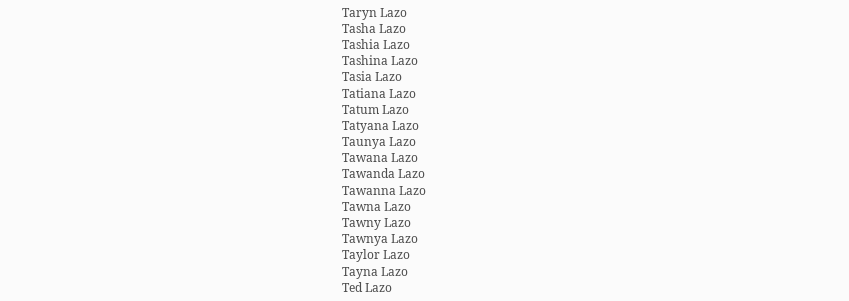Taryn Lazo
Tasha Lazo
Tashia Lazo
Tashina Lazo
Tasia Lazo
Tatiana Lazo
Tatum Lazo
Tatyana Lazo
Taunya Lazo
Tawana Lazo
Tawanda Lazo
Tawanna Lazo
Tawna Lazo
Tawny Lazo
Tawnya Lazo
Taylor Lazo
Tayna Lazo
Ted Lazo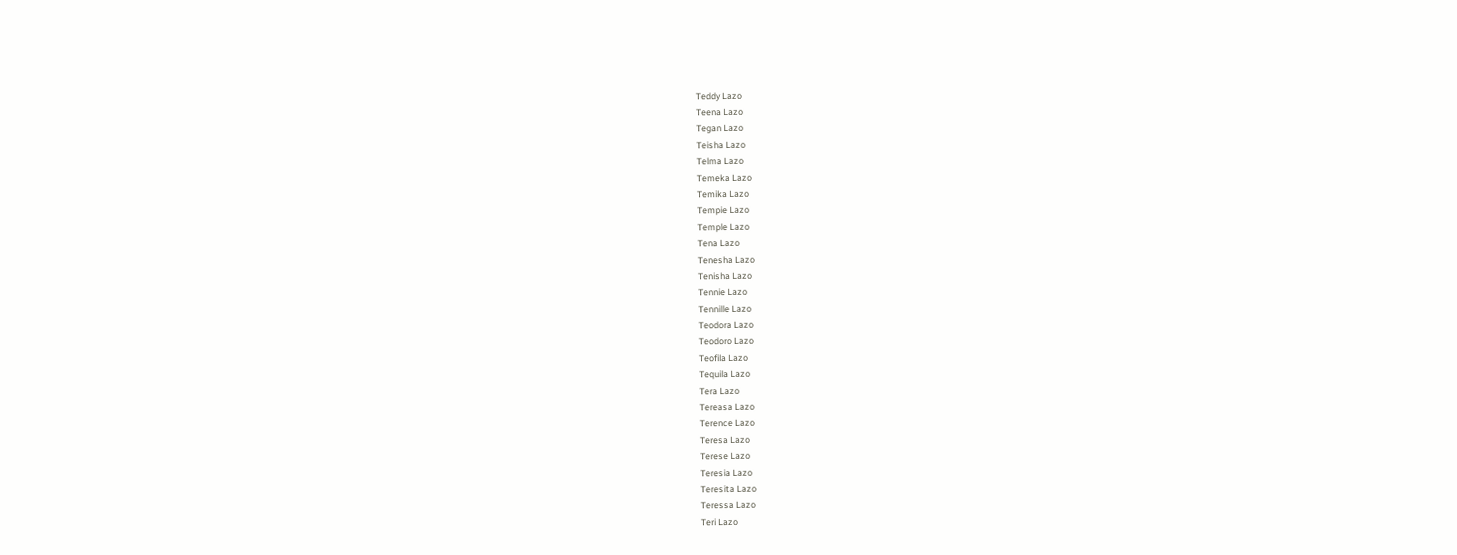Teddy Lazo
Teena Lazo
Tegan Lazo
Teisha Lazo
Telma Lazo
Temeka Lazo
Temika Lazo
Tempie Lazo
Temple Lazo
Tena Lazo
Tenesha Lazo
Tenisha Lazo
Tennie Lazo
Tennille Lazo
Teodora Lazo
Teodoro Lazo
Teofila Lazo
Tequila Lazo
Tera Lazo
Tereasa Lazo
Terence Lazo
Teresa Lazo
Terese Lazo
Teresia Lazo
Teresita Lazo
Teressa Lazo
Teri Lazo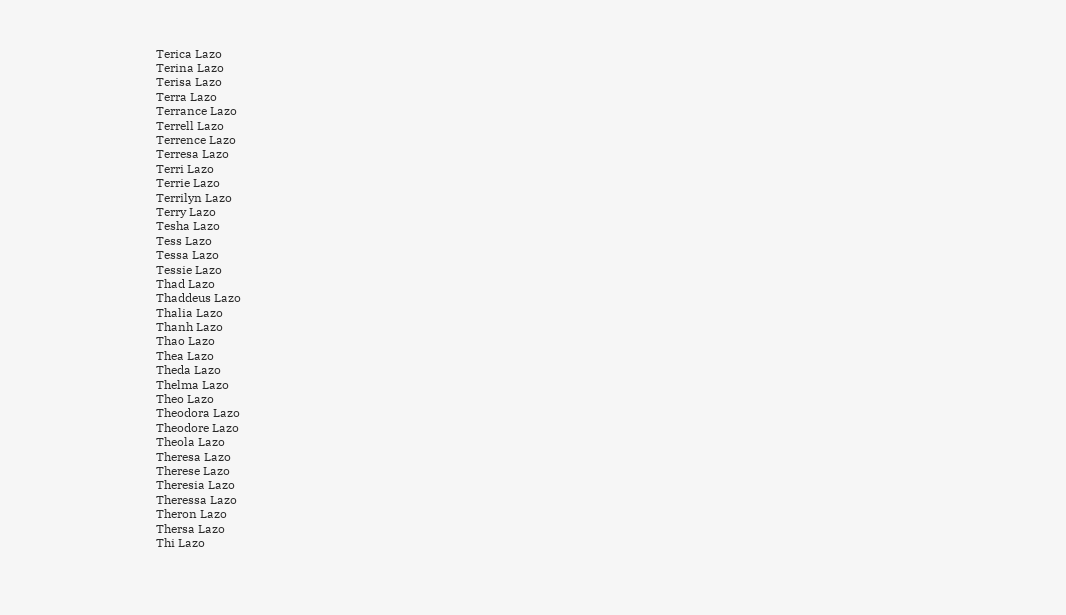Terica Lazo
Terina Lazo
Terisa Lazo
Terra Lazo
Terrance Lazo
Terrell Lazo
Terrence Lazo
Terresa Lazo
Terri Lazo
Terrie Lazo
Terrilyn Lazo
Terry Lazo
Tesha Lazo
Tess Lazo
Tessa Lazo
Tessie Lazo
Thad Lazo
Thaddeus Lazo
Thalia Lazo
Thanh Lazo
Thao Lazo
Thea Lazo
Theda Lazo
Thelma Lazo
Theo Lazo
Theodora Lazo
Theodore Lazo
Theola Lazo
Theresa Lazo
Therese Lazo
Theresia Lazo
Theressa Lazo
Theron Lazo
Thersa Lazo
Thi Lazo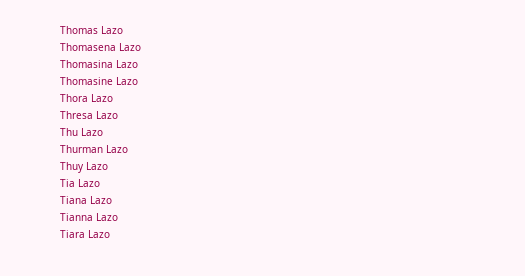Thomas Lazo
Thomasena Lazo
Thomasina Lazo
Thomasine Lazo
Thora Lazo
Thresa Lazo
Thu Lazo
Thurman Lazo
Thuy Lazo
Tia Lazo
Tiana Lazo
Tianna Lazo
Tiara Lazo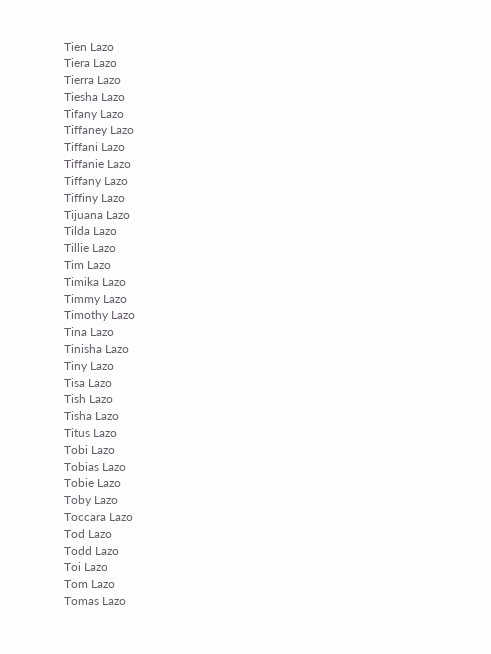Tien Lazo
Tiera Lazo
Tierra Lazo
Tiesha Lazo
Tifany Lazo
Tiffaney Lazo
Tiffani Lazo
Tiffanie Lazo
Tiffany Lazo
Tiffiny Lazo
Tijuana Lazo
Tilda Lazo
Tillie Lazo
Tim Lazo
Timika Lazo
Timmy Lazo
Timothy Lazo
Tina Lazo
Tinisha Lazo
Tiny Lazo
Tisa Lazo
Tish Lazo
Tisha Lazo
Titus Lazo
Tobi Lazo
Tobias Lazo
Tobie Lazo
Toby Lazo
Toccara Lazo
Tod Lazo
Todd Lazo
Toi Lazo
Tom Lazo
Tomas Lazo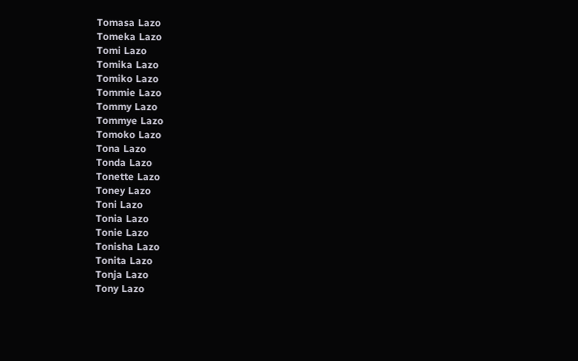Tomasa Lazo
Tomeka Lazo
Tomi Lazo
Tomika Lazo
Tomiko Lazo
Tommie Lazo
Tommy Lazo
Tommye Lazo
Tomoko Lazo
Tona Lazo
Tonda Lazo
Tonette Lazo
Toney Lazo
Toni Lazo
Tonia Lazo
Tonie Lazo
Tonisha Lazo
Tonita Lazo
Tonja Lazo
Tony Lazo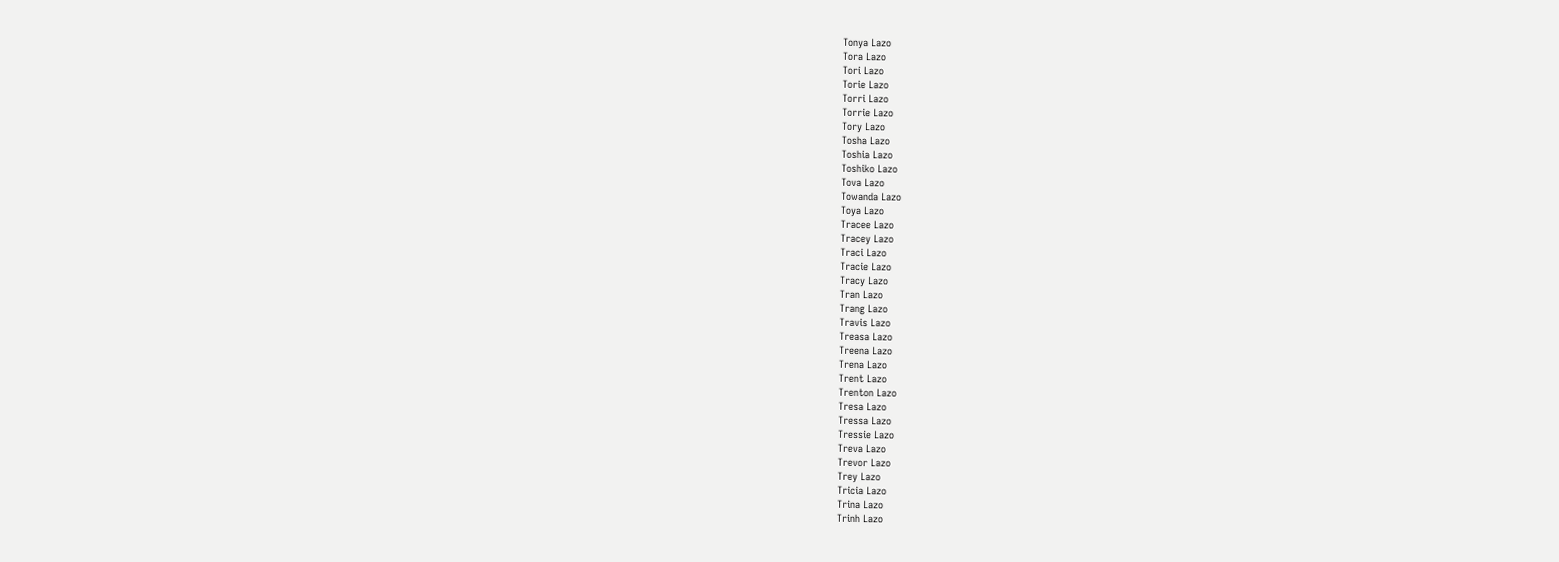Tonya Lazo
Tora Lazo
Tori Lazo
Torie Lazo
Torri Lazo
Torrie Lazo
Tory Lazo
Tosha Lazo
Toshia Lazo
Toshiko Lazo
Tova Lazo
Towanda Lazo
Toya Lazo
Tracee Lazo
Tracey Lazo
Traci Lazo
Tracie Lazo
Tracy Lazo
Tran Lazo
Trang Lazo
Travis Lazo
Treasa Lazo
Treena Lazo
Trena Lazo
Trent Lazo
Trenton Lazo
Tresa Lazo
Tressa Lazo
Tressie Lazo
Treva Lazo
Trevor Lazo
Trey Lazo
Tricia Lazo
Trina Lazo
Trinh Lazo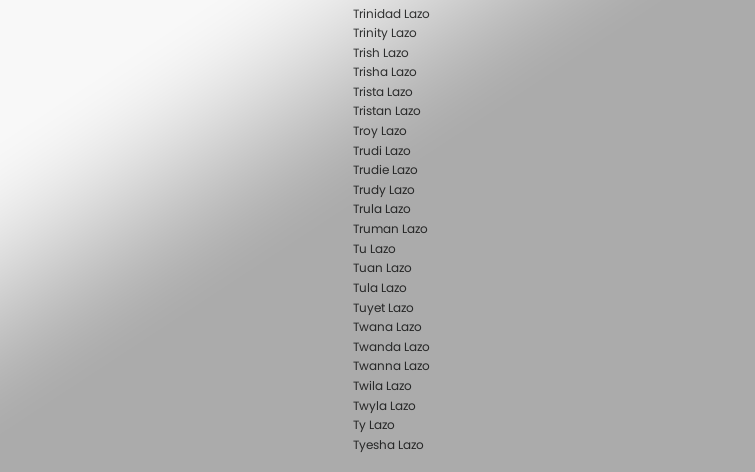Trinidad Lazo
Trinity Lazo
Trish Lazo
Trisha Lazo
Trista Lazo
Tristan Lazo
Troy Lazo
Trudi Lazo
Trudie Lazo
Trudy Lazo
Trula Lazo
Truman Lazo
Tu Lazo
Tuan Lazo
Tula Lazo
Tuyet Lazo
Twana Lazo
Twanda Lazo
Twanna Lazo
Twila Lazo
Twyla Lazo
Ty Lazo
Tyesha Lazo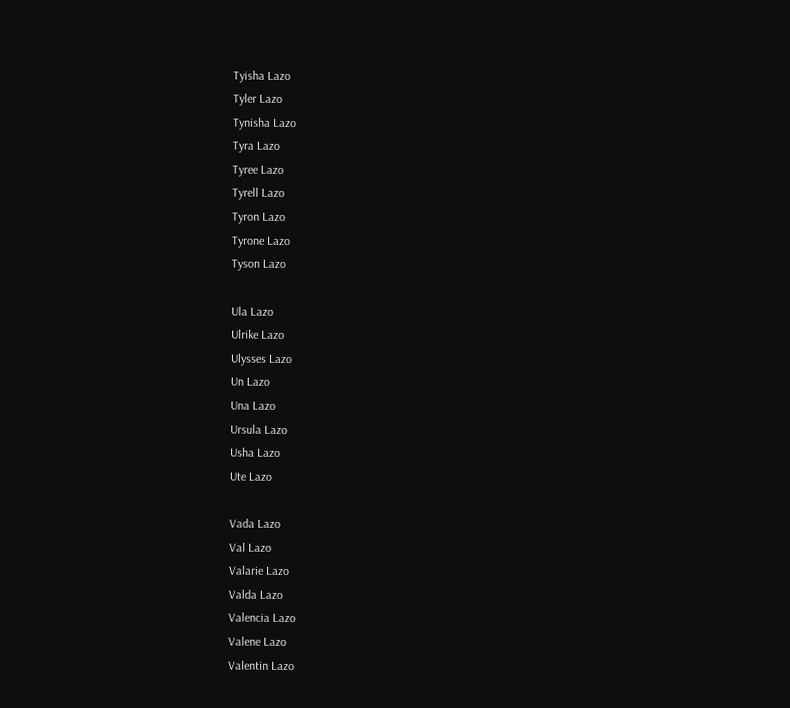Tyisha Lazo
Tyler Lazo
Tynisha Lazo
Tyra Lazo
Tyree Lazo
Tyrell Lazo
Tyron Lazo
Tyrone Lazo
Tyson Lazo

Ula Lazo
Ulrike Lazo
Ulysses Lazo
Un Lazo
Una Lazo
Ursula Lazo
Usha Lazo
Ute Lazo

Vada Lazo
Val Lazo
Valarie Lazo
Valda Lazo
Valencia Lazo
Valene Lazo
Valentin Lazo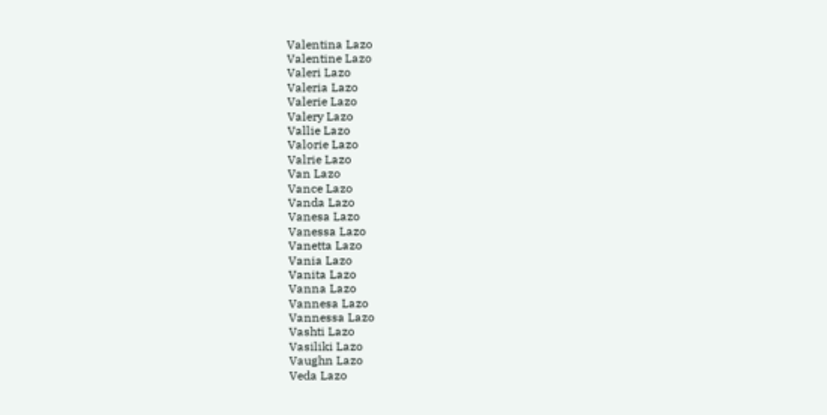Valentina Lazo
Valentine Lazo
Valeri Lazo
Valeria Lazo
Valerie Lazo
Valery Lazo
Vallie Lazo
Valorie Lazo
Valrie Lazo
Van Lazo
Vance Lazo
Vanda Lazo
Vanesa Lazo
Vanessa Lazo
Vanetta Lazo
Vania Lazo
Vanita Lazo
Vanna Lazo
Vannesa Lazo
Vannessa Lazo
Vashti Lazo
Vasiliki Lazo
Vaughn Lazo
Veda Lazo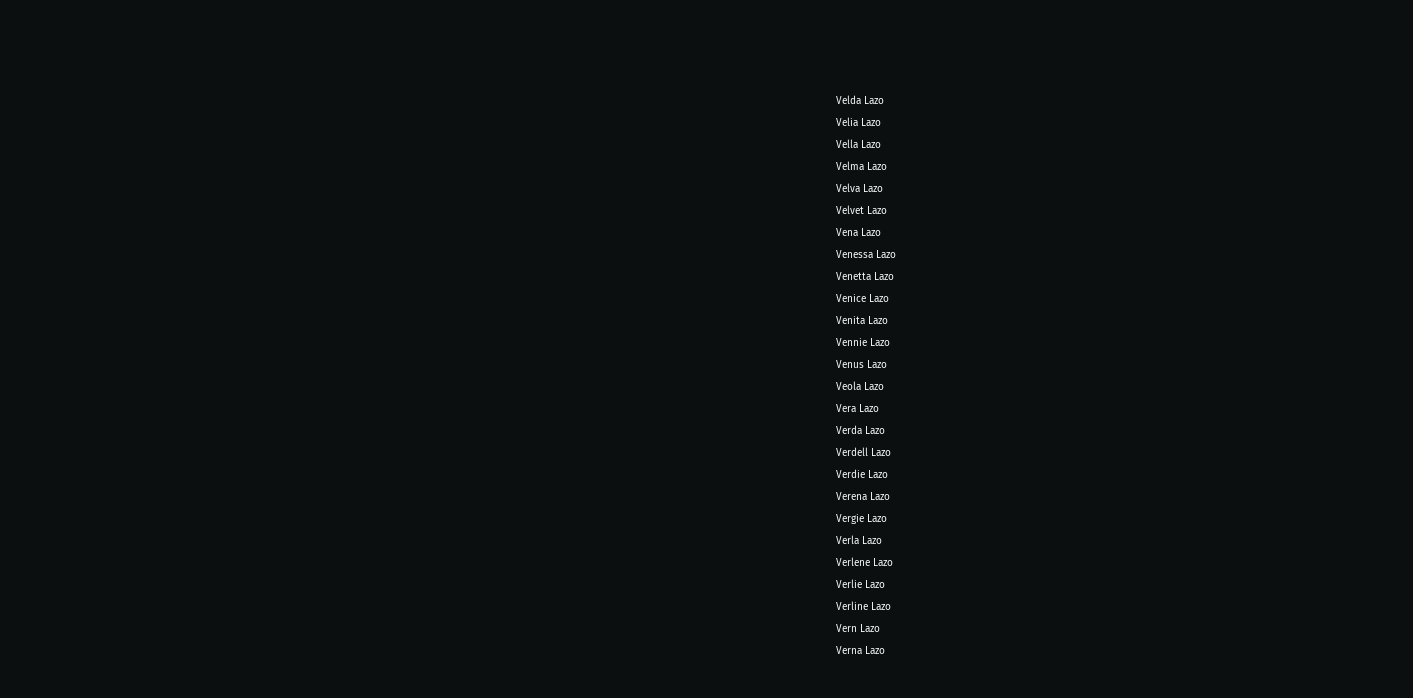Velda Lazo
Velia Lazo
Vella Lazo
Velma Lazo
Velva Lazo
Velvet Lazo
Vena Lazo
Venessa Lazo
Venetta Lazo
Venice Lazo
Venita Lazo
Vennie Lazo
Venus Lazo
Veola Lazo
Vera Lazo
Verda Lazo
Verdell Lazo
Verdie Lazo
Verena Lazo
Vergie Lazo
Verla Lazo
Verlene Lazo
Verlie Lazo
Verline Lazo
Vern Lazo
Verna Lazo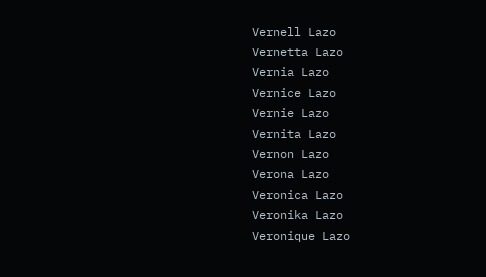Vernell Lazo
Vernetta Lazo
Vernia Lazo
Vernice Lazo
Vernie Lazo
Vernita Lazo
Vernon Lazo
Verona Lazo
Veronica Lazo
Veronika Lazo
Veronique Lazo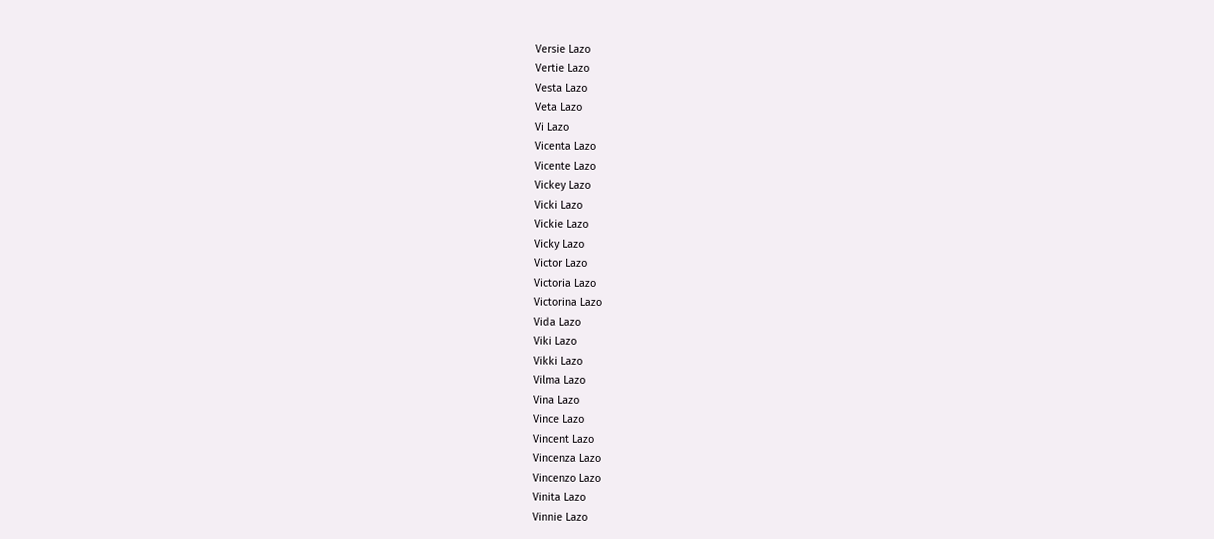Versie Lazo
Vertie Lazo
Vesta Lazo
Veta Lazo
Vi Lazo
Vicenta Lazo
Vicente Lazo
Vickey Lazo
Vicki Lazo
Vickie Lazo
Vicky Lazo
Victor Lazo
Victoria Lazo
Victorina Lazo
Vida Lazo
Viki Lazo
Vikki Lazo
Vilma Lazo
Vina Lazo
Vince Lazo
Vincent Lazo
Vincenza Lazo
Vincenzo Lazo
Vinita Lazo
Vinnie Lazo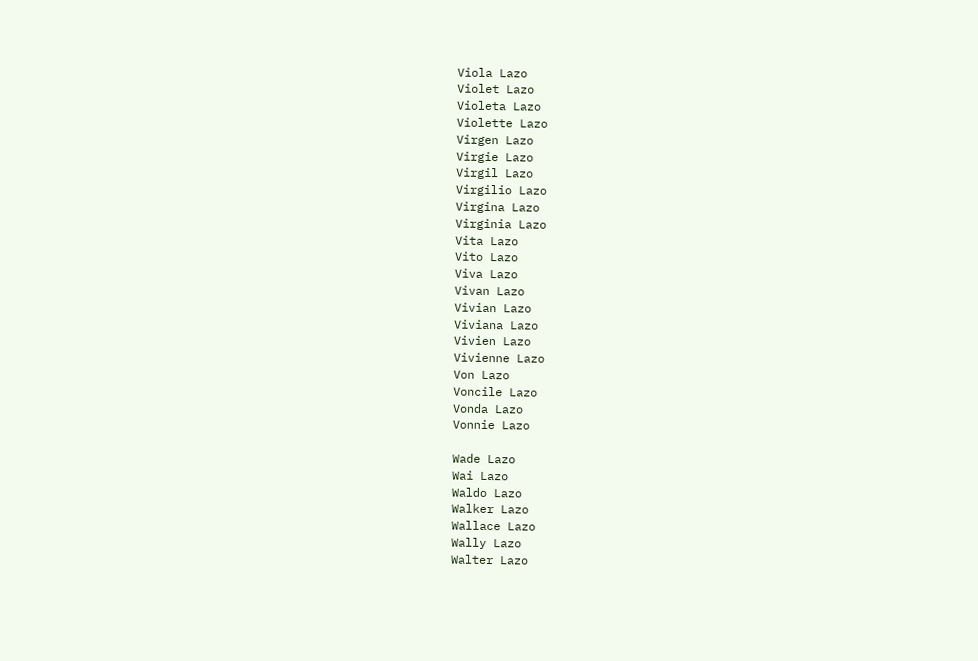Viola Lazo
Violet Lazo
Violeta Lazo
Violette Lazo
Virgen Lazo
Virgie Lazo
Virgil Lazo
Virgilio Lazo
Virgina Lazo
Virginia Lazo
Vita Lazo
Vito Lazo
Viva Lazo
Vivan Lazo
Vivian Lazo
Viviana Lazo
Vivien Lazo
Vivienne Lazo
Von Lazo
Voncile Lazo
Vonda Lazo
Vonnie Lazo

Wade Lazo
Wai Lazo
Waldo Lazo
Walker Lazo
Wallace Lazo
Wally Lazo
Walter Lazo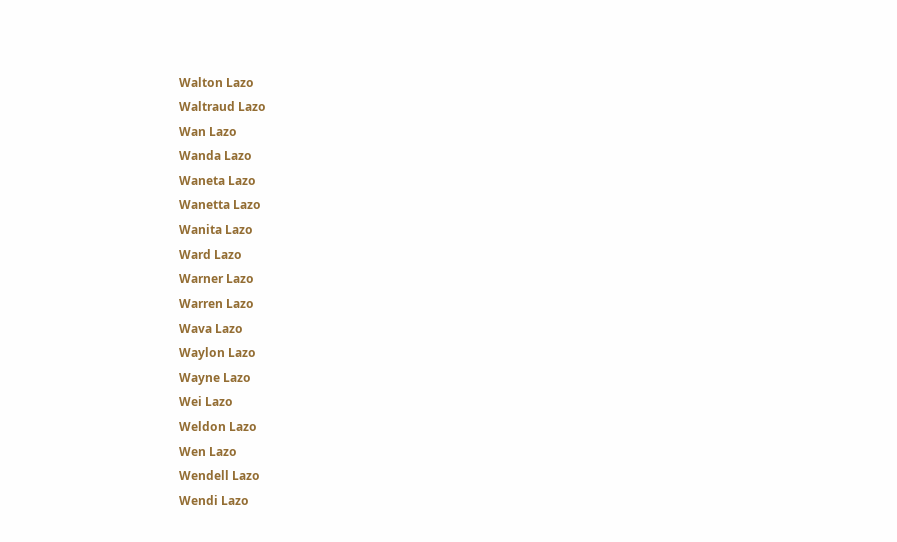Walton Lazo
Waltraud Lazo
Wan Lazo
Wanda Lazo
Waneta Lazo
Wanetta Lazo
Wanita Lazo
Ward Lazo
Warner Lazo
Warren Lazo
Wava Lazo
Waylon Lazo
Wayne Lazo
Wei Lazo
Weldon Lazo
Wen Lazo
Wendell Lazo
Wendi Lazo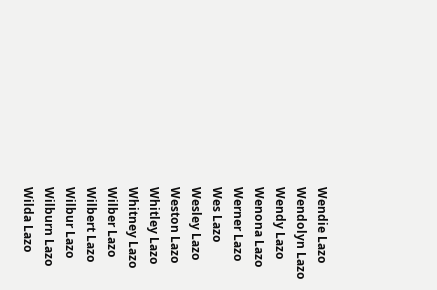Wendie Lazo
Wendolyn Lazo
Wendy Lazo
Wenona Lazo
Werner Lazo
Wes Lazo
Wesley Lazo
Weston Lazo
Whitley Lazo
Whitney Lazo
Wilber Lazo
Wilbert Lazo
Wilbur Lazo
Wilburn Lazo
Wilda Lazo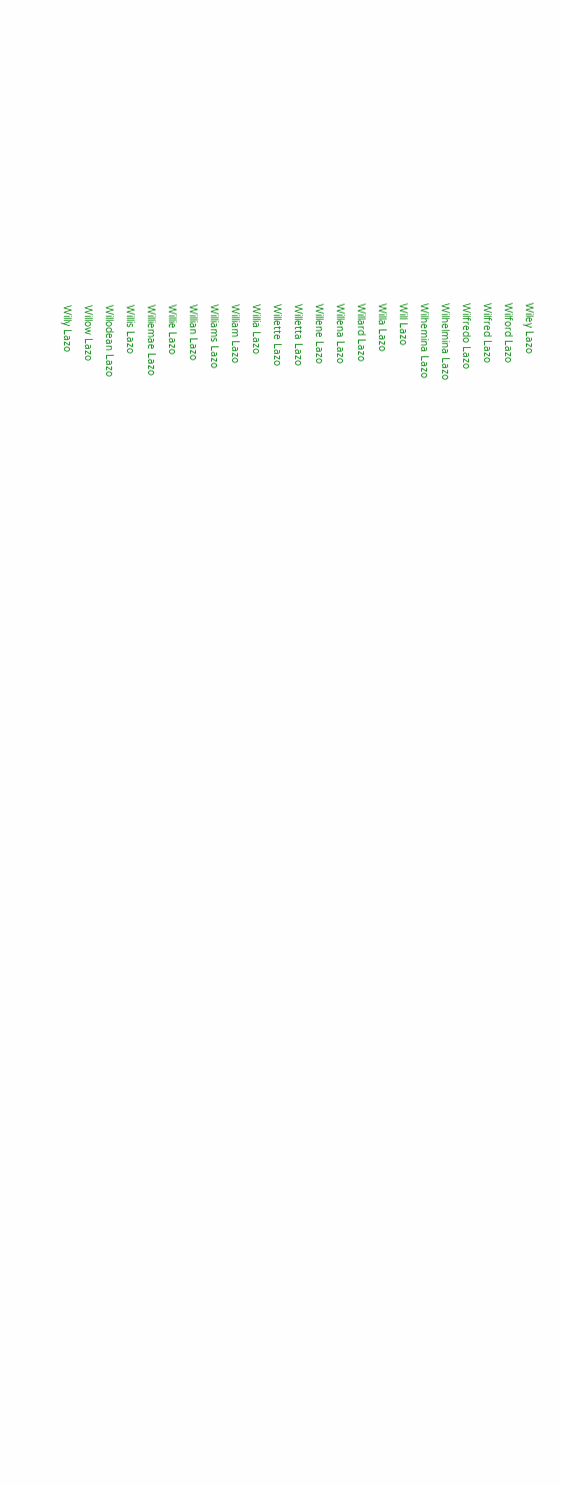Wiley Lazo
Wilford Lazo
Wilfred Lazo
Wilfredo Lazo
Wilhelmina Lazo
Wilhemina Lazo
Will Lazo
Willa Lazo
Willard Lazo
Willena Lazo
Willene Lazo
Willetta Lazo
Willette Lazo
Willia Lazo
William Lazo
Williams Lazo
Willian Lazo
Willie Lazo
Williemae Lazo
Willis Lazo
Willodean Lazo
Willow Lazo
Willy Lazo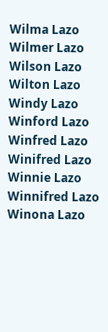Wilma Lazo
Wilmer Lazo
Wilson Lazo
Wilton Lazo
Windy Lazo
Winford Lazo
Winfred Lazo
Winifred Lazo
Winnie Lazo
Winnifred Lazo
Winona Lazo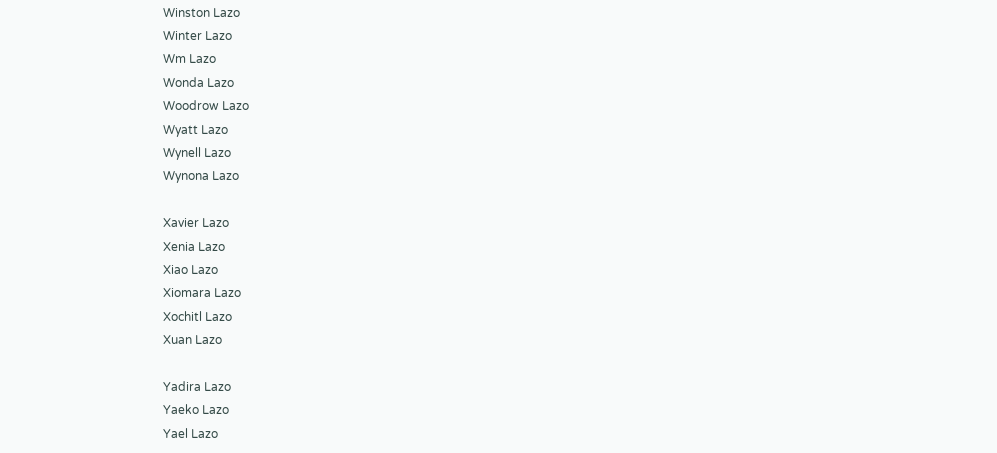Winston Lazo
Winter Lazo
Wm Lazo
Wonda Lazo
Woodrow Lazo
Wyatt Lazo
Wynell Lazo
Wynona Lazo

Xavier Lazo
Xenia Lazo
Xiao Lazo
Xiomara Lazo
Xochitl Lazo
Xuan Lazo

Yadira Lazo
Yaeko Lazo
Yael Lazo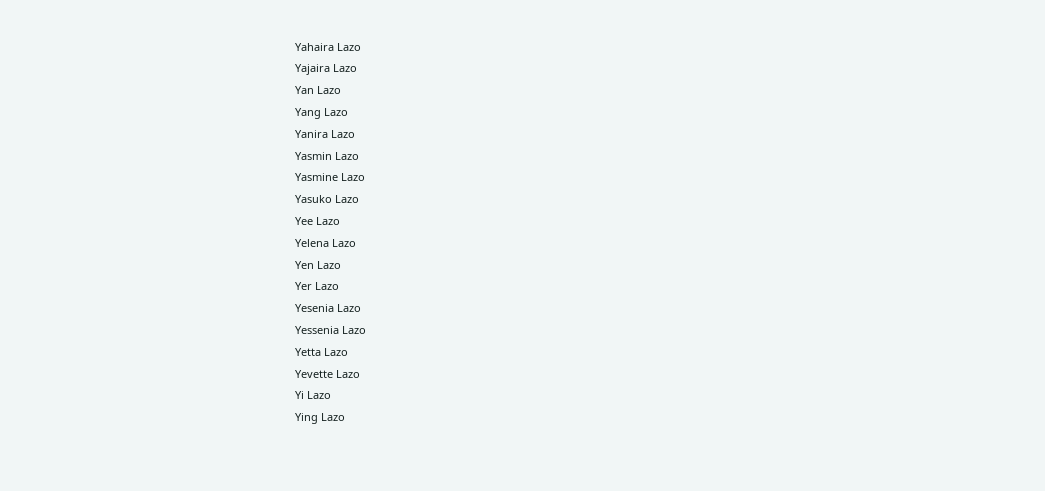Yahaira Lazo
Yajaira Lazo
Yan Lazo
Yang Lazo
Yanira Lazo
Yasmin Lazo
Yasmine Lazo
Yasuko Lazo
Yee Lazo
Yelena Lazo
Yen Lazo
Yer Lazo
Yesenia Lazo
Yessenia Lazo
Yetta Lazo
Yevette Lazo
Yi Lazo
Ying Lazo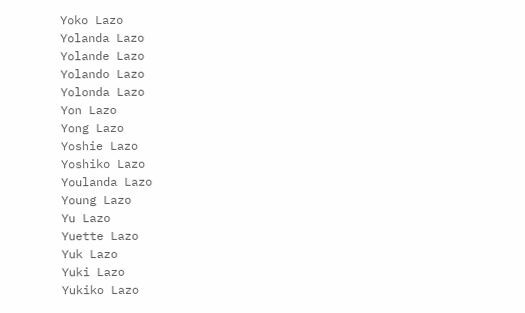Yoko Lazo
Yolanda Lazo
Yolande Lazo
Yolando Lazo
Yolonda Lazo
Yon Lazo
Yong Lazo
Yoshie Lazo
Yoshiko Lazo
Youlanda Lazo
Young Lazo
Yu Lazo
Yuette Lazo
Yuk Lazo
Yuki Lazo
Yukiko Lazo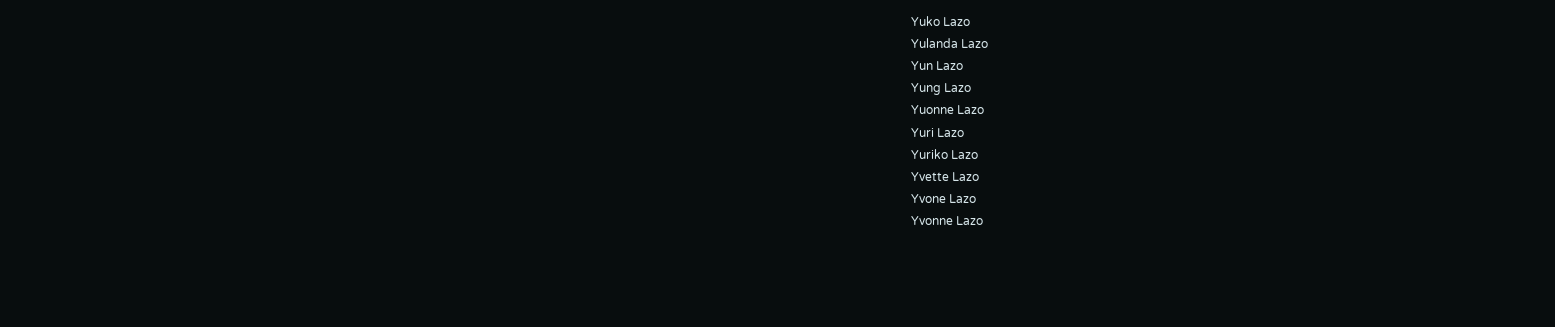Yuko Lazo
Yulanda Lazo
Yun Lazo
Yung Lazo
Yuonne Lazo
Yuri Lazo
Yuriko Lazo
Yvette Lazo
Yvone Lazo
Yvonne Lazo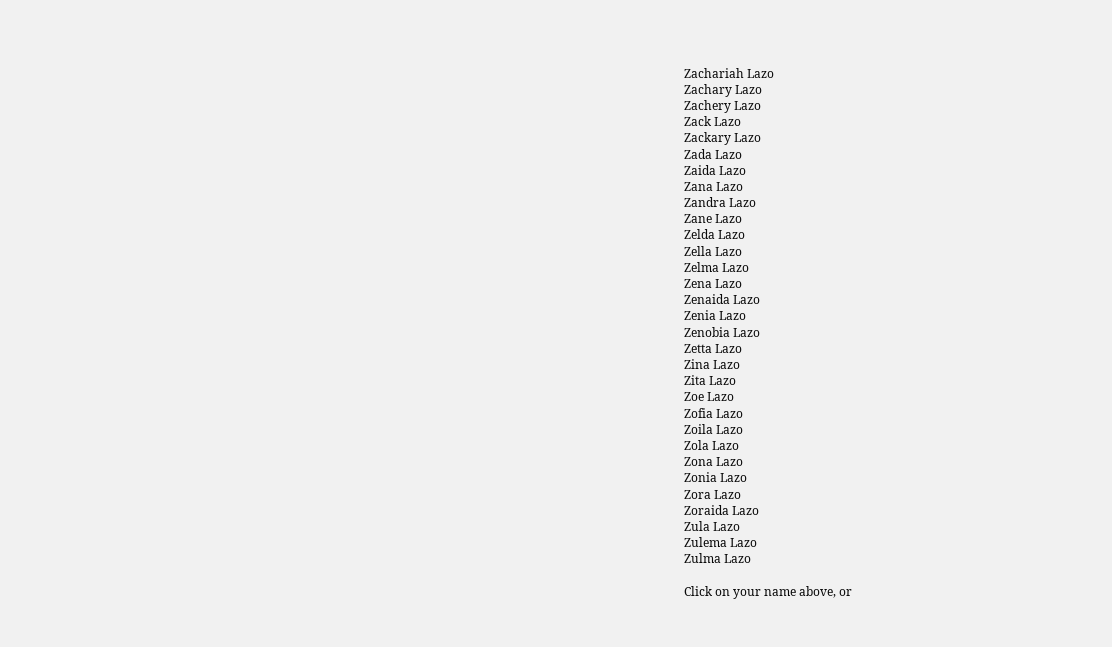Zachariah Lazo
Zachary Lazo
Zachery Lazo
Zack Lazo
Zackary Lazo
Zada Lazo
Zaida Lazo
Zana Lazo
Zandra Lazo
Zane Lazo
Zelda Lazo
Zella Lazo
Zelma Lazo
Zena Lazo
Zenaida Lazo
Zenia Lazo
Zenobia Lazo
Zetta Lazo
Zina Lazo
Zita Lazo
Zoe Lazo
Zofia Lazo
Zoila Lazo
Zola Lazo
Zona Lazo
Zonia Lazo
Zora Lazo
Zoraida Lazo
Zula Lazo
Zulema Lazo
Zulma Lazo

Click on your name above, or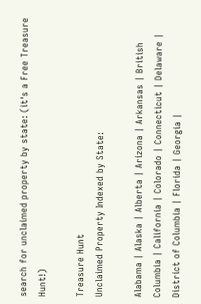search for unclaimed property by state: (it's a Free Treasure Hunt!)

Treasure Hunt
Unclaimed Property Indexed by State:

Alabama | Alaska | Alberta | Arizona | Arkansas | British Columbia | California | Colorado | Connecticut | Delaware | District of Columbia | Florida | Georgia |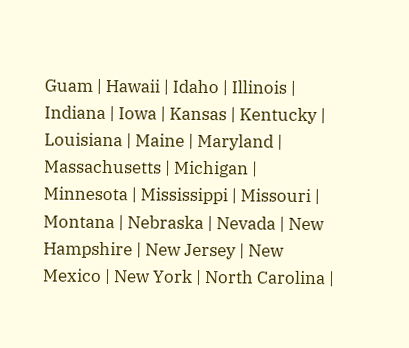Guam | Hawaii | Idaho | Illinois | Indiana | Iowa | Kansas | Kentucky | Louisiana | Maine | Maryland | Massachusetts | Michigan | Minnesota | Mississippi | Missouri | Montana | Nebraska | Nevada | New Hampshire | New Jersey | New Mexico | New York | North Carolina |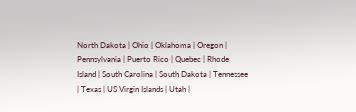North Dakota | Ohio | Oklahoma | Oregon | Pennsylvania | Puerto Rico | Quebec | Rhode Island | South Carolina | South Dakota | Tennessee | Texas | US Virgin Islands | Utah |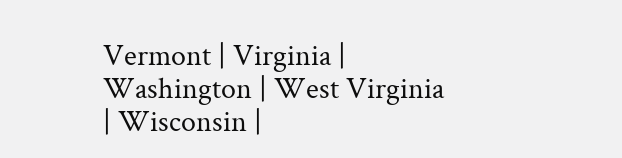Vermont | Virginia | Washington | West Virginia | Wisconsin |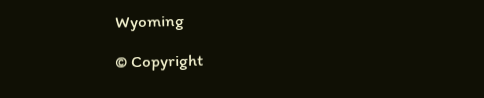Wyoming

© Copyright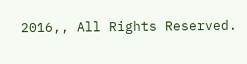2016,, All Rights Reserved.